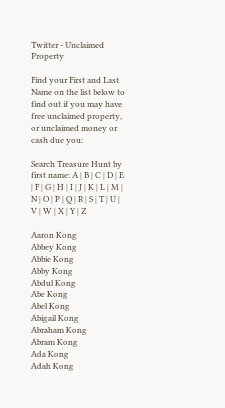Twitter - Unclaimed Property

Find your First and Last Name on the list below to
find out if you may have free unclaimed property,
or unclaimed money or cash due you:

Search Treasure Hunt by first name: A | B | C | D | E | F | G | H | I | J | K | L | M | N | O | P | Q | R | S | T | U | V | W | X | Y | Z

Aaron Kong
Abbey Kong
Abbie Kong
Abby Kong
Abdul Kong
Abe Kong
Abel Kong
Abigail Kong
Abraham Kong
Abram Kong
Ada Kong
Adah Kong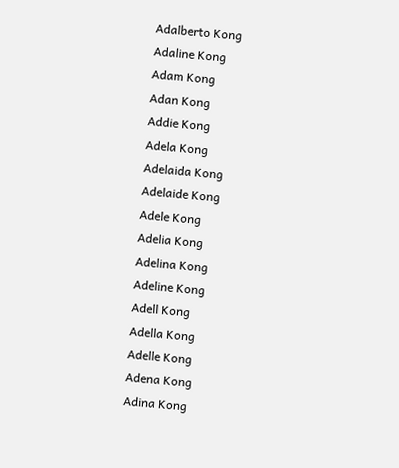Adalberto Kong
Adaline Kong
Adam Kong
Adan Kong
Addie Kong
Adela Kong
Adelaida Kong
Adelaide Kong
Adele Kong
Adelia Kong
Adelina Kong
Adeline Kong
Adell Kong
Adella Kong
Adelle Kong
Adena Kong
Adina Kong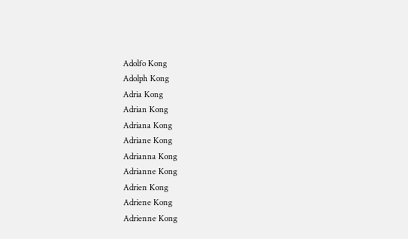Adolfo Kong
Adolph Kong
Adria Kong
Adrian Kong
Adriana Kong
Adriane Kong
Adrianna Kong
Adrianne Kong
Adrien Kong
Adriene Kong
Adrienne Kong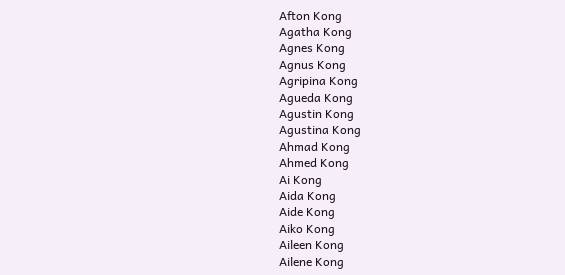Afton Kong
Agatha Kong
Agnes Kong
Agnus Kong
Agripina Kong
Agueda Kong
Agustin Kong
Agustina Kong
Ahmad Kong
Ahmed Kong
Ai Kong
Aida Kong
Aide Kong
Aiko Kong
Aileen Kong
Ailene Kong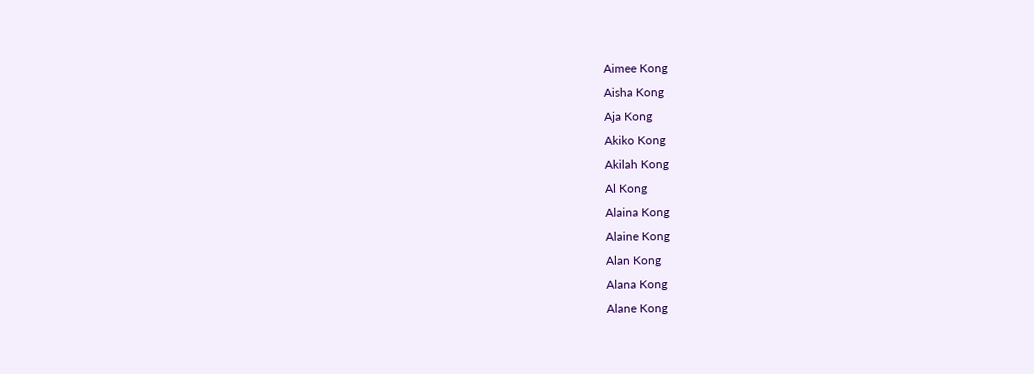Aimee Kong
Aisha Kong
Aja Kong
Akiko Kong
Akilah Kong
Al Kong
Alaina Kong
Alaine Kong
Alan Kong
Alana Kong
Alane Kong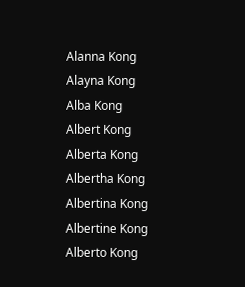Alanna Kong
Alayna Kong
Alba Kong
Albert Kong
Alberta Kong
Albertha Kong
Albertina Kong
Albertine Kong
Alberto Kong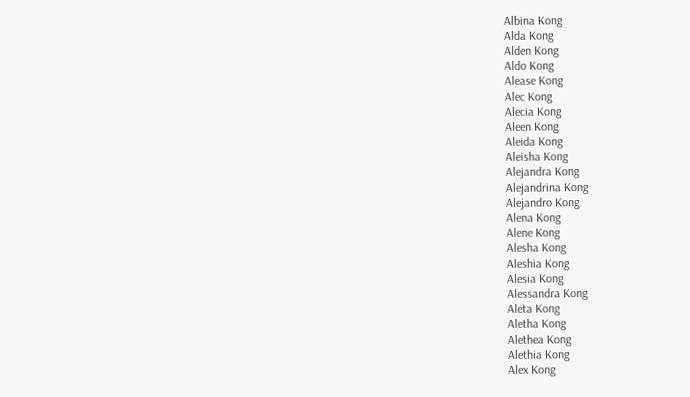Albina Kong
Alda Kong
Alden Kong
Aldo Kong
Alease Kong
Alec Kong
Alecia Kong
Aleen Kong
Aleida Kong
Aleisha Kong
Alejandra Kong
Alejandrina Kong
Alejandro Kong
Alena Kong
Alene Kong
Alesha Kong
Aleshia Kong
Alesia Kong
Alessandra Kong
Aleta Kong
Aletha Kong
Alethea Kong
Alethia Kong
Alex Kong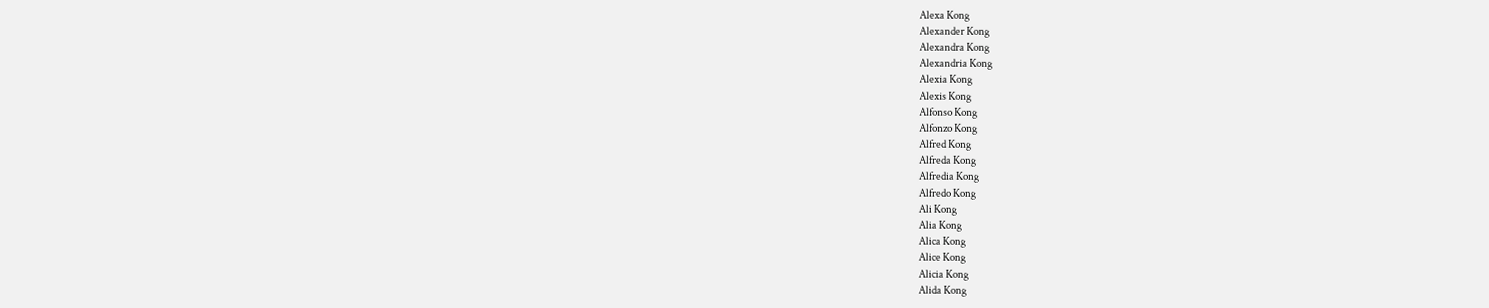Alexa Kong
Alexander Kong
Alexandra Kong
Alexandria Kong
Alexia Kong
Alexis Kong
Alfonso Kong
Alfonzo Kong
Alfred Kong
Alfreda Kong
Alfredia Kong
Alfredo Kong
Ali Kong
Alia Kong
Alica Kong
Alice Kong
Alicia Kong
Alida Kong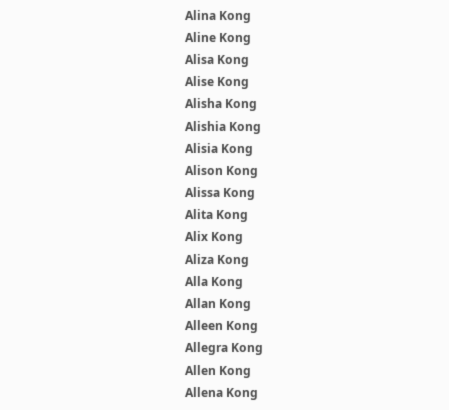Alina Kong
Aline Kong
Alisa Kong
Alise Kong
Alisha Kong
Alishia Kong
Alisia Kong
Alison Kong
Alissa Kong
Alita Kong
Alix Kong
Aliza Kong
Alla Kong
Allan Kong
Alleen Kong
Allegra Kong
Allen Kong
Allena Kong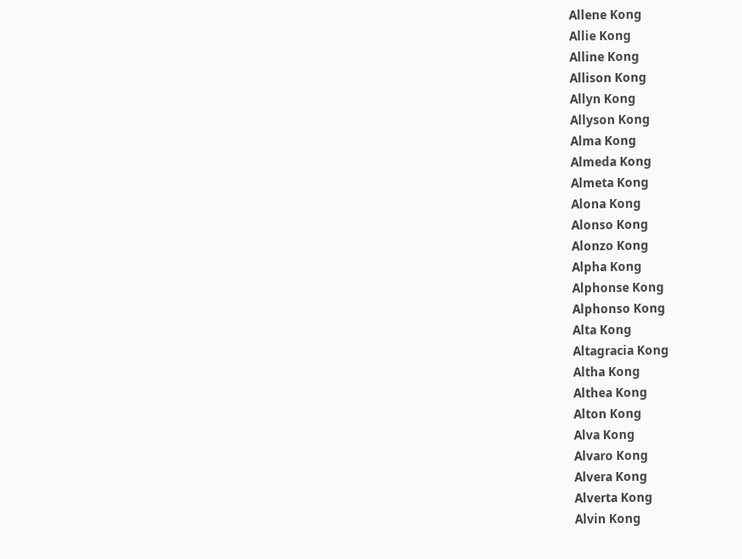Allene Kong
Allie Kong
Alline Kong
Allison Kong
Allyn Kong
Allyson Kong
Alma Kong
Almeda Kong
Almeta Kong
Alona Kong
Alonso Kong
Alonzo Kong
Alpha Kong
Alphonse Kong
Alphonso Kong
Alta Kong
Altagracia Kong
Altha Kong
Althea Kong
Alton Kong
Alva Kong
Alvaro Kong
Alvera Kong
Alverta Kong
Alvin Kong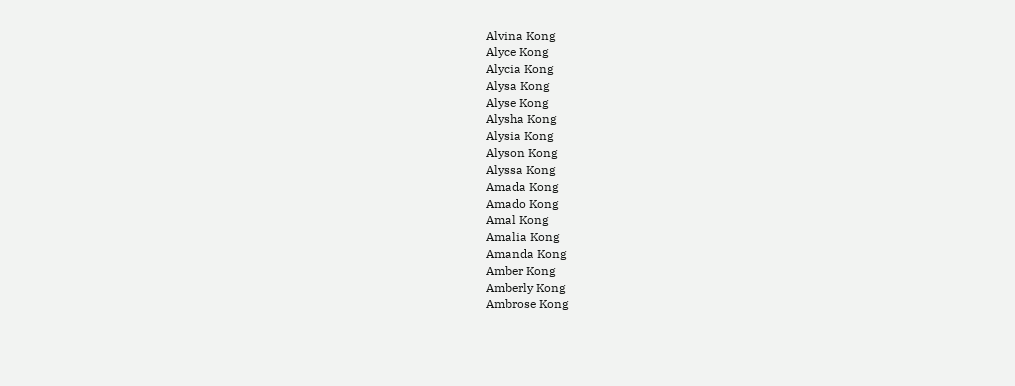Alvina Kong
Alyce Kong
Alycia Kong
Alysa Kong
Alyse Kong
Alysha Kong
Alysia Kong
Alyson Kong
Alyssa Kong
Amada Kong
Amado Kong
Amal Kong
Amalia Kong
Amanda Kong
Amber Kong
Amberly Kong
Ambrose Kong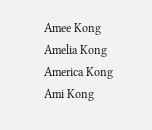Amee Kong
Amelia Kong
America Kong
Ami Kong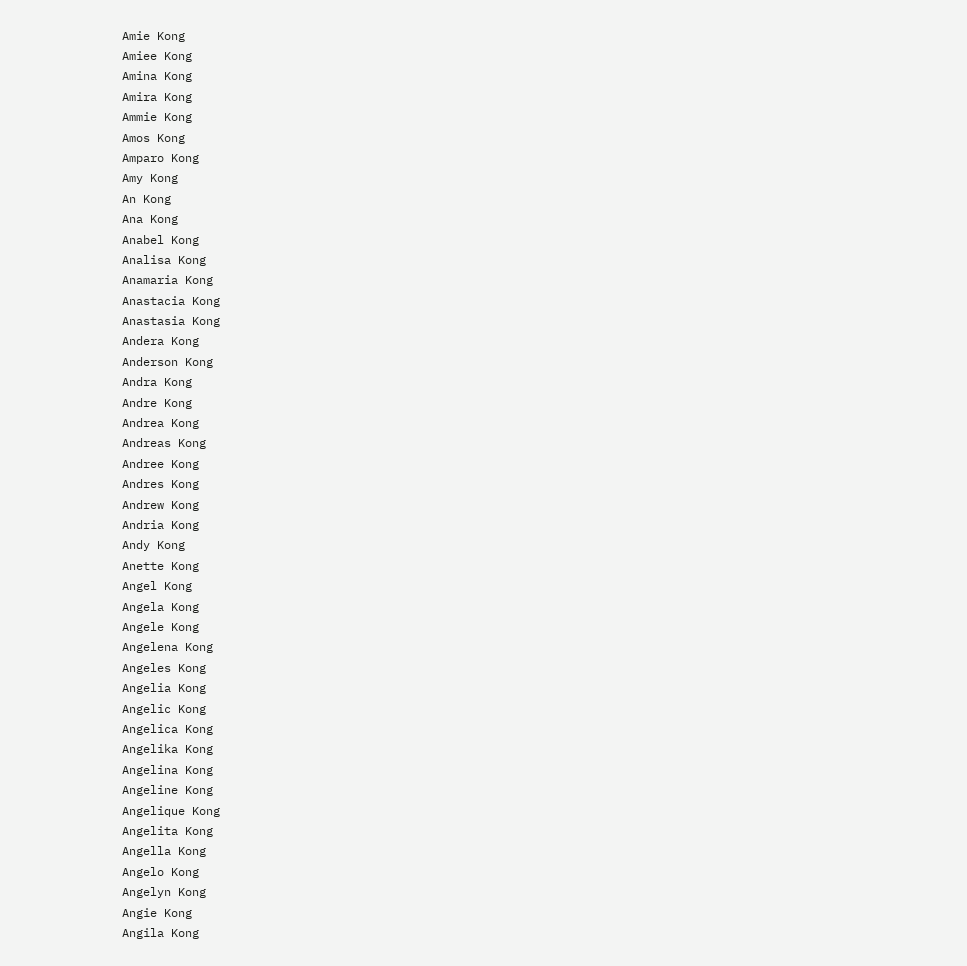Amie Kong
Amiee Kong
Amina Kong
Amira Kong
Ammie Kong
Amos Kong
Amparo Kong
Amy Kong
An Kong
Ana Kong
Anabel Kong
Analisa Kong
Anamaria Kong
Anastacia Kong
Anastasia Kong
Andera Kong
Anderson Kong
Andra Kong
Andre Kong
Andrea Kong
Andreas Kong
Andree Kong
Andres Kong
Andrew Kong
Andria Kong
Andy Kong
Anette Kong
Angel Kong
Angela Kong
Angele Kong
Angelena Kong
Angeles Kong
Angelia Kong
Angelic Kong
Angelica Kong
Angelika Kong
Angelina Kong
Angeline Kong
Angelique Kong
Angelita Kong
Angella Kong
Angelo Kong
Angelyn Kong
Angie Kong
Angila Kong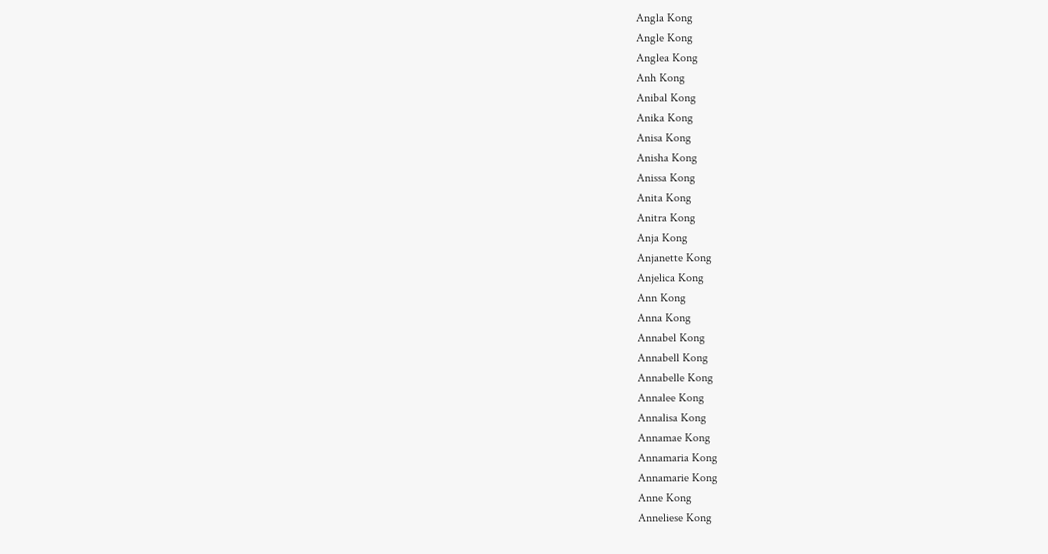Angla Kong
Angle Kong
Anglea Kong
Anh Kong
Anibal Kong
Anika Kong
Anisa Kong
Anisha Kong
Anissa Kong
Anita Kong
Anitra Kong
Anja Kong
Anjanette Kong
Anjelica Kong
Ann Kong
Anna Kong
Annabel Kong
Annabell Kong
Annabelle Kong
Annalee Kong
Annalisa Kong
Annamae Kong
Annamaria Kong
Annamarie Kong
Anne Kong
Anneliese Kong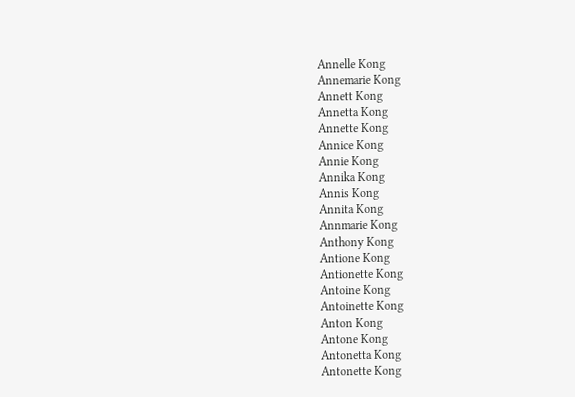Annelle Kong
Annemarie Kong
Annett Kong
Annetta Kong
Annette Kong
Annice Kong
Annie Kong
Annika Kong
Annis Kong
Annita Kong
Annmarie Kong
Anthony Kong
Antione Kong
Antionette Kong
Antoine Kong
Antoinette Kong
Anton Kong
Antone Kong
Antonetta Kong
Antonette Kong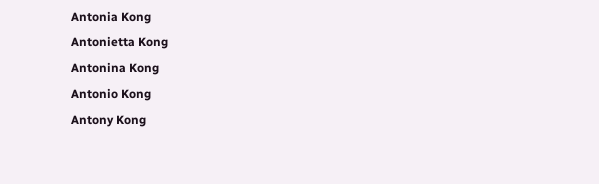Antonia Kong
Antonietta Kong
Antonina Kong
Antonio Kong
Antony Kong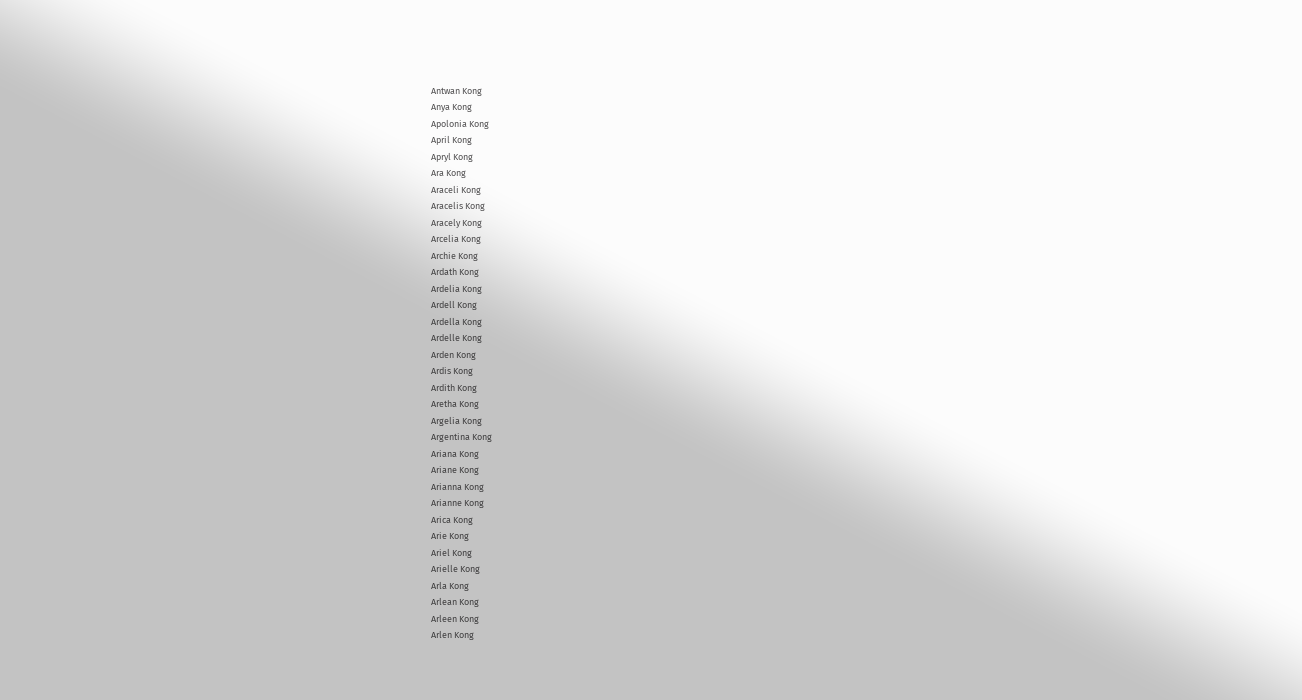Antwan Kong
Anya Kong
Apolonia Kong
April Kong
Apryl Kong
Ara Kong
Araceli Kong
Aracelis Kong
Aracely Kong
Arcelia Kong
Archie Kong
Ardath Kong
Ardelia Kong
Ardell Kong
Ardella Kong
Ardelle Kong
Arden Kong
Ardis Kong
Ardith Kong
Aretha Kong
Argelia Kong
Argentina Kong
Ariana Kong
Ariane Kong
Arianna Kong
Arianne Kong
Arica Kong
Arie Kong
Ariel Kong
Arielle Kong
Arla Kong
Arlean Kong
Arleen Kong
Arlen Kong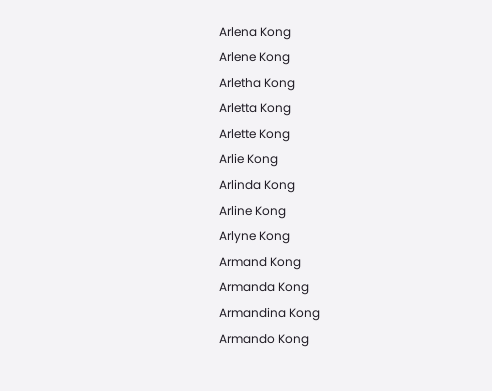Arlena Kong
Arlene Kong
Arletha Kong
Arletta Kong
Arlette Kong
Arlie Kong
Arlinda Kong
Arline Kong
Arlyne Kong
Armand Kong
Armanda Kong
Armandina Kong
Armando Kong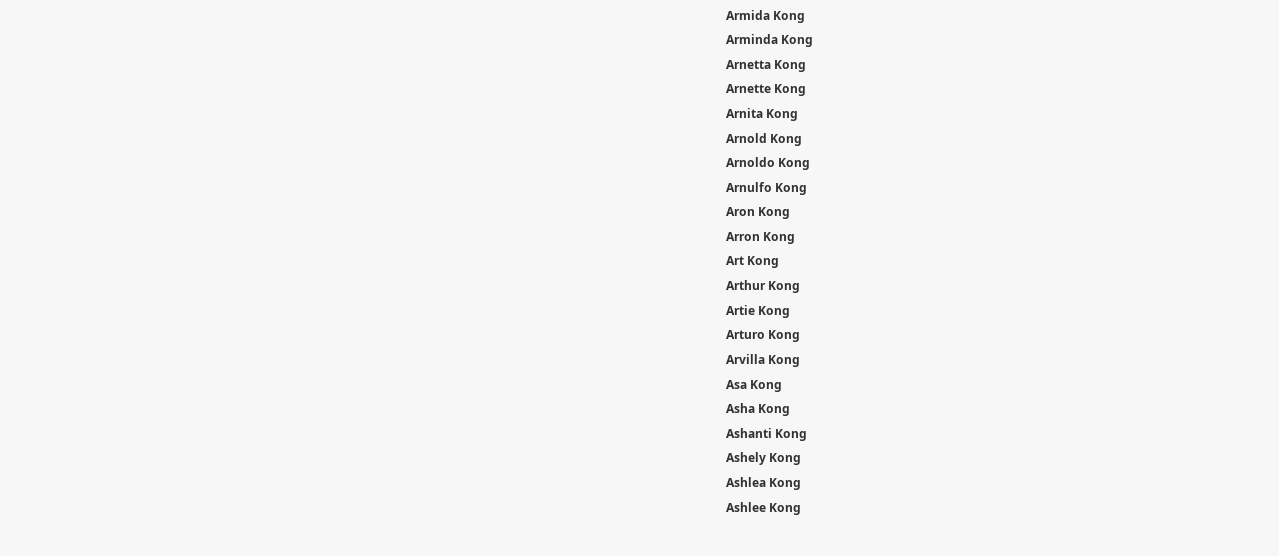Armida Kong
Arminda Kong
Arnetta Kong
Arnette Kong
Arnita Kong
Arnold Kong
Arnoldo Kong
Arnulfo Kong
Aron Kong
Arron Kong
Art Kong
Arthur Kong
Artie Kong
Arturo Kong
Arvilla Kong
Asa Kong
Asha Kong
Ashanti Kong
Ashely Kong
Ashlea Kong
Ashlee Kong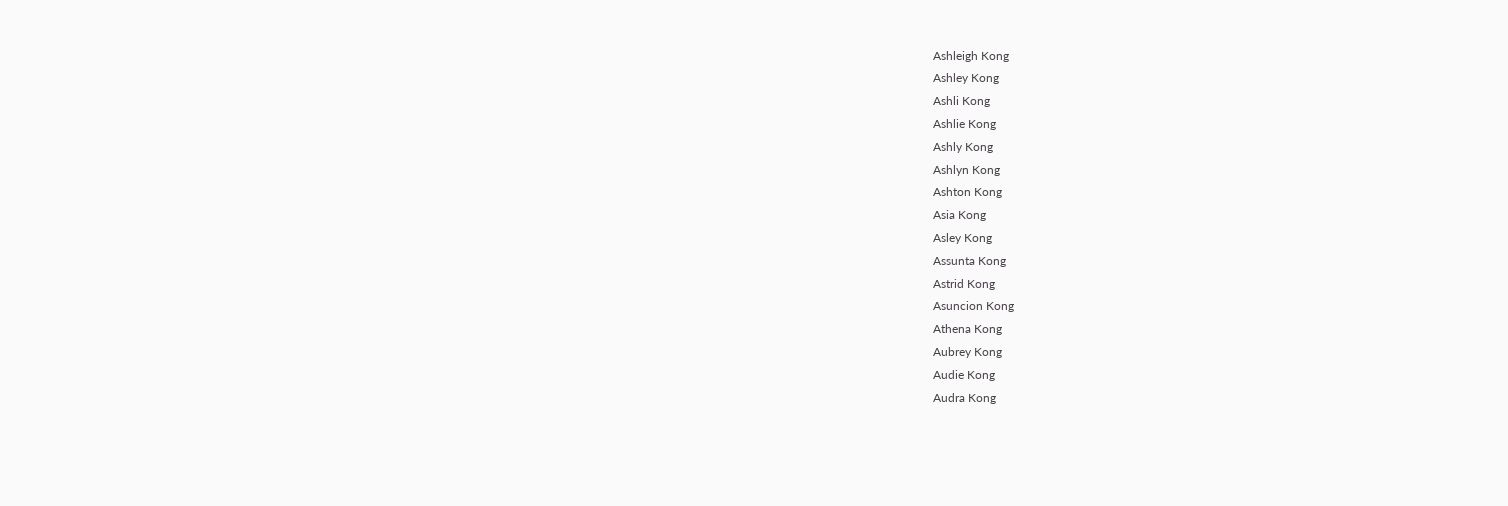Ashleigh Kong
Ashley Kong
Ashli Kong
Ashlie Kong
Ashly Kong
Ashlyn Kong
Ashton Kong
Asia Kong
Asley Kong
Assunta Kong
Astrid Kong
Asuncion Kong
Athena Kong
Aubrey Kong
Audie Kong
Audra Kong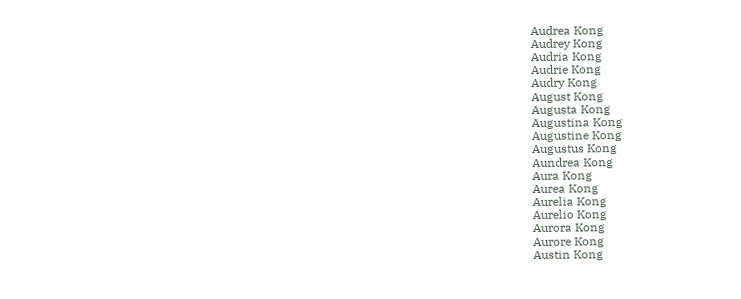Audrea Kong
Audrey Kong
Audria Kong
Audrie Kong
Audry Kong
August Kong
Augusta Kong
Augustina Kong
Augustine Kong
Augustus Kong
Aundrea Kong
Aura Kong
Aurea Kong
Aurelia Kong
Aurelio Kong
Aurora Kong
Aurore Kong
Austin Kong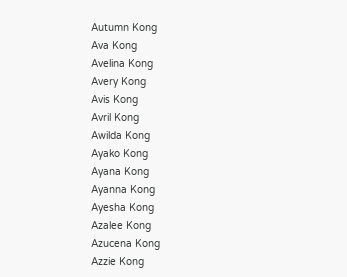Autumn Kong
Ava Kong
Avelina Kong
Avery Kong
Avis Kong
Avril Kong
Awilda Kong
Ayako Kong
Ayana Kong
Ayanna Kong
Ayesha Kong
Azalee Kong
Azucena Kong
Azzie Kong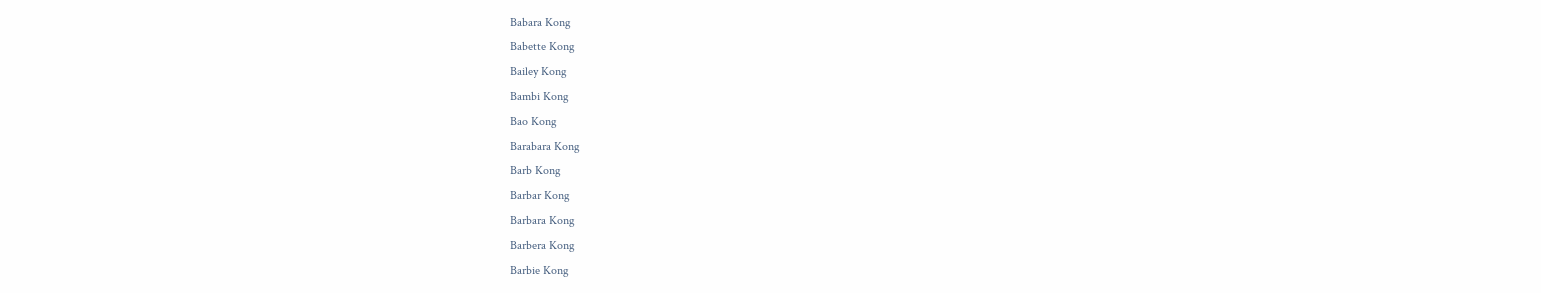Babara Kong
Babette Kong
Bailey Kong
Bambi Kong
Bao Kong
Barabara Kong
Barb Kong
Barbar Kong
Barbara Kong
Barbera Kong
Barbie Kong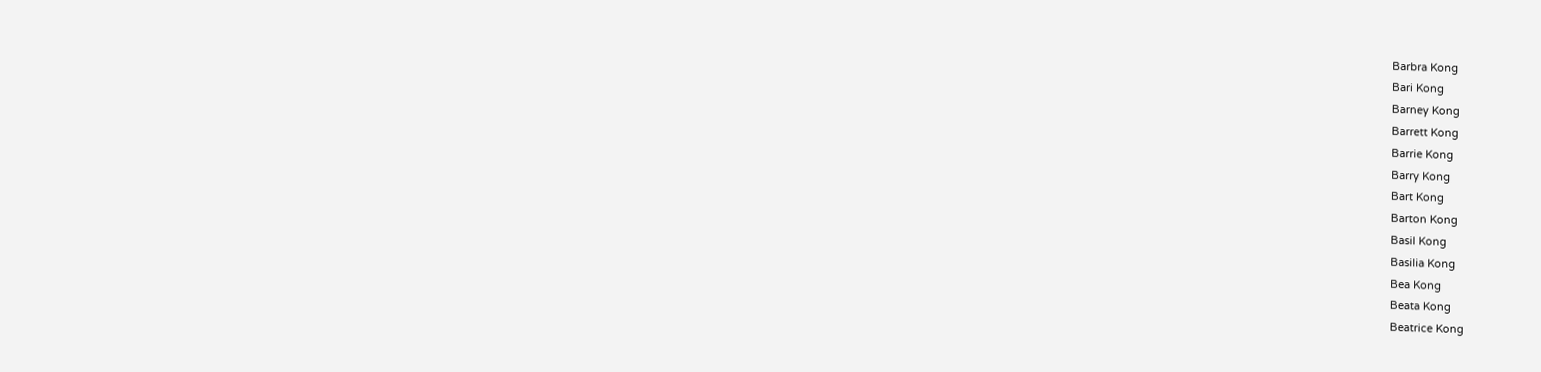Barbra Kong
Bari Kong
Barney Kong
Barrett Kong
Barrie Kong
Barry Kong
Bart Kong
Barton Kong
Basil Kong
Basilia Kong
Bea Kong
Beata Kong
Beatrice Kong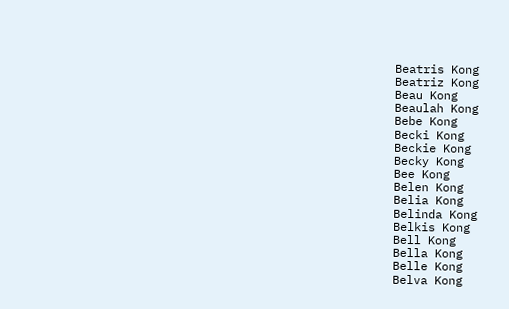Beatris Kong
Beatriz Kong
Beau Kong
Beaulah Kong
Bebe Kong
Becki Kong
Beckie Kong
Becky Kong
Bee Kong
Belen Kong
Belia Kong
Belinda Kong
Belkis Kong
Bell Kong
Bella Kong
Belle Kong
Belva Kong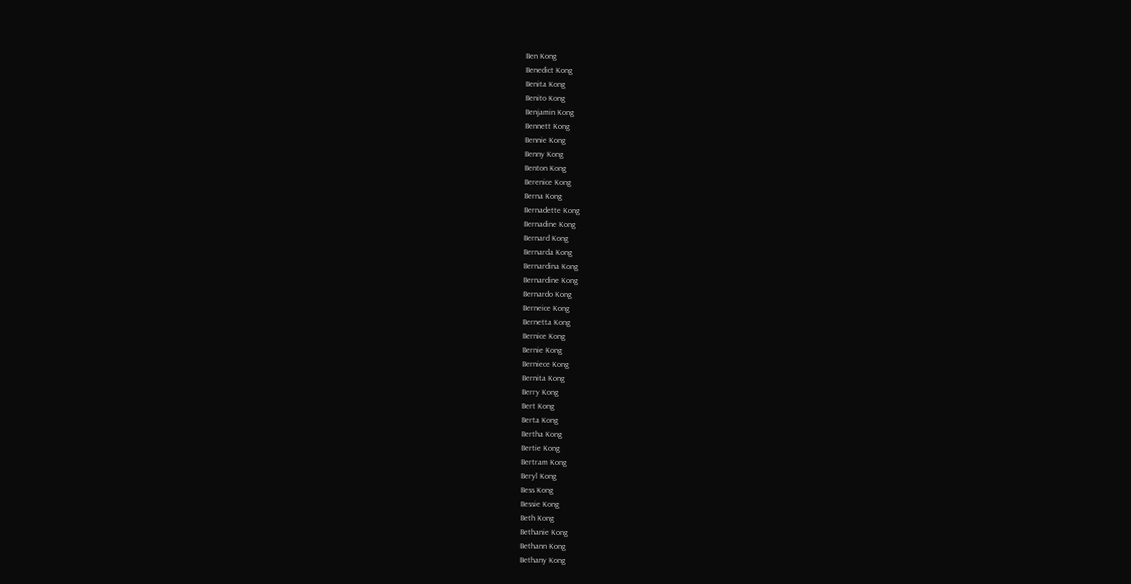Ben Kong
Benedict Kong
Benita Kong
Benito Kong
Benjamin Kong
Bennett Kong
Bennie Kong
Benny Kong
Benton Kong
Berenice Kong
Berna Kong
Bernadette Kong
Bernadine Kong
Bernard Kong
Bernarda Kong
Bernardina Kong
Bernardine Kong
Bernardo Kong
Berneice Kong
Bernetta Kong
Bernice Kong
Bernie Kong
Berniece Kong
Bernita Kong
Berry Kong
Bert Kong
Berta Kong
Bertha Kong
Bertie Kong
Bertram Kong
Beryl Kong
Bess Kong
Bessie Kong
Beth Kong
Bethanie Kong
Bethann Kong
Bethany Kong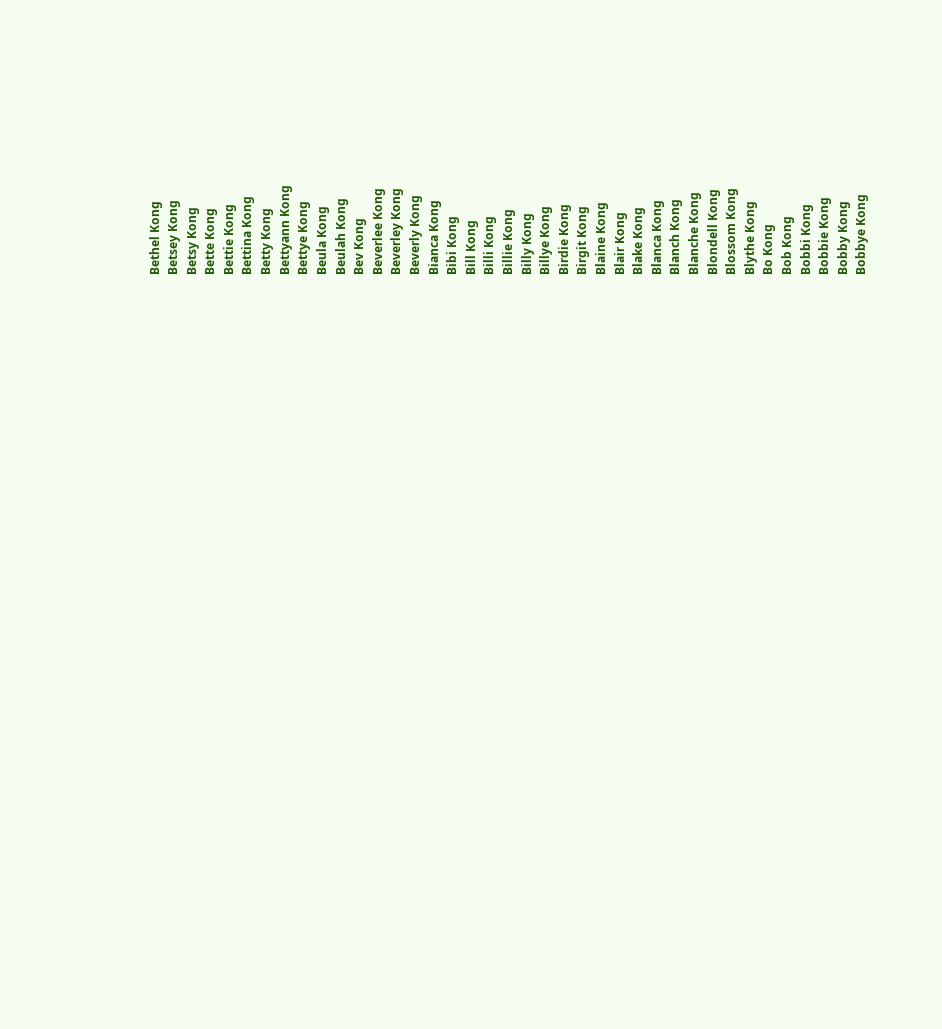Bethel Kong
Betsey Kong
Betsy Kong
Bette Kong
Bettie Kong
Bettina Kong
Betty Kong
Bettyann Kong
Bettye Kong
Beula Kong
Beulah Kong
Bev Kong
Beverlee Kong
Beverley Kong
Beverly Kong
Bianca Kong
Bibi Kong
Bill Kong
Billi Kong
Billie Kong
Billy Kong
Billye Kong
Birdie Kong
Birgit Kong
Blaine Kong
Blair Kong
Blake Kong
Blanca Kong
Blanch Kong
Blanche Kong
Blondell Kong
Blossom Kong
Blythe Kong
Bo Kong
Bob Kong
Bobbi Kong
Bobbie Kong
Bobby Kong
Bobbye Kong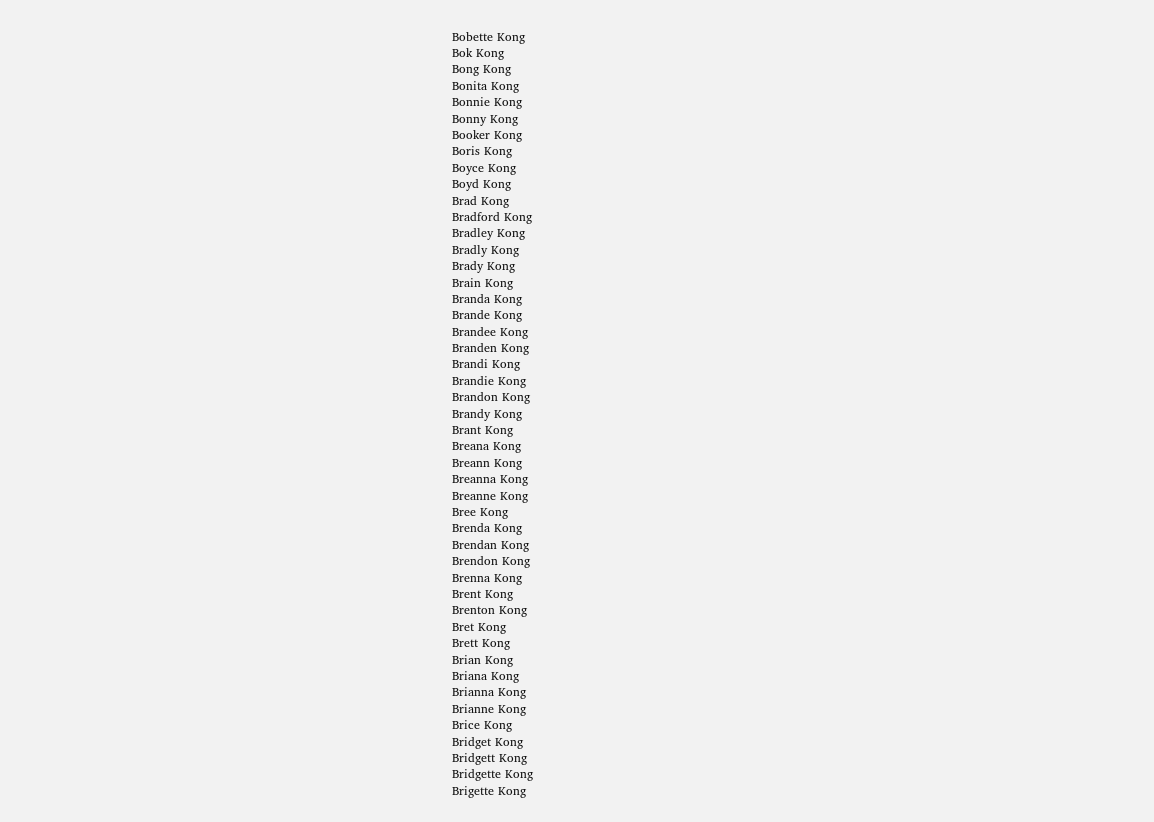Bobette Kong
Bok Kong
Bong Kong
Bonita Kong
Bonnie Kong
Bonny Kong
Booker Kong
Boris Kong
Boyce Kong
Boyd Kong
Brad Kong
Bradford Kong
Bradley Kong
Bradly Kong
Brady Kong
Brain Kong
Branda Kong
Brande Kong
Brandee Kong
Branden Kong
Brandi Kong
Brandie Kong
Brandon Kong
Brandy Kong
Brant Kong
Breana Kong
Breann Kong
Breanna Kong
Breanne Kong
Bree Kong
Brenda Kong
Brendan Kong
Brendon Kong
Brenna Kong
Brent Kong
Brenton Kong
Bret Kong
Brett Kong
Brian Kong
Briana Kong
Brianna Kong
Brianne Kong
Brice Kong
Bridget Kong
Bridgett Kong
Bridgette Kong
Brigette Kong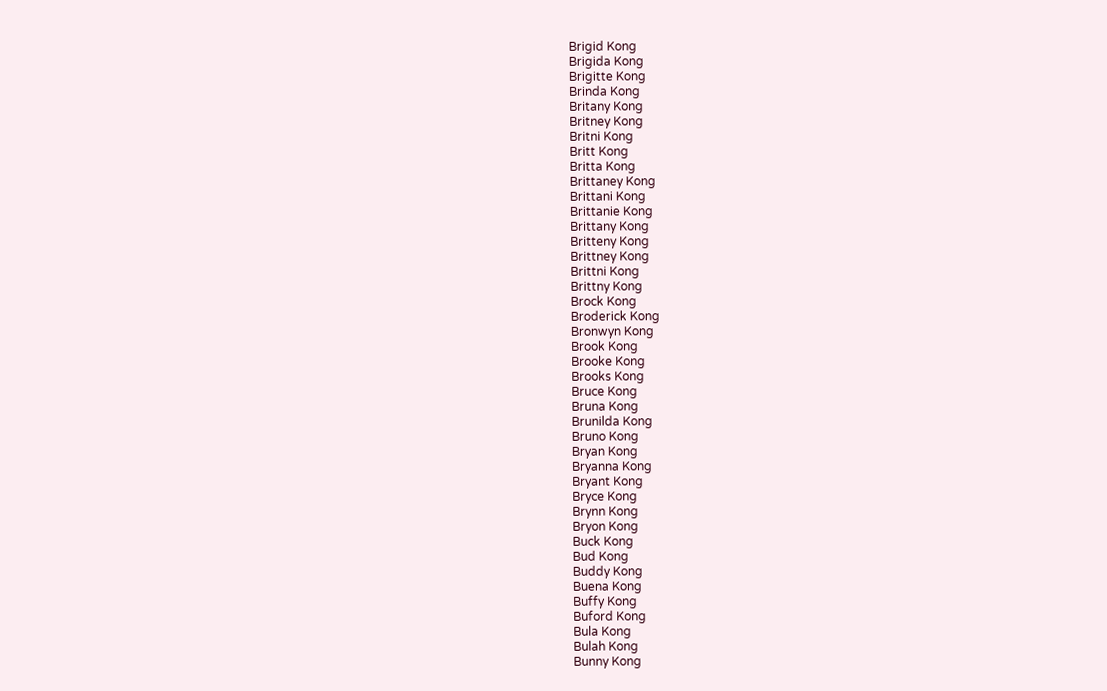Brigid Kong
Brigida Kong
Brigitte Kong
Brinda Kong
Britany Kong
Britney Kong
Britni Kong
Britt Kong
Britta Kong
Brittaney Kong
Brittani Kong
Brittanie Kong
Brittany Kong
Britteny Kong
Brittney Kong
Brittni Kong
Brittny Kong
Brock Kong
Broderick Kong
Bronwyn Kong
Brook Kong
Brooke Kong
Brooks Kong
Bruce Kong
Bruna Kong
Brunilda Kong
Bruno Kong
Bryan Kong
Bryanna Kong
Bryant Kong
Bryce Kong
Brynn Kong
Bryon Kong
Buck Kong
Bud Kong
Buddy Kong
Buena Kong
Buffy Kong
Buford Kong
Bula Kong
Bulah Kong
Bunny Kong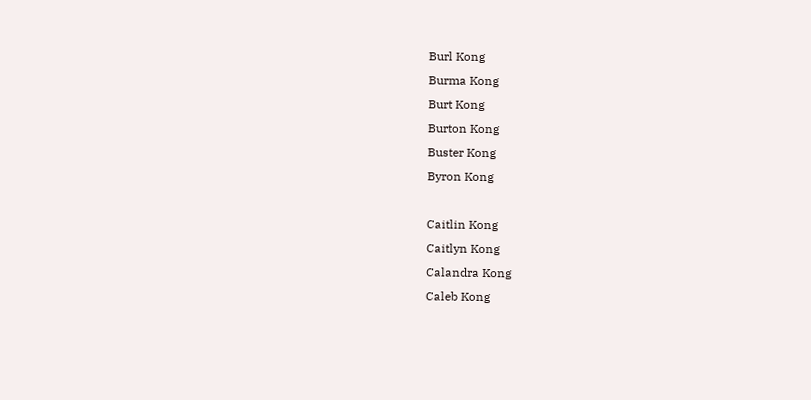Burl Kong
Burma Kong
Burt Kong
Burton Kong
Buster Kong
Byron Kong

Caitlin Kong
Caitlyn Kong
Calandra Kong
Caleb Kong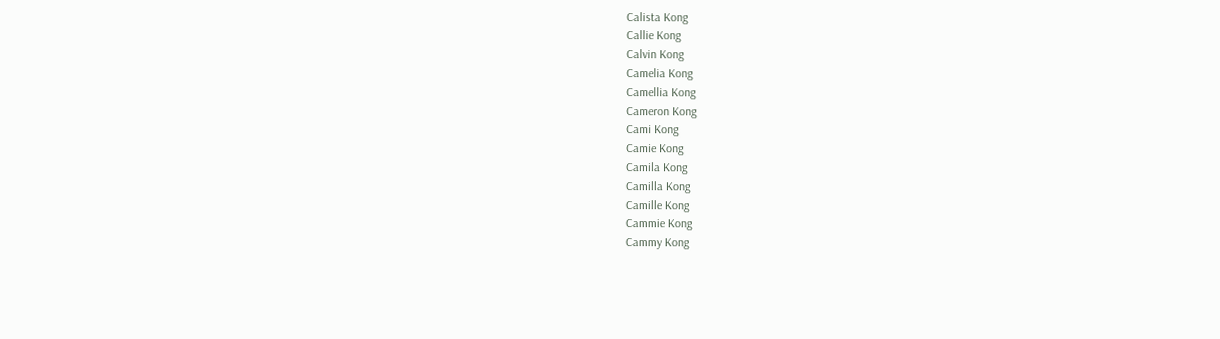Calista Kong
Callie Kong
Calvin Kong
Camelia Kong
Camellia Kong
Cameron Kong
Cami Kong
Camie Kong
Camila Kong
Camilla Kong
Camille Kong
Cammie Kong
Cammy Kong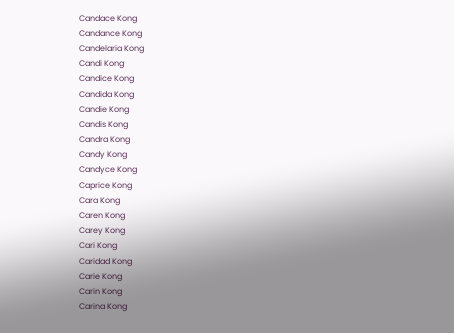Candace Kong
Candance Kong
Candelaria Kong
Candi Kong
Candice Kong
Candida Kong
Candie Kong
Candis Kong
Candra Kong
Candy Kong
Candyce Kong
Caprice Kong
Cara Kong
Caren Kong
Carey Kong
Cari Kong
Caridad Kong
Carie Kong
Carin Kong
Carina Kong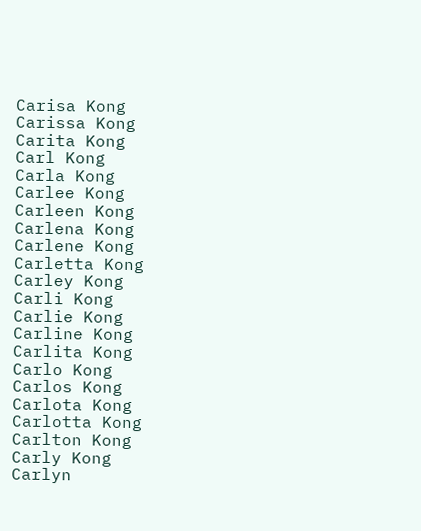Carisa Kong
Carissa Kong
Carita Kong
Carl Kong
Carla Kong
Carlee Kong
Carleen Kong
Carlena Kong
Carlene Kong
Carletta Kong
Carley Kong
Carli Kong
Carlie Kong
Carline Kong
Carlita Kong
Carlo Kong
Carlos Kong
Carlota Kong
Carlotta Kong
Carlton Kong
Carly Kong
Carlyn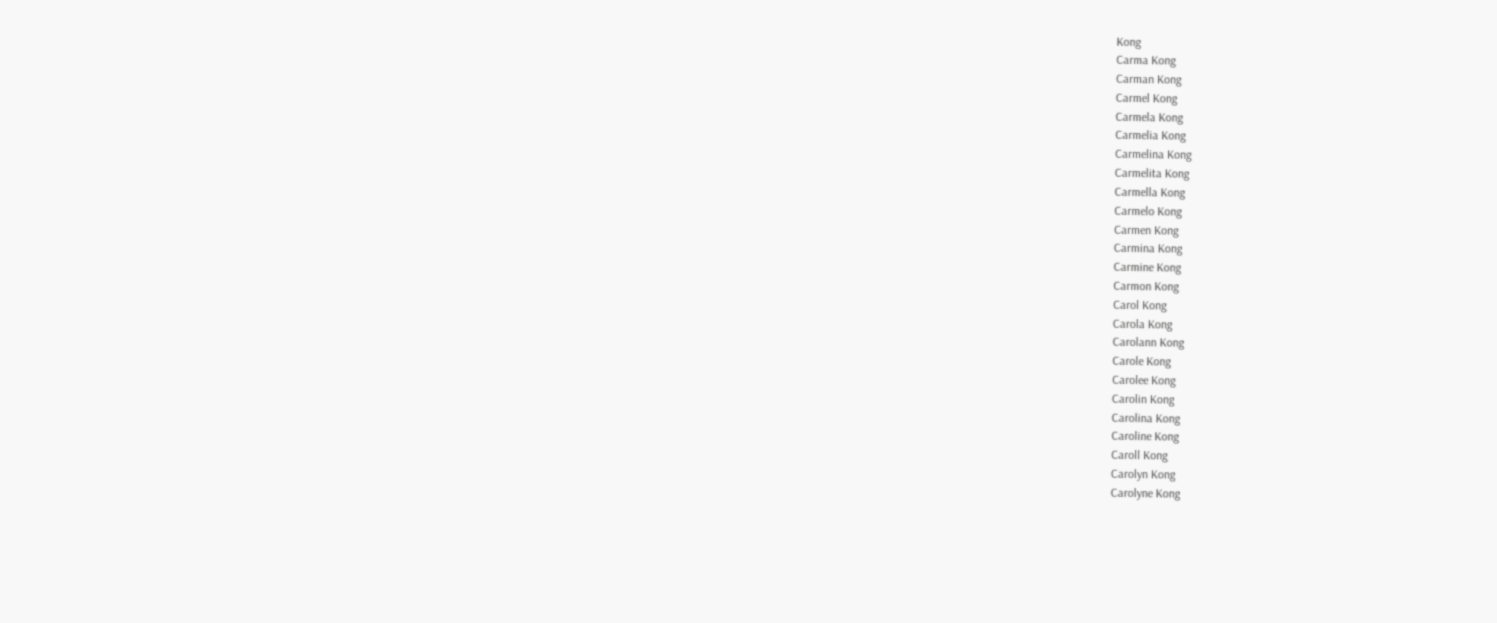Kong
Carma Kong
Carman Kong
Carmel Kong
Carmela Kong
Carmelia Kong
Carmelina Kong
Carmelita Kong
Carmella Kong
Carmelo Kong
Carmen Kong
Carmina Kong
Carmine Kong
Carmon Kong
Carol Kong
Carola Kong
Carolann Kong
Carole Kong
Carolee Kong
Carolin Kong
Carolina Kong
Caroline Kong
Caroll Kong
Carolyn Kong
Carolyne Kong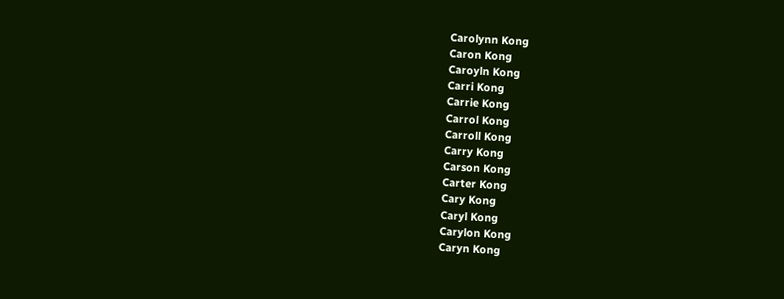Carolynn Kong
Caron Kong
Caroyln Kong
Carri Kong
Carrie Kong
Carrol Kong
Carroll Kong
Carry Kong
Carson Kong
Carter Kong
Cary Kong
Caryl Kong
Carylon Kong
Caryn Kong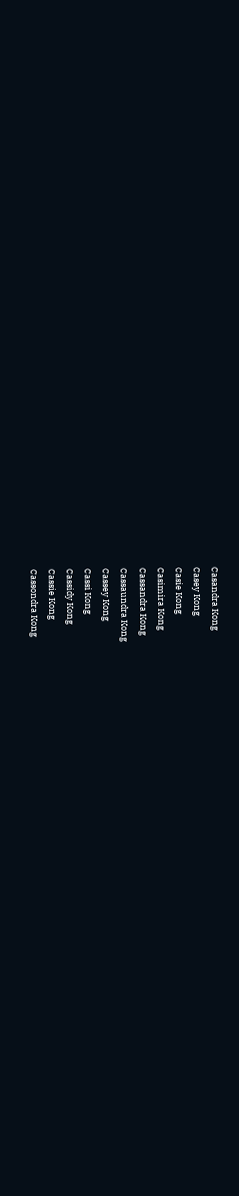Casandra Kong
Casey Kong
Casie Kong
Casimira Kong
Cassandra Kong
Cassaundra Kong
Cassey Kong
Cassi Kong
Cassidy Kong
Cassie Kong
Cassondra Kong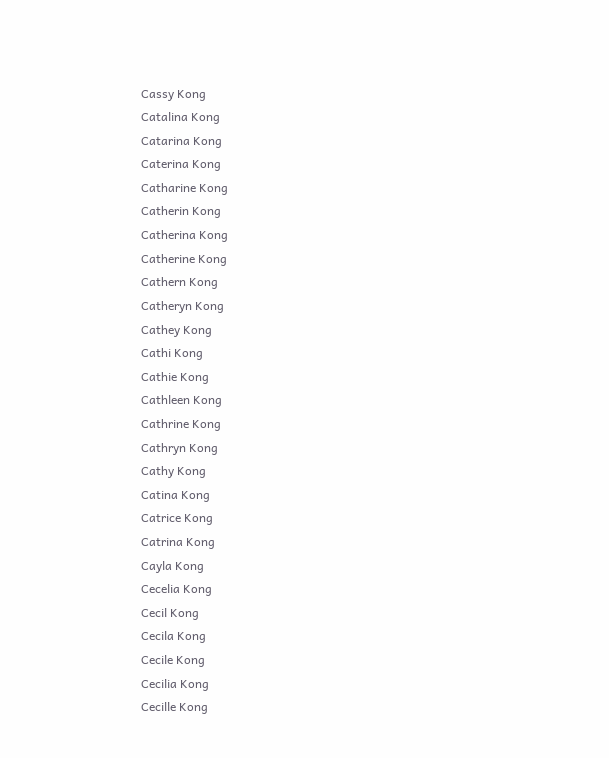Cassy Kong
Catalina Kong
Catarina Kong
Caterina Kong
Catharine Kong
Catherin Kong
Catherina Kong
Catherine Kong
Cathern Kong
Catheryn Kong
Cathey Kong
Cathi Kong
Cathie Kong
Cathleen Kong
Cathrine Kong
Cathryn Kong
Cathy Kong
Catina Kong
Catrice Kong
Catrina Kong
Cayla Kong
Cecelia Kong
Cecil Kong
Cecila Kong
Cecile Kong
Cecilia Kong
Cecille Kong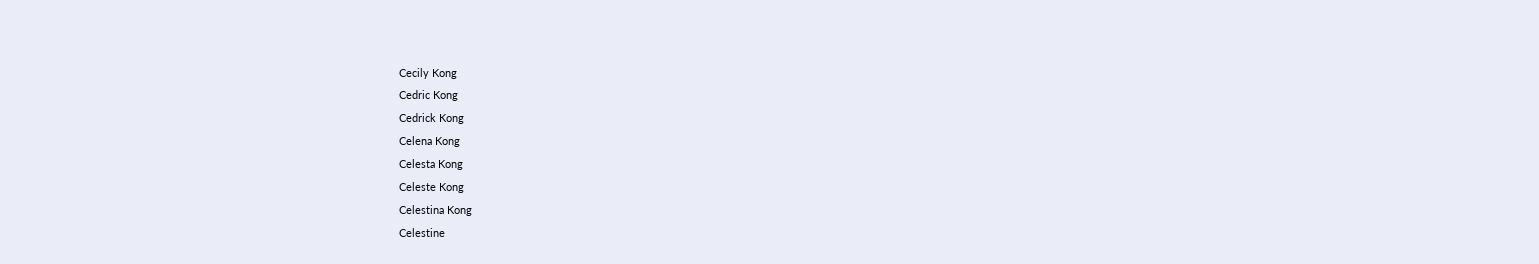Cecily Kong
Cedric Kong
Cedrick Kong
Celena Kong
Celesta Kong
Celeste Kong
Celestina Kong
Celestine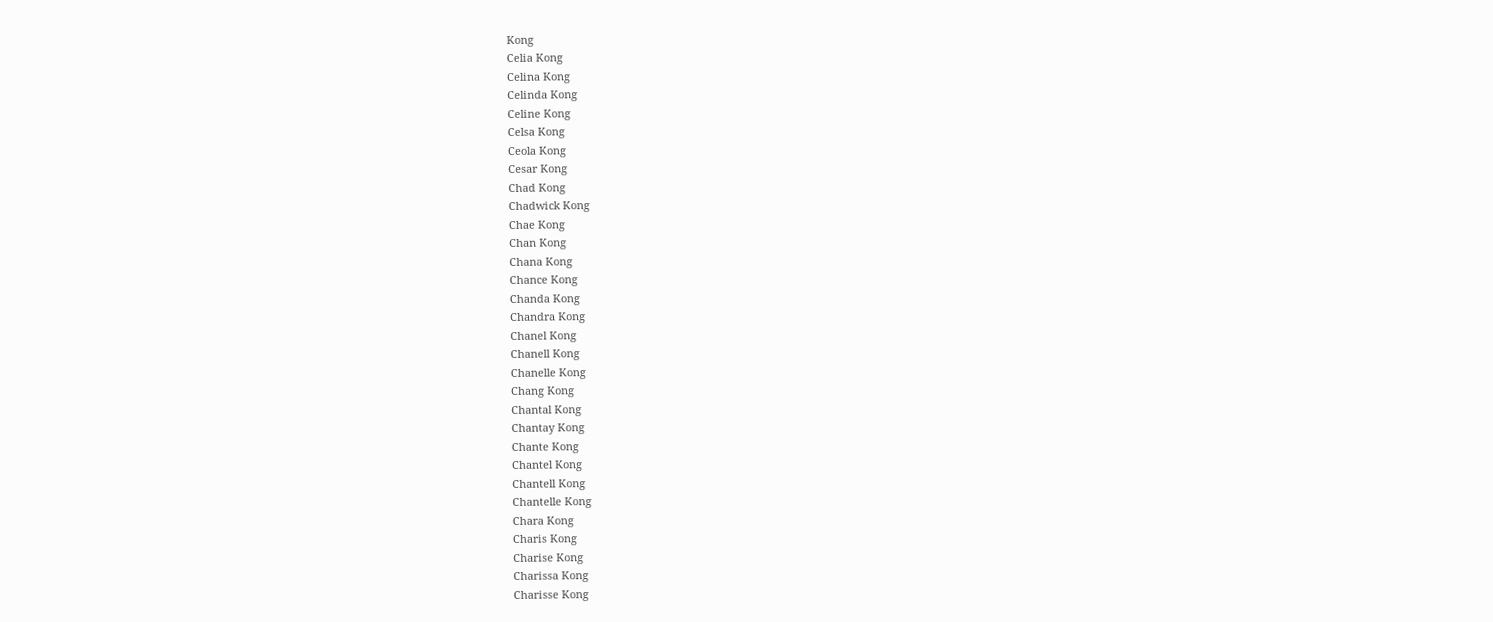Kong
Celia Kong
Celina Kong
Celinda Kong
Celine Kong
Celsa Kong
Ceola Kong
Cesar Kong
Chad Kong
Chadwick Kong
Chae Kong
Chan Kong
Chana Kong
Chance Kong
Chanda Kong
Chandra Kong
Chanel Kong
Chanell Kong
Chanelle Kong
Chang Kong
Chantal Kong
Chantay Kong
Chante Kong
Chantel Kong
Chantell Kong
Chantelle Kong
Chara Kong
Charis Kong
Charise Kong
Charissa Kong
Charisse Kong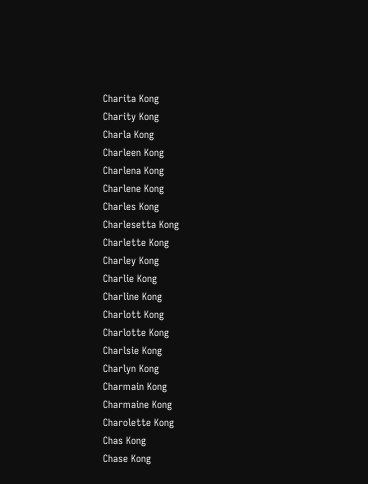Charita Kong
Charity Kong
Charla Kong
Charleen Kong
Charlena Kong
Charlene Kong
Charles Kong
Charlesetta Kong
Charlette Kong
Charley Kong
Charlie Kong
Charline Kong
Charlott Kong
Charlotte Kong
Charlsie Kong
Charlyn Kong
Charmain Kong
Charmaine Kong
Charolette Kong
Chas Kong
Chase Kong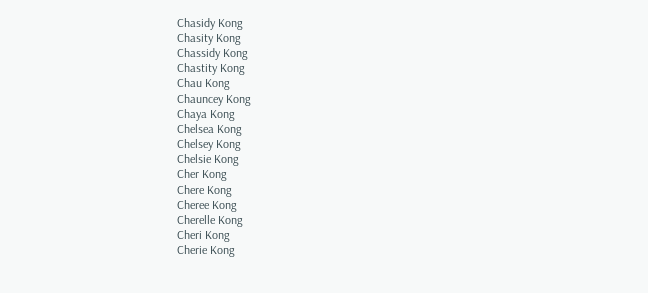Chasidy Kong
Chasity Kong
Chassidy Kong
Chastity Kong
Chau Kong
Chauncey Kong
Chaya Kong
Chelsea Kong
Chelsey Kong
Chelsie Kong
Cher Kong
Chere Kong
Cheree Kong
Cherelle Kong
Cheri Kong
Cherie Kong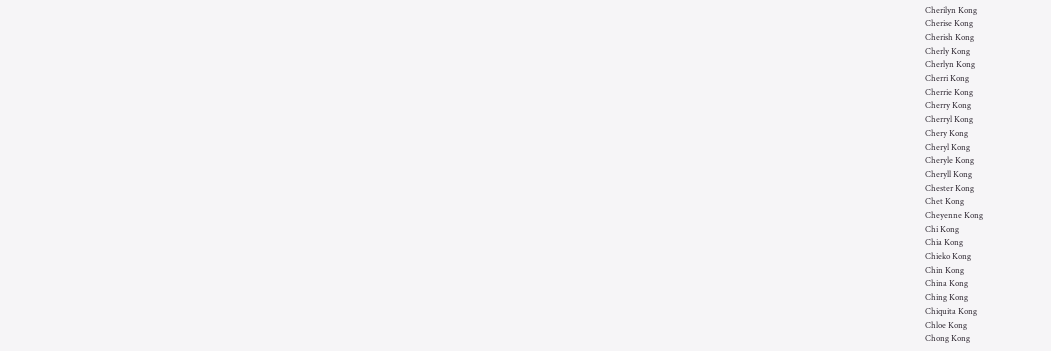Cherilyn Kong
Cherise Kong
Cherish Kong
Cherly Kong
Cherlyn Kong
Cherri Kong
Cherrie Kong
Cherry Kong
Cherryl Kong
Chery Kong
Cheryl Kong
Cheryle Kong
Cheryll Kong
Chester Kong
Chet Kong
Cheyenne Kong
Chi Kong
Chia Kong
Chieko Kong
Chin Kong
China Kong
Ching Kong
Chiquita Kong
Chloe Kong
Chong Kong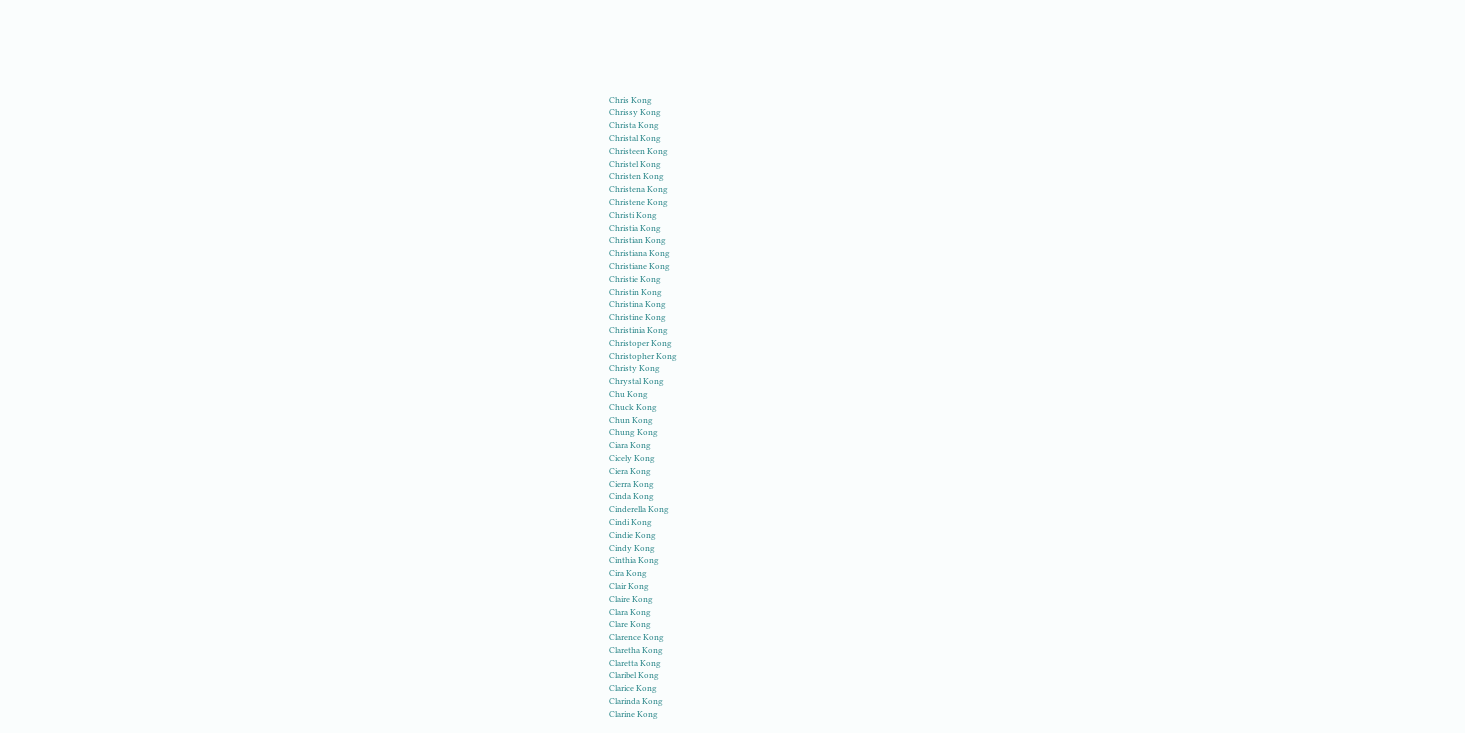Chris Kong
Chrissy Kong
Christa Kong
Christal Kong
Christeen Kong
Christel Kong
Christen Kong
Christena Kong
Christene Kong
Christi Kong
Christia Kong
Christian Kong
Christiana Kong
Christiane Kong
Christie Kong
Christin Kong
Christina Kong
Christine Kong
Christinia Kong
Christoper Kong
Christopher Kong
Christy Kong
Chrystal Kong
Chu Kong
Chuck Kong
Chun Kong
Chung Kong
Ciara Kong
Cicely Kong
Ciera Kong
Cierra Kong
Cinda Kong
Cinderella Kong
Cindi Kong
Cindie Kong
Cindy Kong
Cinthia Kong
Cira Kong
Clair Kong
Claire Kong
Clara Kong
Clare Kong
Clarence Kong
Claretha Kong
Claretta Kong
Claribel Kong
Clarice Kong
Clarinda Kong
Clarine Kong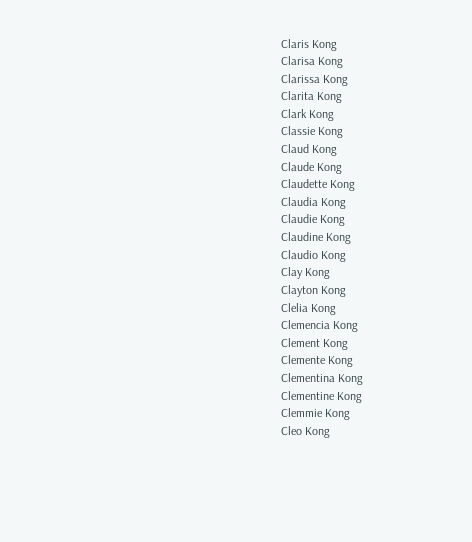Claris Kong
Clarisa Kong
Clarissa Kong
Clarita Kong
Clark Kong
Classie Kong
Claud Kong
Claude Kong
Claudette Kong
Claudia Kong
Claudie Kong
Claudine Kong
Claudio Kong
Clay Kong
Clayton Kong
Clelia Kong
Clemencia Kong
Clement Kong
Clemente Kong
Clementina Kong
Clementine Kong
Clemmie Kong
Cleo Kong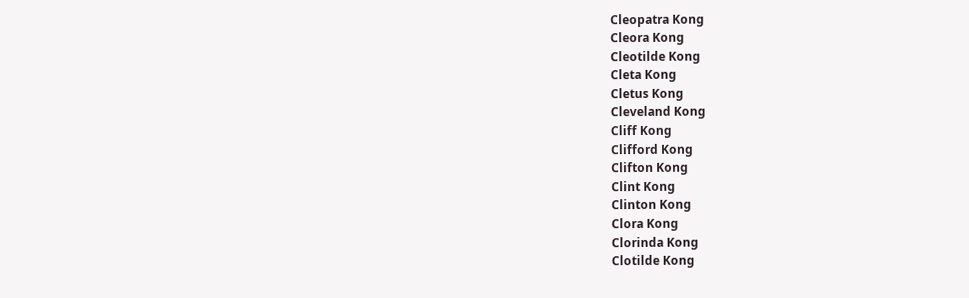Cleopatra Kong
Cleora Kong
Cleotilde Kong
Cleta Kong
Cletus Kong
Cleveland Kong
Cliff Kong
Clifford Kong
Clifton Kong
Clint Kong
Clinton Kong
Clora Kong
Clorinda Kong
Clotilde Kong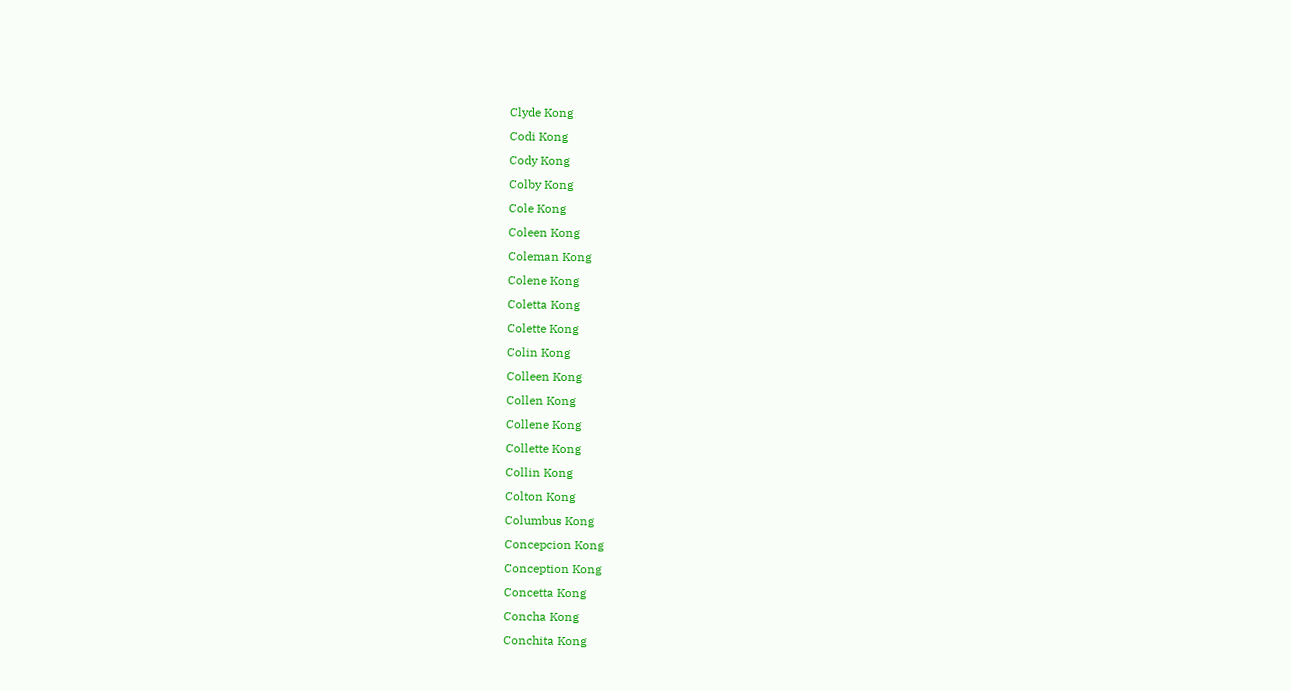Clyde Kong
Codi Kong
Cody Kong
Colby Kong
Cole Kong
Coleen Kong
Coleman Kong
Colene Kong
Coletta Kong
Colette Kong
Colin Kong
Colleen Kong
Collen Kong
Collene Kong
Collette Kong
Collin Kong
Colton Kong
Columbus Kong
Concepcion Kong
Conception Kong
Concetta Kong
Concha Kong
Conchita Kong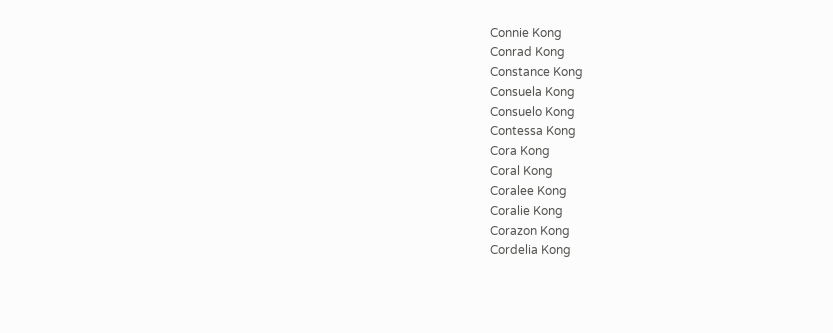Connie Kong
Conrad Kong
Constance Kong
Consuela Kong
Consuelo Kong
Contessa Kong
Cora Kong
Coral Kong
Coralee Kong
Coralie Kong
Corazon Kong
Cordelia Kong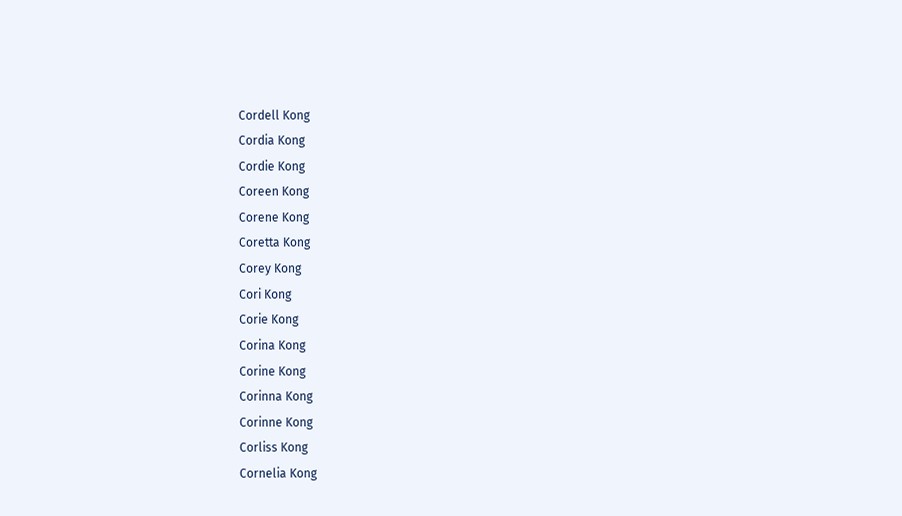Cordell Kong
Cordia Kong
Cordie Kong
Coreen Kong
Corene Kong
Coretta Kong
Corey Kong
Cori Kong
Corie Kong
Corina Kong
Corine Kong
Corinna Kong
Corinne Kong
Corliss Kong
Cornelia Kong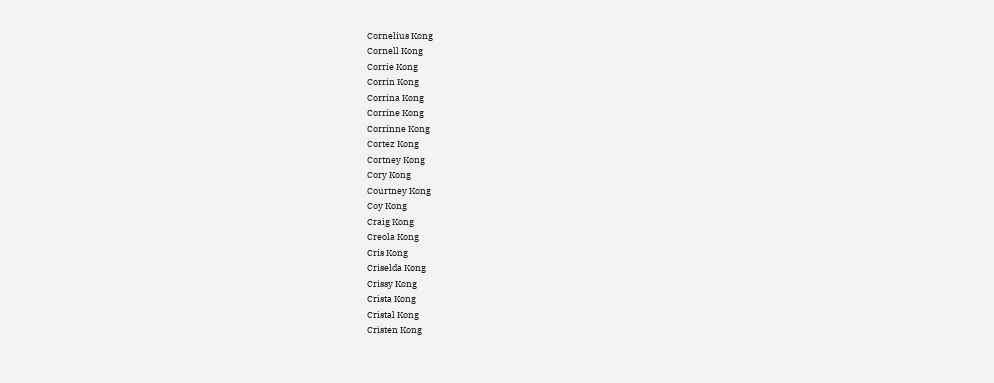Cornelius Kong
Cornell Kong
Corrie Kong
Corrin Kong
Corrina Kong
Corrine Kong
Corrinne Kong
Cortez Kong
Cortney Kong
Cory Kong
Courtney Kong
Coy Kong
Craig Kong
Creola Kong
Cris Kong
Criselda Kong
Crissy Kong
Crista Kong
Cristal Kong
Cristen Kong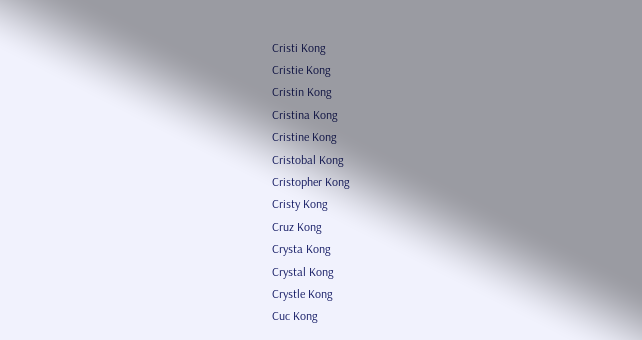Cristi Kong
Cristie Kong
Cristin Kong
Cristina Kong
Cristine Kong
Cristobal Kong
Cristopher Kong
Cristy Kong
Cruz Kong
Crysta Kong
Crystal Kong
Crystle Kong
Cuc Kong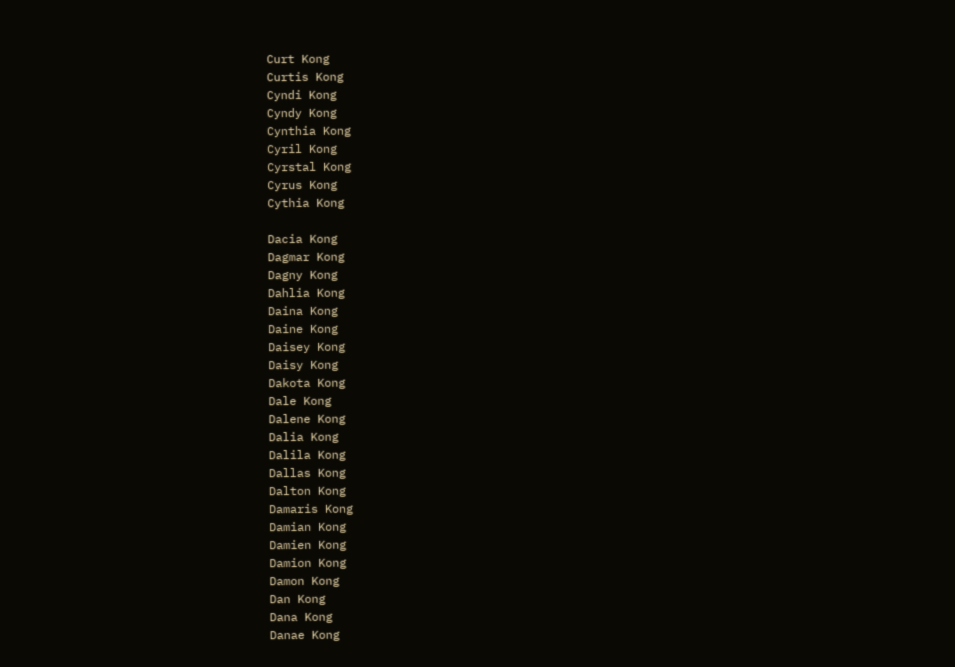Curt Kong
Curtis Kong
Cyndi Kong
Cyndy Kong
Cynthia Kong
Cyril Kong
Cyrstal Kong
Cyrus Kong
Cythia Kong

Dacia Kong
Dagmar Kong
Dagny Kong
Dahlia Kong
Daina Kong
Daine Kong
Daisey Kong
Daisy Kong
Dakota Kong
Dale Kong
Dalene Kong
Dalia Kong
Dalila Kong
Dallas Kong
Dalton Kong
Damaris Kong
Damian Kong
Damien Kong
Damion Kong
Damon Kong
Dan Kong
Dana Kong
Danae Kong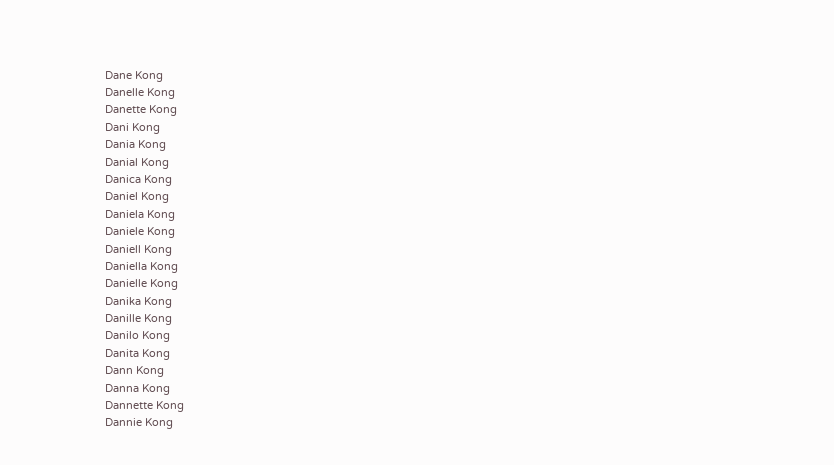Dane Kong
Danelle Kong
Danette Kong
Dani Kong
Dania Kong
Danial Kong
Danica Kong
Daniel Kong
Daniela Kong
Daniele Kong
Daniell Kong
Daniella Kong
Danielle Kong
Danika Kong
Danille Kong
Danilo Kong
Danita Kong
Dann Kong
Danna Kong
Dannette Kong
Dannie Kong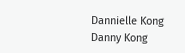Dannielle Kong
Danny Kong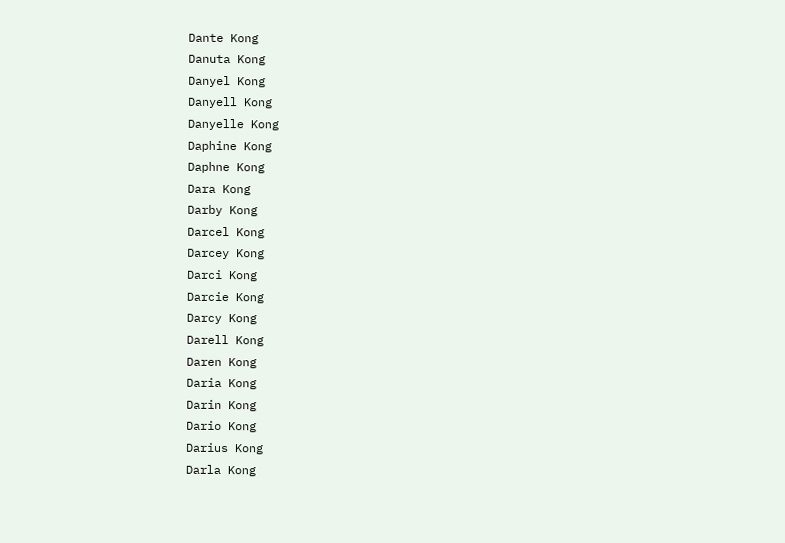Dante Kong
Danuta Kong
Danyel Kong
Danyell Kong
Danyelle Kong
Daphine Kong
Daphne Kong
Dara Kong
Darby Kong
Darcel Kong
Darcey Kong
Darci Kong
Darcie Kong
Darcy Kong
Darell Kong
Daren Kong
Daria Kong
Darin Kong
Dario Kong
Darius Kong
Darla Kong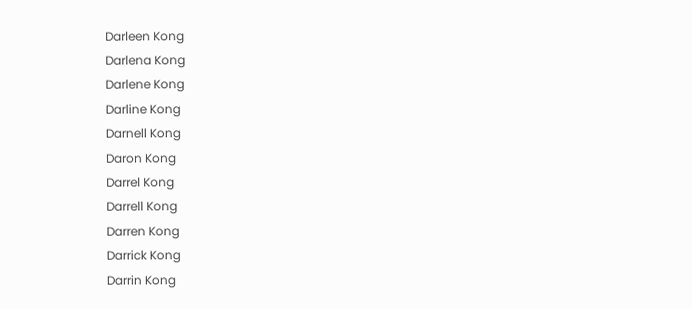Darleen Kong
Darlena Kong
Darlene Kong
Darline Kong
Darnell Kong
Daron Kong
Darrel Kong
Darrell Kong
Darren Kong
Darrick Kong
Darrin Kong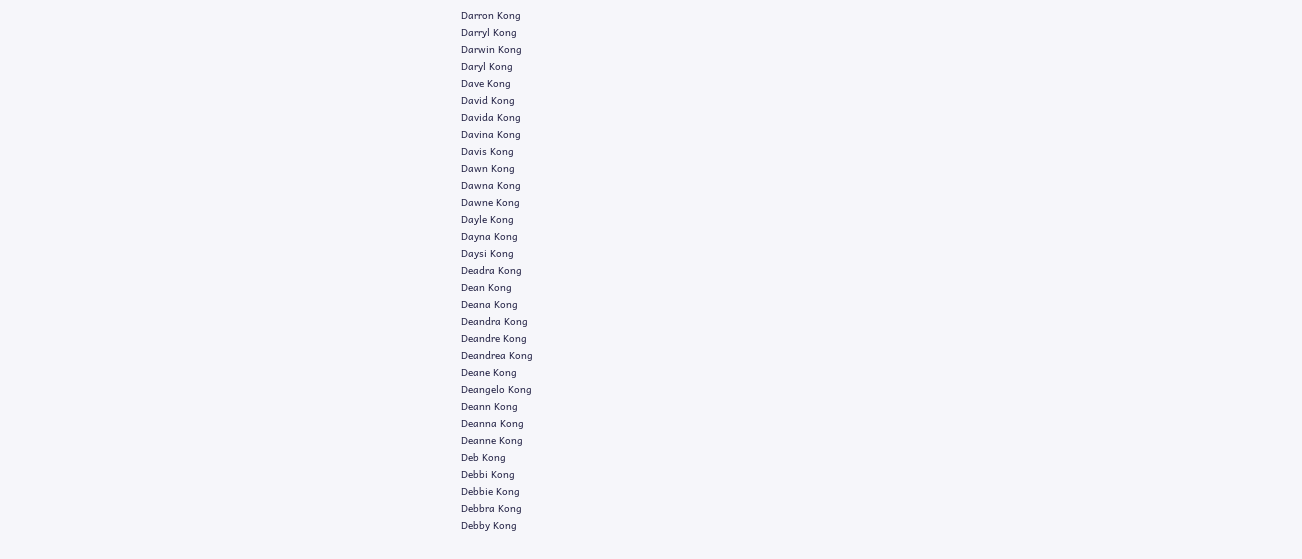Darron Kong
Darryl Kong
Darwin Kong
Daryl Kong
Dave Kong
David Kong
Davida Kong
Davina Kong
Davis Kong
Dawn Kong
Dawna Kong
Dawne Kong
Dayle Kong
Dayna Kong
Daysi Kong
Deadra Kong
Dean Kong
Deana Kong
Deandra Kong
Deandre Kong
Deandrea Kong
Deane Kong
Deangelo Kong
Deann Kong
Deanna Kong
Deanne Kong
Deb Kong
Debbi Kong
Debbie Kong
Debbra Kong
Debby Kong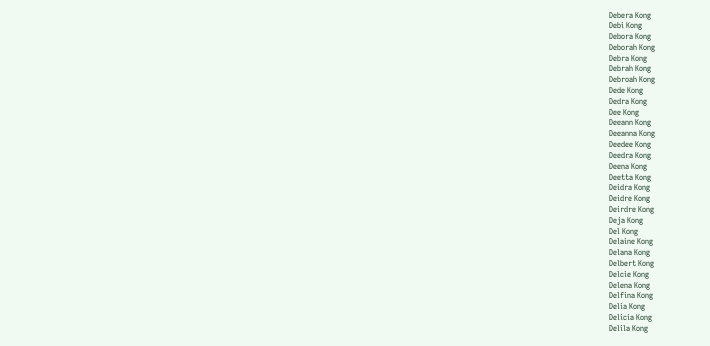Debera Kong
Debi Kong
Debora Kong
Deborah Kong
Debra Kong
Debrah Kong
Debroah Kong
Dede Kong
Dedra Kong
Dee Kong
Deeann Kong
Deeanna Kong
Deedee Kong
Deedra Kong
Deena Kong
Deetta Kong
Deidra Kong
Deidre Kong
Deirdre Kong
Deja Kong
Del Kong
Delaine Kong
Delana Kong
Delbert Kong
Delcie Kong
Delena Kong
Delfina Kong
Delia Kong
Delicia Kong
Delila Kong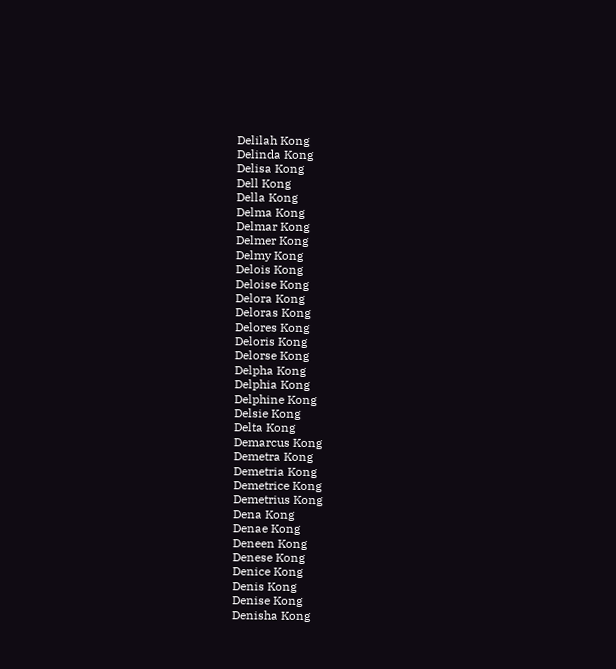Delilah Kong
Delinda Kong
Delisa Kong
Dell Kong
Della Kong
Delma Kong
Delmar Kong
Delmer Kong
Delmy Kong
Delois Kong
Deloise Kong
Delora Kong
Deloras Kong
Delores Kong
Deloris Kong
Delorse Kong
Delpha Kong
Delphia Kong
Delphine Kong
Delsie Kong
Delta Kong
Demarcus Kong
Demetra Kong
Demetria Kong
Demetrice Kong
Demetrius Kong
Dena Kong
Denae Kong
Deneen Kong
Denese Kong
Denice Kong
Denis Kong
Denise Kong
Denisha Kong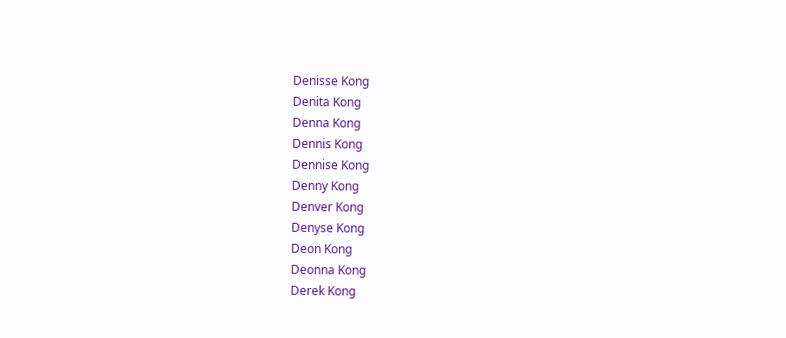Denisse Kong
Denita Kong
Denna Kong
Dennis Kong
Dennise Kong
Denny Kong
Denver Kong
Denyse Kong
Deon Kong
Deonna Kong
Derek Kong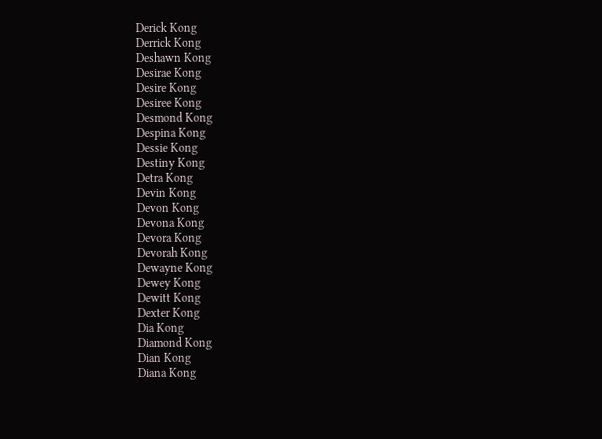Derick Kong
Derrick Kong
Deshawn Kong
Desirae Kong
Desire Kong
Desiree Kong
Desmond Kong
Despina Kong
Dessie Kong
Destiny Kong
Detra Kong
Devin Kong
Devon Kong
Devona Kong
Devora Kong
Devorah Kong
Dewayne Kong
Dewey Kong
Dewitt Kong
Dexter Kong
Dia Kong
Diamond Kong
Dian Kong
Diana Kong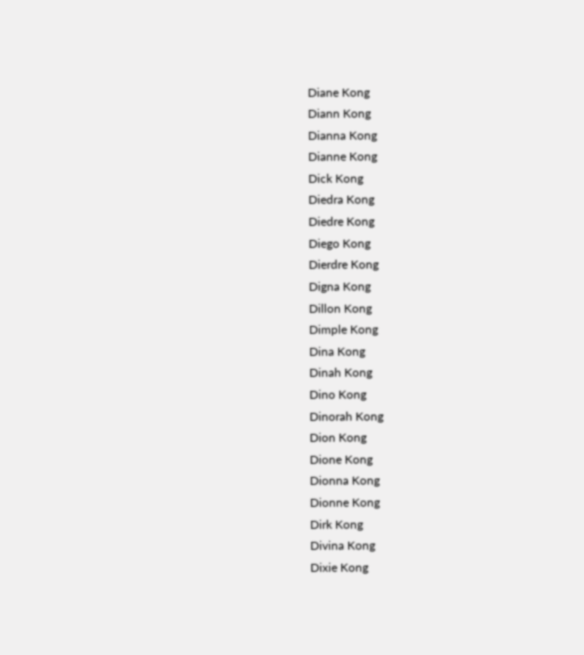Diane Kong
Diann Kong
Dianna Kong
Dianne Kong
Dick Kong
Diedra Kong
Diedre Kong
Diego Kong
Dierdre Kong
Digna Kong
Dillon Kong
Dimple Kong
Dina Kong
Dinah Kong
Dino Kong
Dinorah Kong
Dion Kong
Dione Kong
Dionna Kong
Dionne Kong
Dirk Kong
Divina Kong
Dixie Kong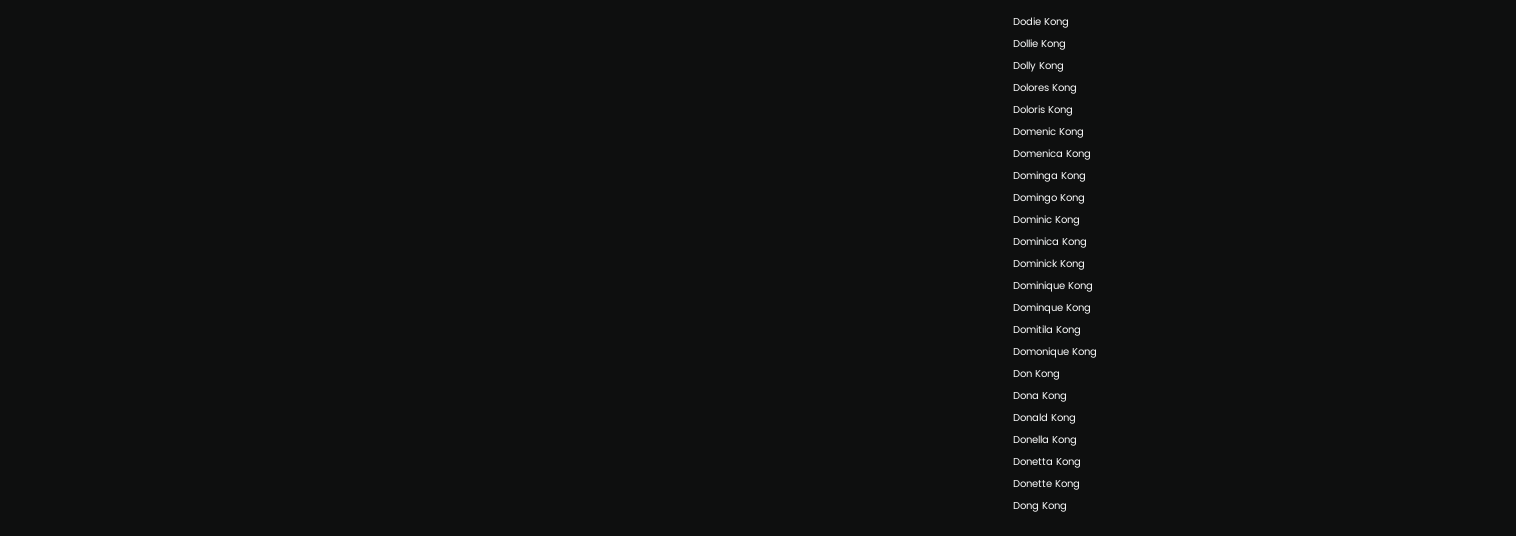Dodie Kong
Dollie Kong
Dolly Kong
Dolores Kong
Doloris Kong
Domenic Kong
Domenica Kong
Dominga Kong
Domingo Kong
Dominic Kong
Dominica Kong
Dominick Kong
Dominique Kong
Dominque Kong
Domitila Kong
Domonique Kong
Don Kong
Dona Kong
Donald Kong
Donella Kong
Donetta Kong
Donette Kong
Dong Kong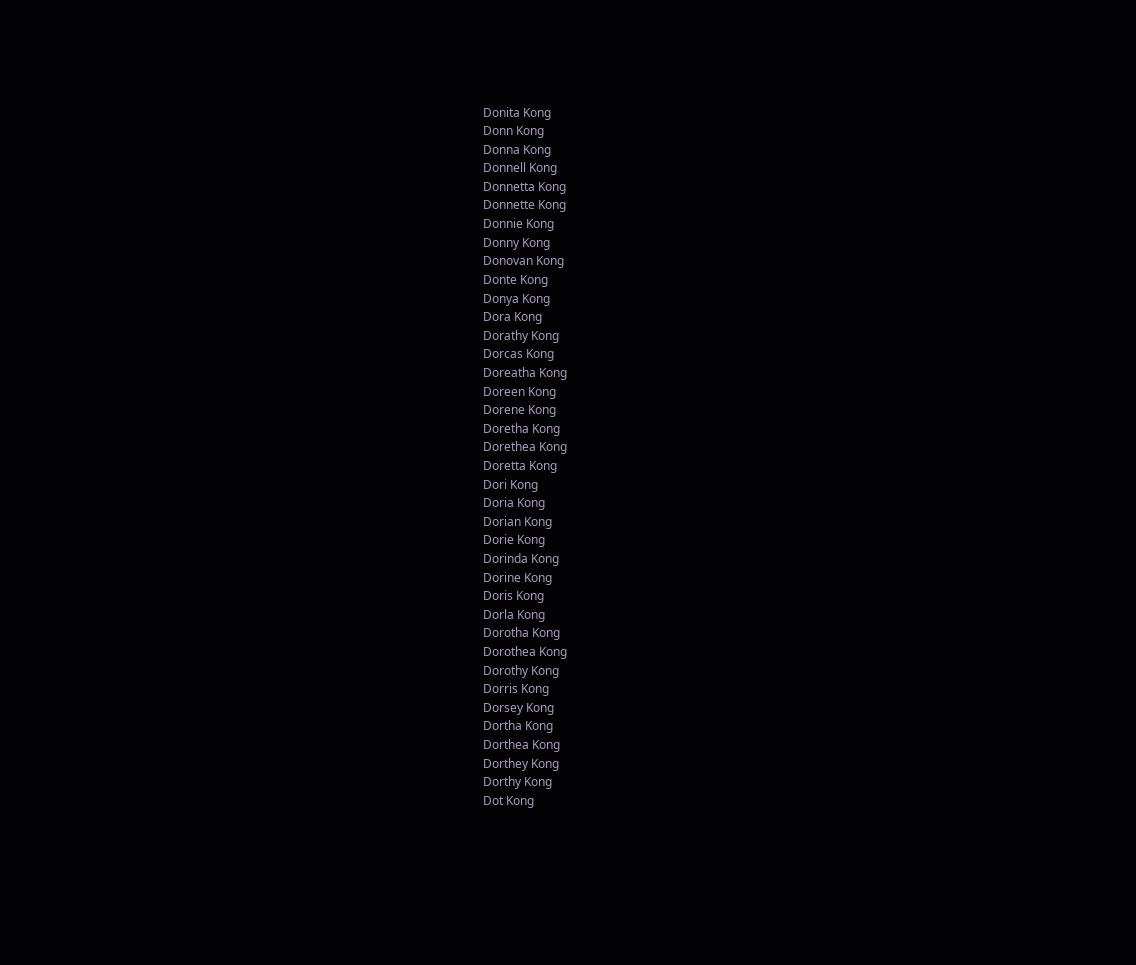Donita Kong
Donn Kong
Donna Kong
Donnell Kong
Donnetta Kong
Donnette Kong
Donnie Kong
Donny Kong
Donovan Kong
Donte Kong
Donya Kong
Dora Kong
Dorathy Kong
Dorcas Kong
Doreatha Kong
Doreen Kong
Dorene Kong
Doretha Kong
Dorethea Kong
Doretta Kong
Dori Kong
Doria Kong
Dorian Kong
Dorie Kong
Dorinda Kong
Dorine Kong
Doris Kong
Dorla Kong
Dorotha Kong
Dorothea Kong
Dorothy Kong
Dorris Kong
Dorsey Kong
Dortha Kong
Dorthea Kong
Dorthey Kong
Dorthy Kong
Dot Kong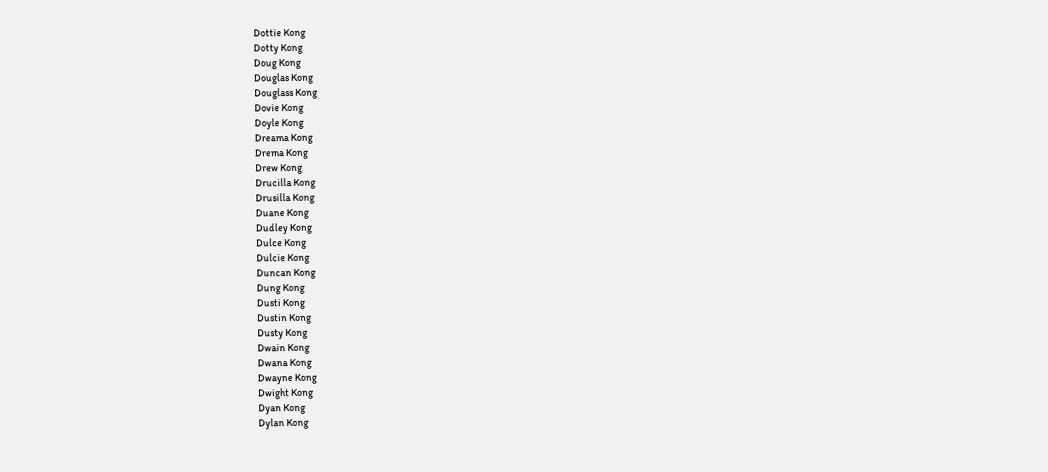Dottie Kong
Dotty Kong
Doug Kong
Douglas Kong
Douglass Kong
Dovie Kong
Doyle Kong
Dreama Kong
Drema Kong
Drew Kong
Drucilla Kong
Drusilla Kong
Duane Kong
Dudley Kong
Dulce Kong
Dulcie Kong
Duncan Kong
Dung Kong
Dusti Kong
Dustin Kong
Dusty Kong
Dwain Kong
Dwana Kong
Dwayne Kong
Dwight Kong
Dyan Kong
Dylan Kong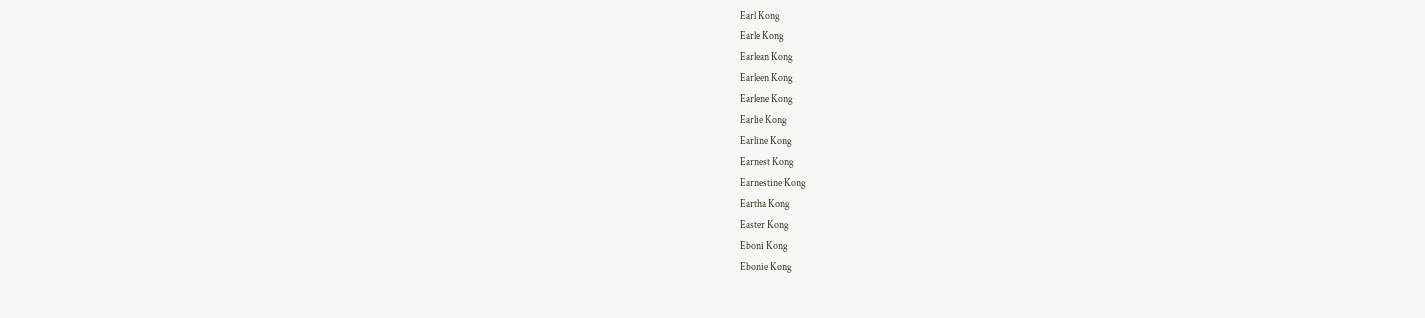Earl Kong
Earle Kong
Earlean Kong
Earleen Kong
Earlene Kong
Earlie Kong
Earline Kong
Earnest Kong
Earnestine Kong
Eartha Kong
Easter Kong
Eboni Kong
Ebonie Kong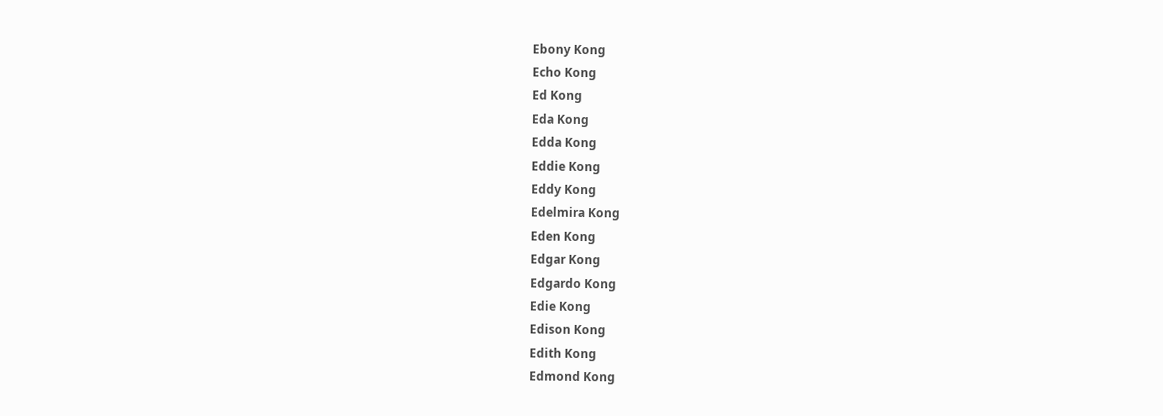Ebony Kong
Echo Kong
Ed Kong
Eda Kong
Edda Kong
Eddie Kong
Eddy Kong
Edelmira Kong
Eden Kong
Edgar Kong
Edgardo Kong
Edie Kong
Edison Kong
Edith Kong
Edmond Kong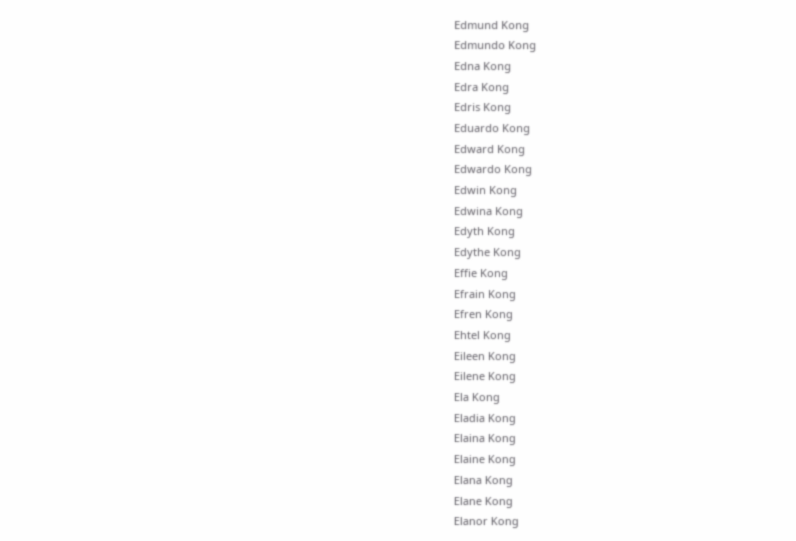Edmund Kong
Edmundo Kong
Edna Kong
Edra Kong
Edris Kong
Eduardo Kong
Edward Kong
Edwardo Kong
Edwin Kong
Edwina Kong
Edyth Kong
Edythe Kong
Effie Kong
Efrain Kong
Efren Kong
Ehtel Kong
Eileen Kong
Eilene Kong
Ela Kong
Eladia Kong
Elaina Kong
Elaine Kong
Elana Kong
Elane Kong
Elanor Kong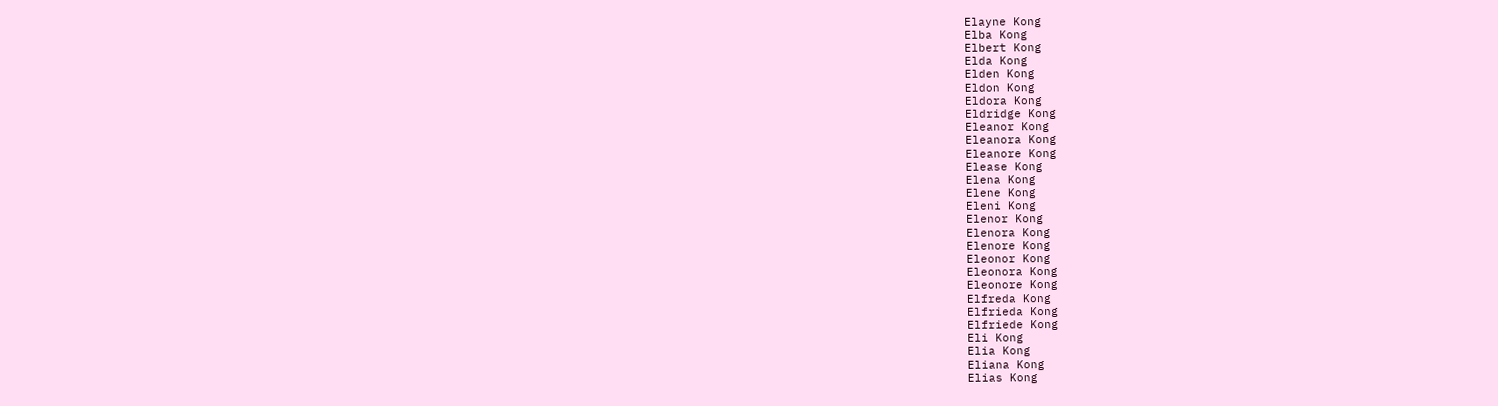Elayne Kong
Elba Kong
Elbert Kong
Elda Kong
Elden Kong
Eldon Kong
Eldora Kong
Eldridge Kong
Eleanor Kong
Eleanora Kong
Eleanore Kong
Elease Kong
Elena Kong
Elene Kong
Eleni Kong
Elenor Kong
Elenora Kong
Elenore Kong
Eleonor Kong
Eleonora Kong
Eleonore Kong
Elfreda Kong
Elfrieda Kong
Elfriede Kong
Eli Kong
Elia Kong
Eliana Kong
Elias Kong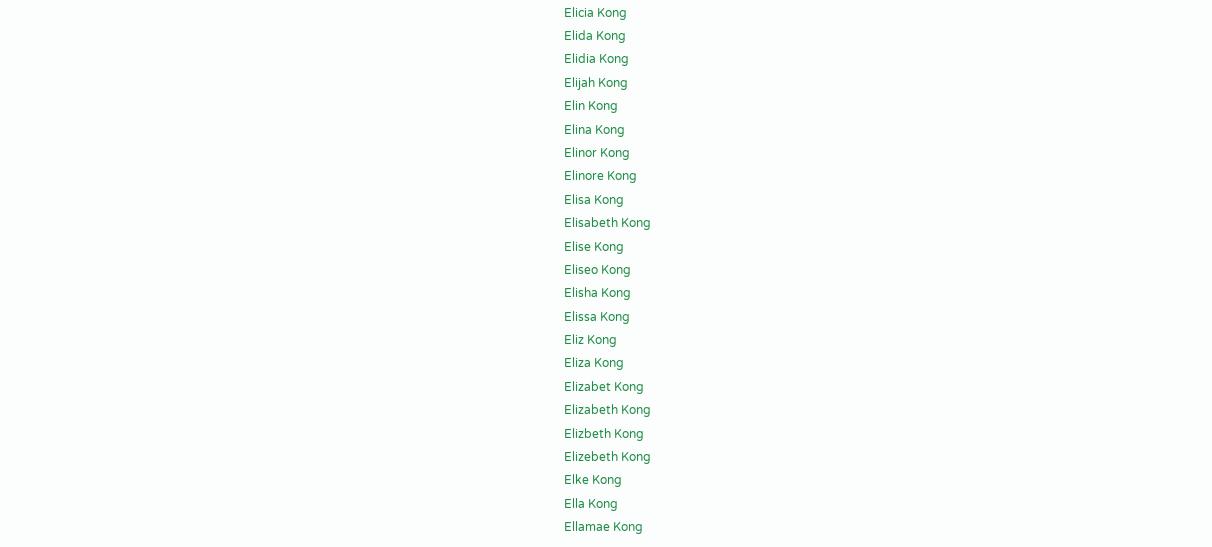Elicia Kong
Elida Kong
Elidia Kong
Elijah Kong
Elin Kong
Elina Kong
Elinor Kong
Elinore Kong
Elisa Kong
Elisabeth Kong
Elise Kong
Eliseo Kong
Elisha Kong
Elissa Kong
Eliz Kong
Eliza Kong
Elizabet Kong
Elizabeth Kong
Elizbeth Kong
Elizebeth Kong
Elke Kong
Ella Kong
Ellamae Kong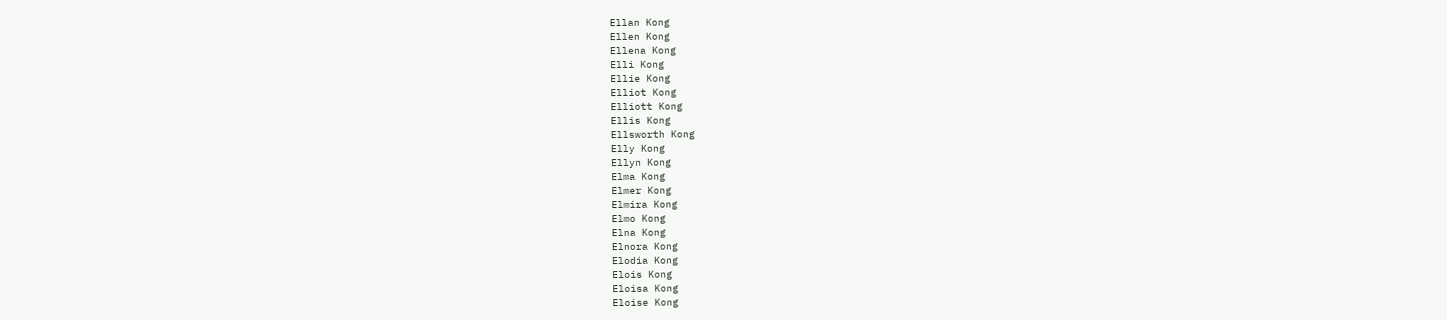Ellan Kong
Ellen Kong
Ellena Kong
Elli Kong
Ellie Kong
Elliot Kong
Elliott Kong
Ellis Kong
Ellsworth Kong
Elly Kong
Ellyn Kong
Elma Kong
Elmer Kong
Elmira Kong
Elmo Kong
Elna Kong
Elnora Kong
Elodia Kong
Elois Kong
Eloisa Kong
Eloise Kong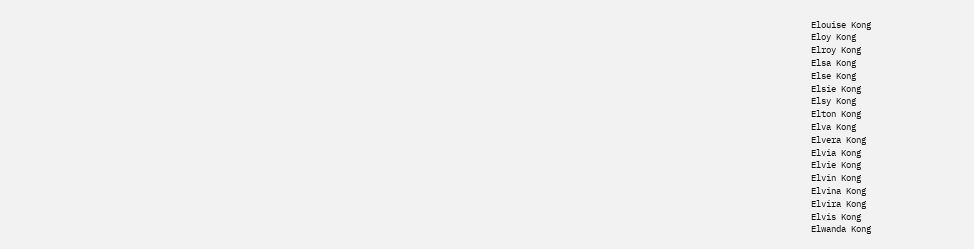Elouise Kong
Eloy Kong
Elroy Kong
Elsa Kong
Else Kong
Elsie Kong
Elsy Kong
Elton Kong
Elva Kong
Elvera Kong
Elvia Kong
Elvie Kong
Elvin Kong
Elvina Kong
Elvira Kong
Elvis Kong
Elwanda Kong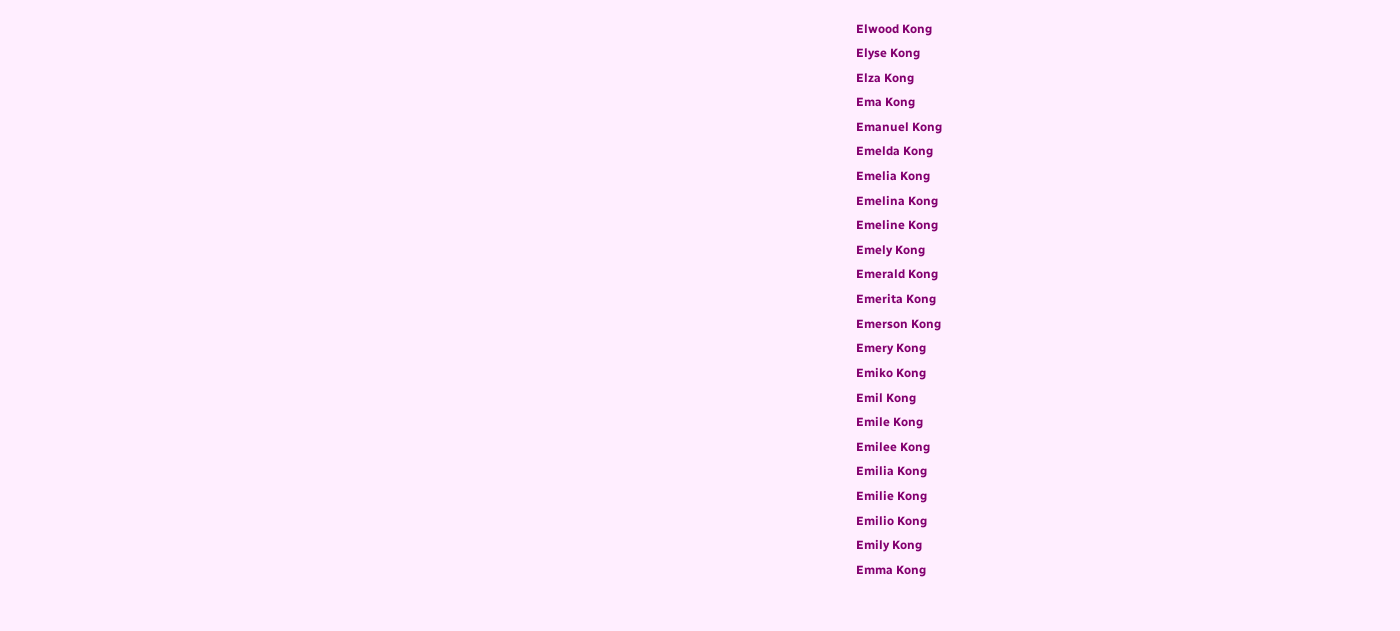Elwood Kong
Elyse Kong
Elza Kong
Ema Kong
Emanuel Kong
Emelda Kong
Emelia Kong
Emelina Kong
Emeline Kong
Emely Kong
Emerald Kong
Emerita Kong
Emerson Kong
Emery Kong
Emiko Kong
Emil Kong
Emile Kong
Emilee Kong
Emilia Kong
Emilie Kong
Emilio Kong
Emily Kong
Emma Kong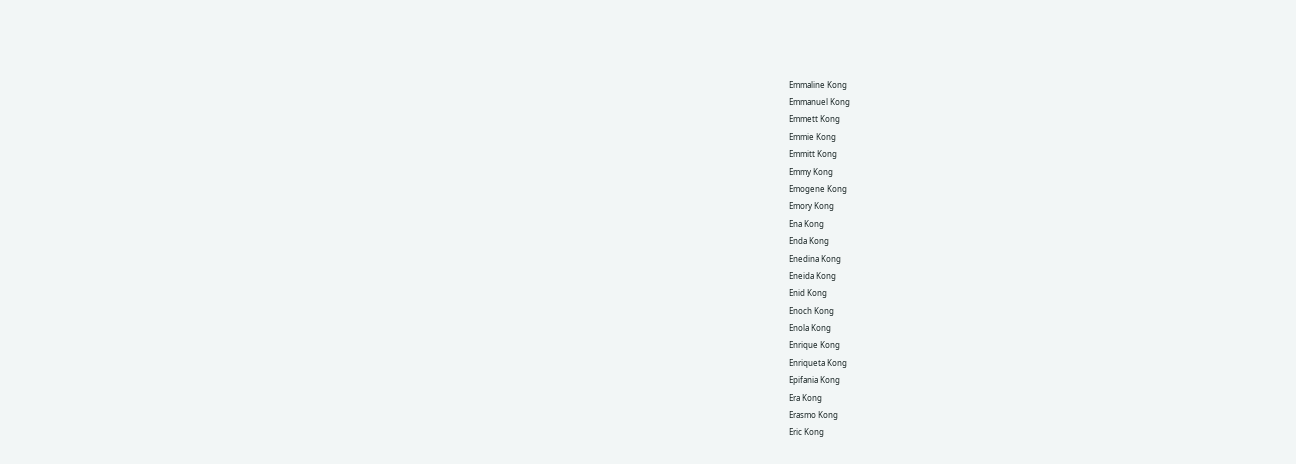Emmaline Kong
Emmanuel Kong
Emmett Kong
Emmie Kong
Emmitt Kong
Emmy Kong
Emogene Kong
Emory Kong
Ena Kong
Enda Kong
Enedina Kong
Eneida Kong
Enid Kong
Enoch Kong
Enola Kong
Enrique Kong
Enriqueta Kong
Epifania Kong
Era Kong
Erasmo Kong
Eric Kong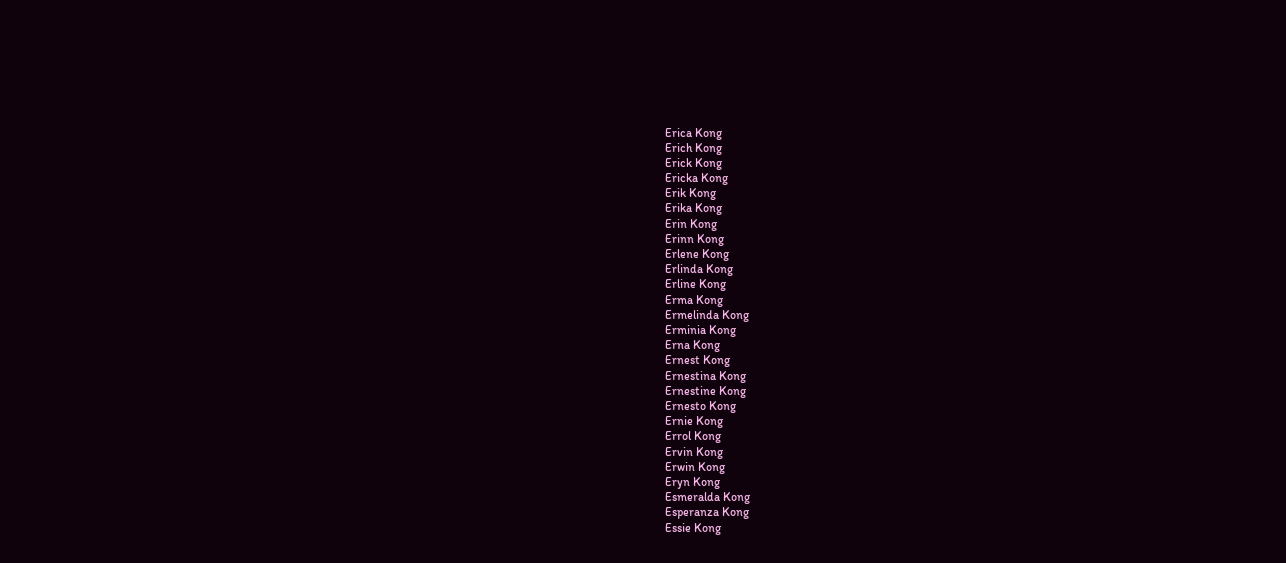Erica Kong
Erich Kong
Erick Kong
Ericka Kong
Erik Kong
Erika Kong
Erin Kong
Erinn Kong
Erlene Kong
Erlinda Kong
Erline Kong
Erma Kong
Ermelinda Kong
Erminia Kong
Erna Kong
Ernest Kong
Ernestina Kong
Ernestine Kong
Ernesto Kong
Ernie Kong
Errol Kong
Ervin Kong
Erwin Kong
Eryn Kong
Esmeralda Kong
Esperanza Kong
Essie Kong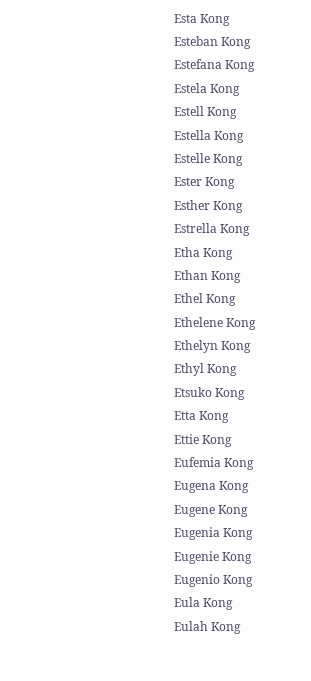Esta Kong
Esteban Kong
Estefana Kong
Estela Kong
Estell Kong
Estella Kong
Estelle Kong
Ester Kong
Esther Kong
Estrella Kong
Etha Kong
Ethan Kong
Ethel Kong
Ethelene Kong
Ethelyn Kong
Ethyl Kong
Etsuko Kong
Etta Kong
Ettie Kong
Eufemia Kong
Eugena Kong
Eugene Kong
Eugenia Kong
Eugenie Kong
Eugenio Kong
Eula Kong
Eulah Kong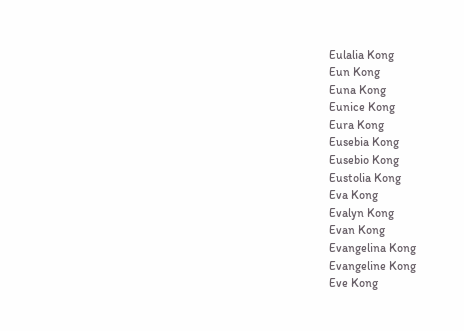Eulalia Kong
Eun Kong
Euna Kong
Eunice Kong
Eura Kong
Eusebia Kong
Eusebio Kong
Eustolia Kong
Eva Kong
Evalyn Kong
Evan Kong
Evangelina Kong
Evangeline Kong
Eve Kong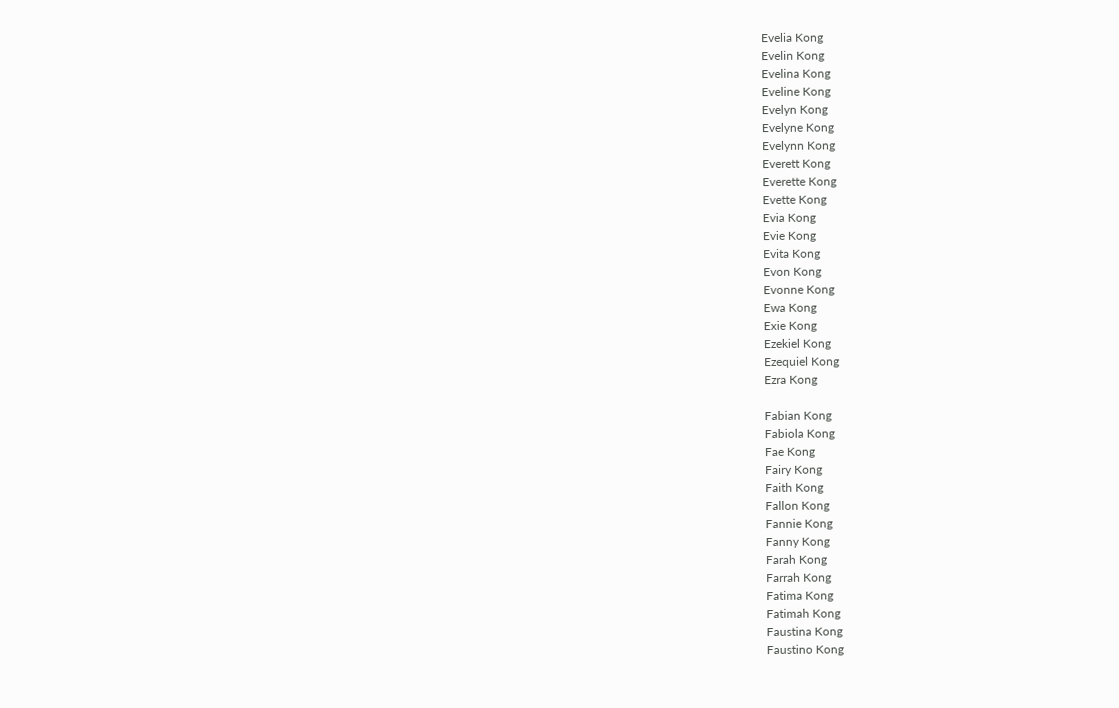Evelia Kong
Evelin Kong
Evelina Kong
Eveline Kong
Evelyn Kong
Evelyne Kong
Evelynn Kong
Everett Kong
Everette Kong
Evette Kong
Evia Kong
Evie Kong
Evita Kong
Evon Kong
Evonne Kong
Ewa Kong
Exie Kong
Ezekiel Kong
Ezequiel Kong
Ezra Kong

Fabian Kong
Fabiola Kong
Fae Kong
Fairy Kong
Faith Kong
Fallon Kong
Fannie Kong
Fanny Kong
Farah Kong
Farrah Kong
Fatima Kong
Fatimah Kong
Faustina Kong
Faustino Kong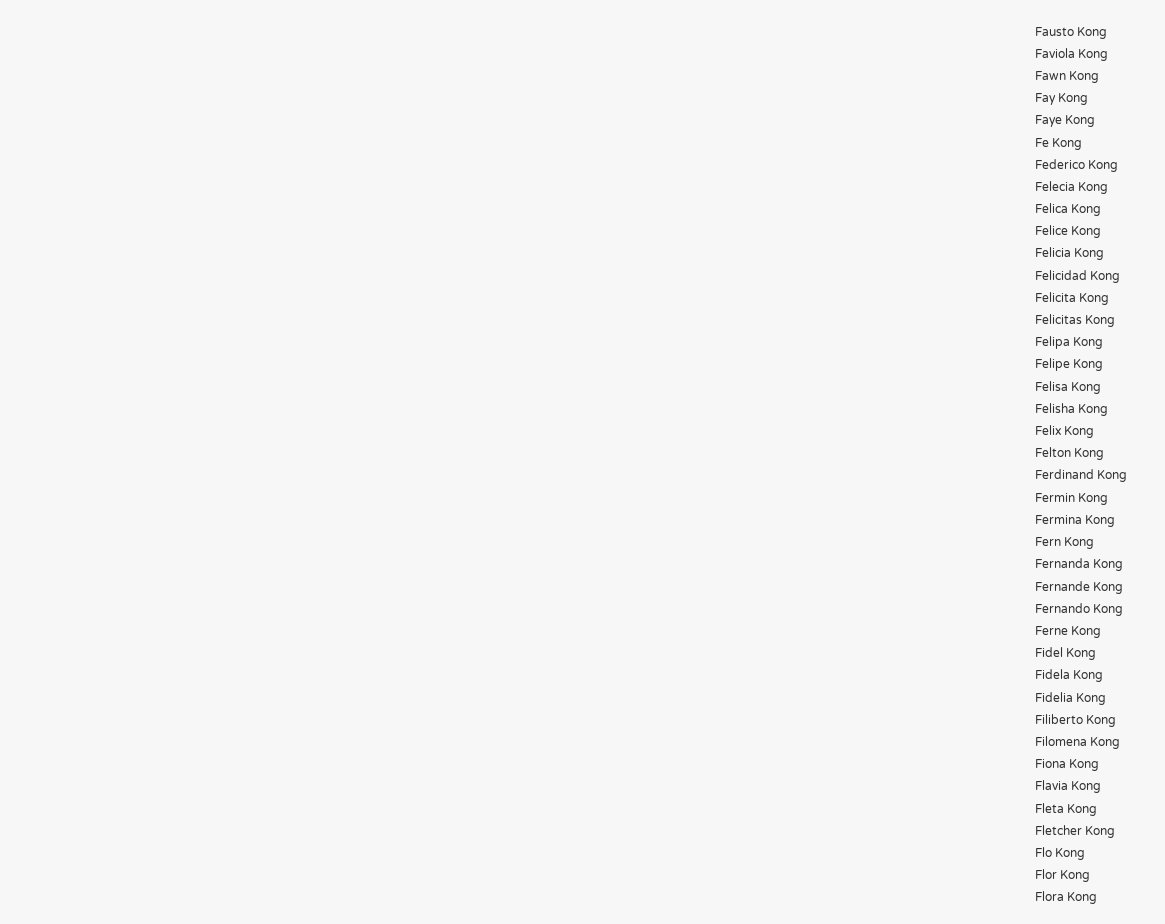Fausto Kong
Faviola Kong
Fawn Kong
Fay Kong
Faye Kong
Fe Kong
Federico Kong
Felecia Kong
Felica Kong
Felice Kong
Felicia Kong
Felicidad Kong
Felicita Kong
Felicitas Kong
Felipa Kong
Felipe Kong
Felisa Kong
Felisha Kong
Felix Kong
Felton Kong
Ferdinand Kong
Fermin Kong
Fermina Kong
Fern Kong
Fernanda Kong
Fernande Kong
Fernando Kong
Ferne Kong
Fidel Kong
Fidela Kong
Fidelia Kong
Filiberto Kong
Filomena Kong
Fiona Kong
Flavia Kong
Fleta Kong
Fletcher Kong
Flo Kong
Flor Kong
Flora Kong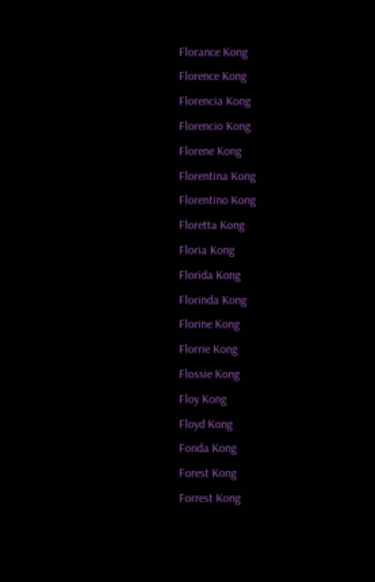Florance Kong
Florence Kong
Florencia Kong
Florencio Kong
Florene Kong
Florentina Kong
Florentino Kong
Floretta Kong
Floria Kong
Florida Kong
Florinda Kong
Florine Kong
Florrie Kong
Flossie Kong
Floy Kong
Floyd Kong
Fonda Kong
Forest Kong
Forrest Kong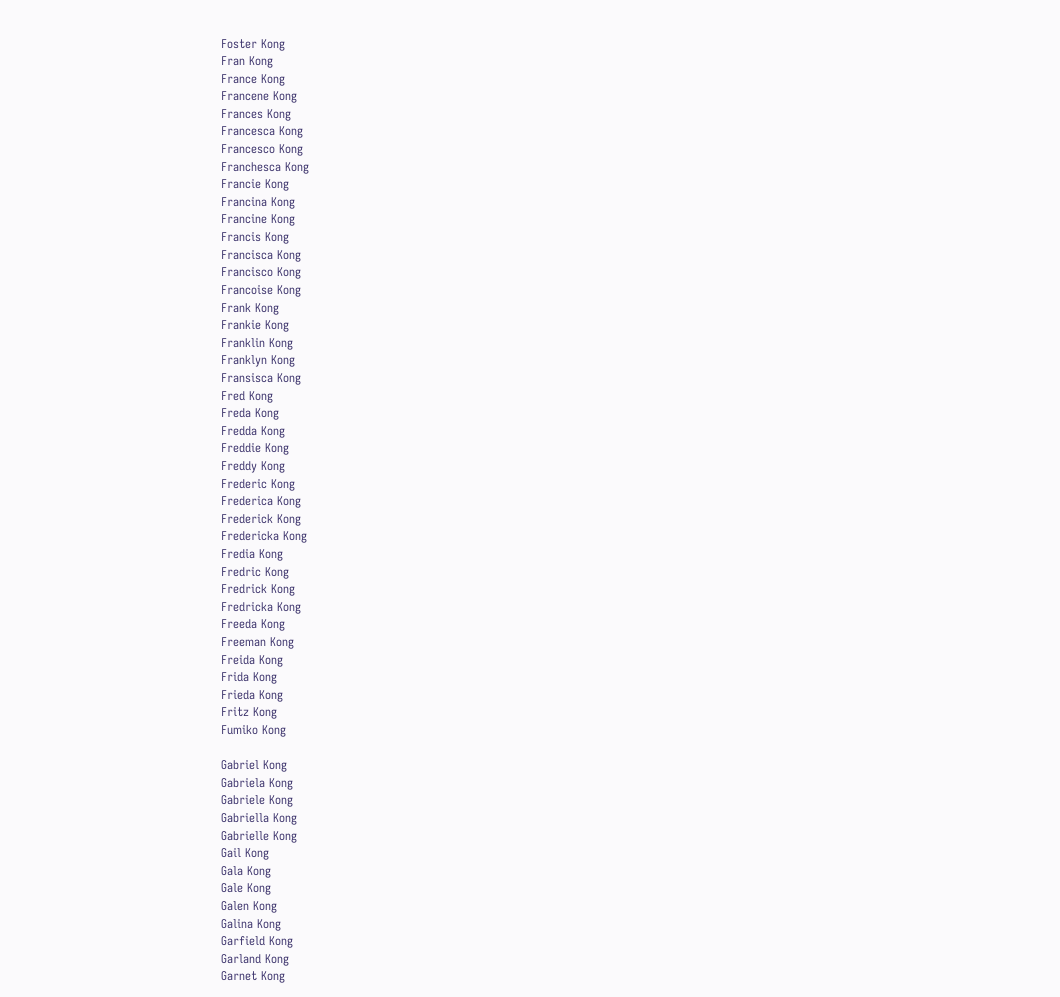Foster Kong
Fran Kong
France Kong
Francene Kong
Frances Kong
Francesca Kong
Francesco Kong
Franchesca Kong
Francie Kong
Francina Kong
Francine Kong
Francis Kong
Francisca Kong
Francisco Kong
Francoise Kong
Frank Kong
Frankie Kong
Franklin Kong
Franklyn Kong
Fransisca Kong
Fred Kong
Freda Kong
Fredda Kong
Freddie Kong
Freddy Kong
Frederic Kong
Frederica Kong
Frederick Kong
Fredericka Kong
Fredia Kong
Fredric Kong
Fredrick Kong
Fredricka Kong
Freeda Kong
Freeman Kong
Freida Kong
Frida Kong
Frieda Kong
Fritz Kong
Fumiko Kong

Gabriel Kong
Gabriela Kong
Gabriele Kong
Gabriella Kong
Gabrielle Kong
Gail Kong
Gala Kong
Gale Kong
Galen Kong
Galina Kong
Garfield Kong
Garland Kong
Garnet Kong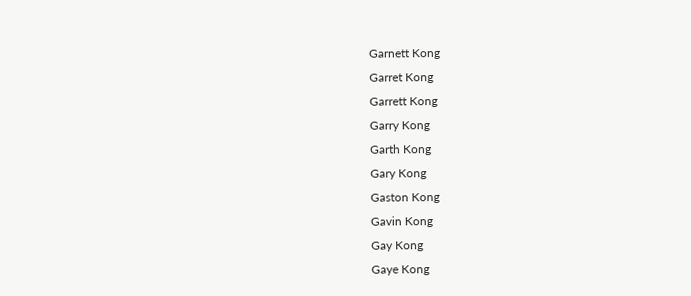Garnett Kong
Garret Kong
Garrett Kong
Garry Kong
Garth Kong
Gary Kong
Gaston Kong
Gavin Kong
Gay Kong
Gaye Kong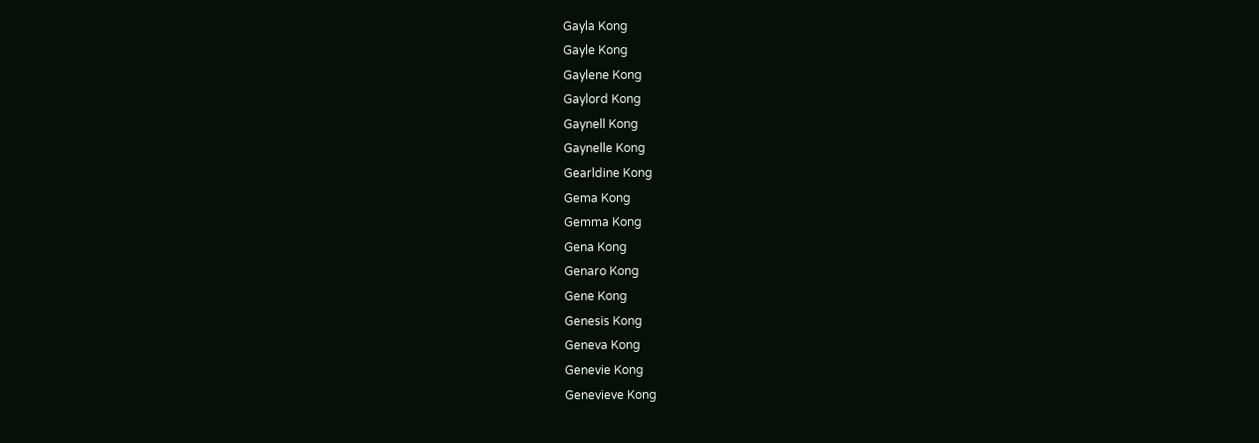Gayla Kong
Gayle Kong
Gaylene Kong
Gaylord Kong
Gaynell Kong
Gaynelle Kong
Gearldine Kong
Gema Kong
Gemma Kong
Gena Kong
Genaro Kong
Gene Kong
Genesis Kong
Geneva Kong
Genevie Kong
Genevieve Kong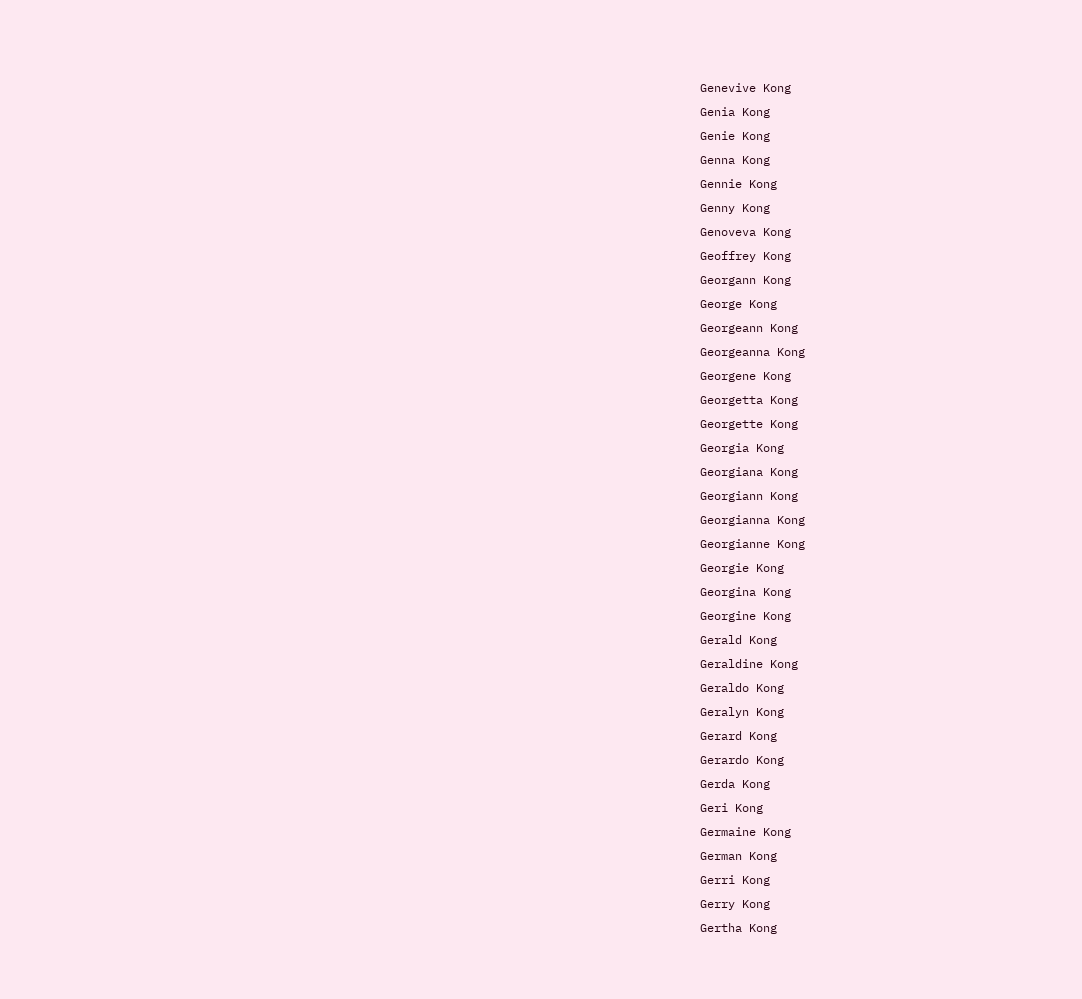Genevive Kong
Genia Kong
Genie Kong
Genna Kong
Gennie Kong
Genny Kong
Genoveva Kong
Geoffrey Kong
Georgann Kong
George Kong
Georgeann Kong
Georgeanna Kong
Georgene Kong
Georgetta Kong
Georgette Kong
Georgia Kong
Georgiana Kong
Georgiann Kong
Georgianna Kong
Georgianne Kong
Georgie Kong
Georgina Kong
Georgine Kong
Gerald Kong
Geraldine Kong
Geraldo Kong
Geralyn Kong
Gerard Kong
Gerardo Kong
Gerda Kong
Geri Kong
Germaine Kong
German Kong
Gerri Kong
Gerry Kong
Gertha Kong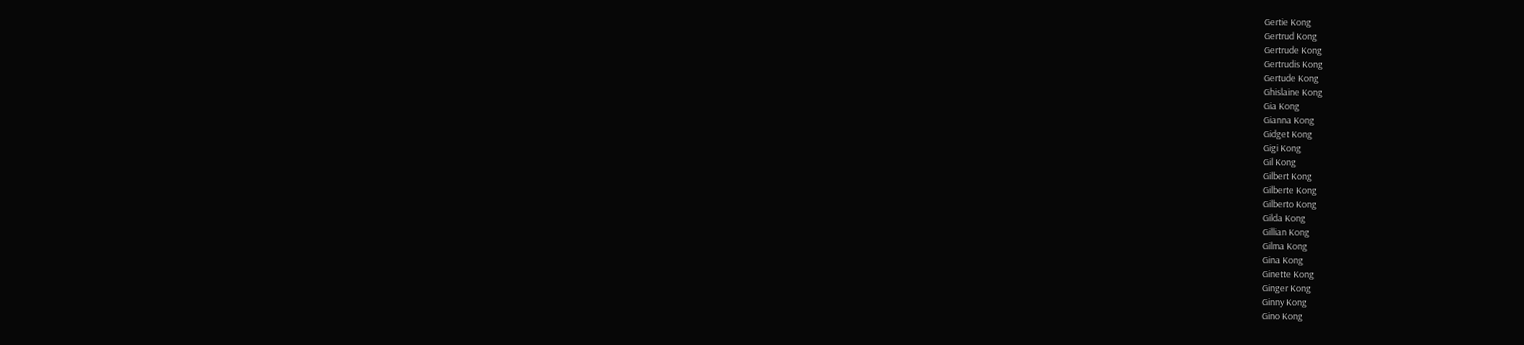Gertie Kong
Gertrud Kong
Gertrude Kong
Gertrudis Kong
Gertude Kong
Ghislaine Kong
Gia Kong
Gianna Kong
Gidget Kong
Gigi Kong
Gil Kong
Gilbert Kong
Gilberte Kong
Gilberto Kong
Gilda Kong
Gillian Kong
Gilma Kong
Gina Kong
Ginette Kong
Ginger Kong
Ginny Kong
Gino Kong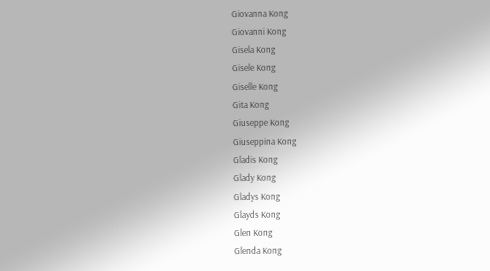Giovanna Kong
Giovanni Kong
Gisela Kong
Gisele Kong
Giselle Kong
Gita Kong
Giuseppe Kong
Giuseppina Kong
Gladis Kong
Glady Kong
Gladys Kong
Glayds Kong
Glen Kong
Glenda Kong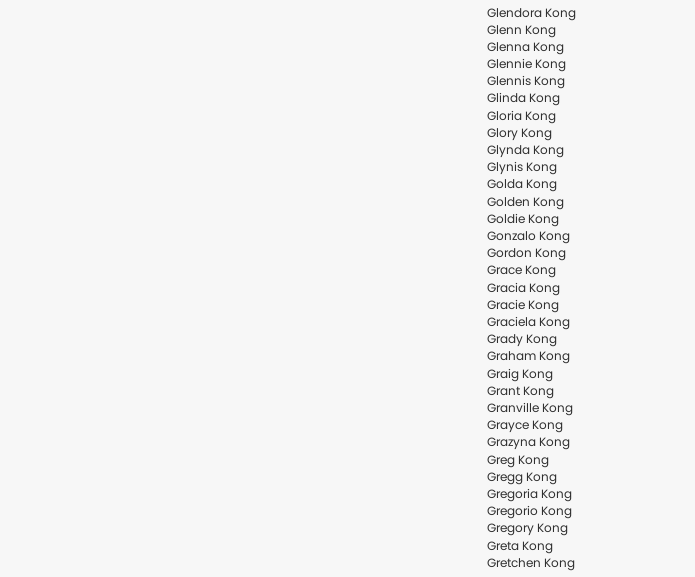Glendora Kong
Glenn Kong
Glenna Kong
Glennie Kong
Glennis Kong
Glinda Kong
Gloria Kong
Glory Kong
Glynda Kong
Glynis Kong
Golda Kong
Golden Kong
Goldie Kong
Gonzalo Kong
Gordon Kong
Grace Kong
Gracia Kong
Gracie Kong
Graciela Kong
Grady Kong
Graham Kong
Graig Kong
Grant Kong
Granville Kong
Grayce Kong
Grazyna Kong
Greg Kong
Gregg Kong
Gregoria Kong
Gregorio Kong
Gregory Kong
Greta Kong
Gretchen Kong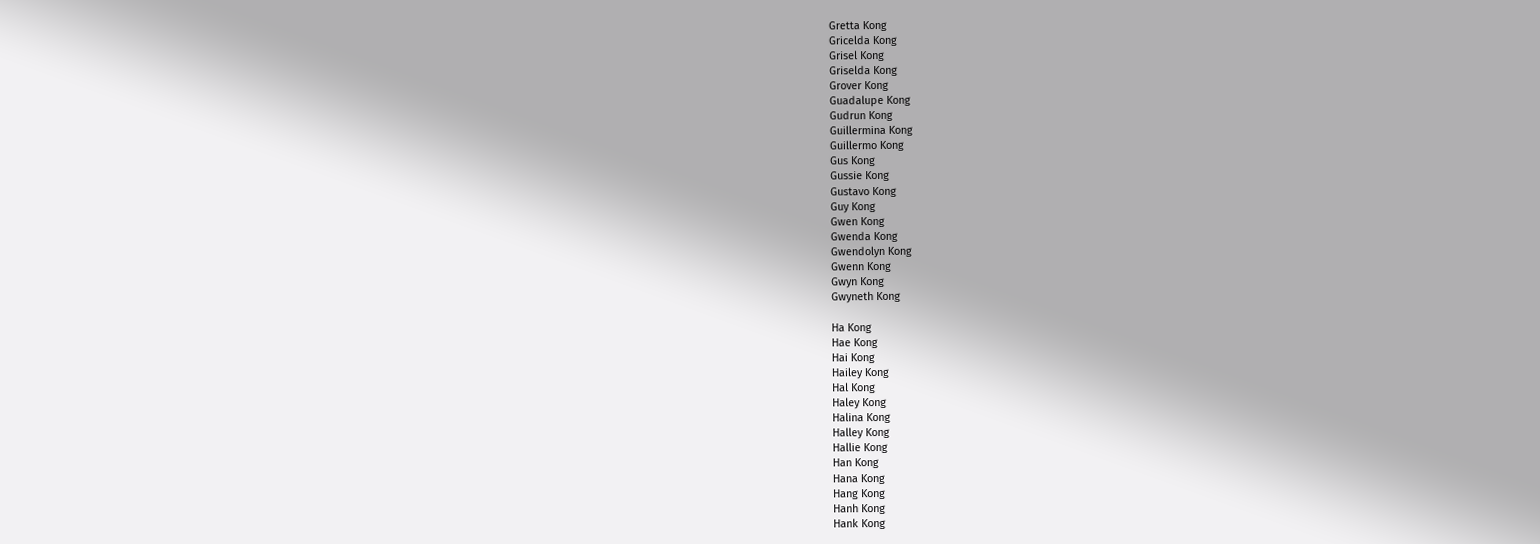Gretta Kong
Gricelda Kong
Grisel Kong
Griselda Kong
Grover Kong
Guadalupe Kong
Gudrun Kong
Guillermina Kong
Guillermo Kong
Gus Kong
Gussie Kong
Gustavo Kong
Guy Kong
Gwen Kong
Gwenda Kong
Gwendolyn Kong
Gwenn Kong
Gwyn Kong
Gwyneth Kong

Ha Kong
Hae Kong
Hai Kong
Hailey Kong
Hal Kong
Haley Kong
Halina Kong
Halley Kong
Hallie Kong
Han Kong
Hana Kong
Hang Kong
Hanh Kong
Hank Kong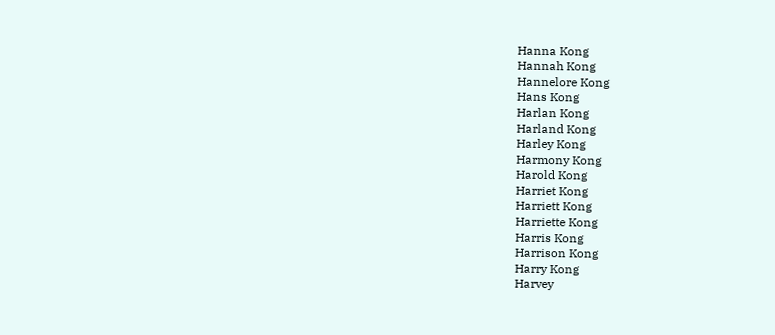Hanna Kong
Hannah Kong
Hannelore Kong
Hans Kong
Harlan Kong
Harland Kong
Harley Kong
Harmony Kong
Harold Kong
Harriet Kong
Harriett Kong
Harriette Kong
Harris Kong
Harrison Kong
Harry Kong
Harvey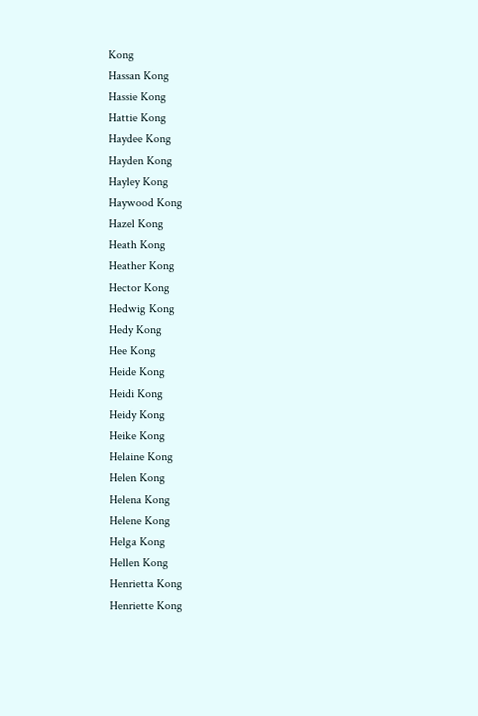Kong
Hassan Kong
Hassie Kong
Hattie Kong
Haydee Kong
Hayden Kong
Hayley Kong
Haywood Kong
Hazel Kong
Heath Kong
Heather Kong
Hector Kong
Hedwig Kong
Hedy Kong
Hee Kong
Heide Kong
Heidi Kong
Heidy Kong
Heike Kong
Helaine Kong
Helen Kong
Helena Kong
Helene Kong
Helga Kong
Hellen Kong
Henrietta Kong
Henriette Kong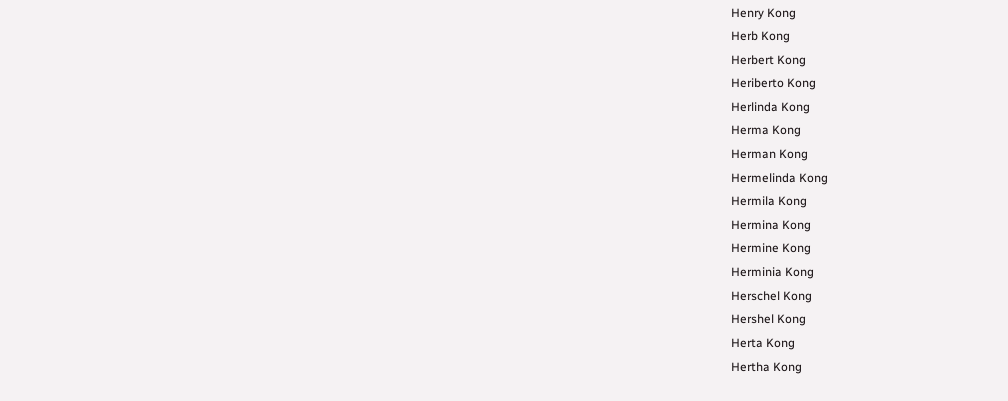Henry Kong
Herb Kong
Herbert Kong
Heriberto Kong
Herlinda Kong
Herma Kong
Herman Kong
Hermelinda Kong
Hermila Kong
Hermina Kong
Hermine Kong
Herminia Kong
Herschel Kong
Hershel Kong
Herta Kong
Hertha Kong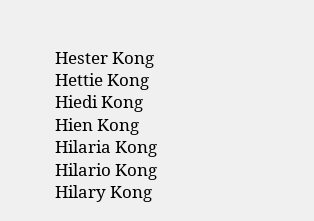Hester Kong
Hettie Kong
Hiedi Kong
Hien Kong
Hilaria Kong
Hilario Kong
Hilary Kong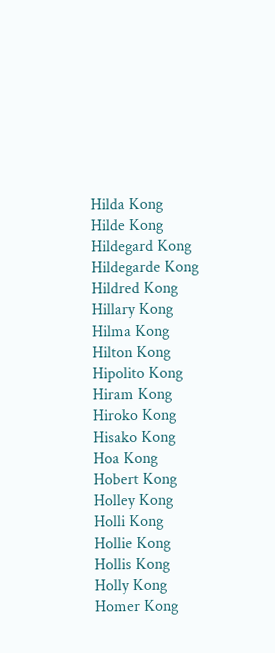Hilda Kong
Hilde Kong
Hildegard Kong
Hildegarde Kong
Hildred Kong
Hillary Kong
Hilma Kong
Hilton Kong
Hipolito Kong
Hiram Kong
Hiroko Kong
Hisako Kong
Hoa Kong
Hobert Kong
Holley Kong
Holli Kong
Hollie Kong
Hollis Kong
Holly Kong
Homer Kong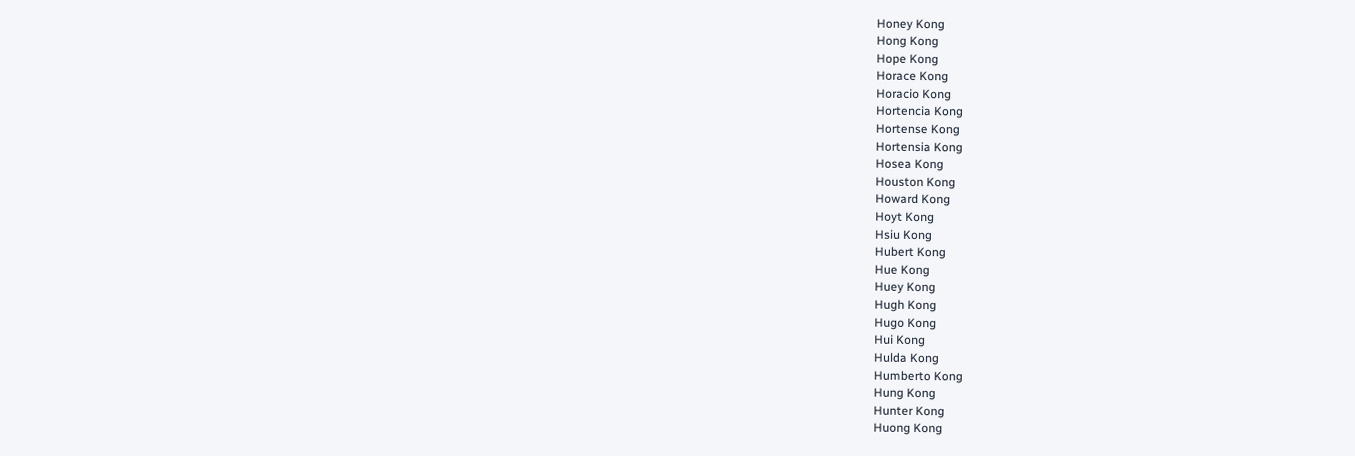Honey Kong
Hong Kong
Hope Kong
Horace Kong
Horacio Kong
Hortencia Kong
Hortense Kong
Hortensia Kong
Hosea Kong
Houston Kong
Howard Kong
Hoyt Kong
Hsiu Kong
Hubert Kong
Hue Kong
Huey Kong
Hugh Kong
Hugo Kong
Hui Kong
Hulda Kong
Humberto Kong
Hung Kong
Hunter Kong
Huong Kong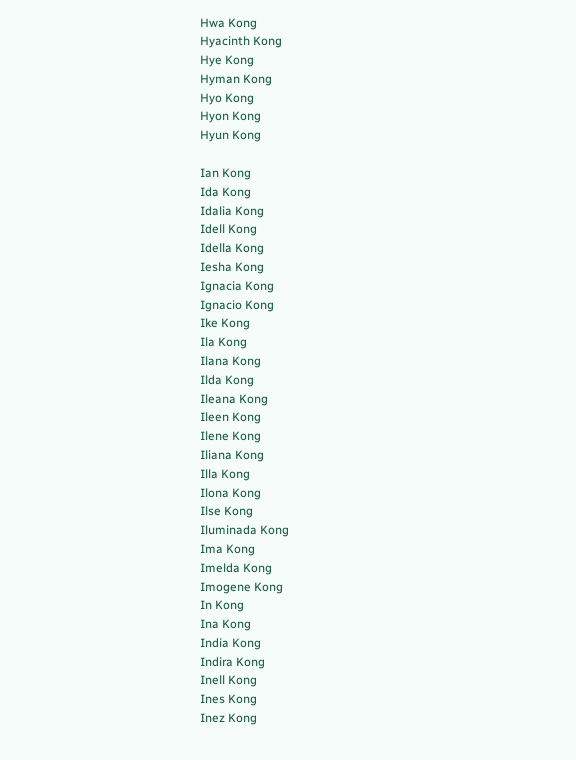Hwa Kong
Hyacinth Kong
Hye Kong
Hyman Kong
Hyo Kong
Hyon Kong
Hyun Kong

Ian Kong
Ida Kong
Idalia Kong
Idell Kong
Idella Kong
Iesha Kong
Ignacia Kong
Ignacio Kong
Ike Kong
Ila Kong
Ilana Kong
Ilda Kong
Ileana Kong
Ileen Kong
Ilene Kong
Iliana Kong
Illa Kong
Ilona Kong
Ilse Kong
Iluminada Kong
Ima Kong
Imelda Kong
Imogene Kong
In Kong
Ina Kong
India Kong
Indira Kong
Inell Kong
Ines Kong
Inez Kong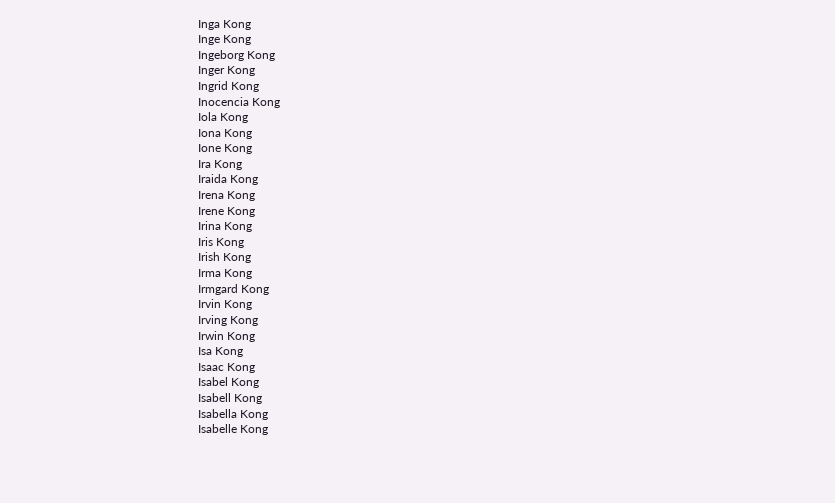Inga Kong
Inge Kong
Ingeborg Kong
Inger Kong
Ingrid Kong
Inocencia Kong
Iola Kong
Iona Kong
Ione Kong
Ira Kong
Iraida Kong
Irena Kong
Irene Kong
Irina Kong
Iris Kong
Irish Kong
Irma Kong
Irmgard Kong
Irvin Kong
Irving Kong
Irwin Kong
Isa Kong
Isaac Kong
Isabel Kong
Isabell Kong
Isabella Kong
Isabelle Kong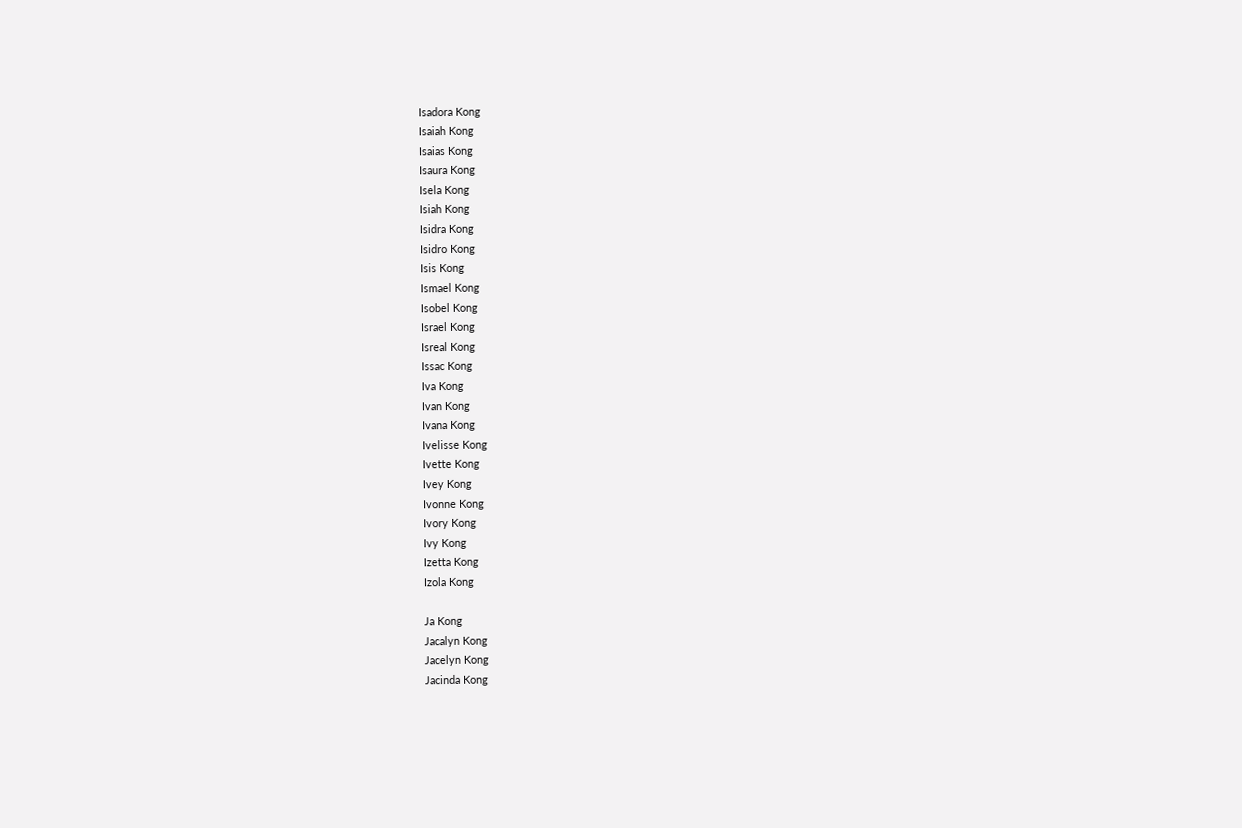Isadora Kong
Isaiah Kong
Isaias Kong
Isaura Kong
Isela Kong
Isiah Kong
Isidra Kong
Isidro Kong
Isis Kong
Ismael Kong
Isobel Kong
Israel Kong
Isreal Kong
Issac Kong
Iva Kong
Ivan Kong
Ivana Kong
Ivelisse Kong
Ivette Kong
Ivey Kong
Ivonne Kong
Ivory Kong
Ivy Kong
Izetta Kong
Izola Kong

Ja Kong
Jacalyn Kong
Jacelyn Kong
Jacinda Kong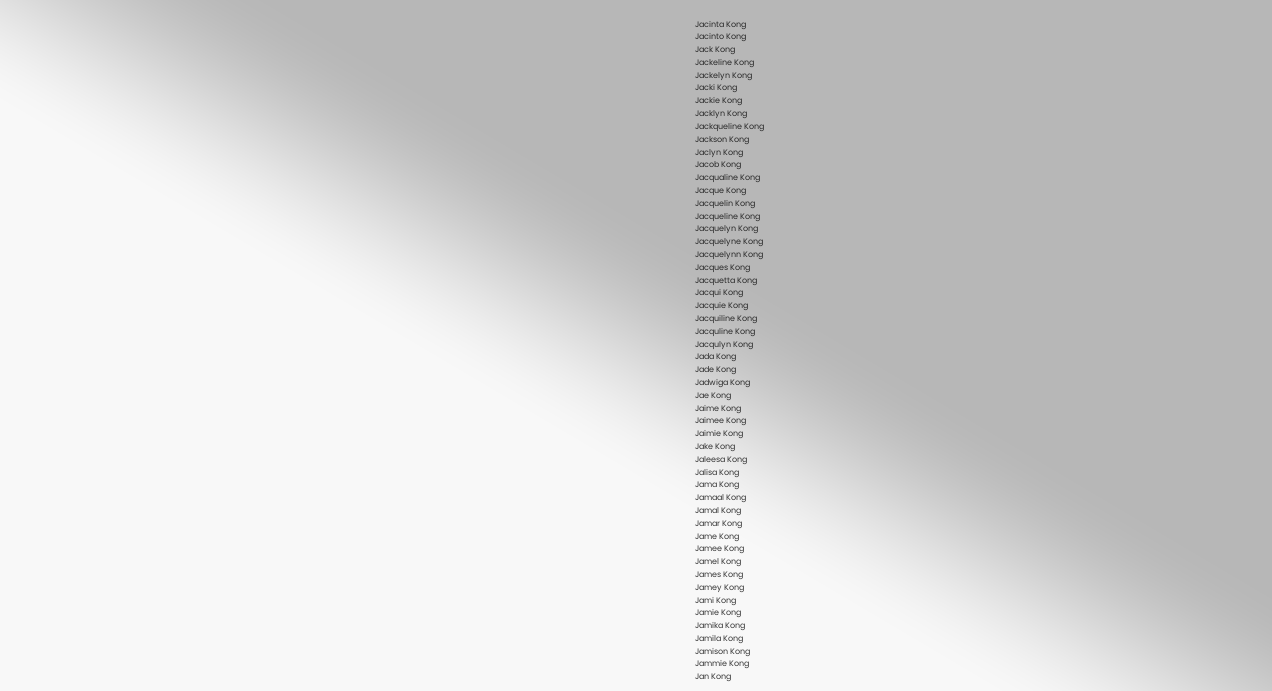Jacinta Kong
Jacinto Kong
Jack Kong
Jackeline Kong
Jackelyn Kong
Jacki Kong
Jackie Kong
Jacklyn Kong
Jackqueline Kong
Jackson Kong
Jaclyn Kong
Jacob Kong
Jacqualine Kong
Jacque Kong
Jacquelin Kong
Jacqueline Kong
Jacquelyn Kong
Jacquelyne Kong
Jacquelynn Kong
Jacques Kong
Jacquetta Kong
Jacqui Kong
Jacquie Kong
Jacquiline Kong
Jacquline Kong
Jacqulyn Kong
Jada Kong
Jade Kong
Jadwiga Kong
Jae Kong
Jaime Kong
Jaimee Kong
Jaimie Kong
Jake Kong
Jaleesa Kong
Jalisa Kong
Jama Kong
Jamaal Kong
Jamal Kong
Jamar Kong
Jame Kong
Jamee Kong
Jamel Kong
James Kong
Jamey Kong
Jami Kong
Jamie Kong
Jamika Kong
Jamila Kong
Jamison Kong
Jammie Kong
Jan Kong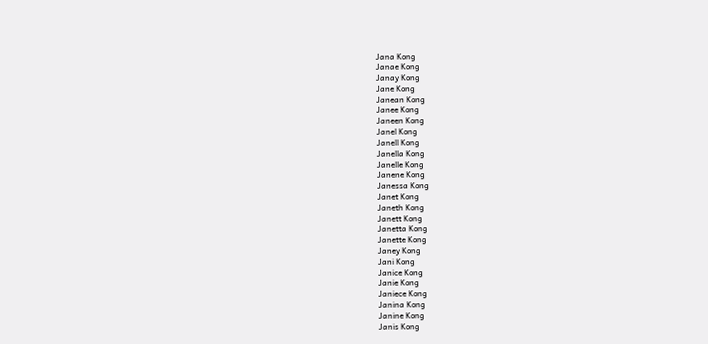Jana Kong
Janae Kong
Janay Kong
Jane Kong
Janean Kong
Janee Kong
Janeen Kong
Janel Kong
Janell Kong
Janella Kong
Janelle Kong
Janene Kong
Janessa Kong
Janet Kong
Janeth Kong
Janett Kong
Janetta Kong
Janette Kong
Janey Kong
Jani Kong
Janice Kong
Janie Kong
Janiece Kong
Janina Kong
Janine Kong
Janis Kong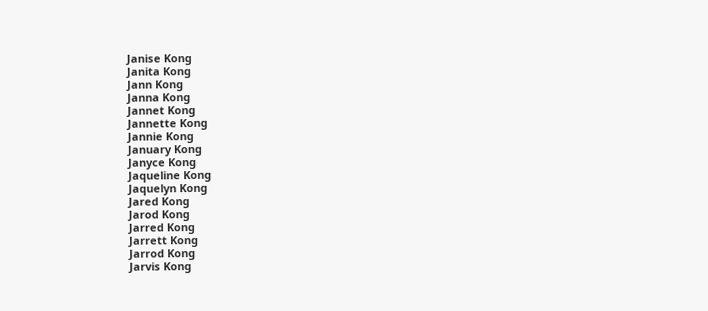Janise Kong
Janita Kong
Jann Kong
Janna Kong
Jannet Kong
Jannette Kong
Jannie Kong
January Kong
Janyce Kong
Jaqueline Kong
Jaquelyn Kong
Jared Kong
Jarod Kong
Jarred Kong
Jarrett Kong
Jarrod Kong
Jarvis Kong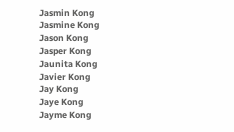Jasmin Kong
Jasmine Kong
Jason Kong
Jasper Kong
Jaunita Kong
Javier Kong
Jay Kong
Jaye Kong
Jayme Kong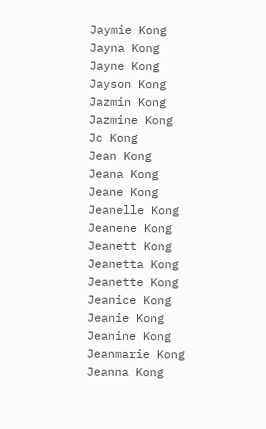Jaymie Kong
Jayna Kong
Jayne Kong
Jayson Kong
Jazmin Kong
Jazmine Kong
Jc Kong
Jean Kong
Jeana Kong
Jeane Kong
Jeanelle Kong
Jeanene Kong
Jeanett Kong
Jeanetta Kong
Jeanette Kong
Jeanice Kong
Jeanie Kong
Jeanine Kong
Jeanmarie Kong
Jeanna Kong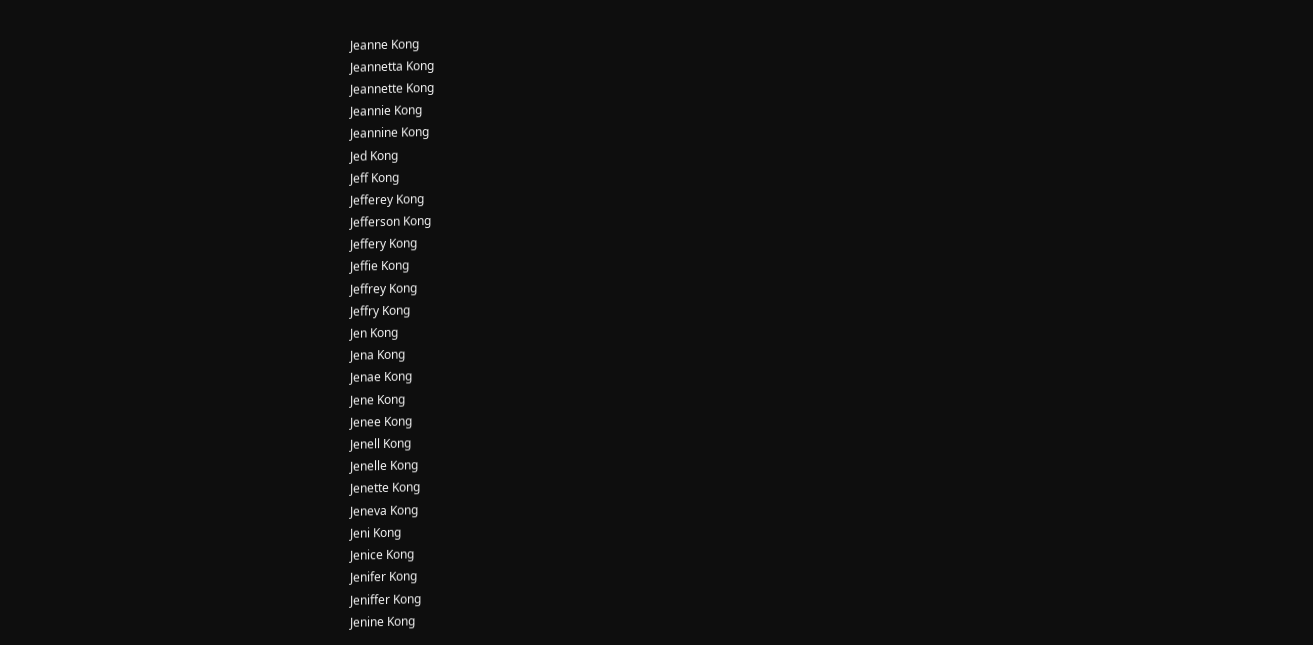Jeanne Kong
Jeannetta Kong
Jeannette Kong
Jeannie Kong
Jeannine Kong
Jed Kong
Jeff Kong
Jefferey Kong
Jefferson Kong
Jeffery Kong
Jeffie Kong
Jeffrey Kong
Jeffry Kong
Jen Kong
Jena Kong
Jenae Kong
Jene Kong
Jenee Kong
Jenell Kong
Jenelle Kong
Jenette Kong
Jeneva Kong
Jeni Kong
Jenice Kong
Jenifer Kong
Jeniffer Kong
Jenine Kong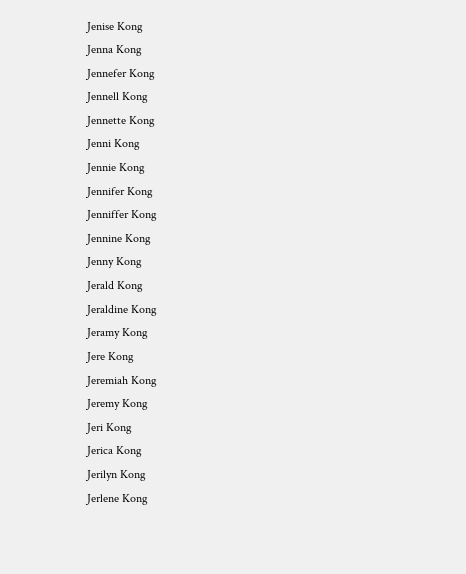Jenise Kong
Jenna Kong
Jennefer Kong
Jennell Kong
Jennette Kong
Jenni Kong
Jennie Kong
Jennifer Kong
Jenniffer Kong
Jennine Kong
Jenny Kong
Jerald Kong
Jeraldine Kong
Jeramy Kong
Jere Kong
Jeremiah Kong
Jeremy Kong
Jeri Kong
Jerica Kong
Jerilyn Kong
Jerlene Kong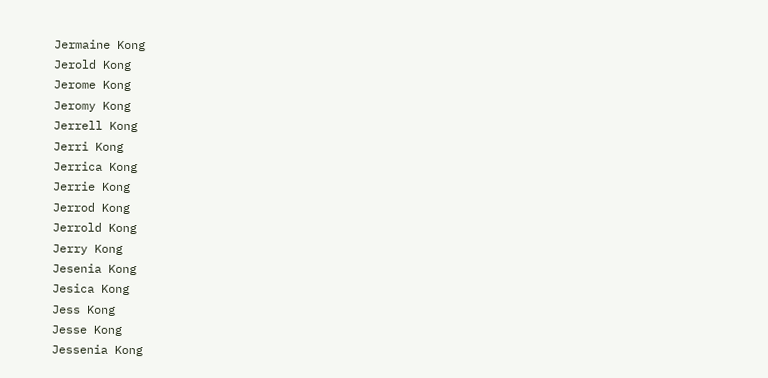Jermaine Kong
Jerold Kong
Jerome Kong
Jeromy Kong
Jerrell Kong
Jerri Kong
Jerrica Kong
Jerrie Kong
Jerrod Kong
Jerrold Kong
Jerry Kong
Jesenia Kong
Jesica Kong
Jess Kong
Jesse Kong
Jessenia Kong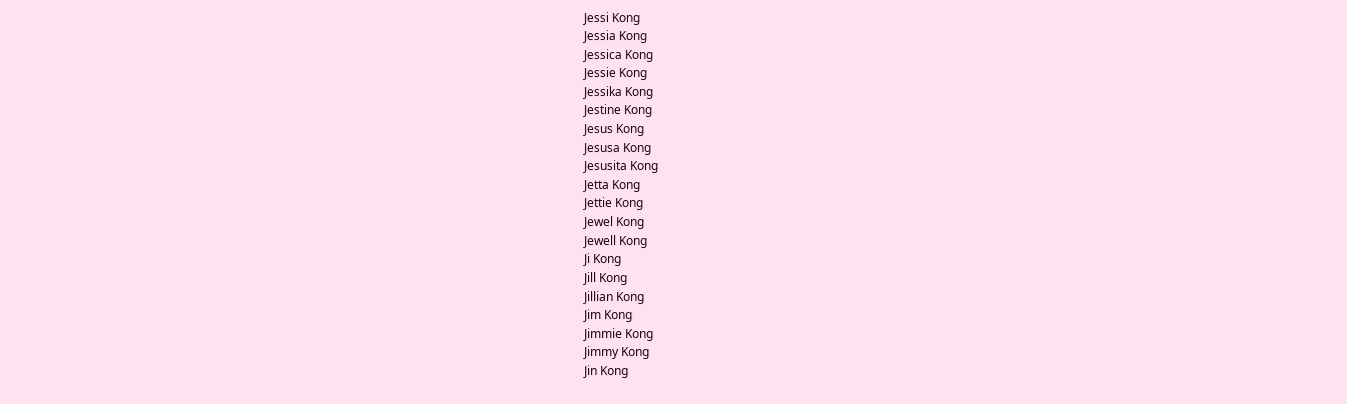Jessi Kong
Jessia Kong
Jessica Kong
Jessie Kong
Jessika Kong
Jestine Kong
Jesus Kong
Jesusa Kong
Jesusita Kong
Jetta Kong
Jettie Kong
Jewel Kong
Jewell Kong
Ji Kong
Jill Kong
Jillian Kong
Jim Kong
Jimmie Kong
Jimmy Kong
Jin Kong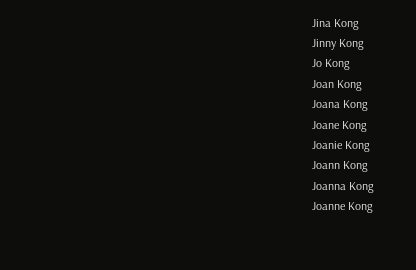Jina Kong
Jinny Kong
Jo Kong
Joan Kong
Joana Kong
Joane Kong
Joanie Kong
Joann Kong
Joanna Kong
Joanne Kong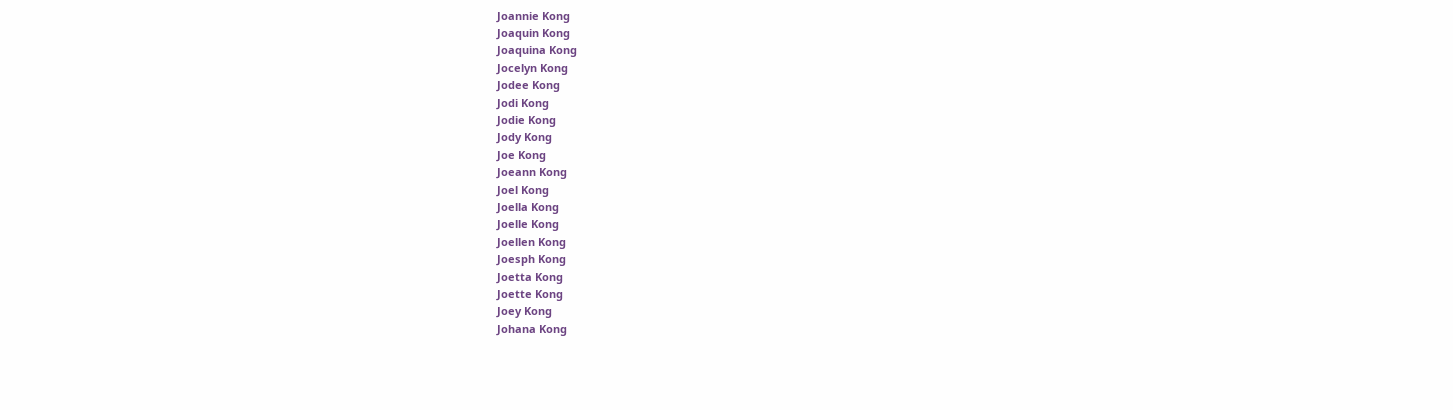Joannie Kong
Joaquin Kong
Joaquina Kong
Jocelyn Kong
Jodee Kong
Jodi Kong
Jodie Kong
Jody Kong
Joe Kong
Joeann Kong
Joel Kong
Joella Kong
Joelle Kong
Joellen Kong
Joesph Kong
Joetta Kong
Joette Kong
Joey Kong
Johana Kong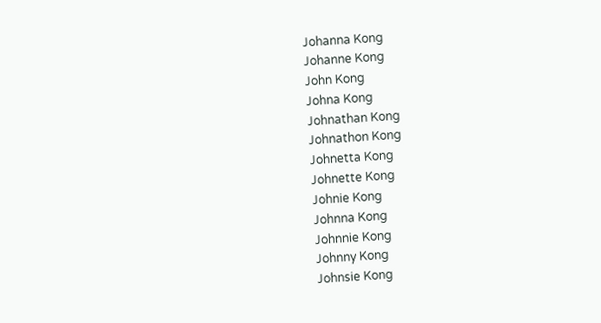Johanna Kong
Johanne Kong
John Kong
Johna Kong
Johnathan Kong
Johnathon Kong
Johnetta Kong
Johnette Kong
Johnie Kong
Johnna Kong
Johnnie Kong
Johnny Kong
Johnsie Kong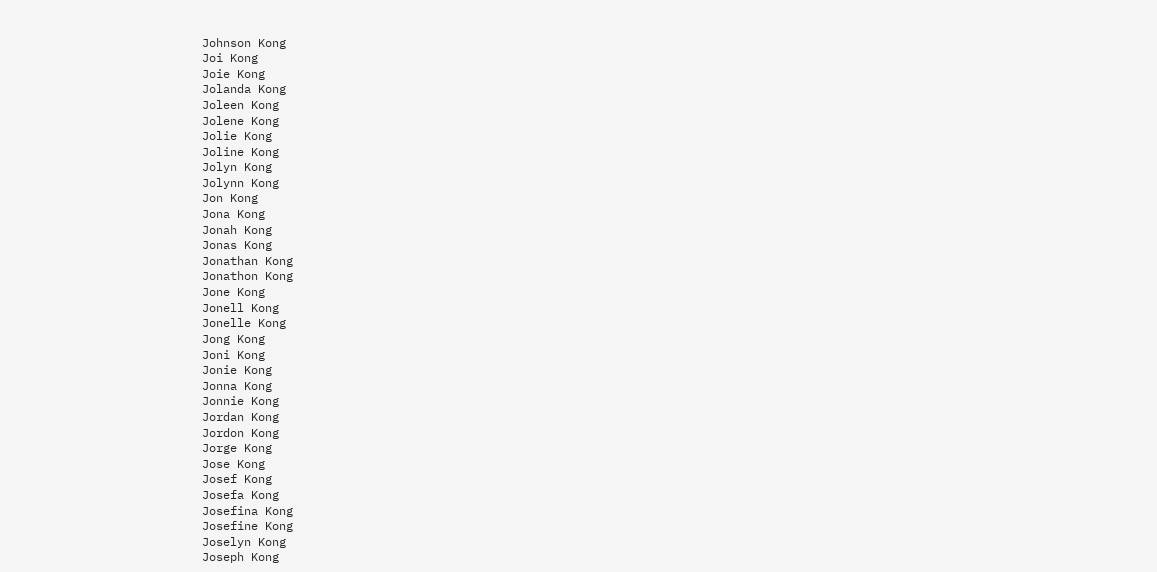Johnson Kong
Joi Kong
Joie Kong
Jolanda Kong
Joleen Kong
Jolene Kong
Jolie Kong
Joline Kong
Jolyn Kong
Jolynn Kong
Jon Kong
Jona Kong
Jonah Kong
Jonas Kong
Jonathan Kong
Jonathon Kong
Jone Kong
Jonell Kong
Jonelle Kong
Jong Kong
Joni Kong
Jonie Kong
Jonna Kong
Jonnie Kong
Jordan Kong
Jordon Kong
Jorge Kong
Jose Kong
Josef Kong
Josefa Kong
Josefina Kong
Josefine Kong
Joselyn Kong
Joseph Kong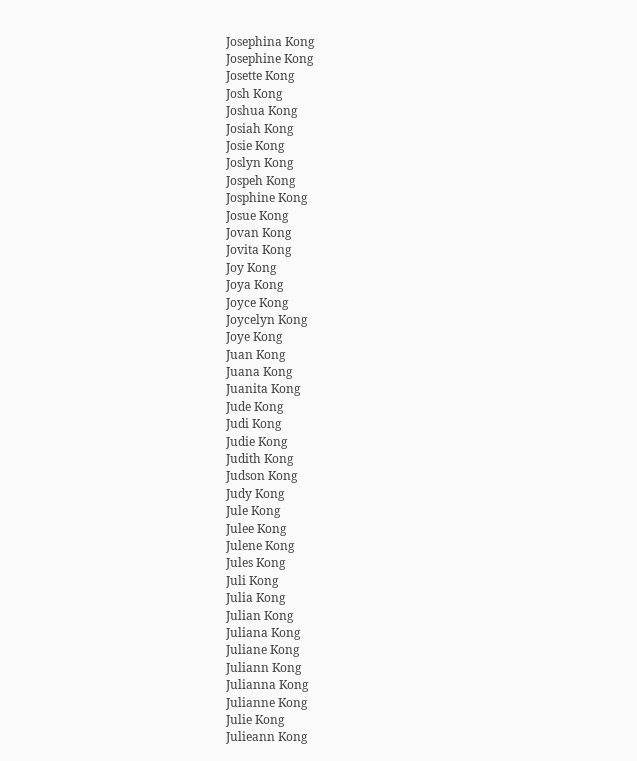Josephina Kong
Josephine Kong
Josette Kong
Josh Kong
Joshua Kong
Josiah Kong
Josie Kong
Joslyn Kong
Jospeh Kong
Josphine Kong
Josue Kong
Jovan Kong
Jovita Kong
Joy Kong
Joya Kong
Joyce Kong
Joycelyn Kong
Joye Kong
Juan Kong
Juana Kong
Juanita Kong
Jude Kong
Judi Kong
Judie Kong
Judith Kong
Judson Kong
Judy Kong
Jule Kong
Julee Kong
Julene Kong
Jules Kong
Juli Kong
Julia Kong
Julian Kong
Juliana Kong
Juliane Kong
Juliann Kong
Julianna Kong
Julianne Kong
Julie Kong
Julieann Kong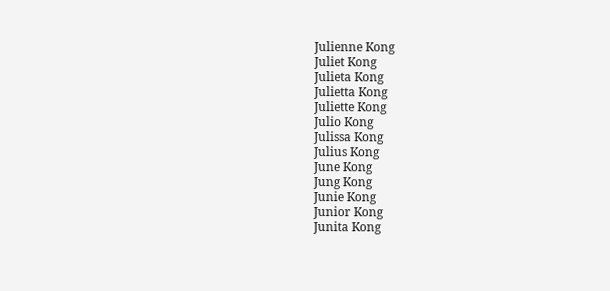Julienne Kong
Juliet Kong
Julieta Kong
Julietta Kong
Juliette Kong
Julio Kong
Julissa Kong
Julius Kong
June Kong
Jung Kong
Junie Kong
Junior Kong
Junita Kong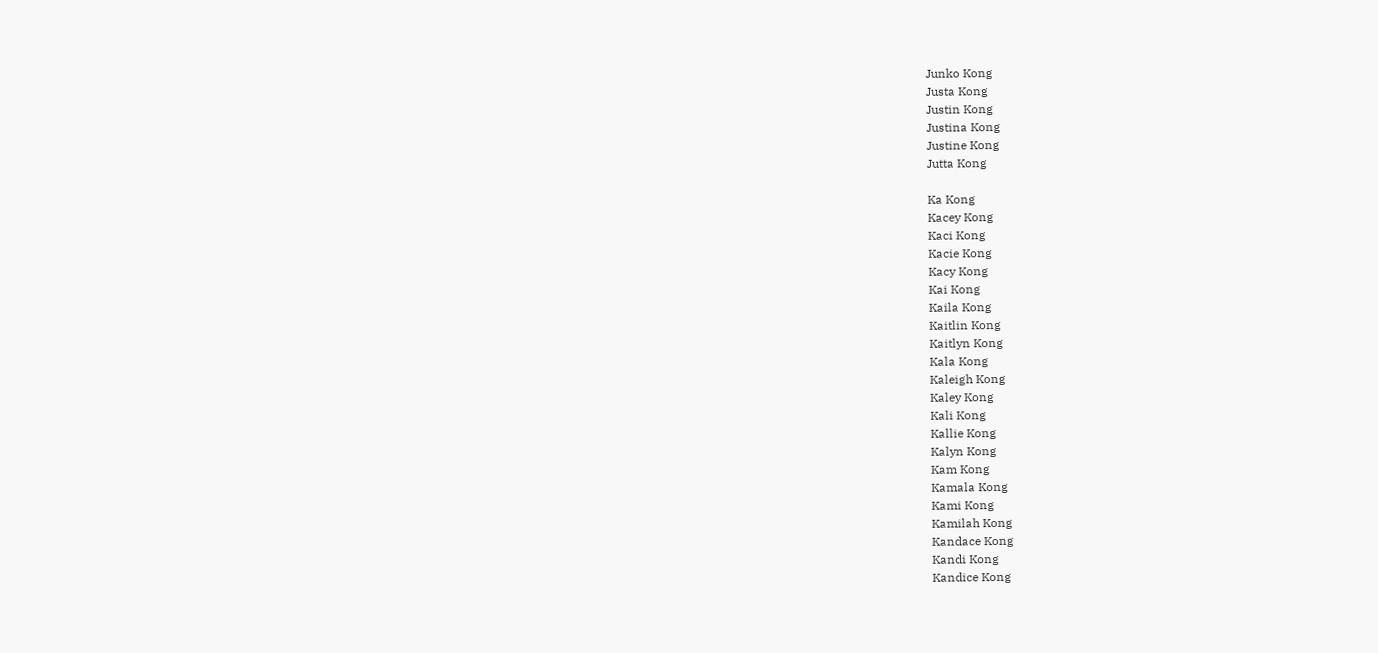Junko Kong
Justa Kong
Justin Kong
Justina Kong
Justine Kong
Jutta Kong

Ka Kong
Kacey Kong
Kaci Kong
Kacie Kong
Kacy Kong
Kai Kong
Kaila Kong
Kaitlin Kong
Kaitlyn Kong
Kala Kong
Kaleigh Kong
Kaley Kong
Kali Kong
Kallie Kong
Kalyn Kong
Kam Kong
Kamala Kong
Kami Kong
Kamilah Kong
Kandace Kong
Kandi Kong
Kandice Kong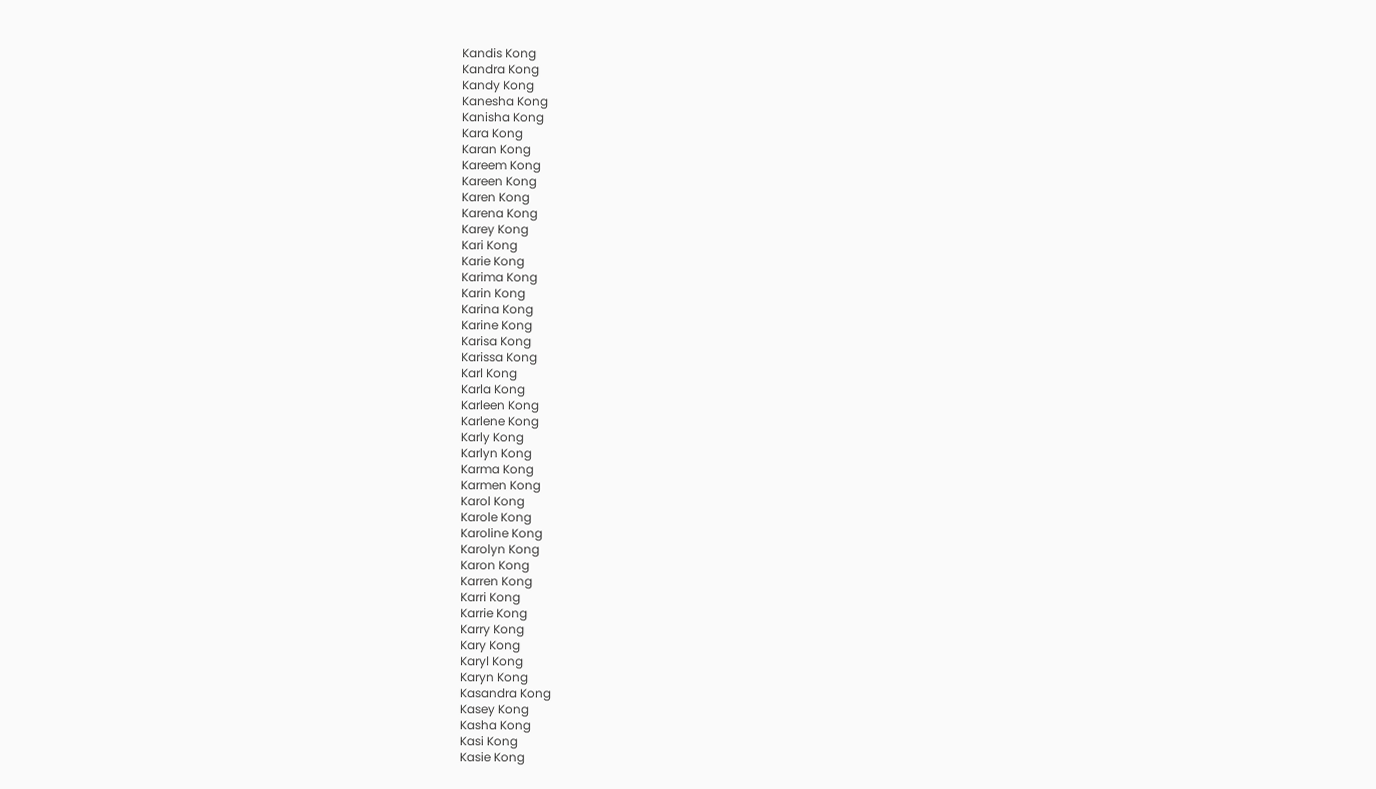Kandis Kong
Kandra Kong
Kandy Kong
Kanesha Kong
Kanisha Kong
Kara Kong
Karan Kong
Kareem Kong
Kareen Kong
Karen Kong
Karena Kong
Karey Kong
Kari Kong
Karie Kong
Karima Kong
Karin Kong
Karina Kong
Karine Kong
Karisa Kong
Karissa Kong
Karl Kong
Karla Kong
Karleen Kong
Karlene Kong
Karly Kong
Karlyn Kong
Karma Kong
Karmen Kong
Karol Kong
Karole Kong
Karoline Kong
Karolyn Kong
Karon Kong
Karren Kong
Karri Kong
Karrie Kong
Karry Kong
Kary Kong
Karyl Kong
Karyn Kong
Kasandra Kong
Kasey Kong
Kasha Kong
Kasi Kong
Kasie Kong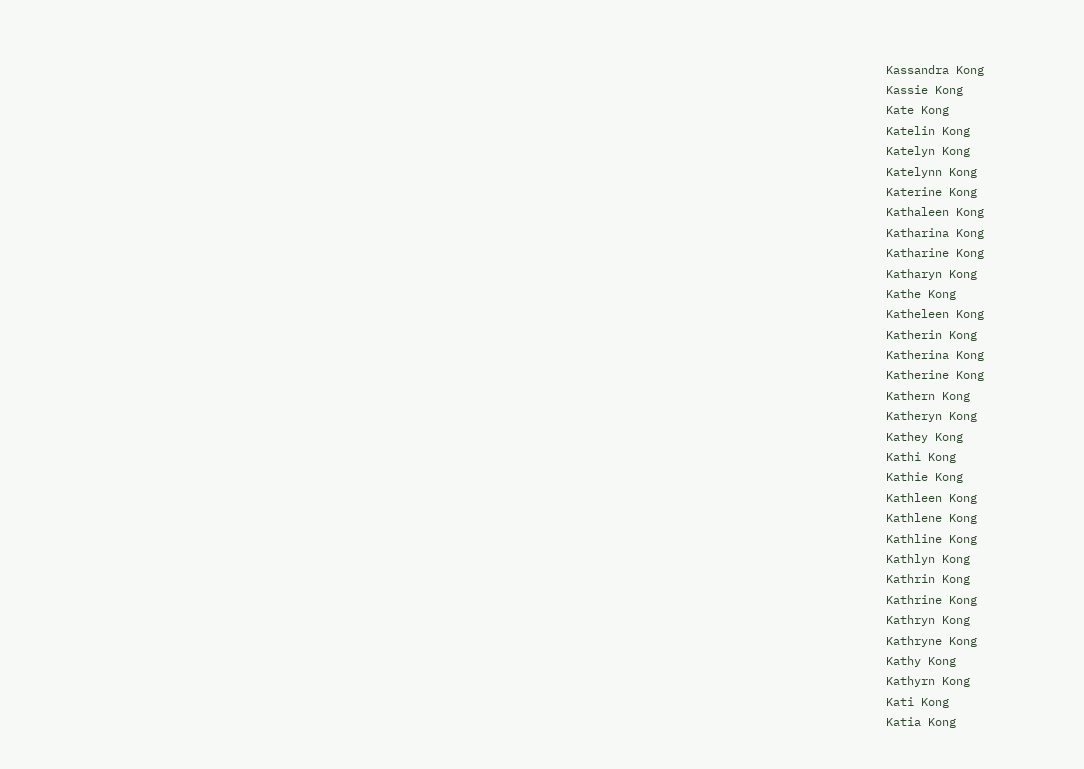Kassandra Kong
Kassie Kong
Kate Kong
Katelin Kong
Katelyn Kong
Katelynn Kong
Katerine Kong
Kathaleen Kong
Katharina Kong
Katharine Kong
Katharyn Kong
Kathe Kong
Katheleen Kong
Katherin Kong
Katherina Kong
Katherine Kong
Kathern Kong
Katheryn Kong
Kathey Kong
Kathi Kong
Kathie Kong
Kathleen Kong
Kathlene Kong
Kathline Kong
Kathlyn Kong
Kathrin Kong
Kathrine Kong
Kathryn Kong
Kathryne Kong
Kathy Kong
Kathyrn Kong
Kati Kong
Katia Kong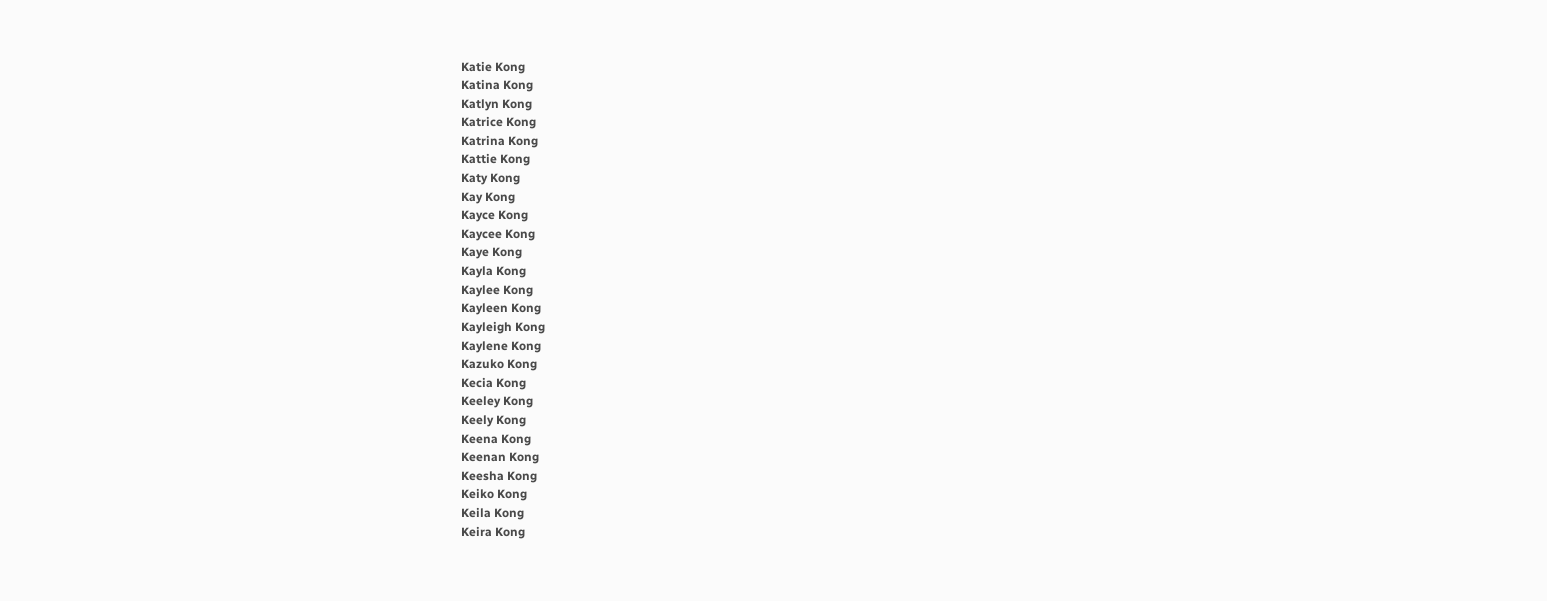Katie Kong
Katina Kong
Katlyn Kong
Katrice Kong
Katrina Kong
Kattie Kong
Katy Kong
Kay Kong
Kayce Kong
Kaycee Kong
Kaye Kong
Kayla Kong
Kaylee Kong
Kayleen Kong
Kayleigh Kong
Kaylene Kong
Kazuko Kong
Kecia Kong
Keeley Kong
Keely Kong
Keena Kong
Keenan Kong
Keesha Kong
Keiko Kong
Keila Kong
Keira Kong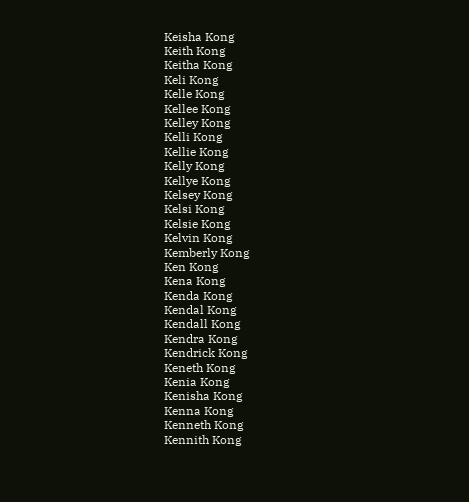Keisha Kong
Keith Kong
Keitha Kong
Keli Kong
Kelle Kong
Kellee Kong
Kelley Kong
Kelli Kong
Kellie Kong
Kelly Kong
Kellye Kong
Kelsey Kong
Kelsi Kong
Kelsie Kong
Kelvin Kong
Kemberly Kong
Ken Kong
Kena Kong
Kenda Kong
Kendal Kong
Kendall Kong
Kendra Kong
Kendrick Kong
Keneth Kong
Kenia Kong
Kenisha Kong
Kenna Kong
Kenneth Kong
Kennith Kong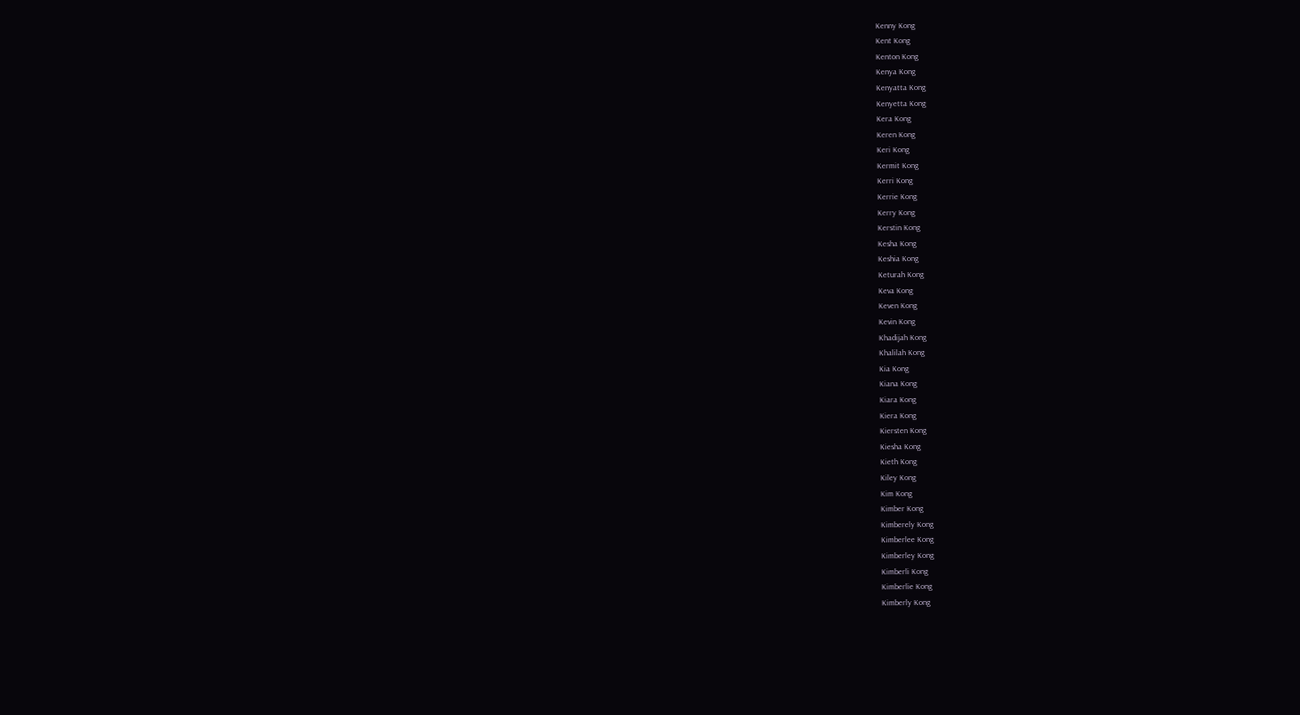Kenny Kong
Kent Kong
Kenton Kong
Kenya Kong
Kenyatta Kong
Kenyetta Kong
Kera Kong
Keren Kong
Keri Kong
Kermit Kong
Kerri Kong
Kerrie Kong
Kerry Kong
Kerstin Kong
Kesha Kong
Keshia Kong
Keturah Kong
Keva Kong
Keven Kong
Kevin Kong
Khadijah Kong
Khalilah Kong
Kia Kong
Kiana Kong
Kiara Kong
Kiera Kong
Kiersten Kong
Kiesha Kong
Kieth Kong
Kiley Kong
Kim Kong
Kimber Kong
Kimberely Kong
Kimberlee Kong
Kimberley Kong
Kimberli Kong
Kimberlie Kong
Kimberly Kong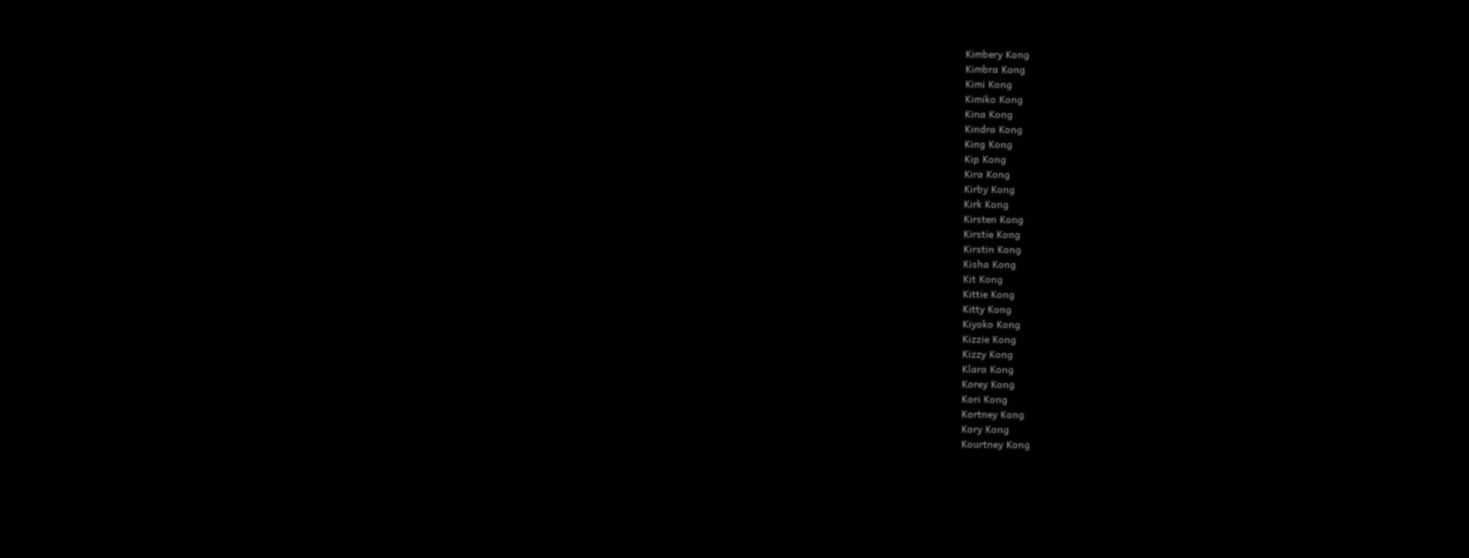Kimbery Kong
Kimbra Kong
Kimi Kong
Kimiko Kong
Kina Kong
Kindra Kong
King Kong
Kip Kong
Kira Kong
Kirby Kong
Kirk Kong
Kirsten Kong
Kirstie Kong
Kirstin Kong
Kisha Kong
Kit Kong
Kittie Kong
Kitty Kong
Kiyoko Kong
Kizzie Kong
Kizzy Kong
Klara Kong
Korey Kong
Kori Kong
Kortney Kong
Kory Kong
Kourtney Kong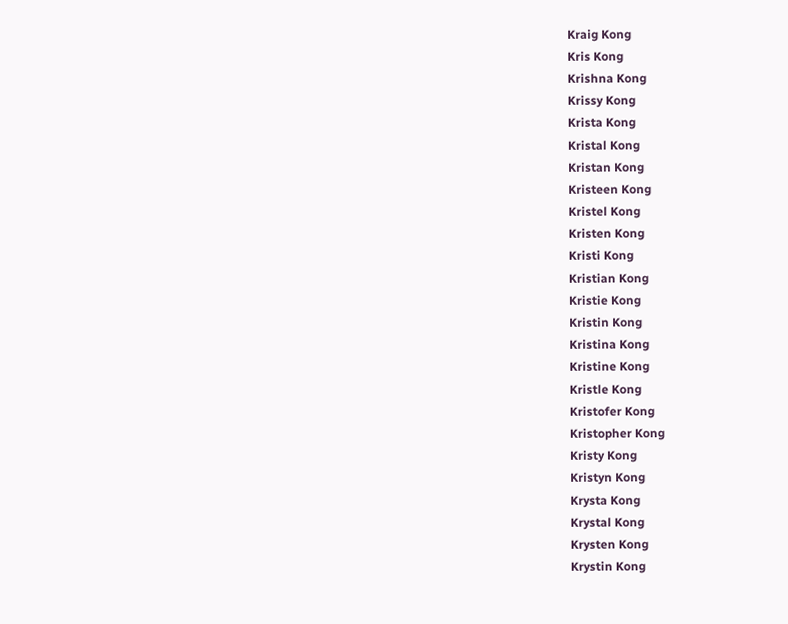Kraig Kong
Kris Kong
Krishna Kong
Krissy Kong
Krista Kong
Kristal Kong
Kristan Kong
Kristeen Kong
Kristel Kong
Kristen Kong
Kristi Kong
Kristian Kong
Kristie Kong
Kristin Kong
Kristina Kong
Kristine Kong
Kristle Kong
Kristofer Kong
Kristopher Kong
Kristy Kong
Kristyn Kong
Krysta Kong
Krystal Kong
Krysten Kong
Krystin Kong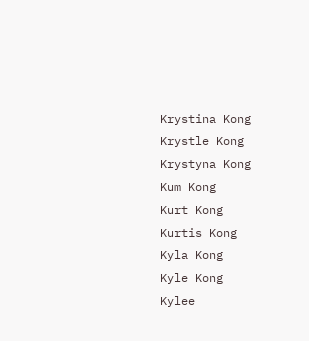Krystina Kong
Krystle Kong
Krystyna Kong
Kum Kong
Kurt Kong
Kurtis Kong
Kyla Kong
Kyle Kong
Kylee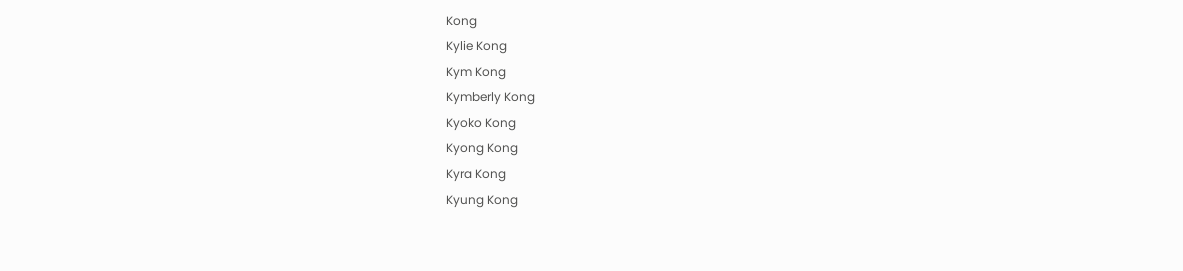Kong
Kylie Kong
Kym Kong
Kymberly Kong
Kyoko Kong
Kyong Kong
Kyra Kong
Kyung Kong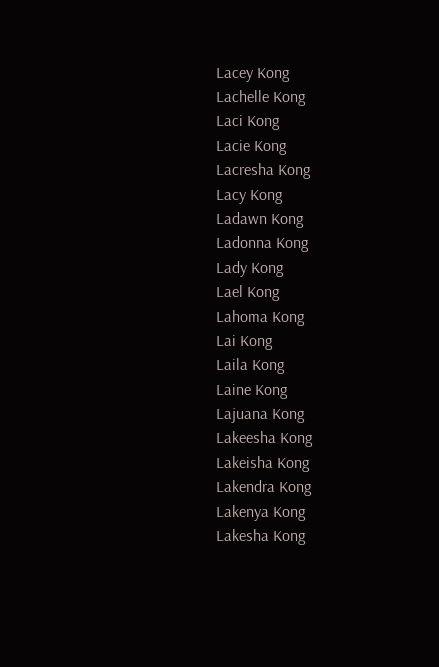Lacey Kong
Lachelle Kong
Laci Kong
Lacie Kong
Lacresha Kong
Lacy Kong
Ladawn Kong
Ladonna Kong
Lady Kong
Lael Kong
Lahoma Kong
Lai Kong
Laila Kong
Laine Kong
Lajuana Kong
Lakeesha Kong
Lakeisha Kong
Lakendra Kong
Lakenya Kong
Lakesha Kong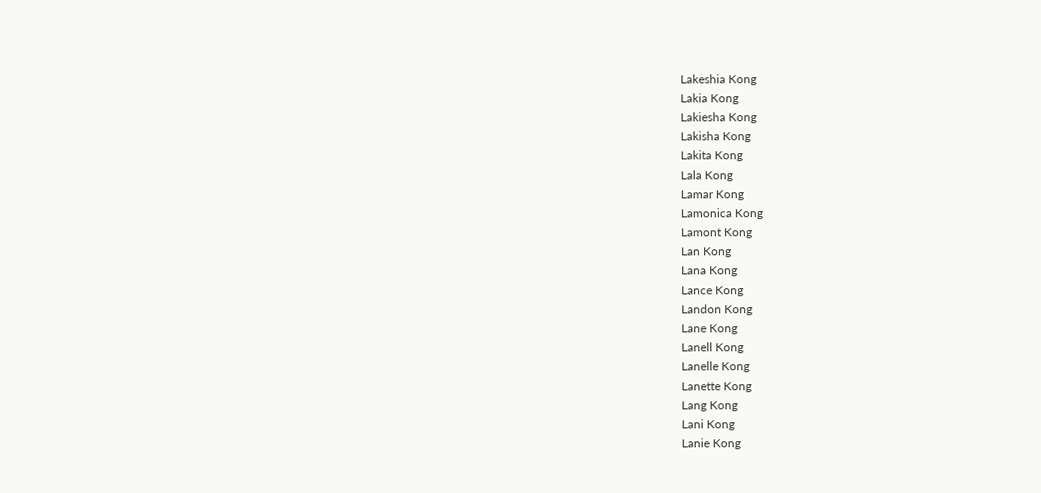Lakeshia Kong
Lakia Kong
Lakiesha Kong
Lakisha Kong
Lakita Kong
Lala Kong
Lamar Kong
Lamonica Kong
Lamont Kong
Lan Kong
Lana Kong
Lance Kong
Landon Kong
Lane Kong
Lanell Kong
Lanelle Kong
Lanette Kong
Lang Kong
Lani Kong
Lanie Kong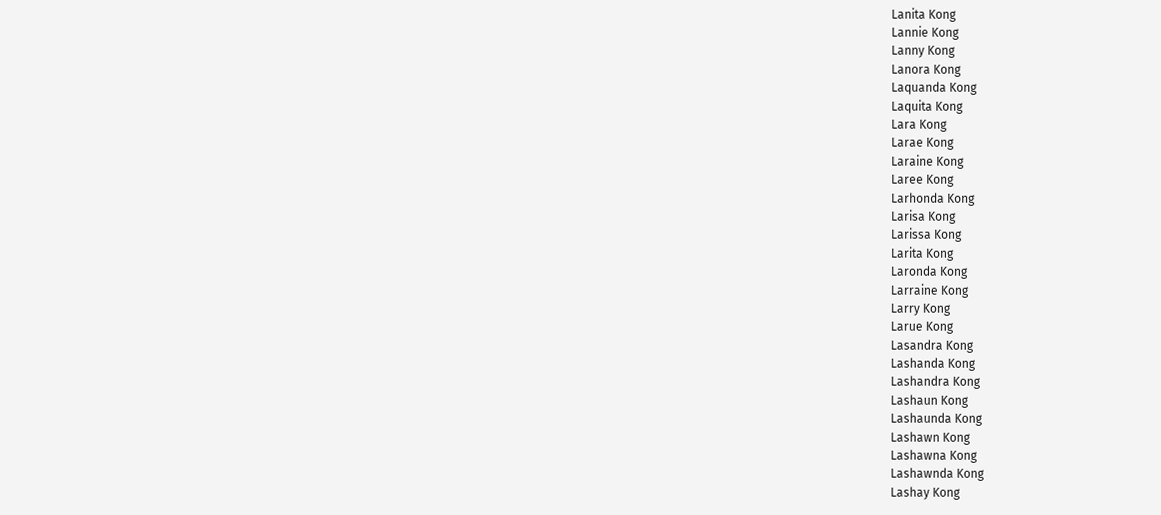Lanita Kong
Lannie Kong
Lanny Kong
Lanora Kong
Laquanda Kong
Laquita Kong
Lara Kong
Larae Kong
Laraine Kong
Laree Kong
Larhonda Kong
Larisa Kong
Larissa Kong
Larita Kong
Laronda Kong
Larraine Kong
Larry Kong
Larue Kong
Lasandra Kong
Lashanda Kong
Lashandra Kong
Lashaun Kong
Lashaunda Kong
Lashawn Kong
Lashawna Kong
Lashawnda Kong
Lashay Kong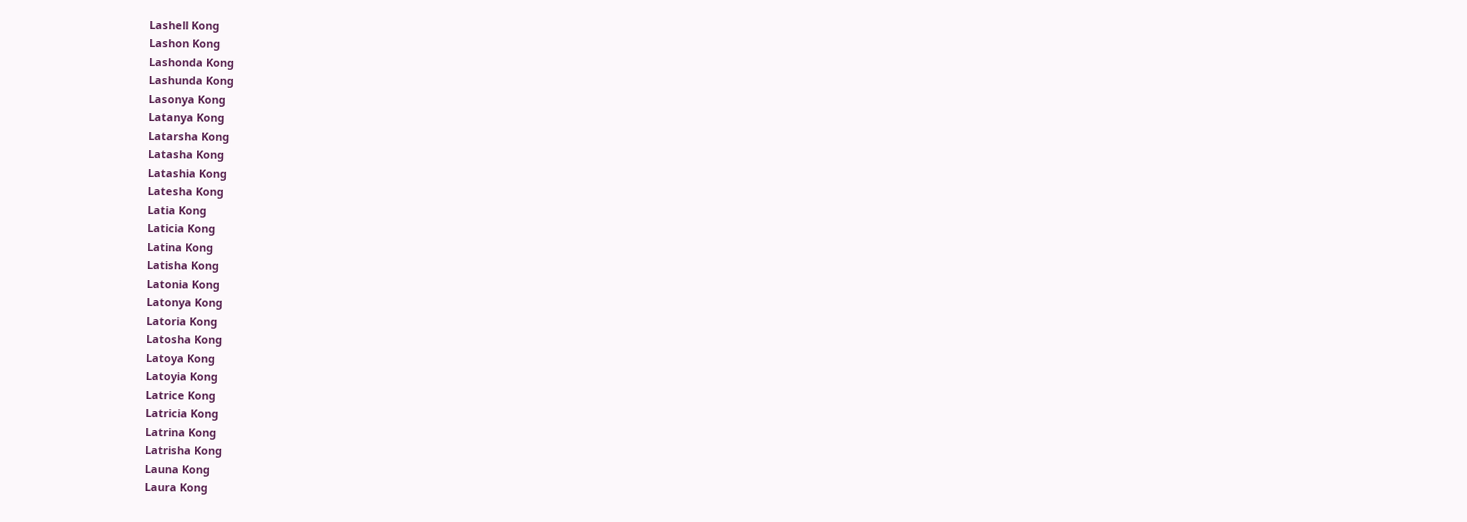Lashell Kong
Lashon Kong
Lashonda Kong
Lashunda Kong
Lasonya Kong
Latanya Kong
Latarsha Kong
Latasha Kong
Latashia Kong
Latesha Kong
Latia Kong
Laticia Kong
Latina Kong
Latisha Kong
Latonia Kong
Latonya Kong
Latoria Kong
Latosha Kong
Latoya Kong
Latoyia Kong
Latrice Kong
Latricia Kong
Latrina Kong
Latrisha Kong
Launa Kong
Laura Kong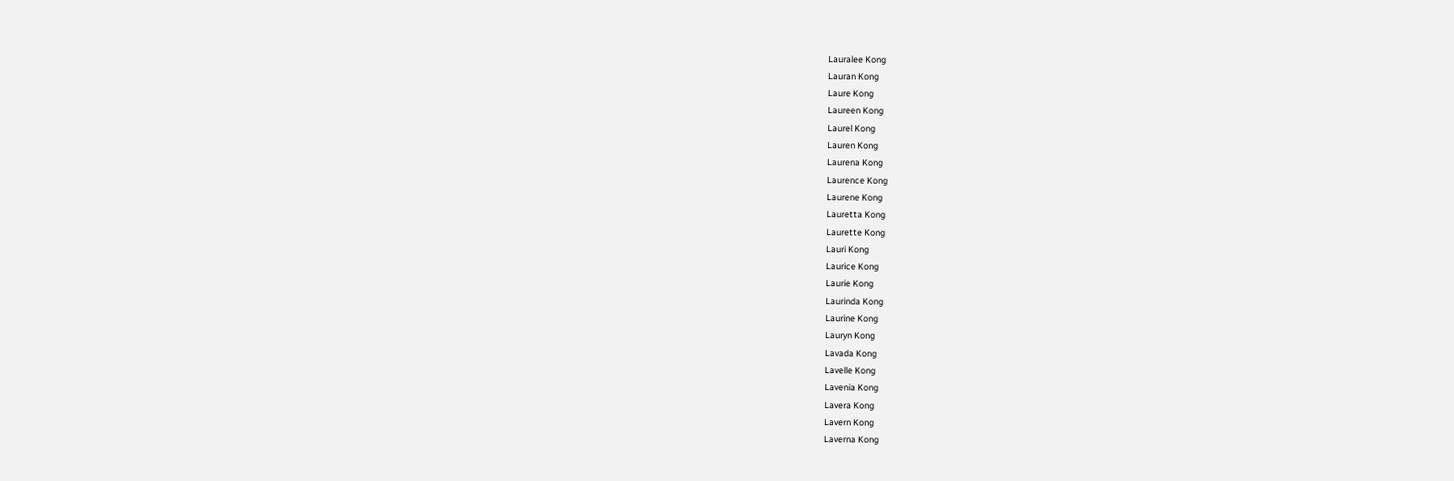Lauralee Kong
Lauran Kong
Laure Kong
Laureen Kong
Laurel Kong
Lauren Kong
Laurena Kong
Laurence Kong
Laurene Kong
Lauretta Kong
Laurette Kong
Lauri Kong
Laurice Kong
Laurie Kong
Laurinda Kong
Laurine Kong
Lauryn Kong
Lavada Kong
Lavelle Kong
Lavenia Kong
Lavera Kong
Lavern Kong
Laverna Kong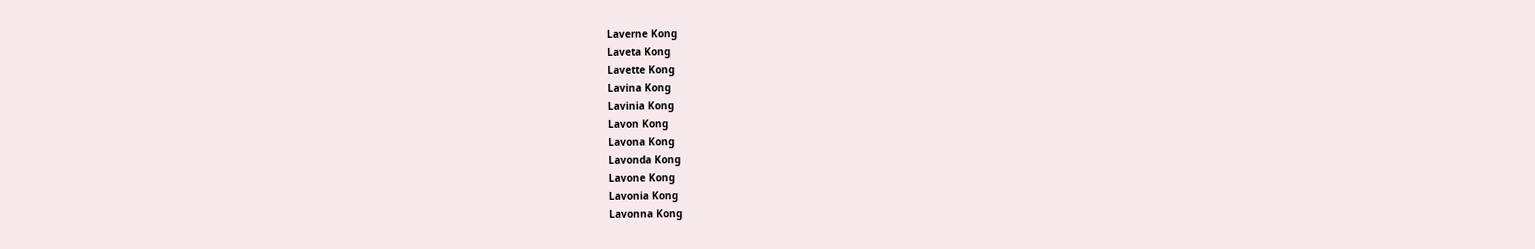Laverne Kong
Laveta Kong
Lavette Kong
Lavina Kong
Lavinia Kong
Lavon Kong
Lavona Kong
Lavonda Kong
Lavone Kong
Lavonia Kong
Lavonna Kong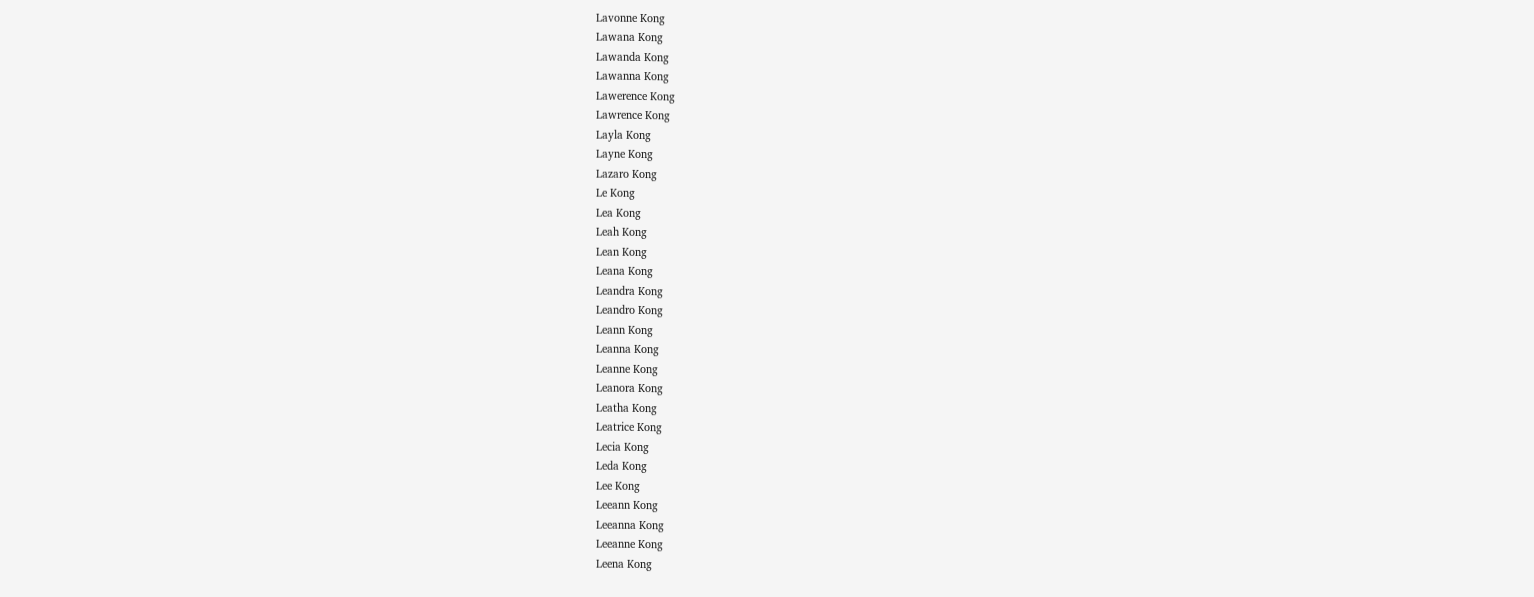Lavonne Kong
Lawana Kong
Lawanda Kong
Lawanna Kong
Lawerence Kong
Lawrence Kong
Layla Kong
Layne Kong
Lazaro Kong
Le Kong
Lea Kong
Leah Kong
Lean Kong
Leana Kong
Leandra Kong
Leandro Kong
Leann Kong
Leanna Kong
Leanne Kong
Leanora Kong
Leatha Kong
Leatrice Kong
Lecia Kong
Leda Kong
Lee Kong
Leeann Kong
Leeanna Kong
Leeanne Kong
Leena Kong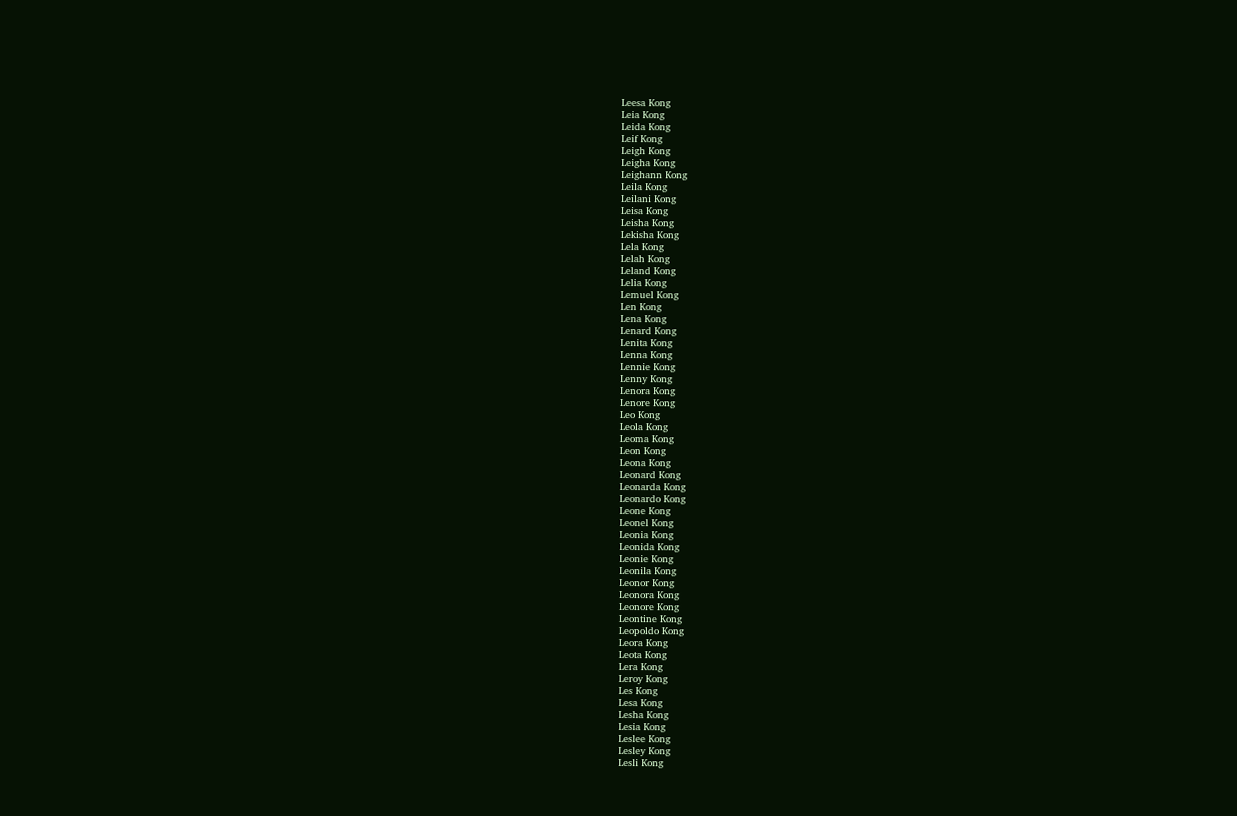Leesa Kong
Leia Kong
Leida Kong
Leif Kong
Leigh Kong
Leigha Kong
Leighann Kong
Leila Kong
Leilani Kong
Leisa Kong
Leisha Kong
Lekisha Kong
Lela Kong
Lelah Kong
Leland Kong
Lelia Kong
Lemuel Kong
Len Kong
Lena Kong
Lenard Kong
Lenita Kong
Lenna Kong
Lennie Kong
Lenny Kong
Lenora Kong
Lenore Kong
Leo Kong
Leola Kong
Leoma Kong
Leon Kong
Leona Kong
Leonard Kong
Leonarda Kong
Leonardo Kong
Leone Kong
Leonel Kong
Leonia Kong
Leonida Kong
Leonie Kong
Leonila Kong
Leonor Kong
Leonora Kong
Leonore Kong
Leontine Kong
Leopoldo Kong
Leora Kong
Leota Kong
Lera Kong
Leroy Kong
Les Kong
Lesa Kong
Lesha Kong
Lesia Kong
Leslee Kong
Lesley Kong
Lesli Kong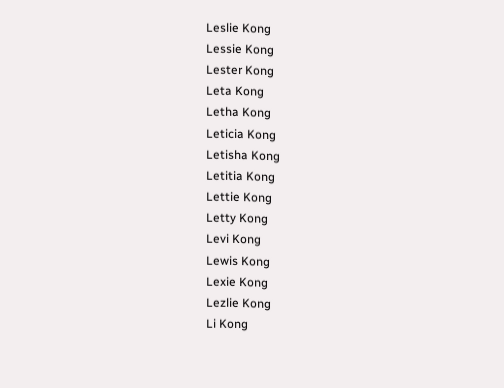Leslie Kong
Lessie Kong
Lester Kong
Leta Kong
Letha Kong
Leticia Kong
Letisha Kong
Letitia Kong
Lettie Kong
Letty Kong
Levi Kong
Lewis Kong
Lexie Kong
Lezlie Kong
Li Kong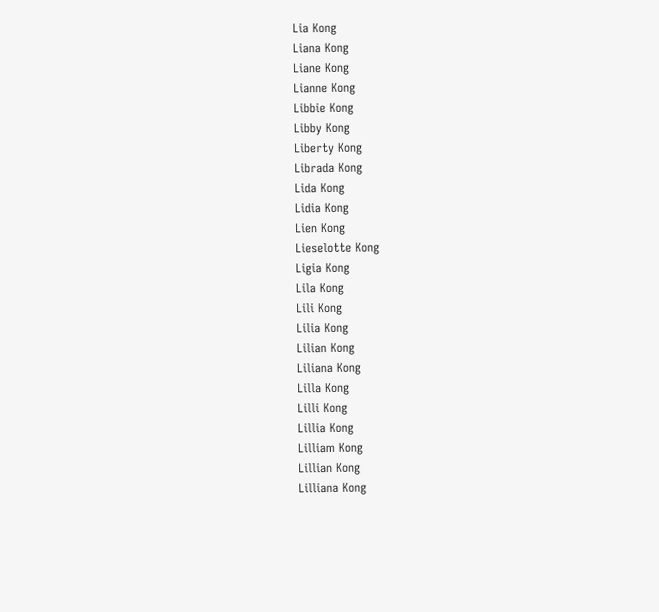Lia Kong
Liana Kong
Liane Kong
Lianne Kong
Libbie Kong
Libby Kong
Liberty Kong
Librada Kong
Lida Kong
Lidia Kong
Lien Kong
Lieselotte Kong
Ligia Kong
Lila Kong
Lili Kong
Lilia Kong
Lilian Kong
Liliana Kong
Lilla Kong
Lilli Kong
Lillia Kong
Lilliam Kong
Lillian Kong
Lilliana Kong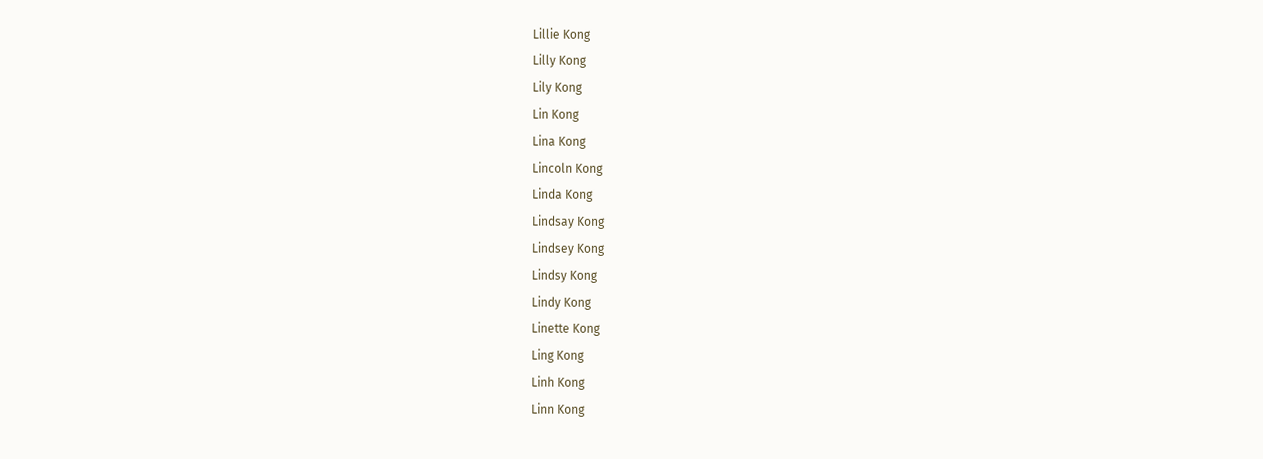Lillie Kong
Lilly Kong
Lily Kong
Lin Kong
Lina Kong
Lincoln Kong
Linda Kong
Lindsay Kong
Lindsey Kong
Lindsy Kong
Lindy Kong
Linette Kong
Ling Kong
Linh Kong
Linn Kong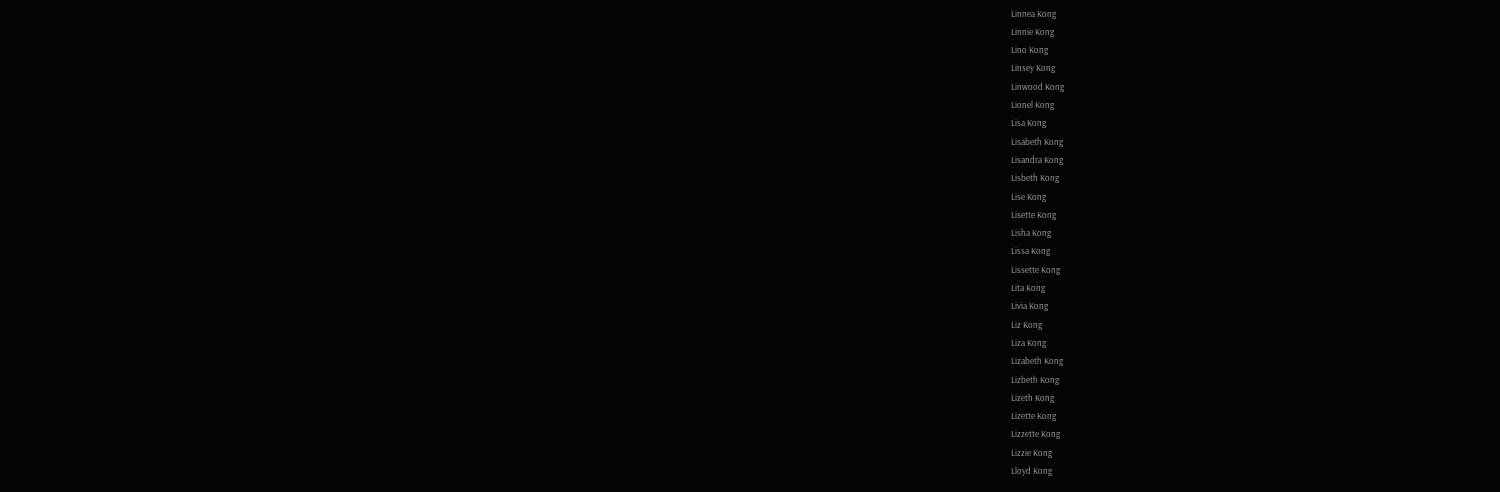Linnea Kong
Linnie Kong
Lino Kong
Linsey Kong
Linwood Kong
Lionel Kong
Lisa Kong
Lisabeth Kong
Lisandra Kong
Lisbeth Kong
Lise Kong
Lisette Kong
Lisha Kong
Lissa Kong
Lissette Kong
Lita Kong
Livia Kong
Liz Kong
Liza Kong
Lizabeth Kong
Lizbeth Kong
Lizeth Kong
Lizette Kong
Lizzette Kong
Lizzie Kong
Lloyd Kong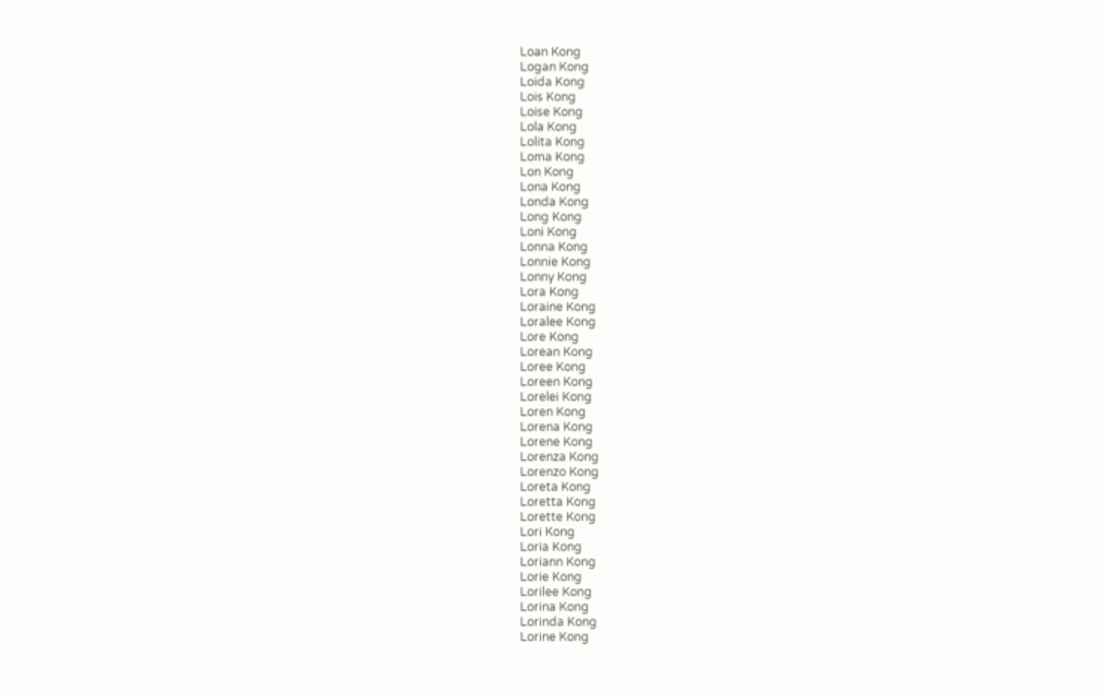Loan Kong
Logan Kong
Loida Kong
Lois Kong
Loise Kong
Lola Kong
Lolita Kong
Loma Kong
Lon Kong
Lona Kong
Londa Kong
Long Kong
Loni Kong
Lonna Kong
Lonnie Kong
Lonny Kong
Lora Kong
Loraine Kong
Loralee Kong
Lore Kong
Lorean Kong
Loree Kong
Loreen Kong
Lorelei Kong
Loren Kong
Lorena Kong
Lorene Kong
Lorenza Kong
Lorenzo Kong
Loreta Kong
Loretta Kong
Lorette Kong
Lori Kong
Loria Kong
Loriann Kong
Lorie Kong
Lorilee Kong
Lorina Kong
Lorinda Kong
Lorine Kong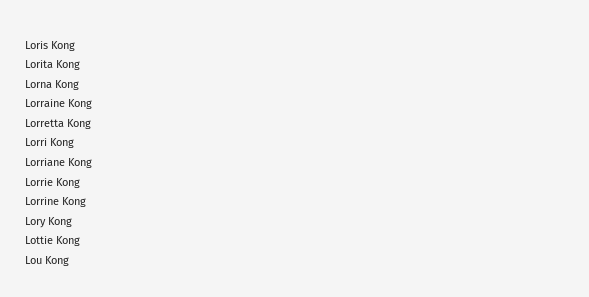Loris Kong
Lorita Kong
Lorna Kong
Lorraine Kong
Lorretta Kong
Lorri Kong
Lorriane Kong
Lorrie Kong
Lorrine Kong
Lory Kong
Lottie Kong
Lou Kong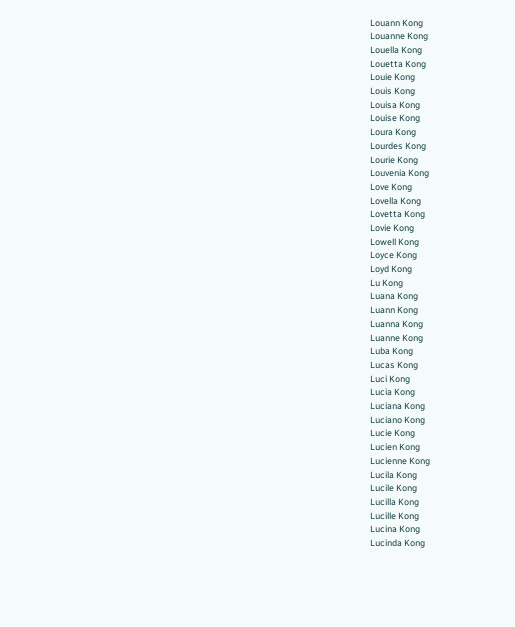Louann Kong
Louanne Kong
Louella Kong
Louetta Kong
Louie Kong
Louis Kong
Louisa Kong
Louise Kong
Loura Kong
Lourdes Kong
Lourie Kong
Louvenia Kong
Love Kong
Lovella Kong
Lovetta Kong
Lovie Kong
Lowell Kong
Loyce Kong
Loyd Kong
Lu Kong
Luana Kong
Luann Kong
Luanna Kong
Luanne Kong
Luba Kong
Lucas Kong
Luci Kong
Lucia Kong
Luciana Kong
Luciano Kong
Lucie Kong
Lucien Kong
Lucienne Kong
Lucila Kong
Lucile Kong
Lucilla Kong
Lucille Kong
Lucina Kong
Lucinda Kong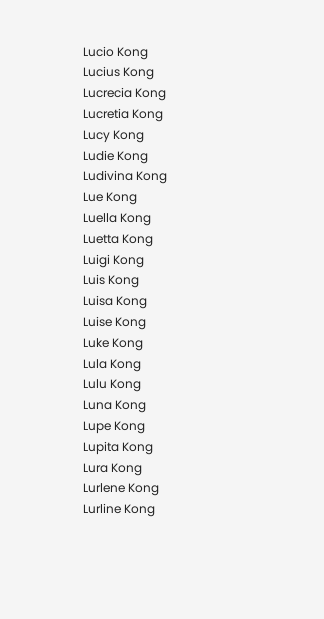Lucio Kong
Lucius Kong
Lucrecia Kong
Lucretia Kong
Lucy Kong
Ludie Kong
Ludivina Kong
Lue Kong
Luella Kong
Luetta Kong
Luigi Kong
Luis Kong
Luisa Kong
Luise Kong
Luke Kong
Lula Kong
Lulu Kong
Luna Kong
Lupe Kong
Lupita Kong
Lura Kong
Lurlene Kong
Lurline Kong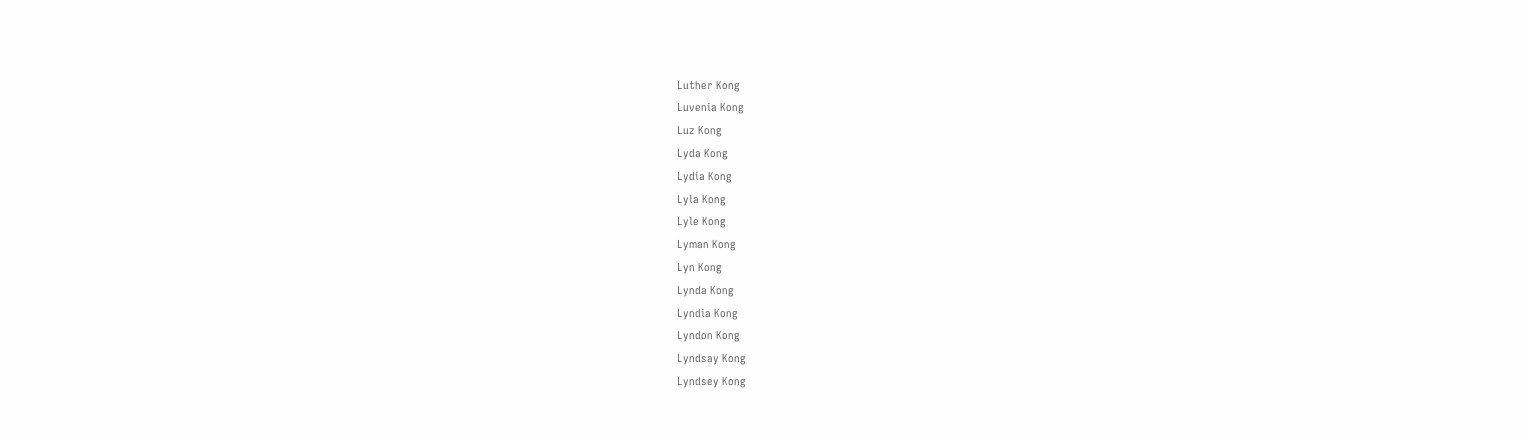Luther Kong
Luvenia Kong
Luz Kong
Lyda Kong
Lydia Kong
Lyla Kong
Lyle Kong
Lyman Kong
Lyn Kong
Lynda Kong
Lyndia Kong
Lyndon Kong
Lyndsay Kong
Lyndsey Kong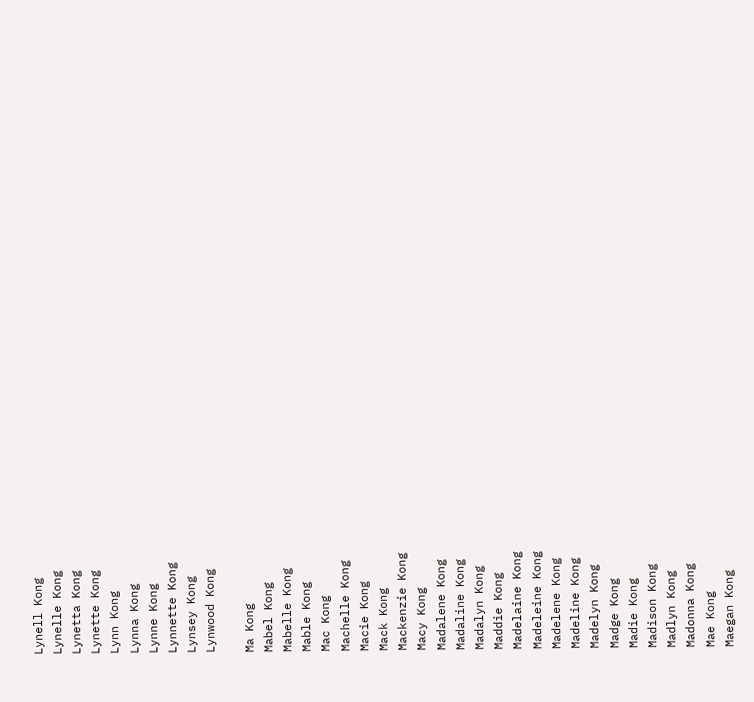Lynell Kong
Lynelle Kong
Lynetta Kong
Lynette Kong
Lynn Kong
Lynna Kong
Lynne Kong
Lynnette Kong
Lynsey Kong
Lynwood Kong

Ma Kong
Mabel Kong
Mabelle Kong
Mable Kong
Mac Kong
Machelle Kong
Macie Kong
Mack Kong
Mackenzie Kong
Macy Kong
Madalene Kong
Madaline Kong
Madalyn Kong
Maddie Kong
Madelaine Kong
Madeleine Kong
Madelene Kong
Madeline Kong
Madelyn Kong
Madge Kong
Madie Kong
Madison Kong
Madlyn Kong
Madonna Kong
Mae Kong
Maegan Kong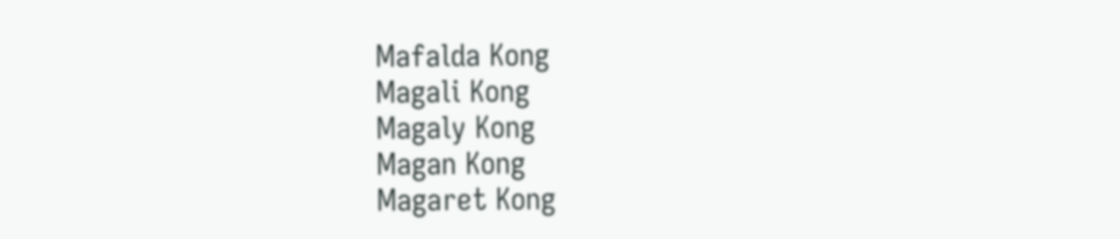Mafalda Kong
Magali Kong
Magaly Kong
Magan Kong
Magaret Kong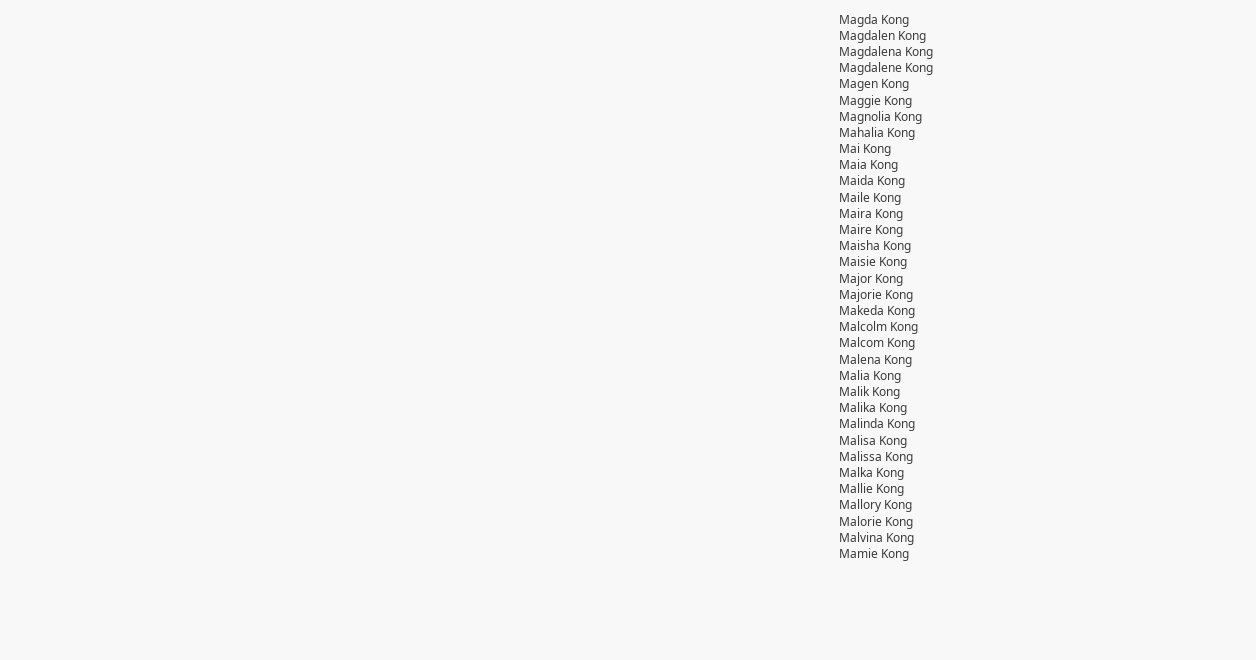Magda Kong
Magdalen Kong
Magdalena Kong
Magdalene Kong
Magen Kong
Maggie Kong
Magnolia Kong
Mahalia Kong
Mai Kong
Maia Kong
Maida Kong
Maile Kong
Maira Kong
Maire Kong
Maisha Kong
Maisie Kong
Major Kong
Majorie Kong
Makeda Kong
Malcolm Kong
Malcom Kong
Malena Kong
Malia Kong
Malik Kong
Malika Kong
Malinda Kong
Malisa Kong
Malissa Kong
Malka Kong
Mallie Kong
Mallory Kong
Malorie Kong
Malvina Kong
Mamie Kong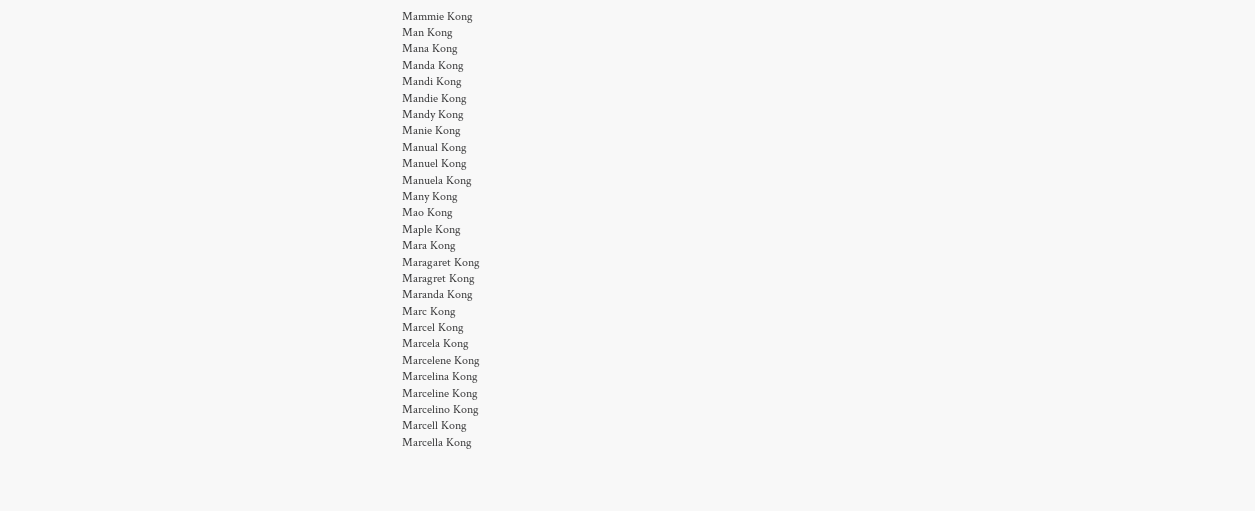Mammie Kong
Man Kong
Mana Kong
Manda Kong
Mandi Kong
Mandie Kong
Mandy Kong
Manie Kong
Manual Kong
Manuel Kong
Manuela Kong
Many Kong
Mao Kong
Maple Kong
Mara Kong
Maragaret Kong
Maragret Kong
Maranda Kong
Marc Kong
Marcel Kong
Marcela Kong
Marcelene Kong
Marcelina Kong
Marceline Kong
Marcelino Kong
Marcell Kong
Marcella Kong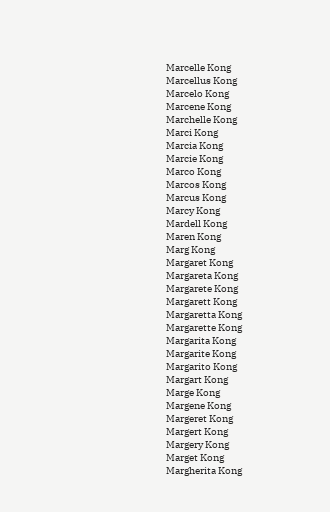Marcelle Kong
Marcellus Kong
Marcelo Kong
Marcene Kong
Marchelle Kong
Marci Kong
Marcia Kong
Marcie Kong
Marco Kong
Marcos Kong
Marcus Kong
Marcy Kong
Mardell Kong
Maren Kong
Marg Kong
Margaret Kong
Margareta Kong
Margarete Kong
Margarett Kong
Margaretta Kong
Margarette Kong
Margarita Kong
Margarite Kong
Margarito Kong
Margart Kong
Marge Kong
Margene Kong
Margeret Kong
Margert Kong
Margery Kong
Marget Kong
Margherita Kong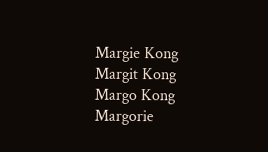Margie Kong
Margit Kong
Margo Kong
Margorie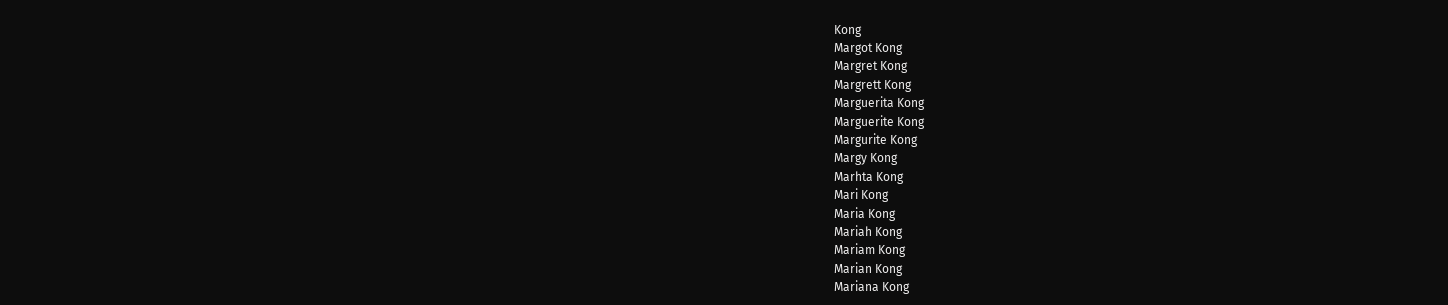Kong
Margot Kong
Margret Kong
Margrett Kong
Marguerita Kong
Marguerite Kong
Margurite Kong
Margy Kong
Marhta Kong
Mari Kong
Maria Kong
Mariah Kong
Mariam Kong
Marian Kong
Mariana Kong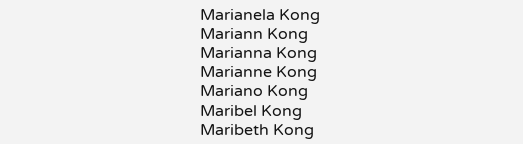Marianela Kong
Mariann Kong
Marianna Kong
Marianne Kong
Mariano Kong
Maribel Kong
Maribeth Kong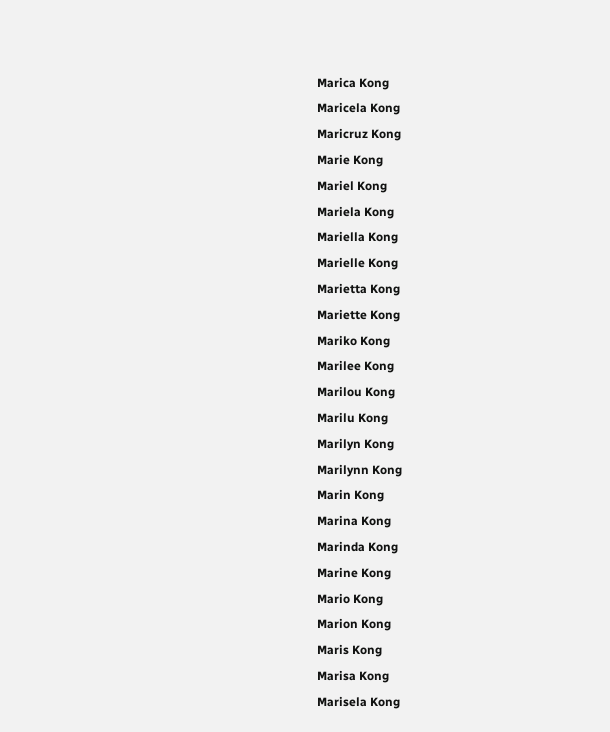Marica Kong
Maricela Kong
Maricruz Kong
Marie Kong
Mariel Kong
Mariela Kong
Mariella Kong
Marielle Kong
Marietta Kong
Mariette Kong
Mariko Kong
Marilee Kong
Marilou Kong
Marilu Kong
Marilyn Kong
Marilynn Kong
Marin Kong
Marina Kong
Marinda Kong
Marine Kong
Mario Kong
Marion Kong
Maris Kong
Marisa Kong
Marisela Kong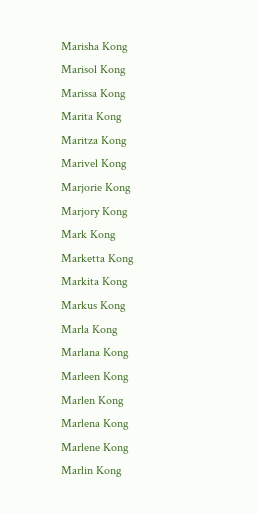Marisha Kong
Marisol Kong
Marissa Kong
Marita Kong
Maritza Kong
Marivel Kong
Marjorie Kong
Marjory Kong
Mark Kong
Marketta Kong
Markita Kong
Markus Kong
Marla Kong
Marlana Kong
Marleen Kong
Marlen Kong
Marlena Kong
Marlene Kong
Marlin Kong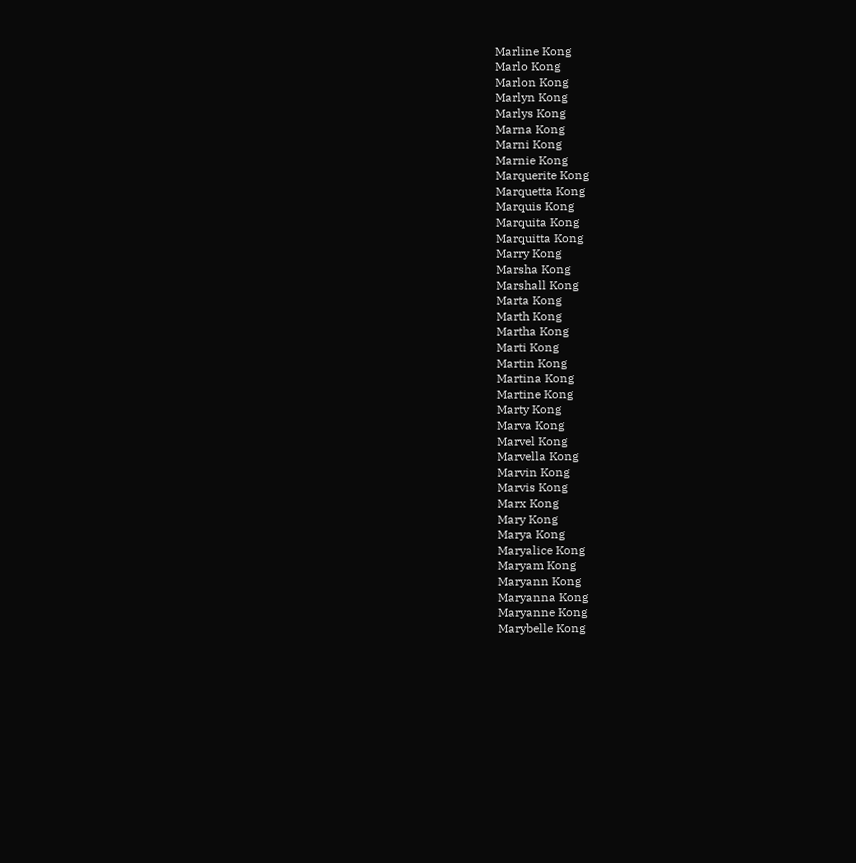Marline Kong
Marlo Kong
Marlon Kong
Marlyn Kong
Marlys Kong
Marna Kong
Marni Kong
Marnie Kong
Marquerite Kong
Marquetta Kong
Marquis Kong
Marquita Kong
Marquitta Kong
Marry Kong
Marsha Kong
Marshall Kong
Marta Kong
Marth Kong
Martha Kong
Marti Kong
Martin Kong
Martina Kong
Martine Kong
Marty Kong
Marva Kong
Marvel Kong
Marvella Kong
Marvin Kong
Marvis Kong
Marx Kong
Mary Kong
Marya Kong
Maryalice Kong
Maryam Kong
Maryann Kong
Maryanna Kong
Maryanne Kong
Marybelle Kong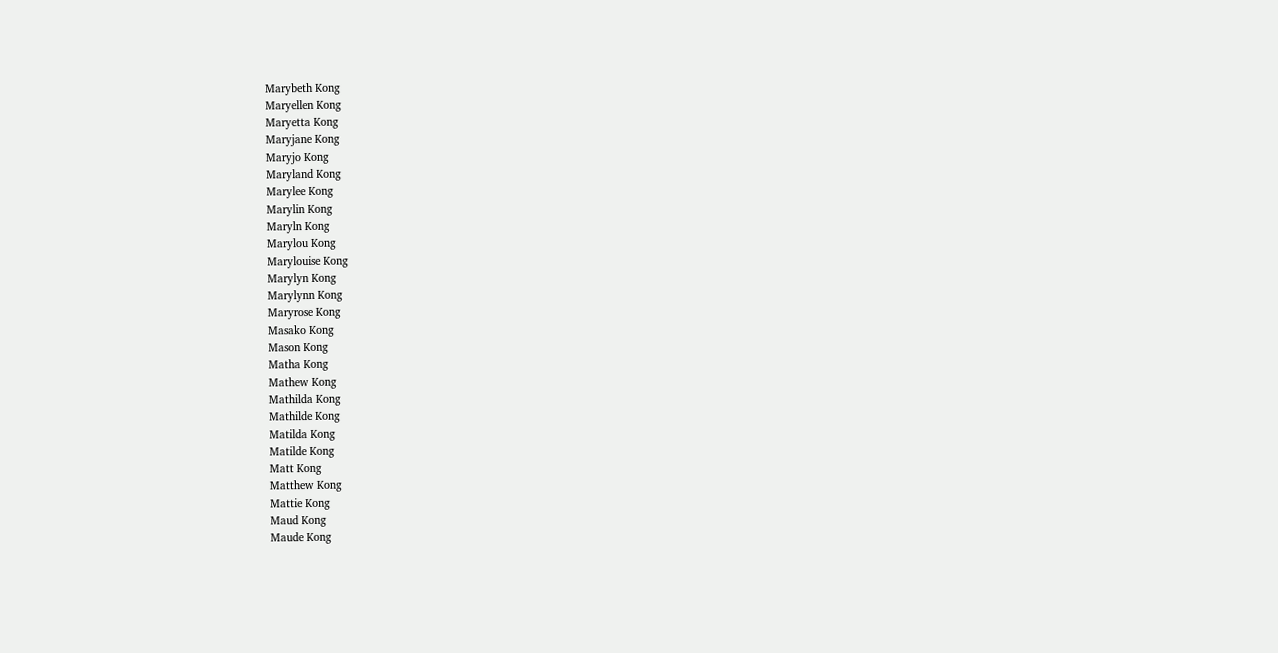Marybeth Kong
Maryellen Kong
Maryetta Kong
Maryjane Kong
Maryjo Kong
Maryland Kong
Marylee Kong
Marylin Kong
Maryln Kong
Marylou Kong
Marylouise Kong
Marylyn Kong
Marylynn Kong
Maryrose Kong
Masako Kong
Mason Kong
Matha Kong
Mathew Kong
Mathilda Kong
Mathilde Kong
Matilda Kong
Matilde Kong
Matt Kong
Matthew Kong
Mattie Kong
Maud Kong
Maude Kong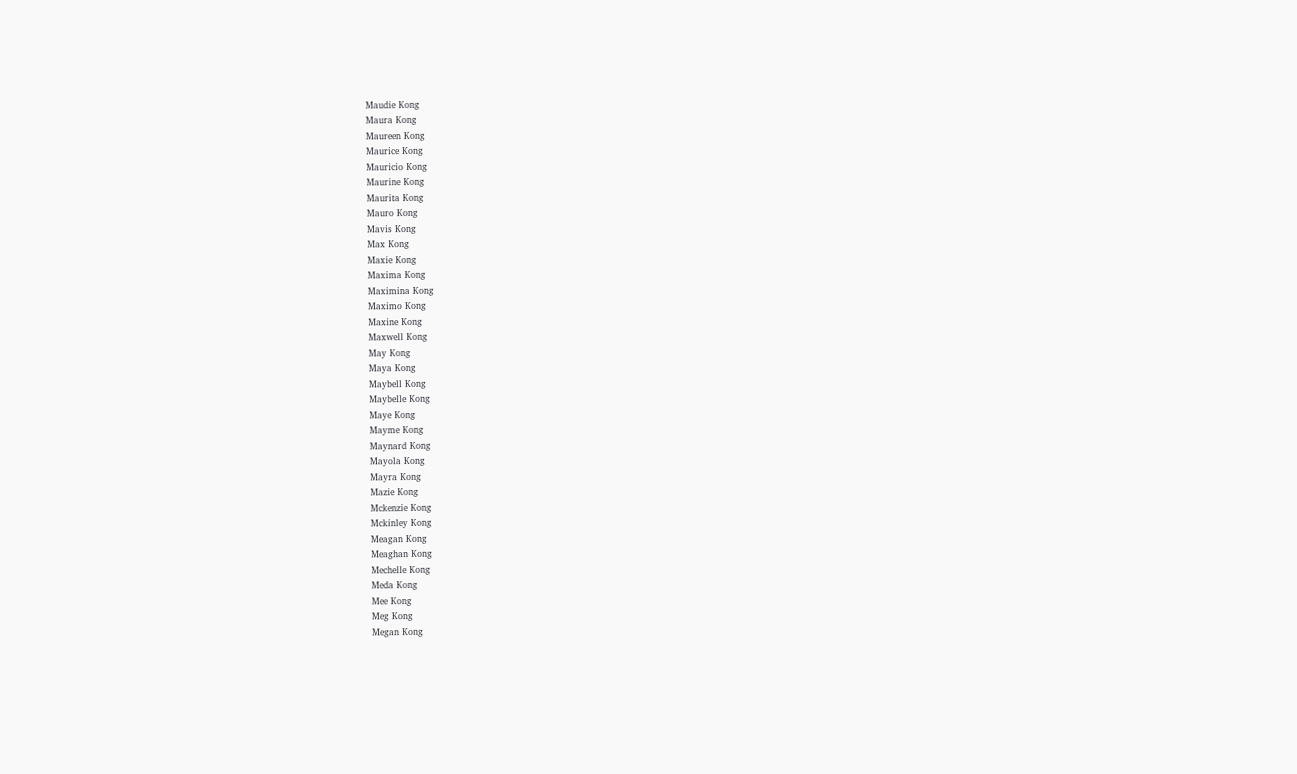Maudie Kong
Maura Kong
Maureen Kong
Maurice Kong
Mauricio Kong
Maurine Kong
Maurita Kong
Mauro Kong
Mavis Kong
Max Kong
Maxie Kong
Maxima Kong
Maximina Kong
Maximo Kong
Maxine Kong
Maxwell Kong
May Kong
Maya Kong
Maybell Kong
Maybelle Kong
Maye Kong
Mayme Kong
Maynard Kong
Mayola Kong
Mayra Kong
Mazie Kong
Mckenzie Kong
Mckinley Kong
Meagan Kong
Meaghan Kong
Mechelle Kong
Meda Kong
Mee Kong
Meg Kong
Megan Kong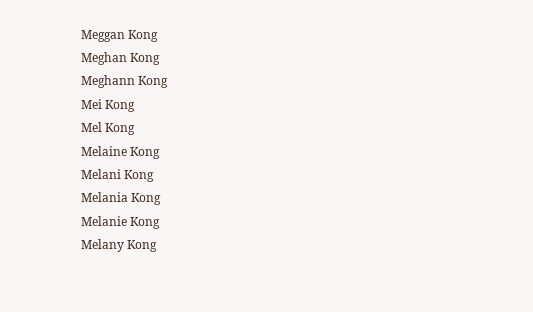Meggan Kong
Meghan Kong
Meghann Kong
Mei Kong
Mel Kong
Melaine Kong
Melani Kong
Melania Kong
Melanie Kong
Melany Kong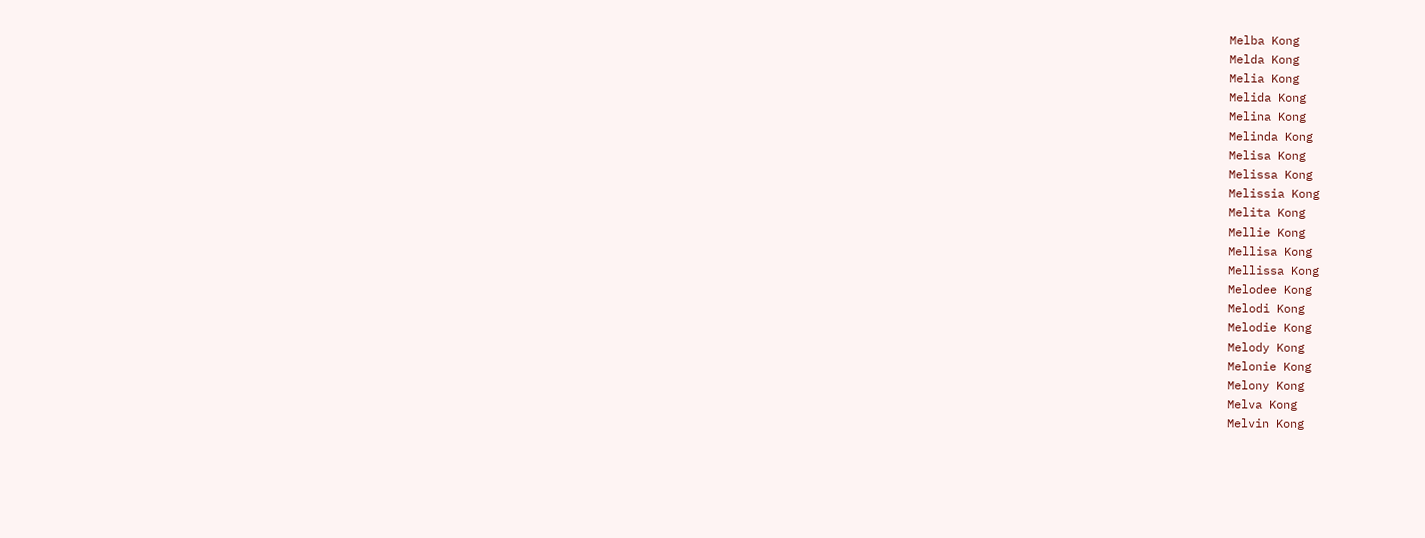Melba Kong
Melda Kong
Melia Kong
Melida Kong
Melina Kong
Melinda Kong
Melisa Kong
Melissa Kong
Melissia Kong
Melita Kong
Mellie Kong
Mellisa Kong
Mellissa Kong
Melodee Kong
Melodi Kong
Melodie Kong
Melody Kong
Melonie Kong
Melony Kong
Melva Kong
Melvin Kong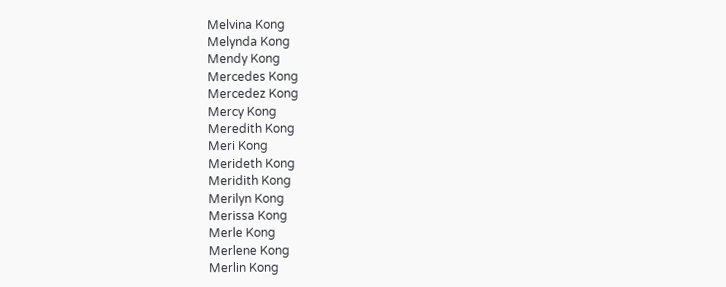Melvina Kong
Melynda Kong
Mendy Kong
Mercedes Kong
Mercedez Kong
Mercy Kong
Meredith Kong
Meri Kong
Merideth Kong
Meridith Kong
Merilyn Kong
Merissa Kong
Merle Kong
Merlene Kong
Merlin Kong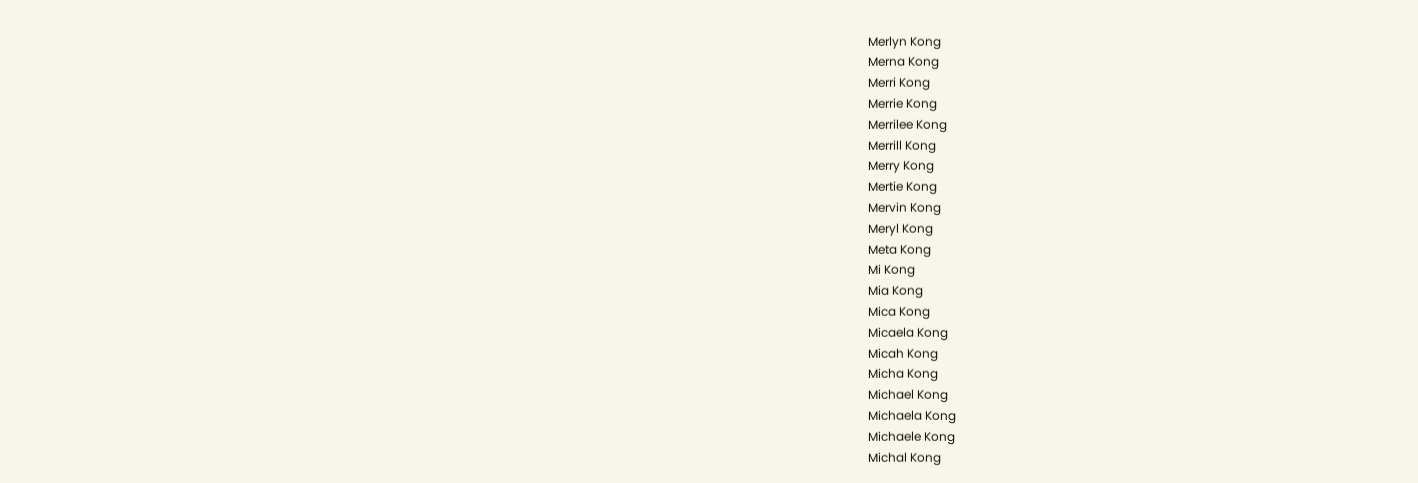Merlyn Kong
Merna Kong
Merri Kong
Merrie Kong
Merrilee Kong
Merrill Kong
Merry Kong
Mertie Kong
Mervin Kong
Meryl Kong
Meta Kong
Mi Kong
Mia Kong
Mica Kong
Micaela Kong
Micah Kong
Micha Kong
Michael Kong
Michaela Kong
Michaele Kong
Michal Kong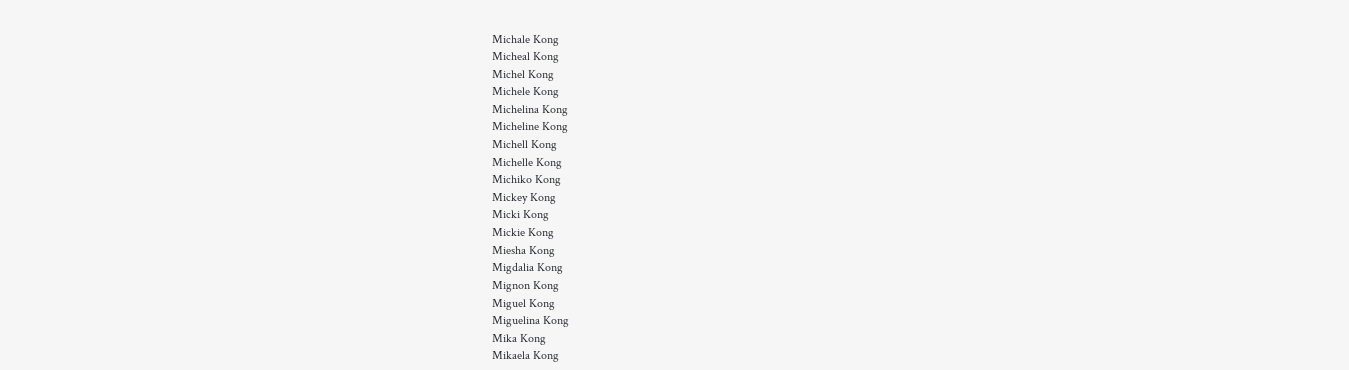Michale Kong
Micheal Kong
Michel Kong
Michele Kong
Michelina Kong
Micheline Kong
Michell Kong
Michelle Kong
Michiko Kong
Mickey Kong
Micki Kong
Mickie Kong
Miesha Kong
Migdalia Kong
Mignon Kong
Miguel Kong
Miguelina Kong
Mika Kong
Mikaela Kong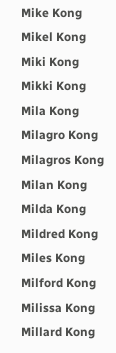Mike Kong
Mikel Kong
Miki Kong
Mikki Kong
Mila Kong
Milagro Kong
Milagros Kong
Milan Kong
Milda Kong
Mildred Kong
Miles Kong
Milford Kong
Milissa Kong
Millard Kong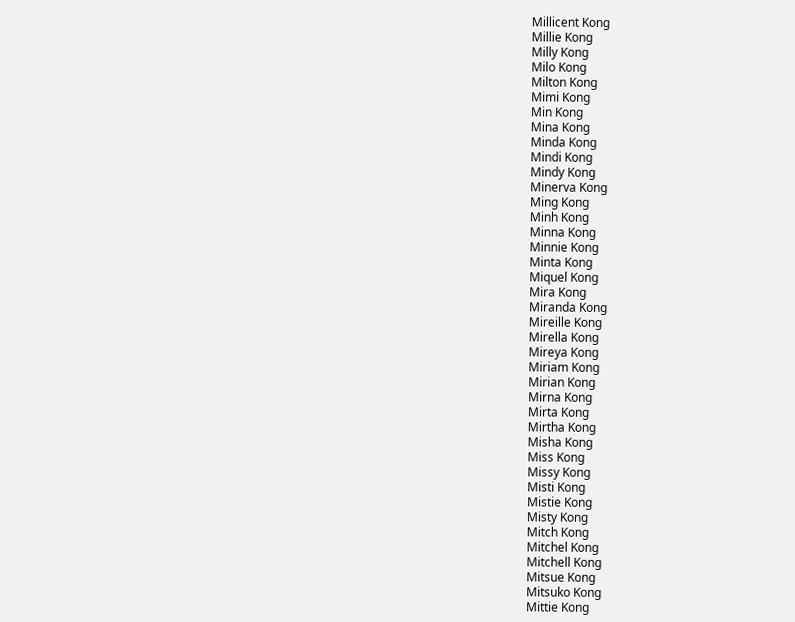Millicent Kong
Millie Kong
Milly Kong
Milo Kong
Milton Kong
Mimi Kong
Min Kong
Mina Kong
Minda Kong
Mindi Kong
Mindy Kong
Minerva Kong
Ming Kong
Minh Kong
Minna Kong
Minnie Kong
Minta Kong
Miquel Kong
Mira Kong
Miranda Kong
Mireille Kong
Mirella Kong
Mireya Kong
Miriam Kong
Mirian Kong
Mirna Kong
Mirta Kong
Mirtha Kong
Misha Kong
Miss Kong
Missy Kong
Misti Kong
Mistie Kong
Misty Kong
Mitch Kong
Mitchel Kong
Mitchell Kong
Mitsue Kong
Mitsuko Kong
Mittie Kong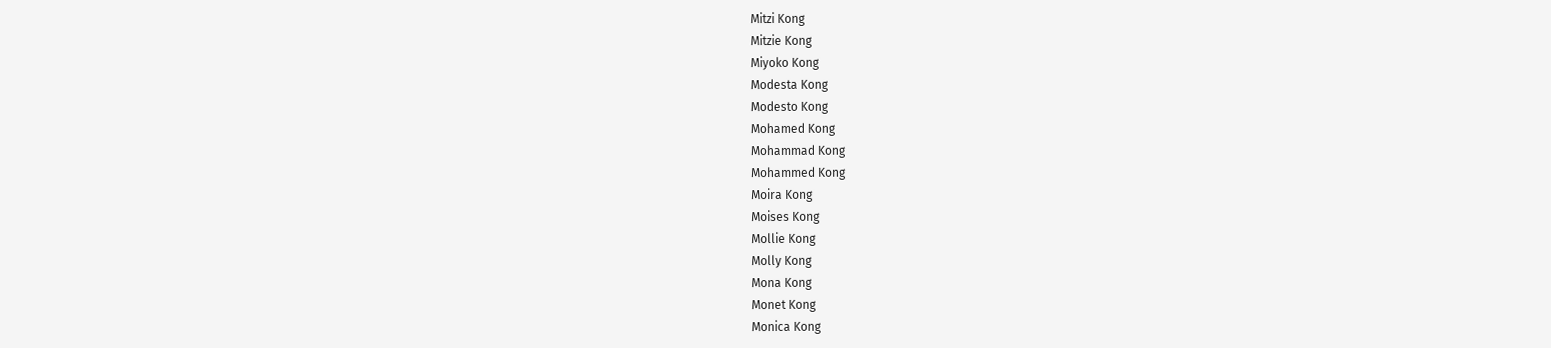Mitzi Kong
Mitzie Kong
Miyoko Kong
Modesta Kong
Modesto Kong
Mohamed Kong
Mohammad Kong
Mohammed Kong
Moira Kong
Moises Kong
Mollie Kong
Molly Kong
Mona Kong
Monet Kong
Monica Kong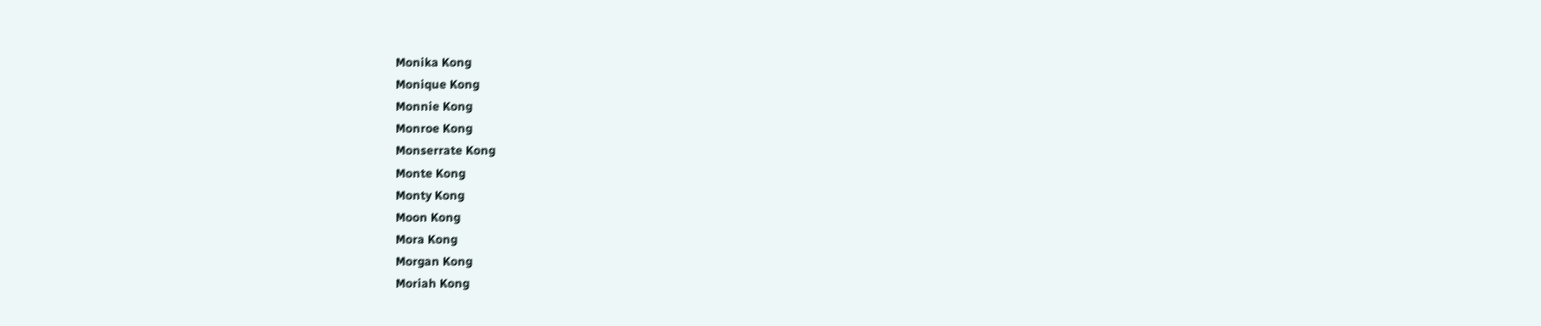Monika Kong
Monique Kong
Monnie Kong
Monroe Kong
Monserrate Kong
Monte Kong
Monty Kong
Moon Kong
Mora Kong
Morgan Kong
Moriah Kong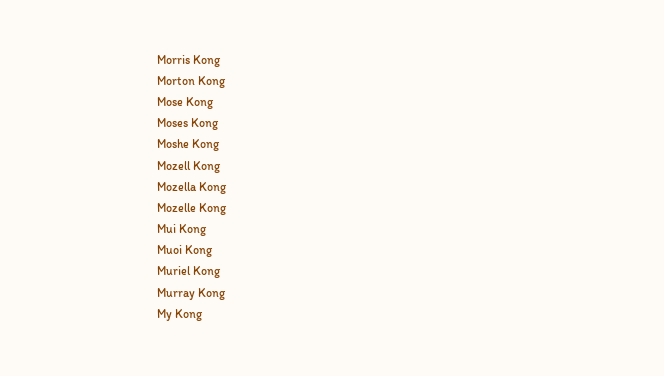Morris Kong
Morton Kong
Mose Kong
Moses Kong
Moshe Kong
Mozell Kong
Mozella Kong
Mozelle Kong
Mui Kong
Muoi Kong
Muriel Kong
Murray Kong
My Kong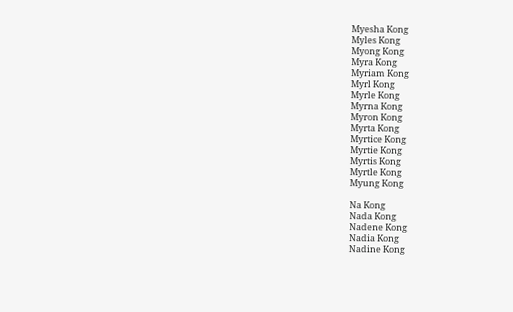Myesha Kong
Myles Kong
Myong Kong
Myra Kong
Myriam Kong
Myrl Kong
Myrle Kong
Myrna Kong
Myron Kong
Myrta Kong
Myrtice Kong
Myrtie Kong
Myrtis Kong
Myrtle Kong
Myung Kong

Na Kong
Nada Kong
Nadene Kong
Nadia Kong
Nadine Kong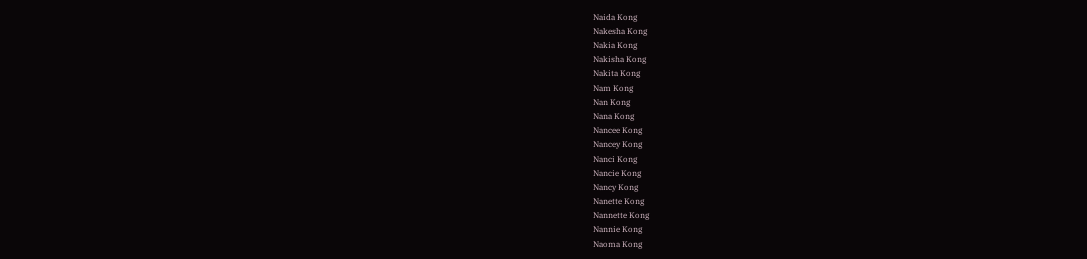Naida Kong
Nakesha Kong
Nakia Kong
Nakisha Kong
Nakita Kong
Nam Kong
Nan Kong
Nana Kong
Nancee Kong
Nancey Kong
Nanci Kong
Nancie Kong
Nancy Kong
Nanette Kong
Nannette Kong
Nannie Kong
Naoma Kong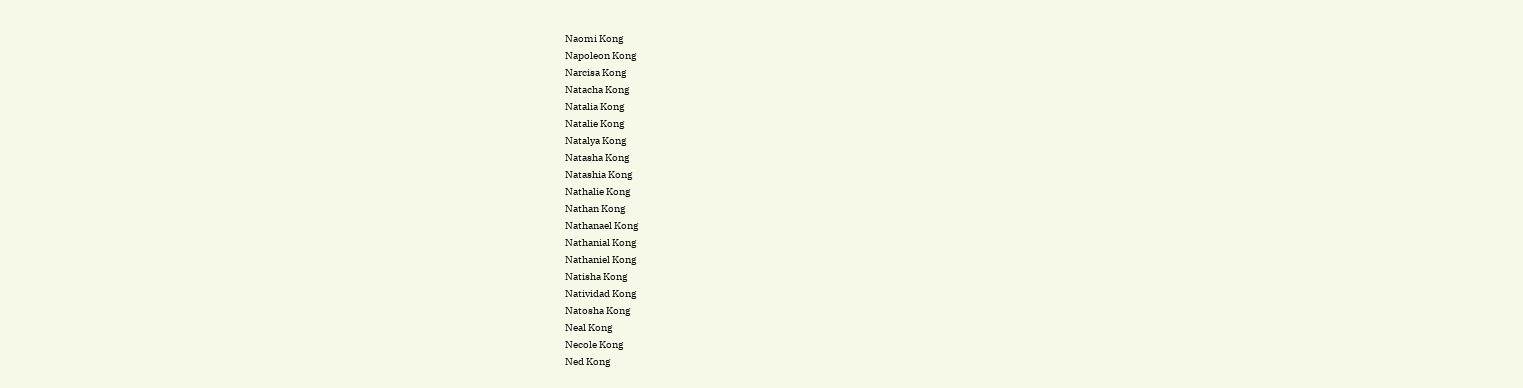Naomi Kong
Napoleon Kong
Narcisa Kong
Natacha Kong
Natalia Kong
Natalie Kong
Natalya Kong
Natasha Kong
Natashia Kong
Nathalie Kong
Nathan Kong
Nathanael Kong
Nathanial Kong
Nathaniel Kong
Natisha Kong
Natividad Kong
Natosha Kong
Neal Kong
Necole Kong
Ned Kong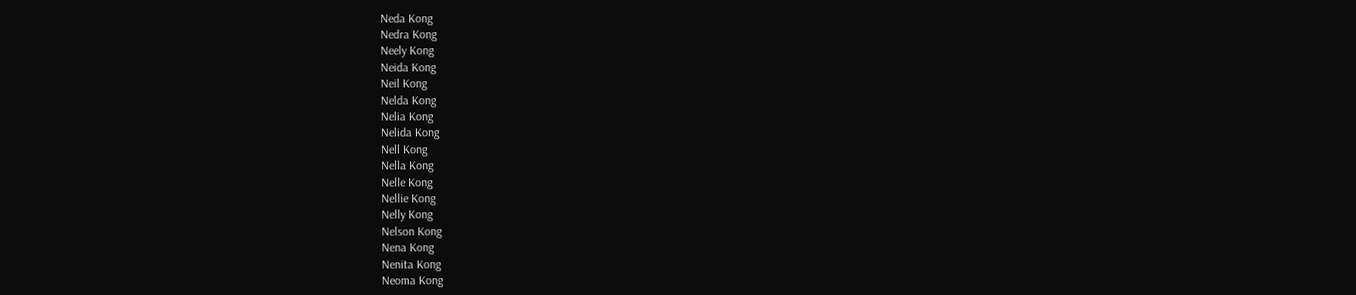Neda Kong
Nedra Kong
Neely Kong
Neida Kong
Neil Kong
Nelda Kong
Nelia Kong
Nelida Kong
Nell Kong
Nella Kong
Nelle Kong
Nellie Kong
Nelly Kong
Nelson Kong
Nena Kong
Nenita Kong
Neoma Kong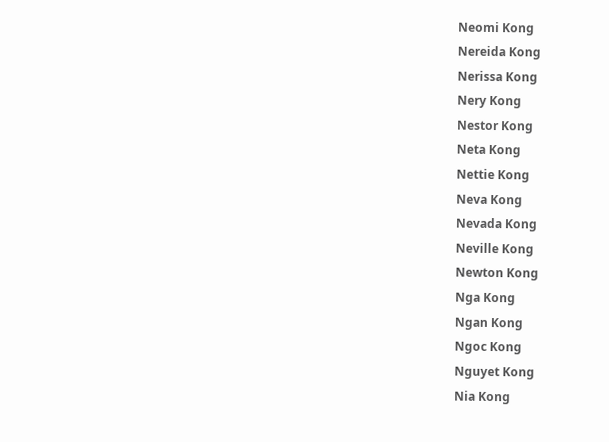Neomi Kong
Nereida Kong
Nerissa Kong
Nery Kong
Nestor Kong
Neta Kong
Nettie Kong
Neva Kong
Nevada Kong
Neville Kong
Newton Kong
Nga Kong
Ngan Kong
Ngoc Kong
Nguyet Kong
Nia Kong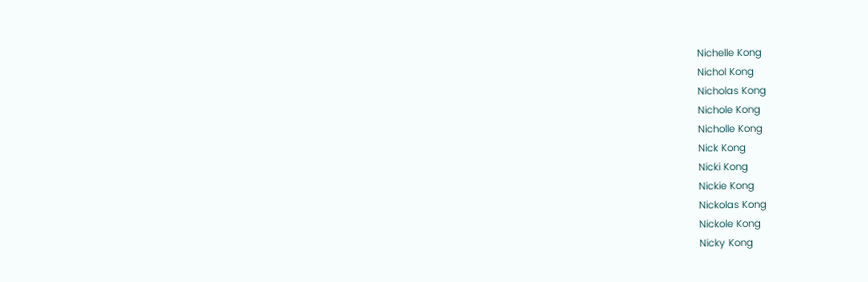Nichelle Kong
Nichol Kong
Nicholas Kong
Nichole Kong
Nicholle Kong
Nick Kong
Nicki Kong
Nickie Kong
Nickolas Kong
Nickole Kong
Nicky Kong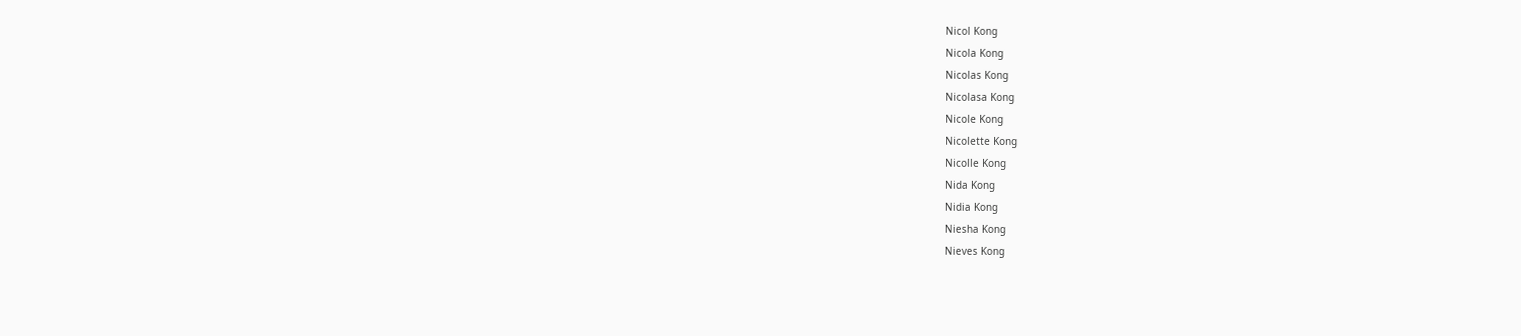Nicol Kong
Nicola Kong
Nicolas Kong
Nicolasa Kong
Nicole Kong
Nicolette Kong
Nicolle Kong
Nida Kong
Nidia Kong
Niesha Kong
Nieves Kong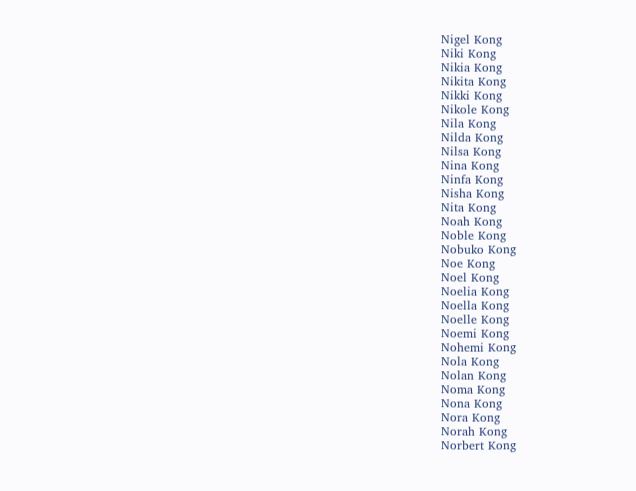Nigel Kong
Niki Kong
Nikia Kong
Nikita Kong
Nikki Kong
Nikole Kong
Nila Kong
Nilda Kong
Nilsa Kong
Nina Kong
Ninfa Kong
Nisha Kong
Nita Kong
Noah Kong
Noble Kong
Nobuko Kong
Noe Kong
Noel Kong
Noelia Kong
Noella Kong
Noelle Kong
Noemi Kong
Nohemi Kong
Nola Kong
Nolan Kong
Noma Kong
Nona Kong
Nora Kong
Norah Kong
Norbert Kong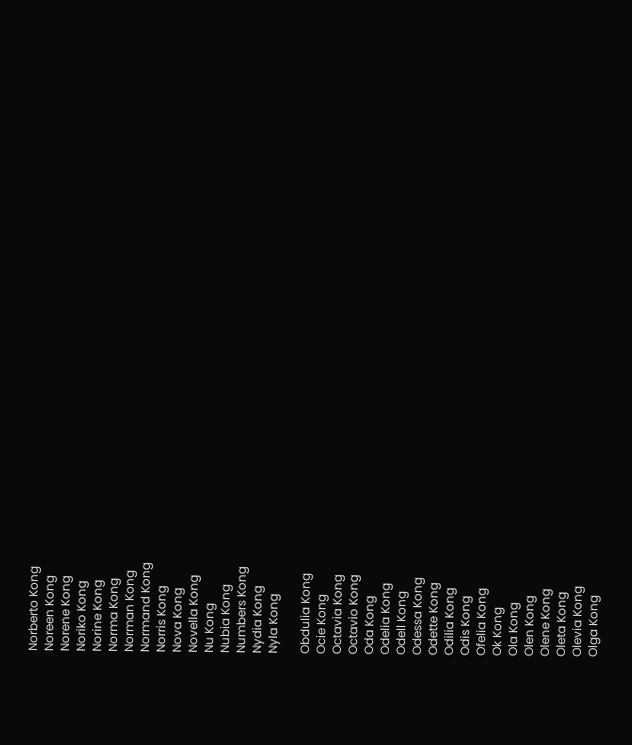Norberto Kong
Noreen Kong
Norene Kong
Noriko Kong
Norine Kong
Norma Kong
Norman Kong
Normand Kong
Norris Kong
Nova Kong
Novella Kong
Nu Kong
Nubia Kong
Numbers Kong
Nydia Kong
Nyla Kong

Obdulia Kong
Ocie Kong
Octavia Kong
Octavio Kong
Oda Kong
Odelia Kong
Odell Kong
Odessa Kong
Odette Kong
Odilia Kong
Odis Kong
Ofelia Kong
Ok Kong
Ola Kong
Olen Kong
Olene Kong
Oleta Kong
Olevia Kong
Olga Kong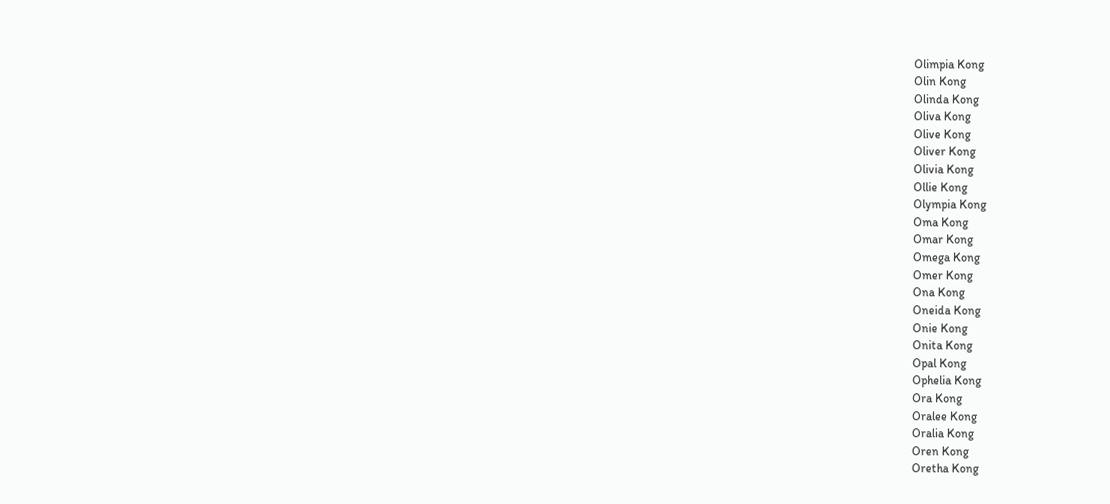Olimpia Kong
Olin Kong
Olinda Kong
Oliva Kong
Olive Kong
Oliver Kong
Olivia Kong
Ollie Kong
Olympia Kong
Oma Kong
Omar Kong
Omega Kong
Omer Kong
Ona Kong
Oneida Kong
Onie Kong
Onita Kong
Opal Kong
Ophelia Kong
Ora Kong
Oralee Kong
Oralia Kong
Oren Kong
Oretha Kong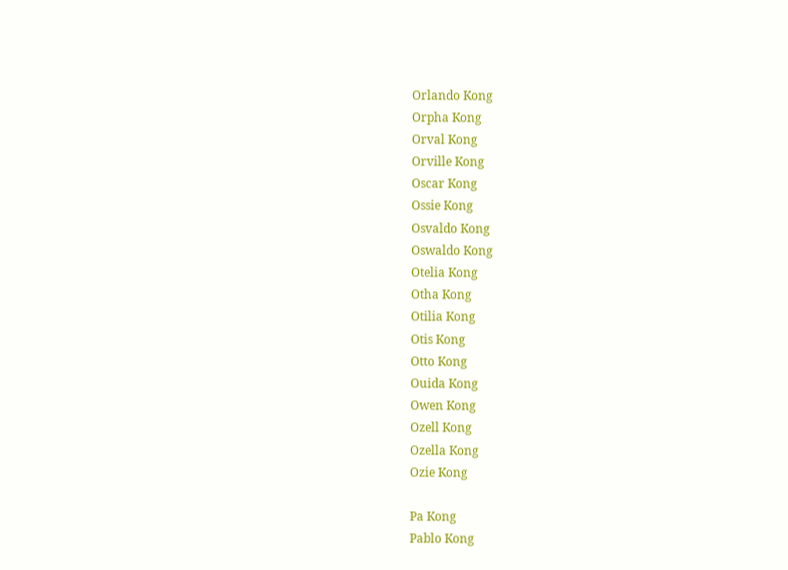Orlando Kong
Orpha Kong
Orval Kong
Orville Kong
Oscar Kong
Ossie Kong
Osvaldo Kong
Oswaldo Kong
Otelia Kong
Otha Kong
Otilia Kong
Otis Kong
Otto Kong
Ouida Kong
Owen Kong
Ozell Kong
Ozella Kong
Ozie Kong

Pa Kong
Pablo Kong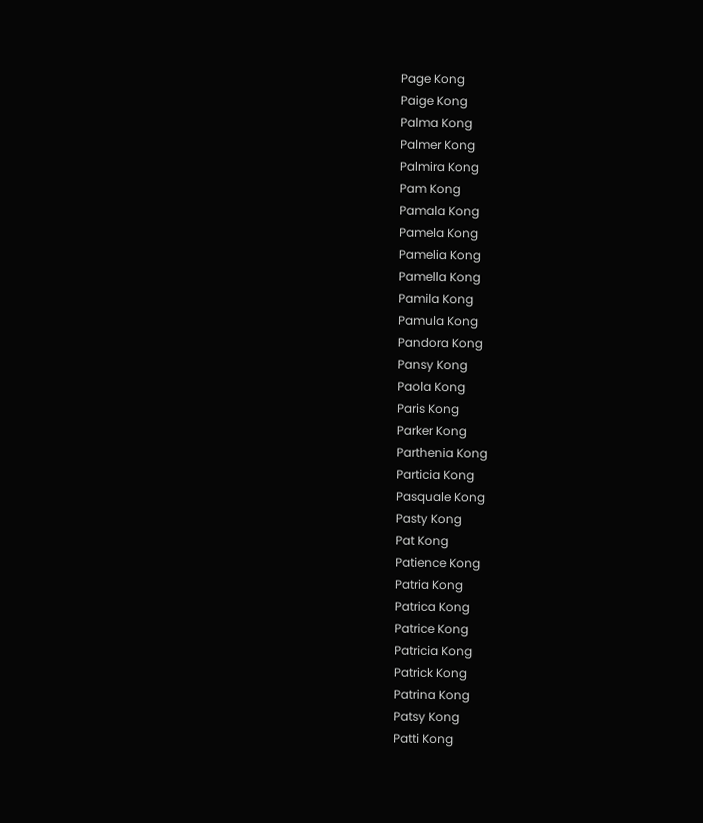Page Kong
Paige Kong
Palma Kong
Palmer Kong
Palmira Kong
Pam Kong
Pamala Kong
Pamela Kong
Pamelia Kong
Pamella Kong
Pamila Kong
Pamula Kong
Pandora Kong
Pansy Kong
Paola Kong
Paris Kong
Parker Kong
Parthenia Kong
Particia Kong
Pasquale Kong
Pasty Kong
Pat Kong
Patience Kong
Patria Kong
Patrica Kong
Patrice Kong
Patricia Kong
Patrick Kong
Patrina Kong
Patsy Kong
Patti Kong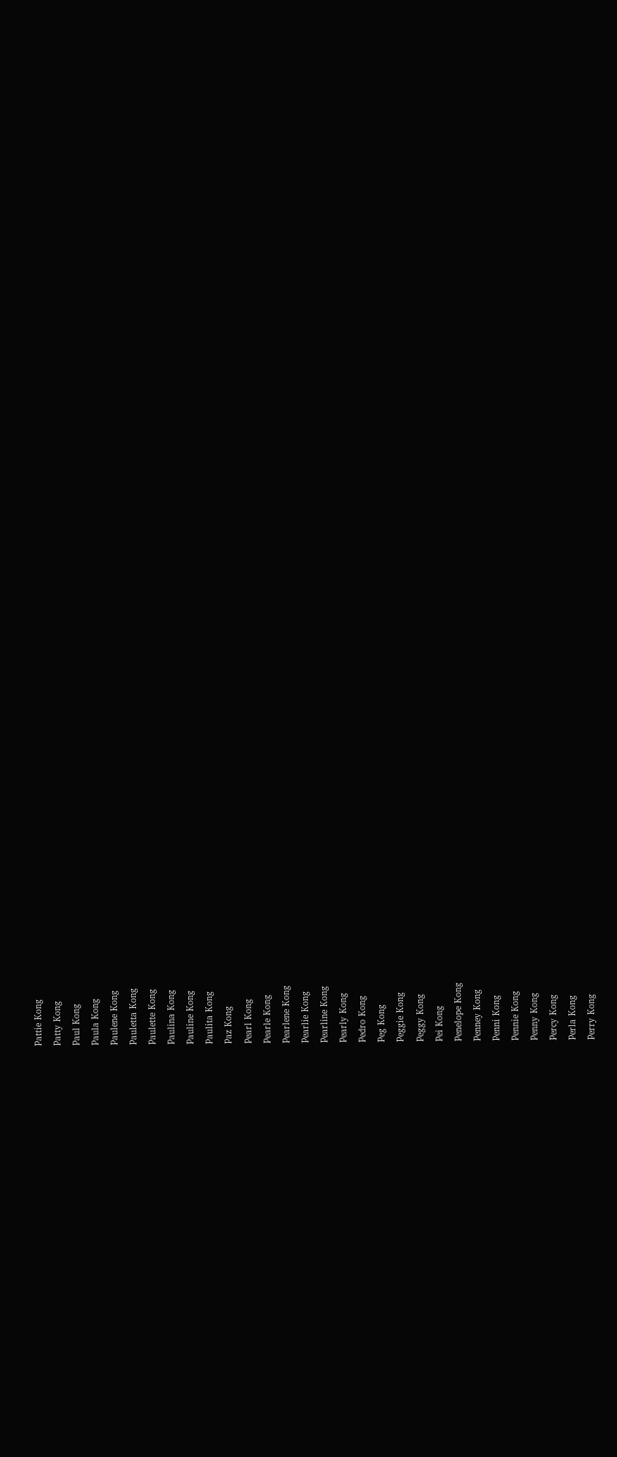Pattie Kong
Patty Kong
Paul Kong
Paula Kong
Paulene Kong
Pauletta Kong
Paulette Kong
Paulina Kong
Pauline Kong
Paulita Kong
Paz Kong
Pearl Kong
Pearle Kong
Pearlene Kong
Pearlie Kong
Pearline Kong
Pearly Kong
Pedro Kong
Peg Kong
Peggie Kong
Peggy Kong
Pei Kong
Penelope Kong
Penney Kong
Penni Kong
Pennie Kong
Penny Kong
Percy Kong
Perla Kong
Perry Kong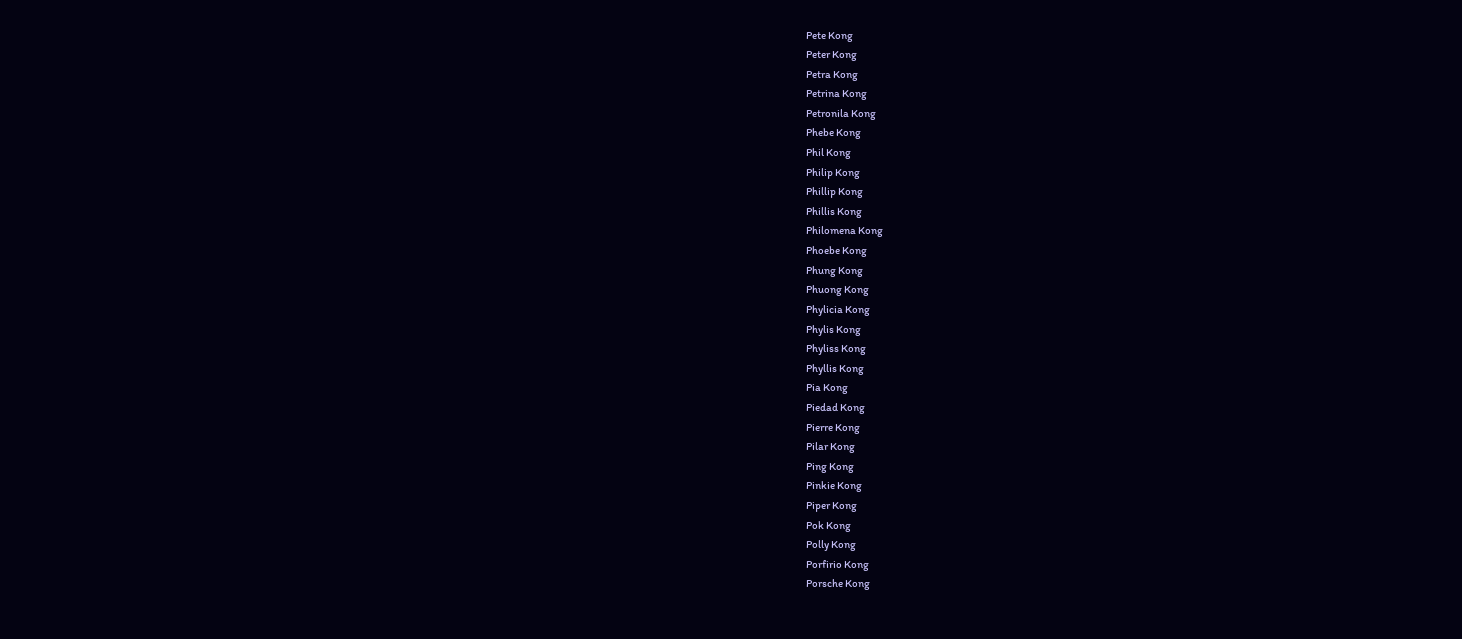Pete Kong
Peter Kong
Petra Kong
Petrina Kong
Petronila Kong
Phebe Kong
Phil Kong
Philip Kong
Phillip Kong
Phillis Kong
Philomena Kong
Phoebe Kong
Phung Kong
Phuong Kong
Phylicia Kong
Phylis Kong
Phyliss Kong
Phyllis Kong
Pia Kong
Piedad Kong
Pierre Kong
Pilar Kong
Ping Kong
Pinkie Kong
Piper Kong
Pok Kong
Polly Kong
Porfirio Kong
Porsche Kong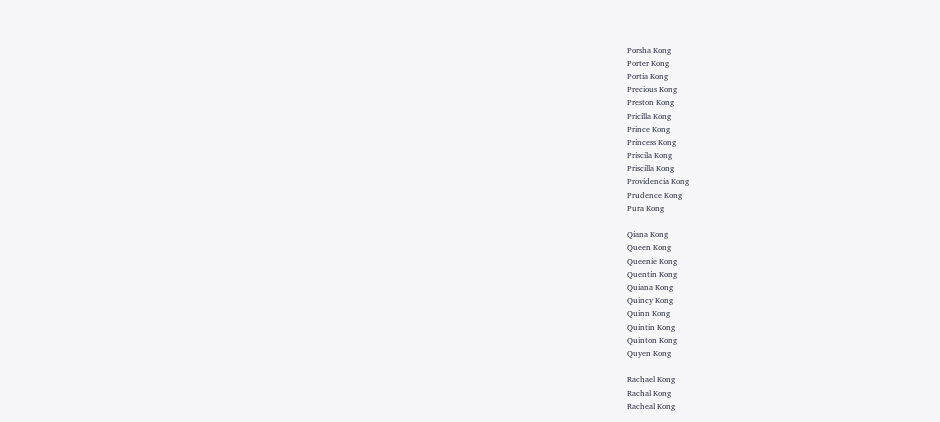Porsha Kong
Porter Kong
Portia Kong
Precious Kong
Preston Kong
Pricilla Kong
Prince Kong
Princess Kong
Priscila Kong
Priscilla Kong
Providencia Kong
Prudence Kong
Pura Kong

Qiana Kong
Queen Kong
Queenie Kong
Quentin Kong
Quiana Kong
Quincy Kong
Quinn Kong
Quintin Kong
Quinton Kong
Quyen Kong

Rachael Kong
Rachal Kong
Racheal Kong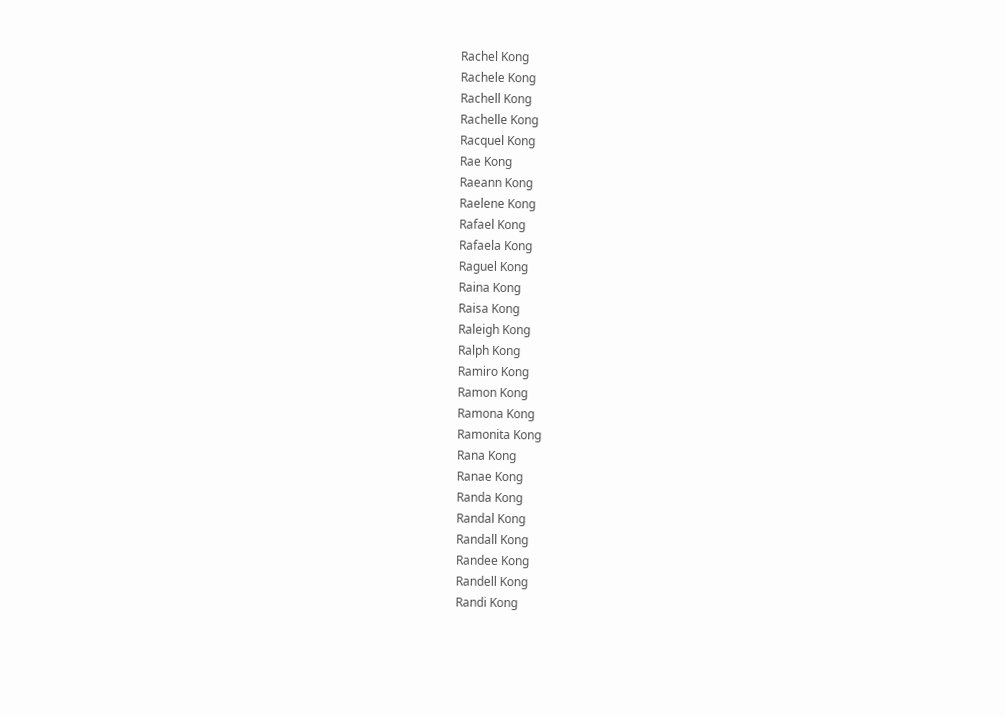Rachel Kong
Rachele Kong
Rachell Kong
Rachelle Kong
Racquel Kong
Rae Kong
Raeann Kong
Raelene Kong
Rafael Kong
Rafaela Kong
Raguel Kong
Raina Kong
Raisa Kong
Raleigh Kong
Ralph Kong
Ramiro Kong
Ramon Kong
Ramona Kong
Ramonita Kong
Rana Kong
Ranae Kong
Randa Kong
Randal Kong
Randall Kong
Randee Kong
Randell Kong
Randi Kong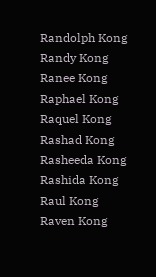Randolph Kong
Randy Kong
Ranee Kong
Raphael Kong
Raquel Kong
Rashad Kong
Rasheeda Kong
Rashida Kong
Raul Kong
Raven Kong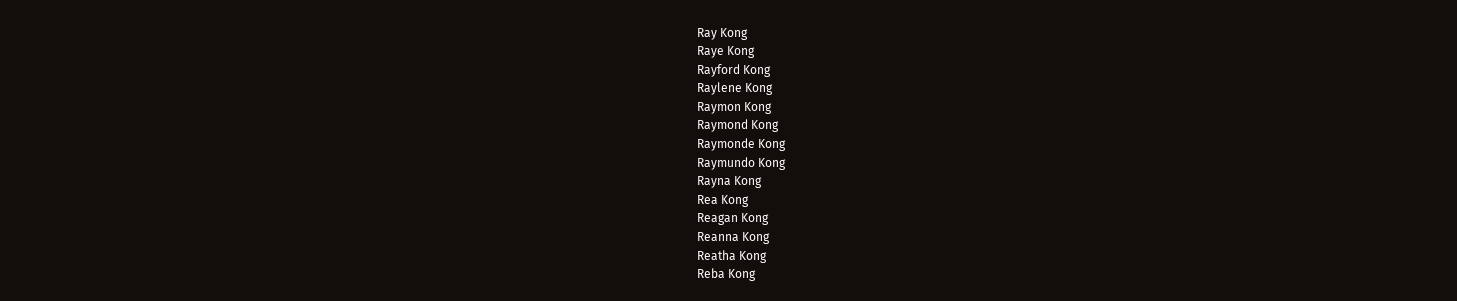Ray Kong
Raye Kong
Rayford Kong
Raylene Kong
Raymon Kong
Raymond Kong
Raymonde Kong
Raymundo Kong
Rayna Kong
Rea Kong
Reagan Kong
Reanna Kong
Reatha Kong
Reba Kong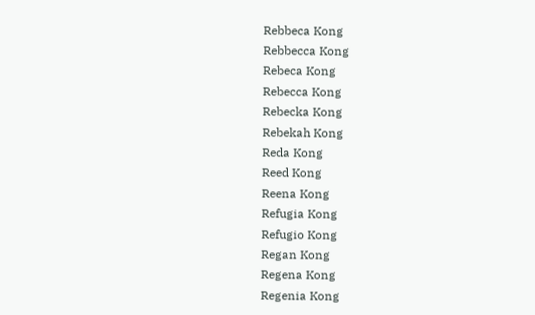Rebbeca Kong
Rebbecca Kong
Rebeca Kong
Rebecca Kong
Rebecka Kong
Rebekah Kong
Reda Kong
Reed Kong
Reena Kong
Refugia Kong
Refugio Kong
Regan Kong
Regena Kong
Regenia Kong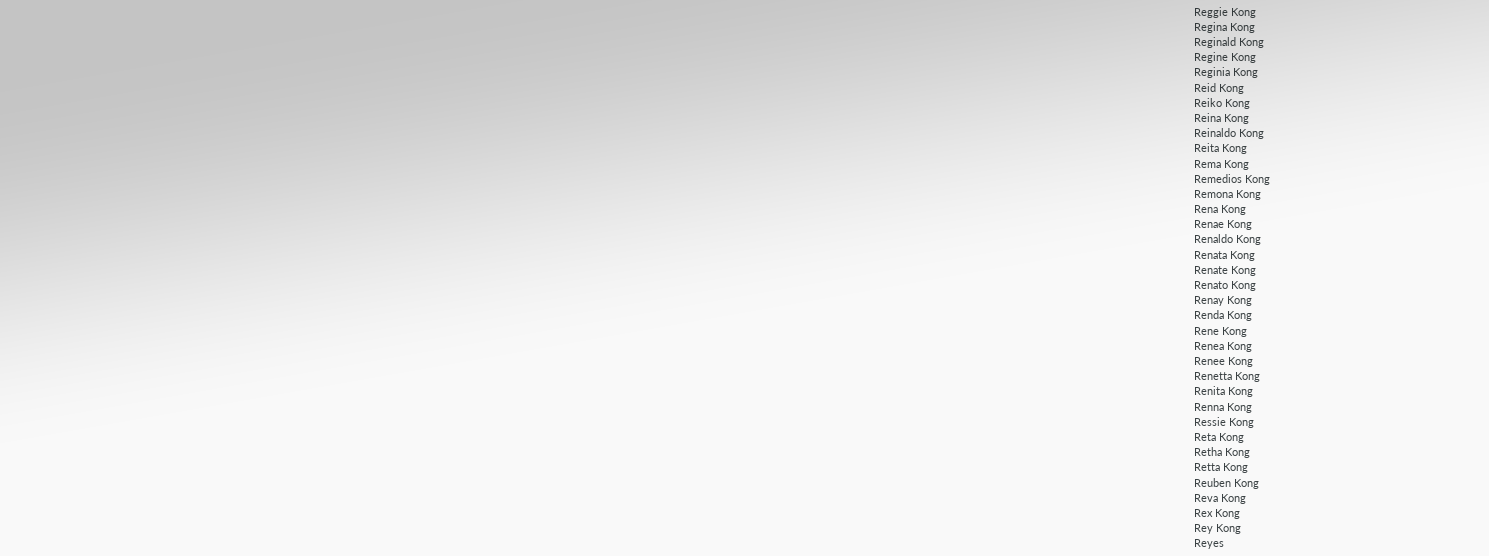Reggie Kong
Regina Kong
Reginald Kong
Regine Kong
Reginia Kong
Reid Kong
Reiko Kong
Reina Kong
Reinaldo Kong
Reita Kong
Rema Kong
Remedios Kong
Remona Kong
Rena Kong
Renae Kong
Renaldo Kong
Renata Kong
Renate Kong
Renato Kong
Renay Kong
Renda Kong
Rene Kong
Renea Kong
Renee Kong
Renetta Kong
Renita Kong
Renna Kong
Ressie Kong
Reta Kong
Retha Kong
Retta Kong
Reuben Kong
Reva Kong
Rex Kong
Rey Kong
Reyes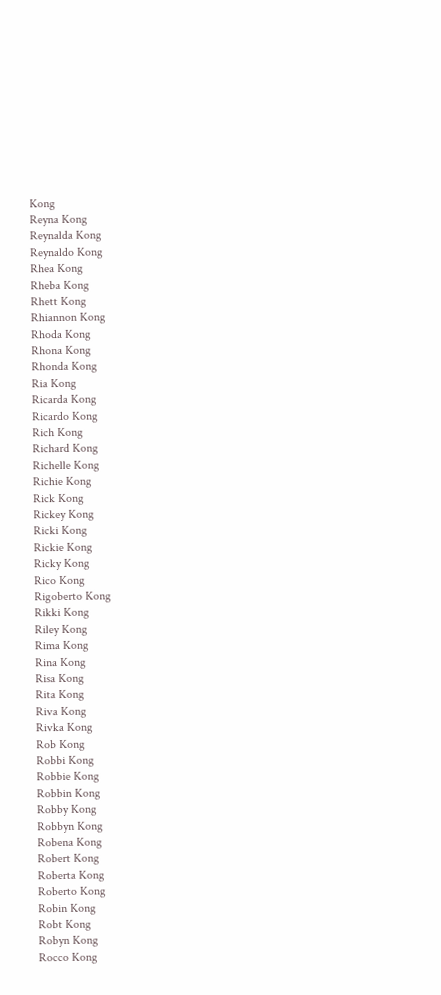Kong
Reyna Kong
Reynalda Kong
Reynaldo Kong
Rhea Kong
Rheba Kong
Rhett Kong
Rhiannon Kong
Rhoda Kong
Rhona Kong
Rhonda Kong
Ria Kong
Ricarda Kong
Ricardo Kong
Rich Kong
Richard Kong
Richelle Kong
Richie Kong
Rick Kong
Rickey Kong
Ricki Kong
Rickie Kong
Ricky Kong
Rico Kong
Rigoberto Kong
Rikki Kong
Riley Kong
Rima Kong
Rina Kong
Risa Kong
Rita Kong
Riva Kong
Rivka Kong
Rob Kong
Robbi Kong
Robbie Kong
Robbin Kong
Robby Kong
Robbyn Kong
Robena Kong
Robert Kong
Roberta Kong
Roberto Kong
Robin Kong
Robt Kong
Robyn Kong
Rocco Kong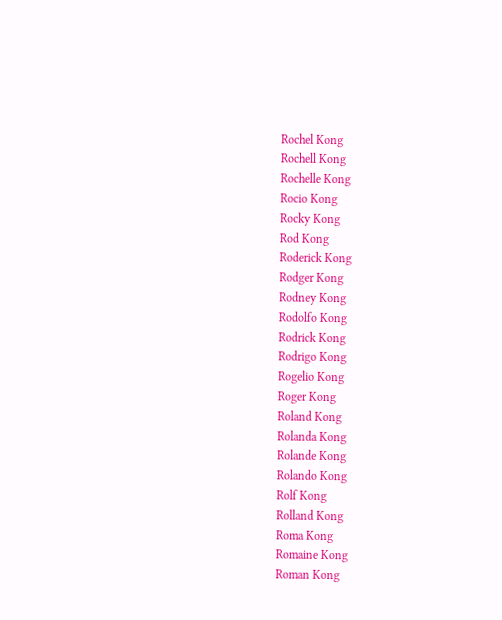Rochel Kong
Rochell Kong
Rochelle Kong
Rocio Kong
Rocky Kong
Rod Kong
Roderick Kong
Rodger Kong
Rodney Kong
Rodolfo Kong
Rodrick Kong
Rodrigo Kong
Rogelio Kong
Roger Kong
Roland Kong
Rolanda Kong
Rolande Kong
Rolando Kong
Rolf Kong
Rolland Kong
Roma Kong
Romaine Kong
Roman Kong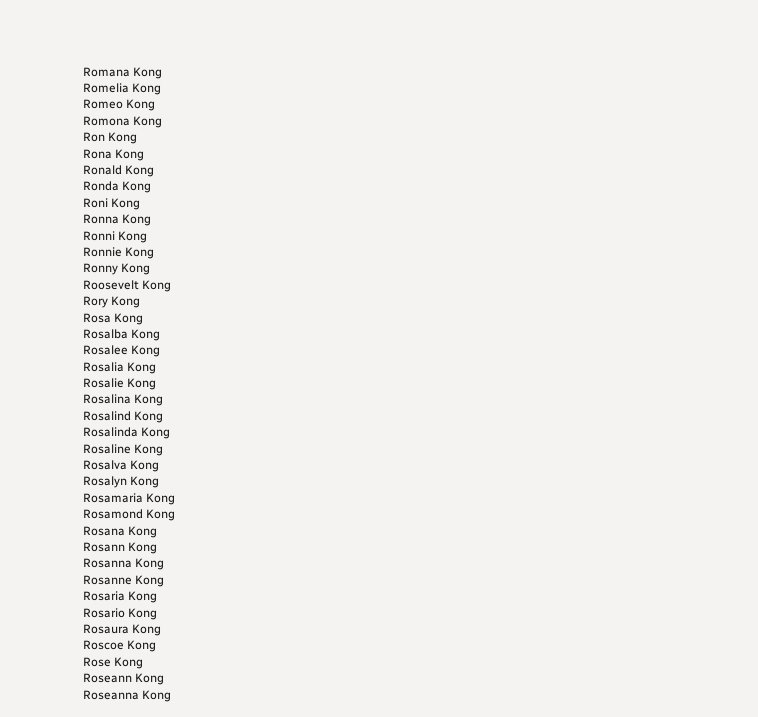Romana Kong
Romelia Kong
Romeo Kong
Romona Kong
Ron Kong
Rona Kong
Ronald Kong
Ronda Kong
Roni Kong
Ronna Kong
Ronni Kong
Ronnie Kong
Ronny Kong
Roosevelt Kong
Rory Kong
Rosa Kong
Rosalba Kong
Rosalee Kong
Rosalia Kong
Rosalie Kong
Rosalina Kong
Rosalind Kong
Rosalinda Kong
Rosaline Kong
Rosalva Kong
Rosalyn Kong
Rosamaria Kong
Rosamond Kong
Rosana Kong
Rosann Kong
Rosanna Kong
Rosanne Kong
Rosaria Kong
Rosario Kong
Rosaura Kong
Roscoe Kong
Rose Kong
Roseann Kong
Roseanna Kong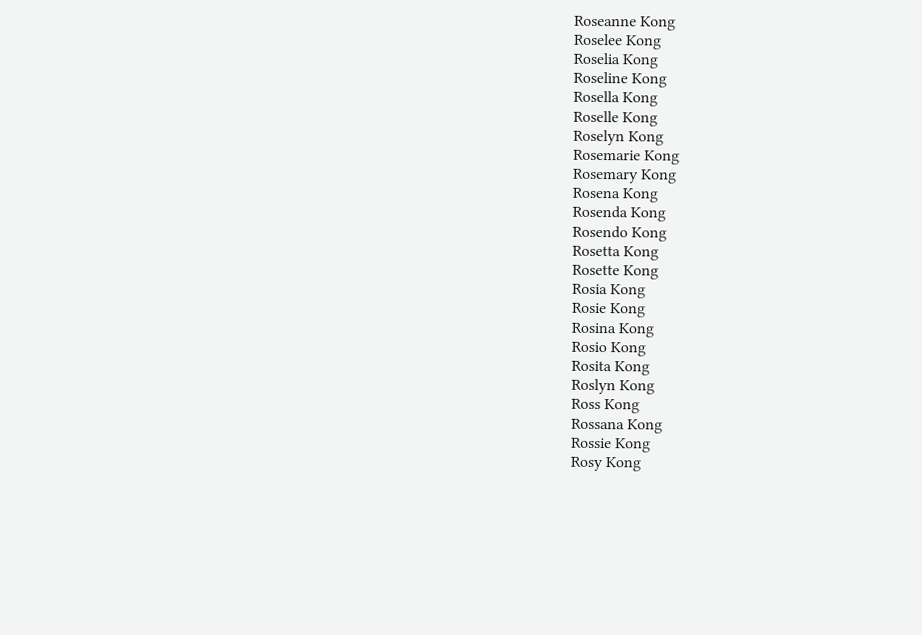Roseanne Kong
Roselee Kong
Roselia Kong
Roseline Kong
Rosella Kong
Roselle Kong
Roselyn Kong
Rosemarie Kong
Rosemary Kong
Rosena Kong
Rosenda Kong
Rosendo Kong
Rosetta Kong
Rosette Kong
Rosia Kong
Rosie Kong
Rosina Kong
Rosio Kong
Rosita Kong
Roslyn Kong
Ross Kong
Rossana Kong
Rossie Kong
Rosy Kong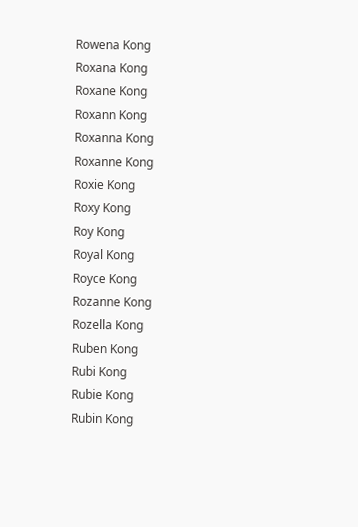Rowena Kong
Roxana Kong
Roxane Kong
Roxann Kong
Roxanna Kong
Roxanne Kong
Roxie Kong
Roxy Kong
Roy Kong
Royal Kong
Royce Kong
Rozanne Kong
Rozella Kong
Ruben Kong
Rubi Kong
Rubie Kong
Rubin Kong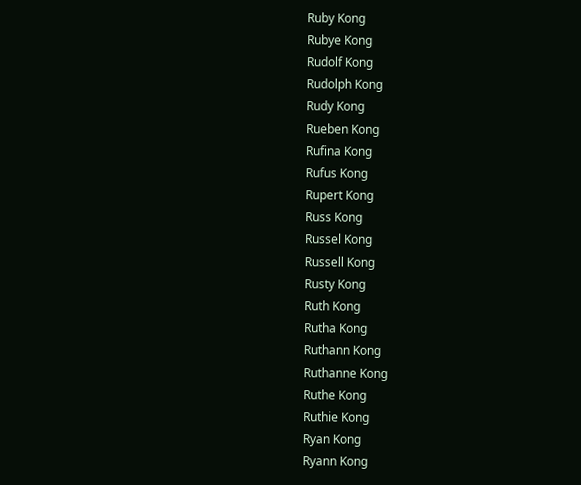Ruby Kong
Rubye Kong
Rudolf Kong
Rudolph Kong
Rudy Kong
Rueben Kong
Rufina Kong
Rufus Kong
Rupert Kong
Russ Kong
Russel Kong
Russell Kong
Rusty Kong
Ruth Kong
Rutha Kong
Ruthann Kong
Ruthanne Kong
Ruthe Kong
Ruthie Kong
Ryan Kong
Ryann Kong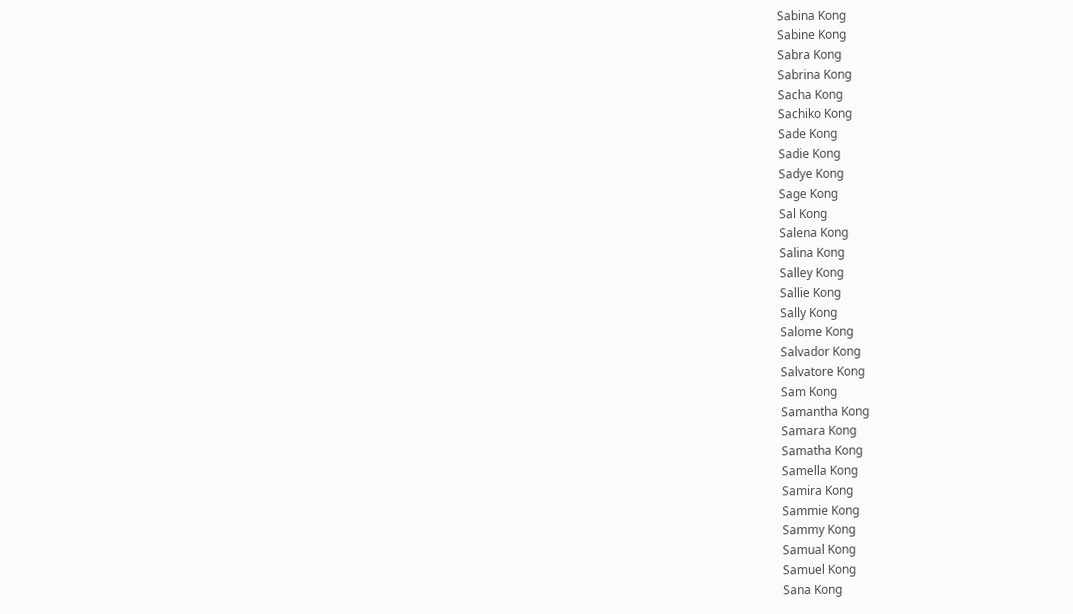Sabina Kong
Sabine Kong
Sabra Kong
Sabrina Kong
Sacha Kong
Sachiko Kong
Sade Kong
Sadie Kong
Sadye Kong
Sage Kong
Sal Kong
Salena Kong
Salina Kong
Salley Kong
Sallie Kong
Sally Kong
Salome Kong
Salvador Kong
Salvatore Kong
Sam Kong
Samantha Kong
Samara Kong
Samatha Kong
Samella Kong
Samira Kong
Sammie Kong
Sammy Kong
Samual Kong
Samuel Kong
Sana Kong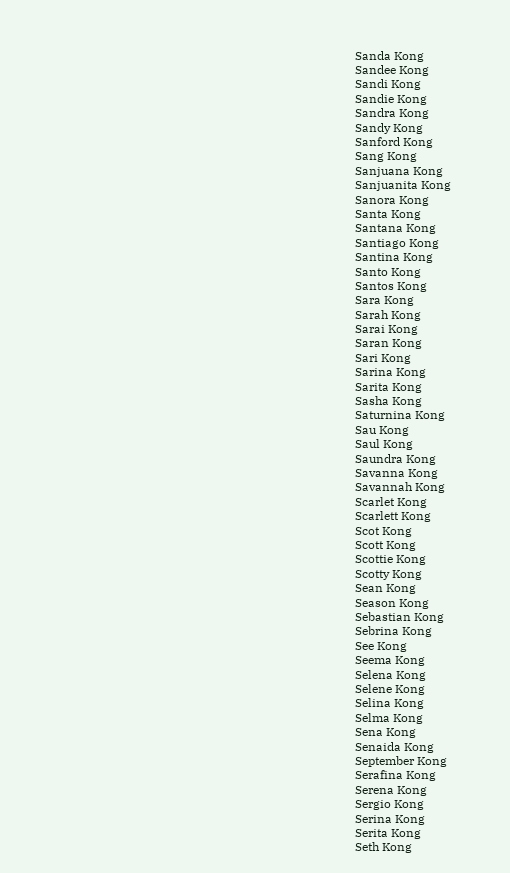Sanda Kong
Sandee Kong
Sandi Kong
Sandie Kong
Sandra Kong
Sandy Kong
Sanford Kong
Sang Kong
Sanjuana Kong
Sanjuanita Kong
Sanora Kong
Santa Kong
Santana Kong
Santiago Kong
Santina Kong
Santo Kong
Santos Kong
Sara Kong
Sarah Kong
Sarai Kong
Saran Kong
Sari Kong
Sarina Kong
Sarita Kong
Sasha Kong
Saturnina Kong
Sau Kong
Saul Kong
Saundra Kong
Savanna Kong
Savannah Kong
Scarlet Kong
Scarlett Kong
Scot Kong
Scott Kong
Scottie Kong
Scotty Kong
Sean Kong
Season Kong
Sebastian Kong
Sebrina Kong
See Kong
Seema Kong
Selena Kong
Selene Kong
Selina Kong
Selma Kong
Sena Kong
Senaida Kong
September Kong
Serafina Kong
Serena Kong
Sergio Kong
Serina Kong
Serita Kong
Seth Kong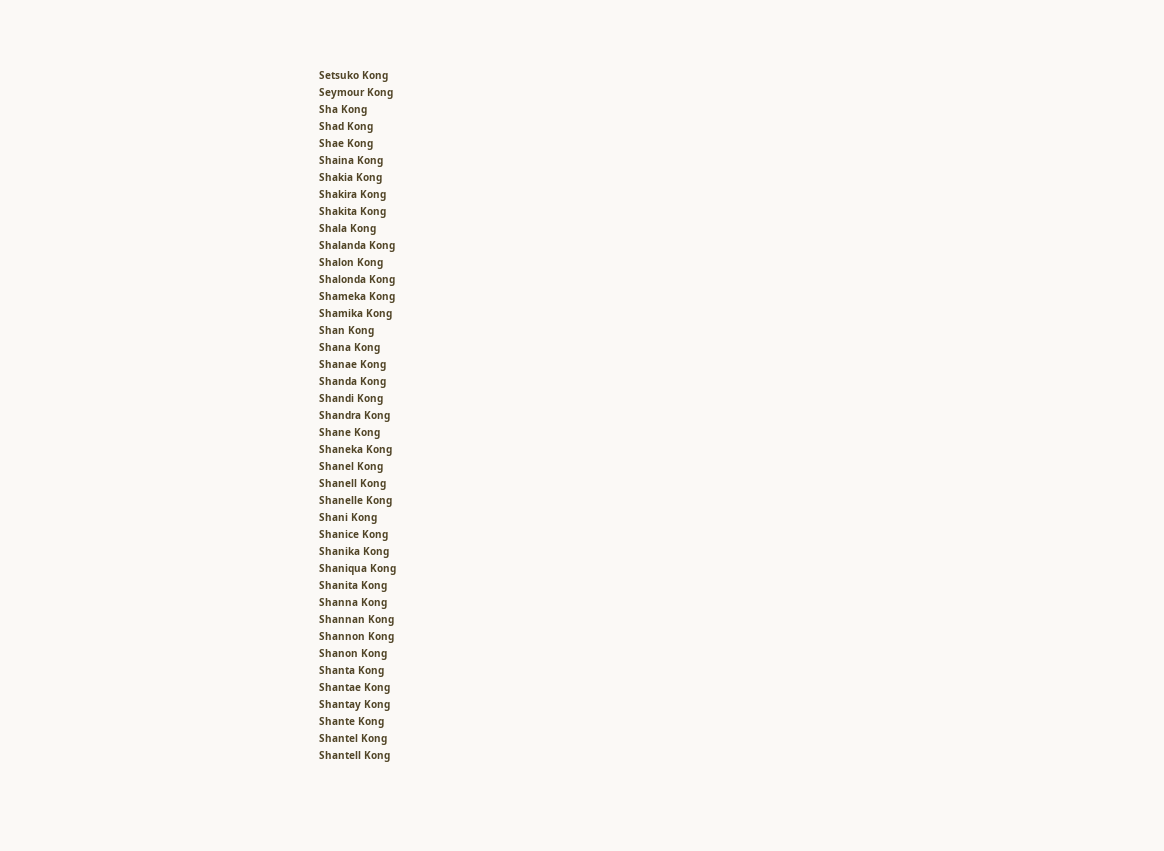Setsuko Kong
Seymour Kong
Sha Kong
Shad Kong
Shae Kong
Shaina Kong
Shakia Kong
Shakira Kong
Shakita Kong
Shala Kong
Shalanda Kong
Shalon Kong
Shalonda Kong
Shameka Kong
Shamika Kong
Shan Kong
Shana Kong
Shanae Kong
Shanda Kong
Shandi Kong
Shandra Kong
Shane Kong
Shaneka Kong
Shanel Kong
Shanell Kong
Shanelle Kong
Shani Kong
Shanice Kong
Shanika Kong
Shaniqua Kong
Shanita Kong
Shanna Kong
Shannan Kong
Shannon Kong
Shanon Kong
Shanta Kong
Shantae Kong
Shantay Kong
Shante Kong
Shantel Kong
Shantell Kong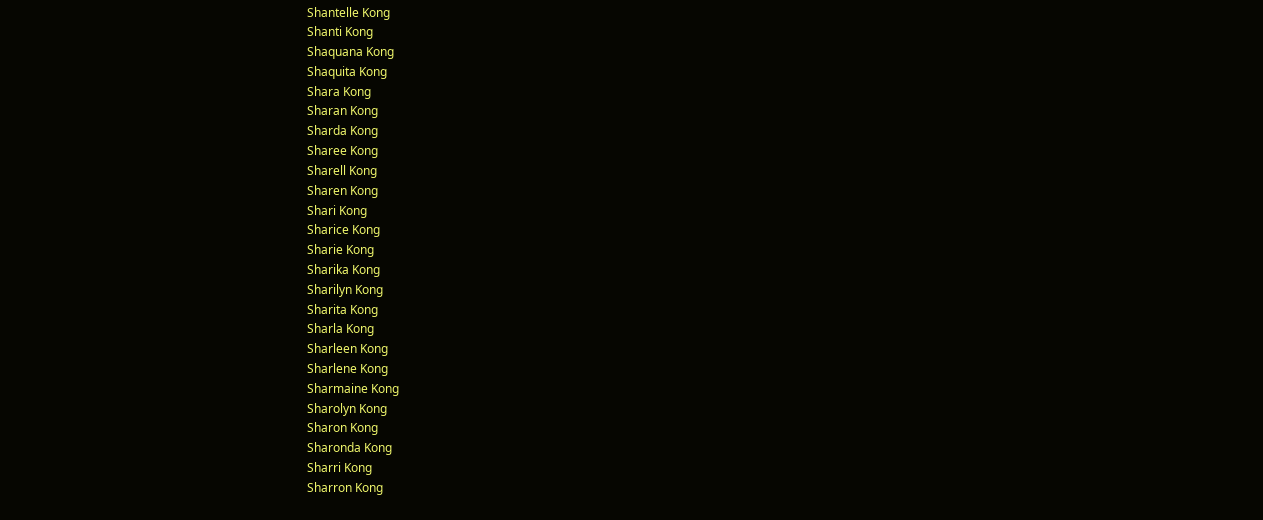Shantelle Kong
Shanti Kong
Shaquana Kong
Shaquita Kong
Shara Kong
Sharan Kong
Sharda Kong
Sharee Kong
Sharell Kong
Sharen Kong
Shari Kong
Sharice Kong
Sharie Kong
Sharika Kong
Sharilyn Kong
Sharita Kong
Sharla Kong
Sharleen Kong
Sharlene Kong
Sharmaine Kong
Sharolyn Kong
Sharon Kong
Sharonda Kong
Sharri Kong
Sharron Kong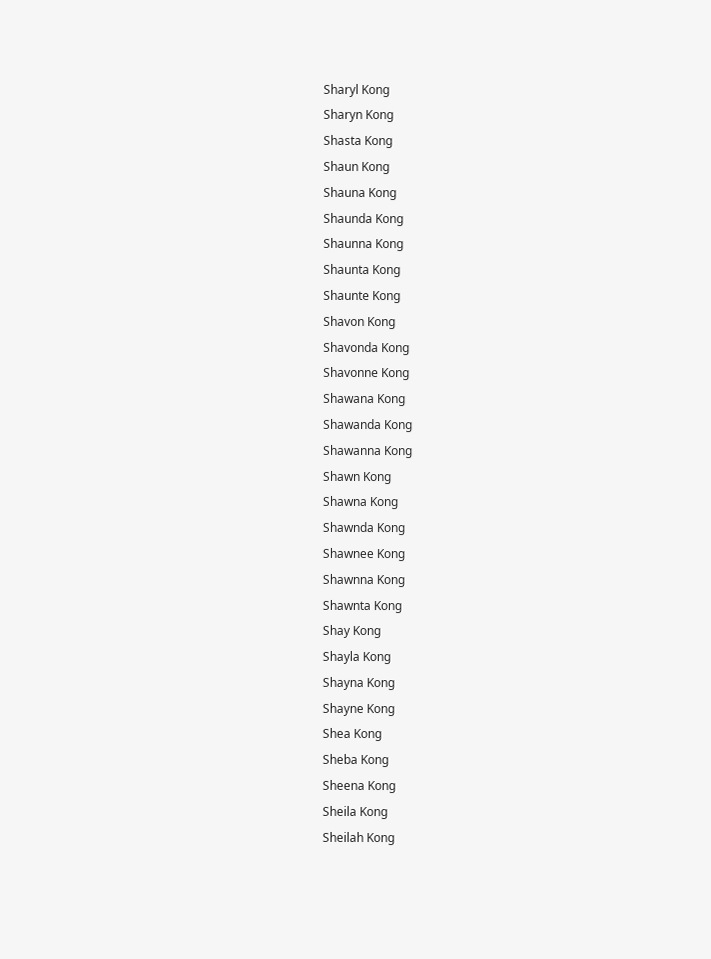Sharyl Kong
Sharyn Kong
Shasta Kong
Shaun Kong
Shauna Kong
Shaunda Kong
Shaunna Kong
Shaunta Kong
Shaunte Kong
Shavon Kong
Shavonda Kong
Shavonne Kong
Shawana Kong
Shawanda Kong
Shawanna Kong
Shawn Kong
Shawna Kong
Shawnda Kong
Shawnee Kong
Shawnna Kong
Shawnta Kong
Shay Kong
Shayla Kong
Shayna Kong
Shayne Kong
Shea Kong
Sheba Kong
Sheena Kong
Sheila Kong
Sheilah Kong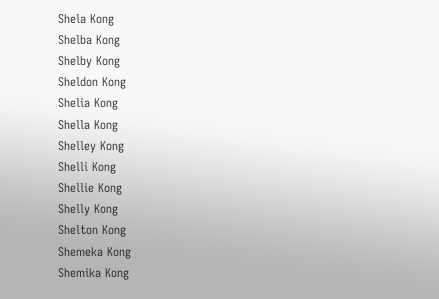Shela Kong
Shelba Kong
Shelby Kong
Sheldon Kong
Shelia Kong
Shella Kong
Shelley Kong
Shelli Kong
Shellie Kong
Shelly Kong
Shelton Kong
Shemeka Kong
Shemika Kong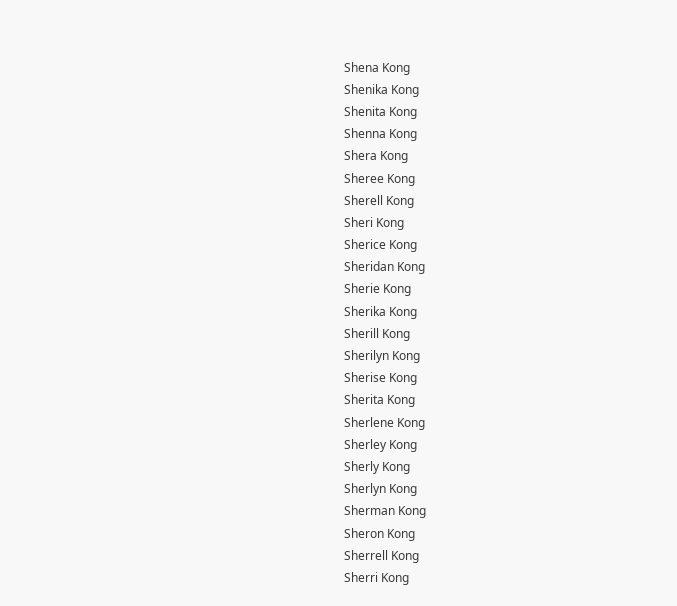Shena Kong
Shenika Kong
Shenita Kong
Shenna Kong
Shera Kong
Sheree Kong
Sherell Kong
Sheri Kong
Sherice Kong
Sheridan Kong
Sherie Kong
Sherika Kong
Sherill Kong
Sherilyn Kong
Sherise Kong
Sherita Kong
Sherlene Kong
Sherley Kong
Sherly Kong
Sherlyn Kong
Sherman Kong
Sheron Kong
Sherrell Kong
Sherri Kong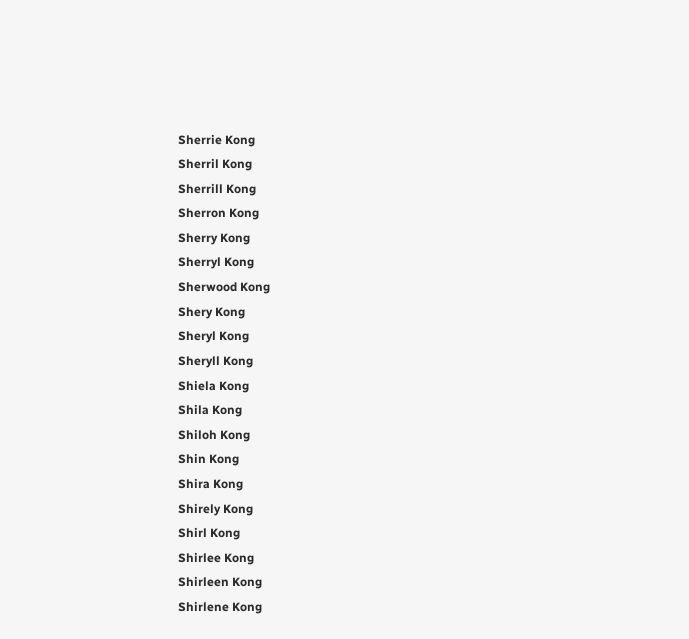Sherrie Kong
Sherril Kong
Sherrill Kong
Sherron Kong
Sherry Kong
Sherryl Kong
Sherwood Kong
Shery Kong
Sheryl Kong
Sheryll Kong
Shiela Kong
Shila Kong
Shiloh Kong
Shin Kong
Shira Kong
Shirely Kong
Shirl Kong
Shirlee Kong
Shirleen Kong
Shirlene Kong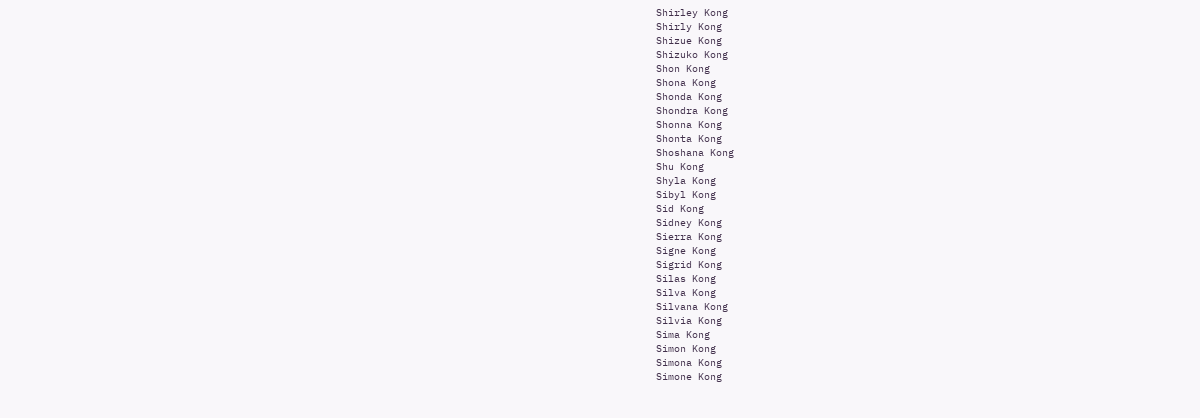Shirley Kong
Shirly Kong
Shizue Kong
Shizuko Kong
Shon Kong
Shona Kong
Shonda Kong
Shondra Kong
Shonna Kong
Shonta Kong
Shoshana Kong
Shu Kong
Shyla Kong
Sibyl Kong
Sid Kong
Sidney Kong
Sierra Kong
Signe Kong
Sigrid Kong
Silas Kong
Silva Kong
Silvana Kong
Silvia Kong
Sima Kong
Simon Kong
Simona Kong
Simone Kong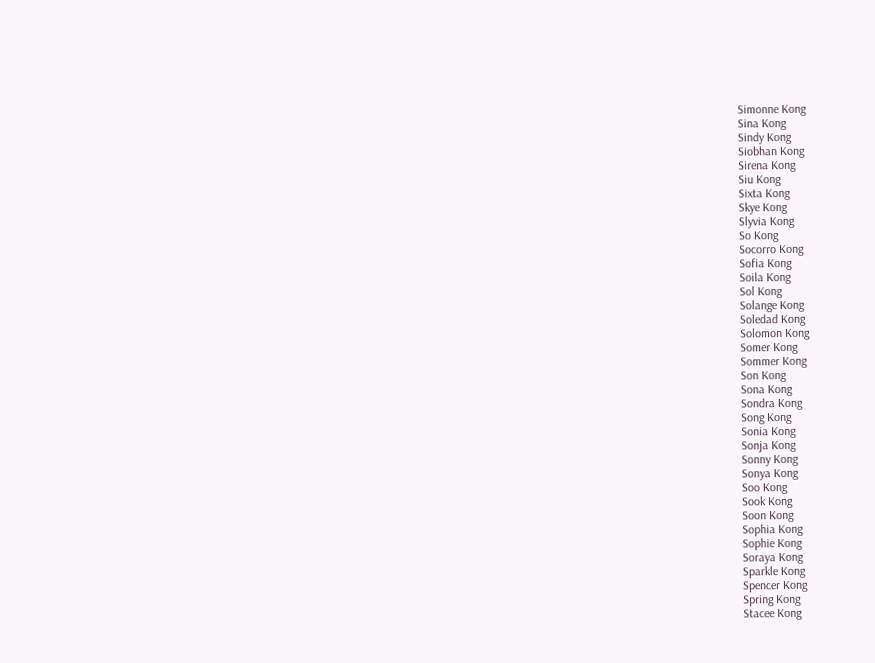Simonne Kong
Sina Kong
Sindy Kong
Siobhan Kong
Sirena Kong
Siu Kong
Sixta Kong
Skye Kong
Slyvia Kong
So Kong
Socorro Kong
Sofia Kong
Soila Kong
Sol Kong
Solange Kong
Soledad Kong
Solomon Kong
Somer Kong
Sommer Kong
Son Kong
Sona Kong
Sondra Kong
Song Kong
Sonia Kong
Sonja Kong
Sonny Kong
Sonya Kong
Soo Kong
Sook Kong
Soon Kong
Sophia Kong
Sophie Kong
Soraya Kong
Sparkle Kong
Spencer Kong
Spring Kong
Stacee Kong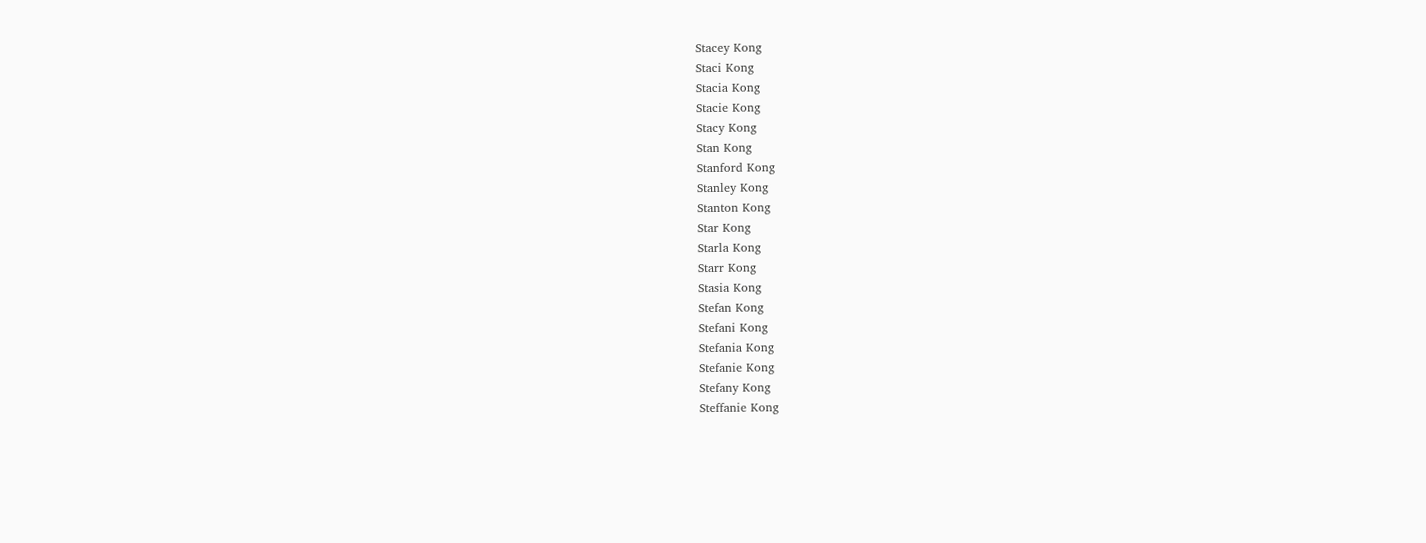Stacey Kong
Staci Kong
Stacia Kong
Stacie Kong
Stacy Kong
Stan Kong
Stanford Kong
Stanley Kong
Stanton Kong
Star Kong
Starla Kong
Starr Kong
Stasia Kong
Stefan Kong
Stefani Kong
Stefania Kong
Stefanie Kong
Stefany Kong
Steffanie Kong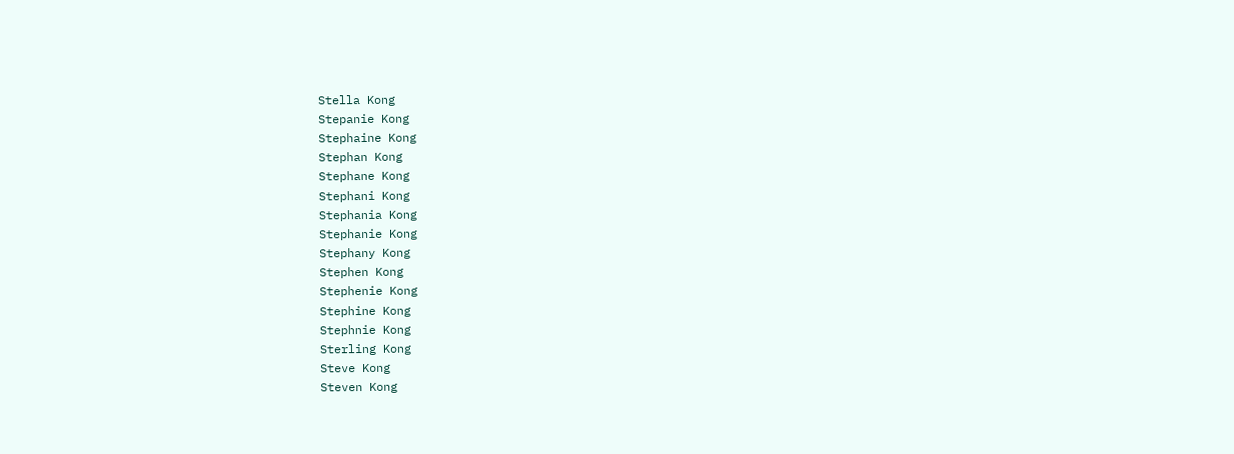Stella Kong
Stepanie Kong
Stephaine Kong
Stephan Kong
Stephane Kong
Stephani Kong
Stephania Kong
Stephanie Kong
Stephany Kong
Stephen Kong
Stephenie Kong
Stephine Kong
Stephnie Kong
Sterling Kong
Steve Kong
Steven Kong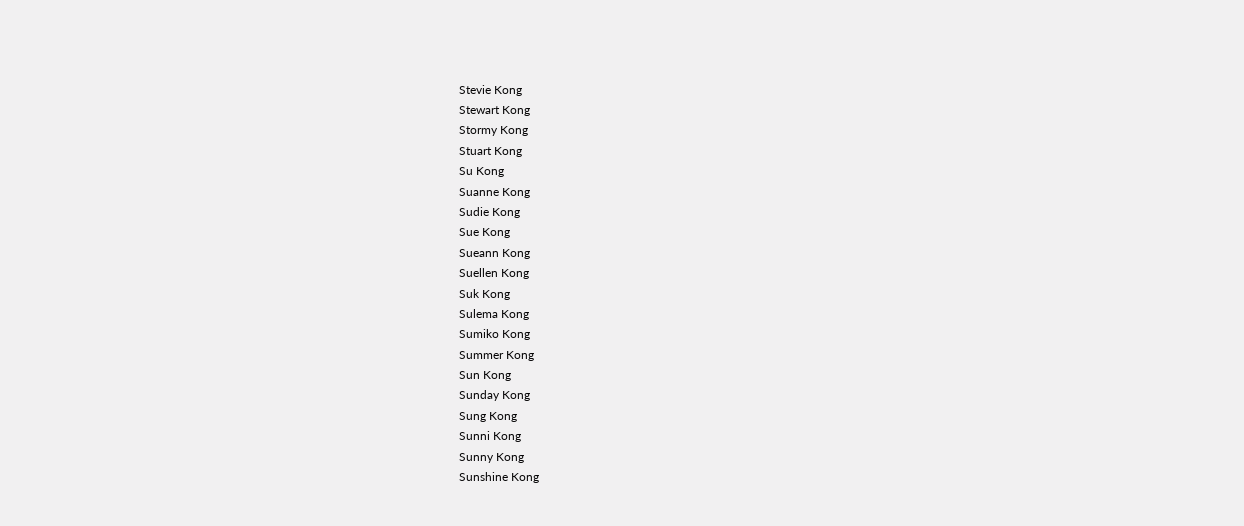Stevie Kong
Stewart Kong
Stormy Kong
Stuart Kong
Su Kong
Suanne Kong
Sudie Kong
Sue Kong
Sueann Kong
Suellen Kong
Suk Kong
Sulema Kong
Sumiko Kong
Summer Kong
Sun Kong
Sunday Kong
Sung Kong
Sunni Kong
Sunny Kong
Sunshine Kong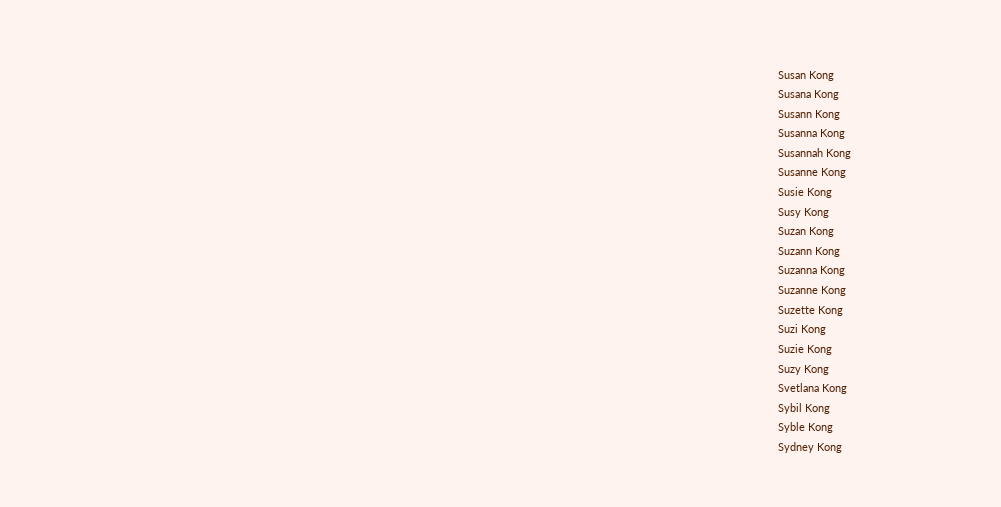Susan Kong
Susana Kong
Susann Kong
Susanna Kong
Susannah Kong
Susanne Kong
Susie Kong
Susy Kong
Suzan Kong
Suzann Kong
Suzanna Kong
Suzanne Kong
Suzette Kong
Suzi Kong
Suzie Kong
Suzy Kong
Svetlana Kong
Sybil Kong
Syble Kong
Sydney Kong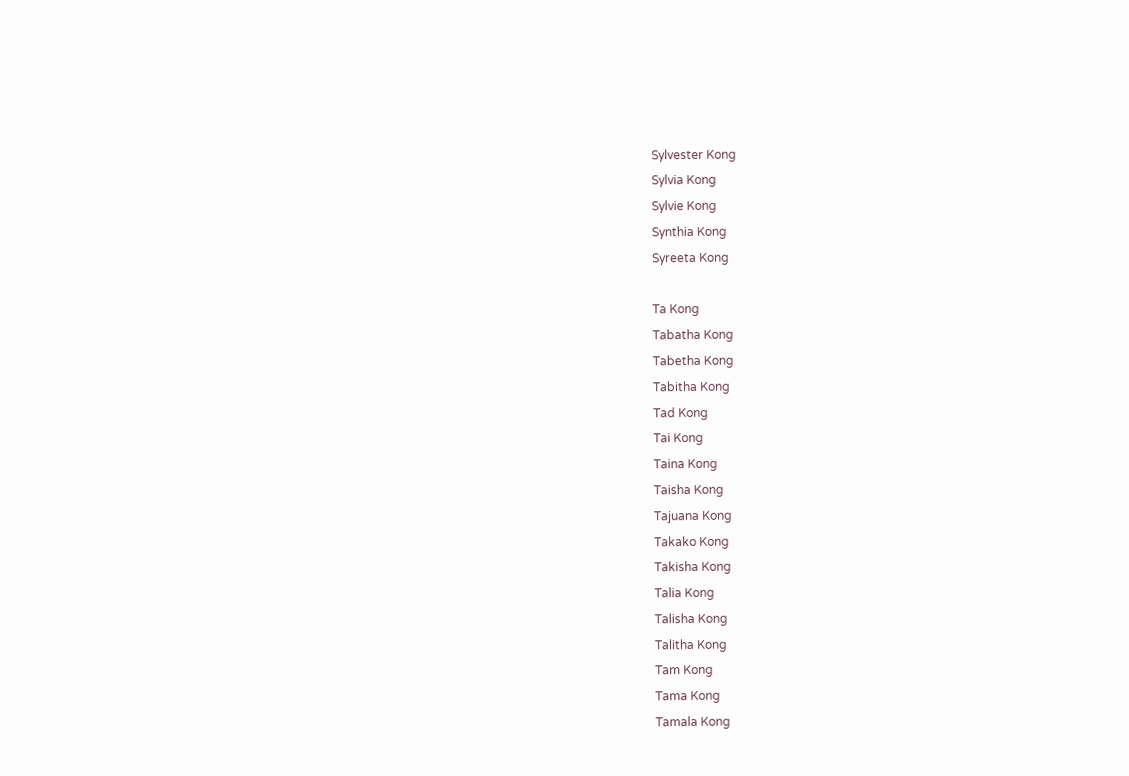Sylvester Kong
Sylvia Kong
Sylvie Kong
Synthia Kong
Syreeta Kong

Ta Kong
Tabatha Kong
Tabetha Kong
Tabitha Kong
Tad Kong
Tai Kong
Taina Kong
Taisha Kong
Tajuana Kong
Takako Kong
Takisha Kong
Talia Kong
Talisha Kong
Talitha Kong
Tam Kong
Tama Kong
Tamala Kong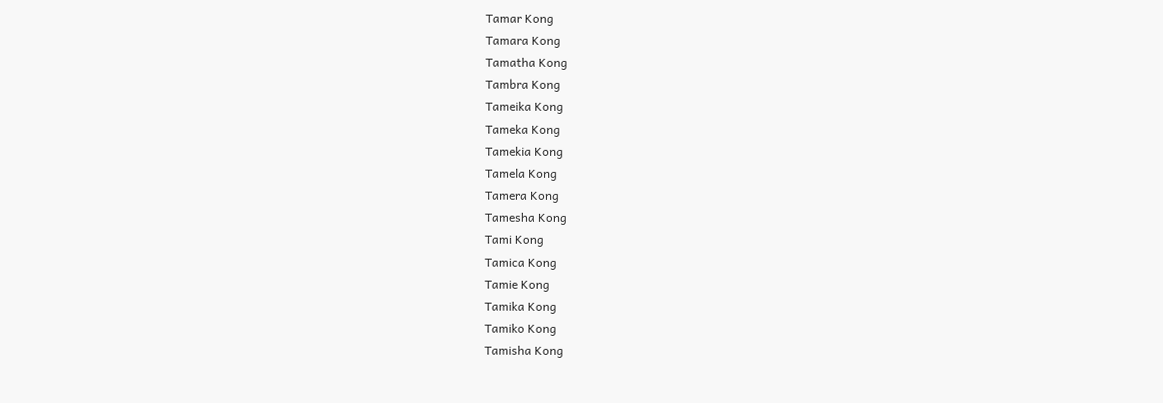Tamar Kong
Tamara Kong
Tamatha Kong
Tambra Kong
Tameika Kong
Tameka Kong
Tamekia Kong
Tamela Kong
Tamera Kong
Tamesha Kong
Tami Kong
Tamica Kong
Tamie Kong
Tamika Kong
Tamiko Kong
Tamisha Kong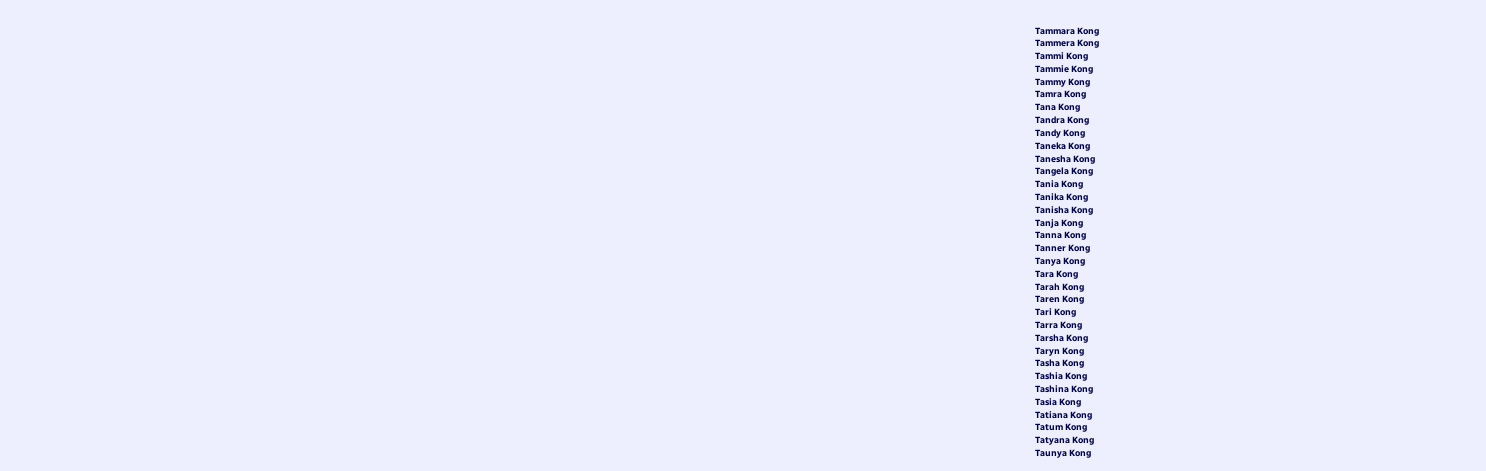Tammara Kong
Tammera Kong
Tammi Kong
Tammie Kong
Tammy Kong
Tamra Kong
Tana Kong
Tandra Kong
Tandy Kong
Taneka Kong
Tanesha Kong
Tangela Kong
Tania Kong
Tanika Kong
Tanisha Kong
Tanja Kong
Tanna Kong
Tanner Kong
Tanya Kong
Tara Kong
Tarah Kong
Taren Kong
Tari Kong
Tarra Kong
Tarsha Kong
Taryn Kong
Tasha Kong
Tashia Kong
Tashina Kong
Tasia Kong
Tatiana Kong
Tatum Kong
Tatyana Kong
Taunya Kong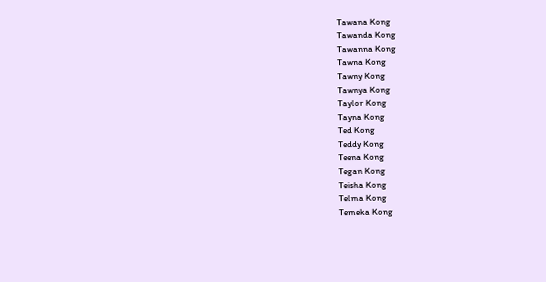Tawana Kong
Tawanda Kong
Tawanna Kong
Tawna Kong
Tawny Kong
Tawnya Kong
Taylor Kong
Tayna Kong
Ted Kong
Teddy Kong
Teena Kong
Tegan Kong
Teisha Kong
Telma Kong
Temeka Kong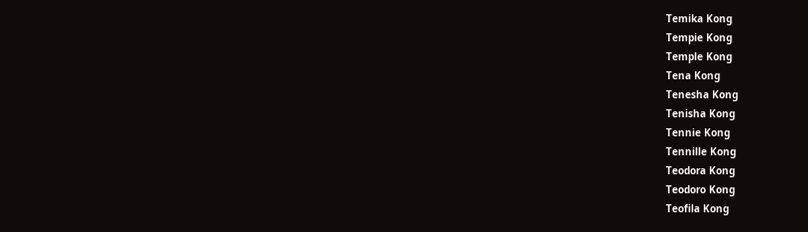Temika Kong
Tempie Kong
Temple Kong
Tena Kong
Tenesha Kong
Tenisha Kong
Tennie Kong
Tennille Kong
Teodora Kong
Teodoro Kong
Teofila Kong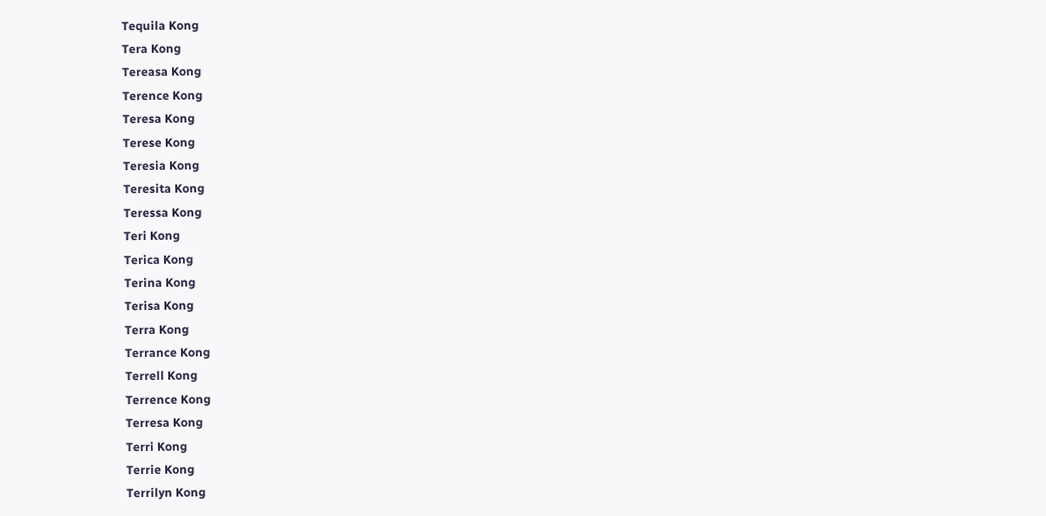Tequila Kong
Tera Kong
Tereasa Kong
Terence Kong
Teresa Kong
Terese Kong
Teresia Kong
Teresita Kong
Teressa Kong
Teri Kong
Terica Kong
Terina Kong
Terisa Kong
Terra Kong
Terrance Kong
Terrell Kong
Terrence Kong
Terresa Kong
Terri Kong
Terrie Kong
Terrilyn Kong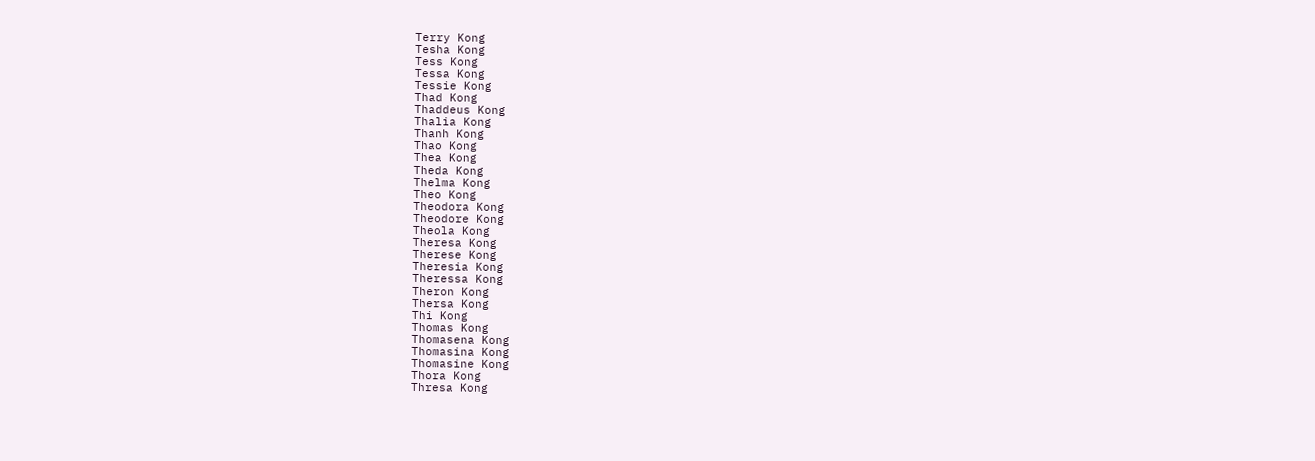Terry Kong
Tesha Kong
Tess Kong
Tessa Kong
Tessie Kong
Thad Kong
Thaddeus Kong
Thalia Kong
Thanh Kong
Thao Kong
Thea Kong
Theda Kong
Thelma Kong
Theo Kong
Theodora Kong
Theodore Kong
Theola Kong
Theresa Kong
Therese Kong
Theresia Kong
Theressa Kong
Theron Kong
Thersa Kong
Thi Kong
Thomas Kong
Thomasena Kong
Thomasina Kong
Thomasine Kong
Thora Kong
Thresa Kong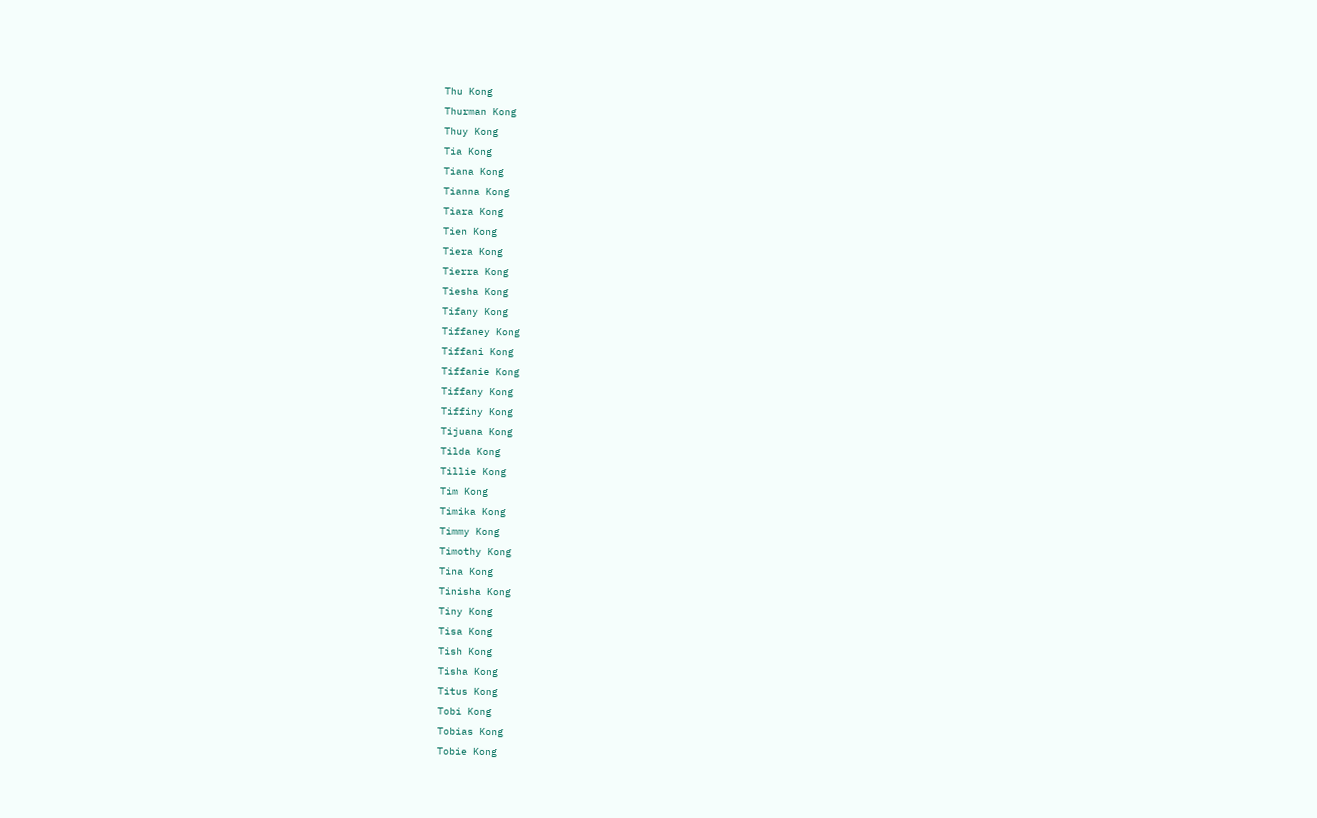Thu Kong
Thurman Kong
Thuy Kong
Tia Kong
Tiana Kong
Tianna Kong
Tiara Kong
Tien Kong
Tiera Kong
Tierra Kong
Tiesha Kong
Tifany Kong
Tiffaney Kong
Tiffani Kong
Tiffanie Kong
Tiffany Kong
Tiffiny Kong
Tijuana Kong
Tilda Kong
Tillie Kong
Tim Kong
Timika Kong
Timmy Kong
Timothy Kong
Tina Kong
Tinisha Kong
Tiny Kong
Tisa Kong
Tish Kong
Tisha Kong
Titus Kong
Tobi Kong
Tobias Kong
Tobie Kong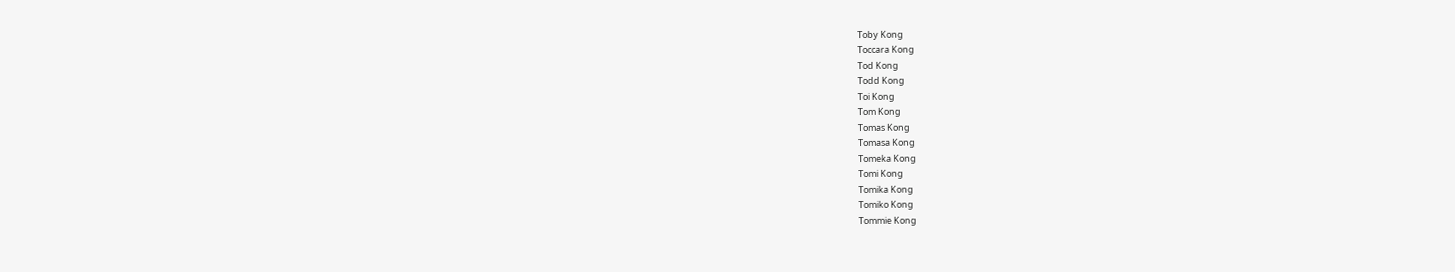Toby Kong
Toccara Kong
Tod Kong
Todd Kong
Toi Kong
Tom Kong
Tomas Kong
Tomasa Kong
Tomeka Kong
Tomi Kong
Tomika Kong
Tomiko Kong
Tommie Kong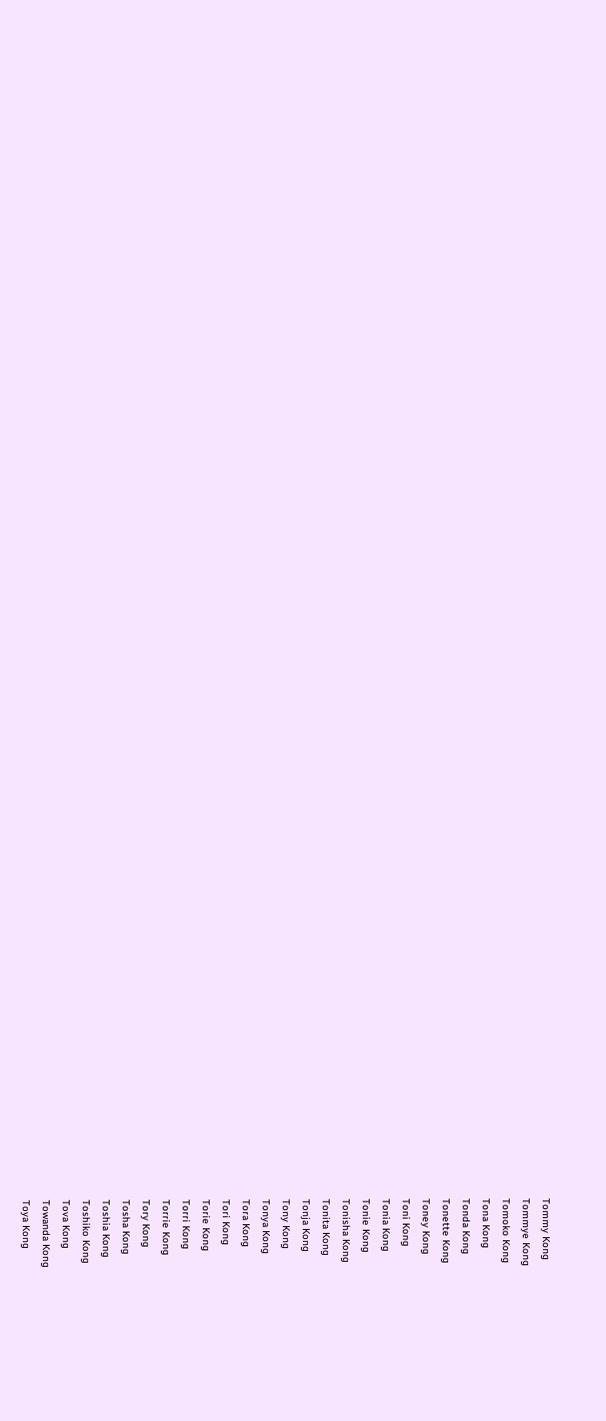Tommy Kong
Tommye Kong
Tomoko Kong
Tona Kong
Tonda Kong
Tonette Kong
Toney Kong
Toni Kong
Tonia Kong
Tonie Kong
Tonisha Kong
Tonita Kong
Tonja Kong
Tony Kong
Tonya Kong
Tora Kong
Tori Kong
Torie Kong
Torri Kong
Torrie Kong
Tory Kong
Tosha Kong
Toshia Kong
Toshiko Kong
Tova Kong
Towanda Kong
Toya Kong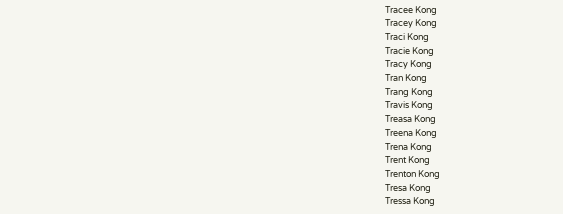Tracee Kong
Tracey Kong
Traci Kong
Tracie Kong
Tracy Kong
Tran Kong
Trang Kong
Travis Kong
Treasa Kong
Treena Kong
Trena Kong
Trent Kong
Trenton Kong
Tresa Kong
Tressa Kong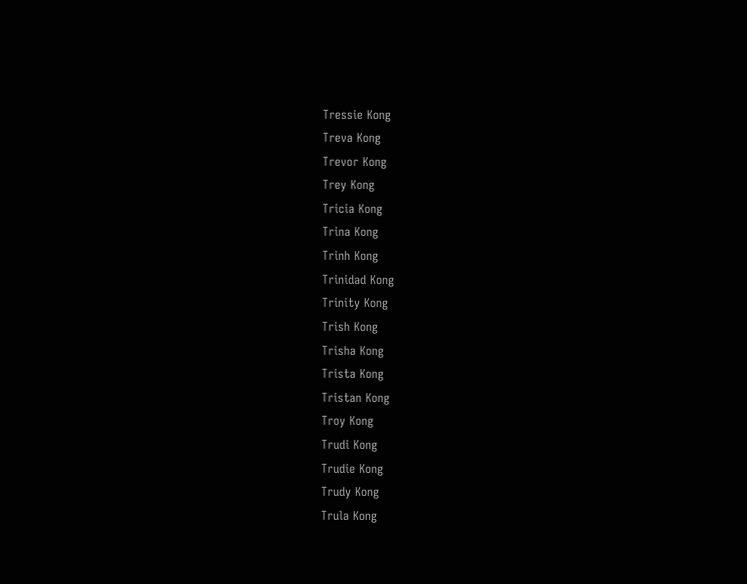Tressie Kong
Treva Kong
Trevor Kong
Trey Kong
Tricia Kong
Trina Kong
Trinh Kong
Trinidad Kong
Trinity Kong
Trish Kong
Trisha Kong
Trista Kong
Tristan Kong
Troy Kong
Trudi Kong
Trudie Kong
Trudy Kong
Trula Kong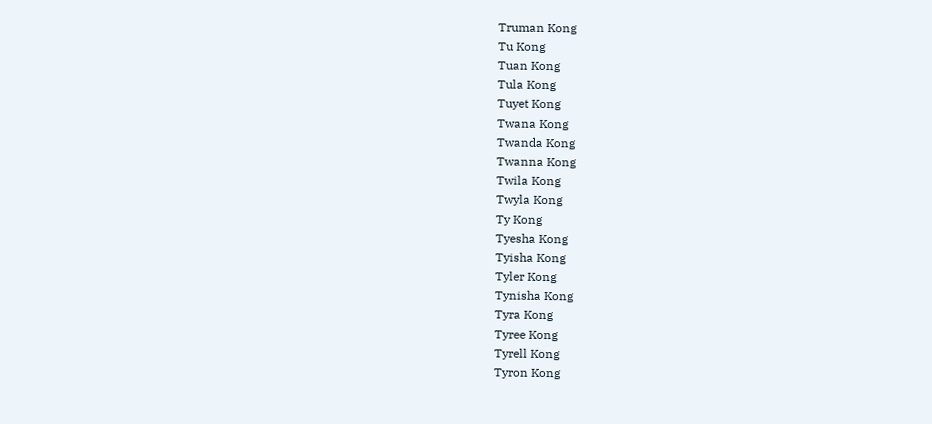Truman Kong
Tu Kong
Tuan Kong
Tula Kong
Tuyet Kong
Twana Kong
Twanda Kong
Twanna Kong
Twila Kong
Twyla Kong
Ty Kong
Tyesha Kong
Tyisha Kong
Tyler Kong
Tynisha Kong
Tyra Kong
Tyree Kong
Tyrell Kong
Tyron Kong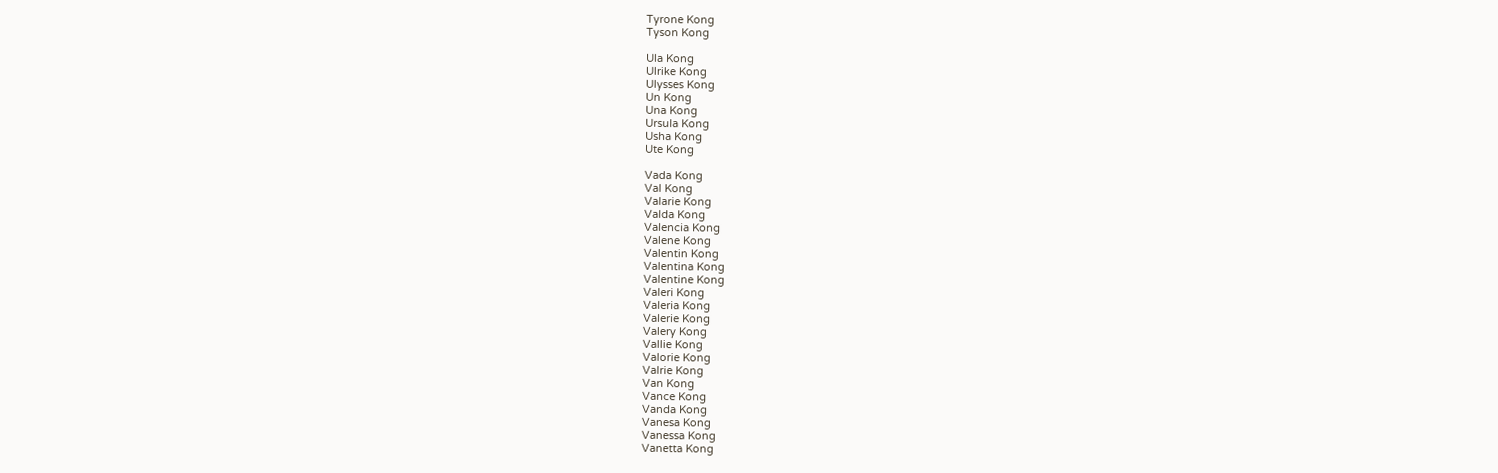Tyrone Kong
Tyson Kong

Ula Kong
Ulrike Kong
Ulysses Kong
Un Kong
Una Kong
Ursula Kong
Usha Kong
Ute Kong

Vada Kong
Val Kong
Valarie Kong
Valda Kong
Valencia Kong
Valene Kong
Valentin Kong
Valentina Kong
Valentine Kong
Valeri Kong
Valeria Kong
Valerie Kong
Valery Kong
Vallie Kong
Valorie Kong
Valrie Kong
Van Kong
Vance Kong
Vanda Kong
Vanesa Kong
Vanessa Kong
Vanetta Kong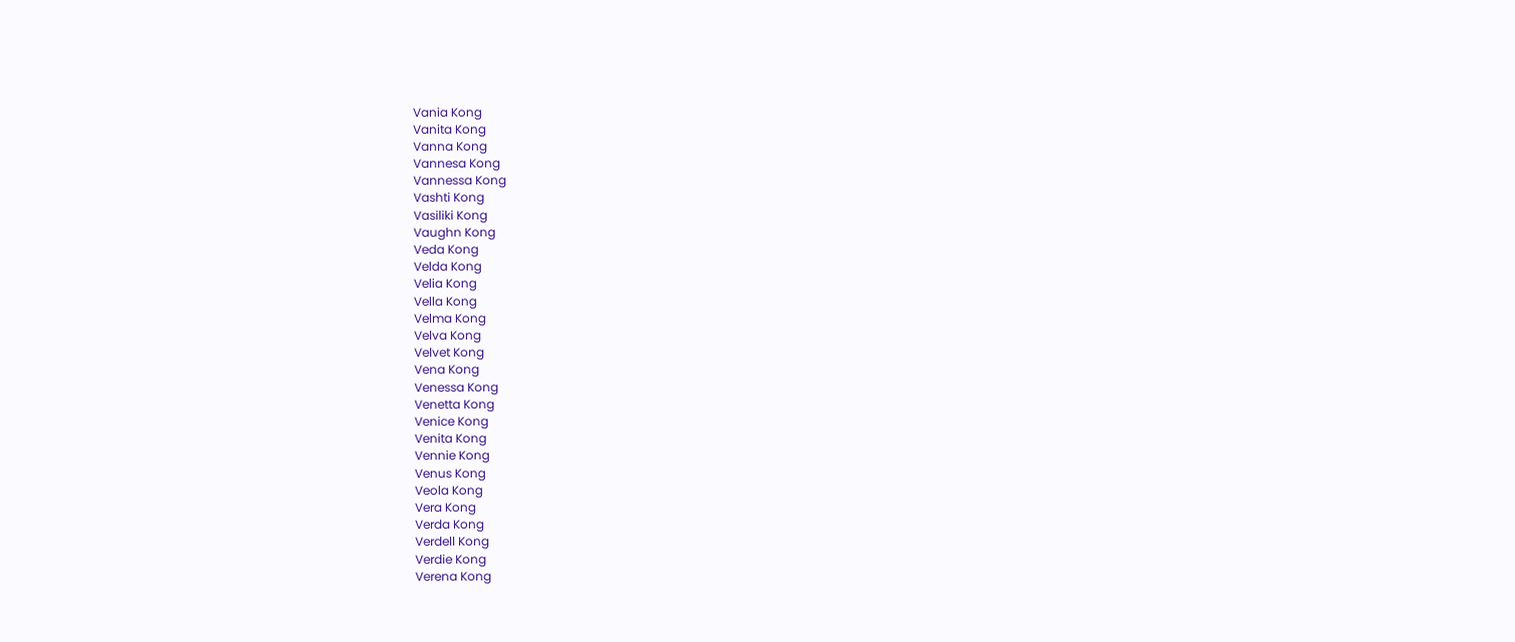Vania Kong
Vanita Kong
Vanna Kong
Vannesa Kong
Vannessa Kong
Vashti Kong
Vasiliki Kong
Vaughn Kong
Veda Kong
Velda Kong
Velia Kong
Vella Kong
Velma Kong
Velva Kong
Velvet Kong
Vena Kong
Venessa Kong
Venetta Kong
Venice Kong
Venita Kong
Vennie Kong
Venus Kong
Veola Kong
Vera Kong
Verda Kong
Verdell Kong
Verdie Kong
Verena Kong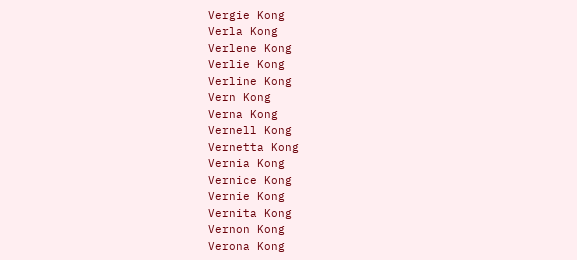Vergie Kong
Verla Kong
Verlene Kong
Verlie Kong
Verline Kong
Vern Kong
Verna Kong
Vernell Kong
Vernetta Kong
Vernia Kong
Vernice Kong
Vernie Kong
Vernita Kong
Vernon Kong
Verona Kong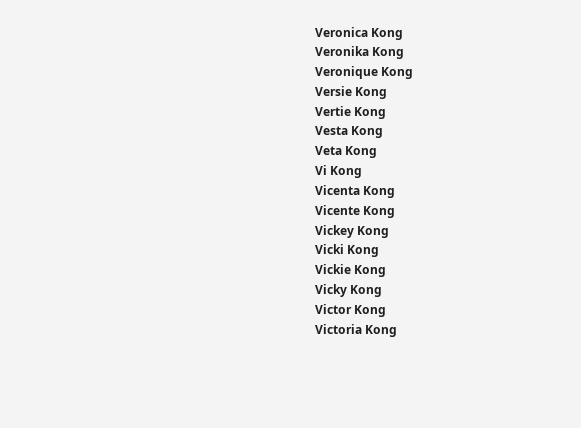Veronica Kong
Veronika Kong
Veronique Kong
Versie Kong
Vertie Kong
Vesta Kong
Veta Kong
Vi Kong
Vicenta Kong
Vicente Kong
Vickey Kong
Vicki Kong
Vickie Kong
Vicky Kong
Victor Kong
Victoria Kong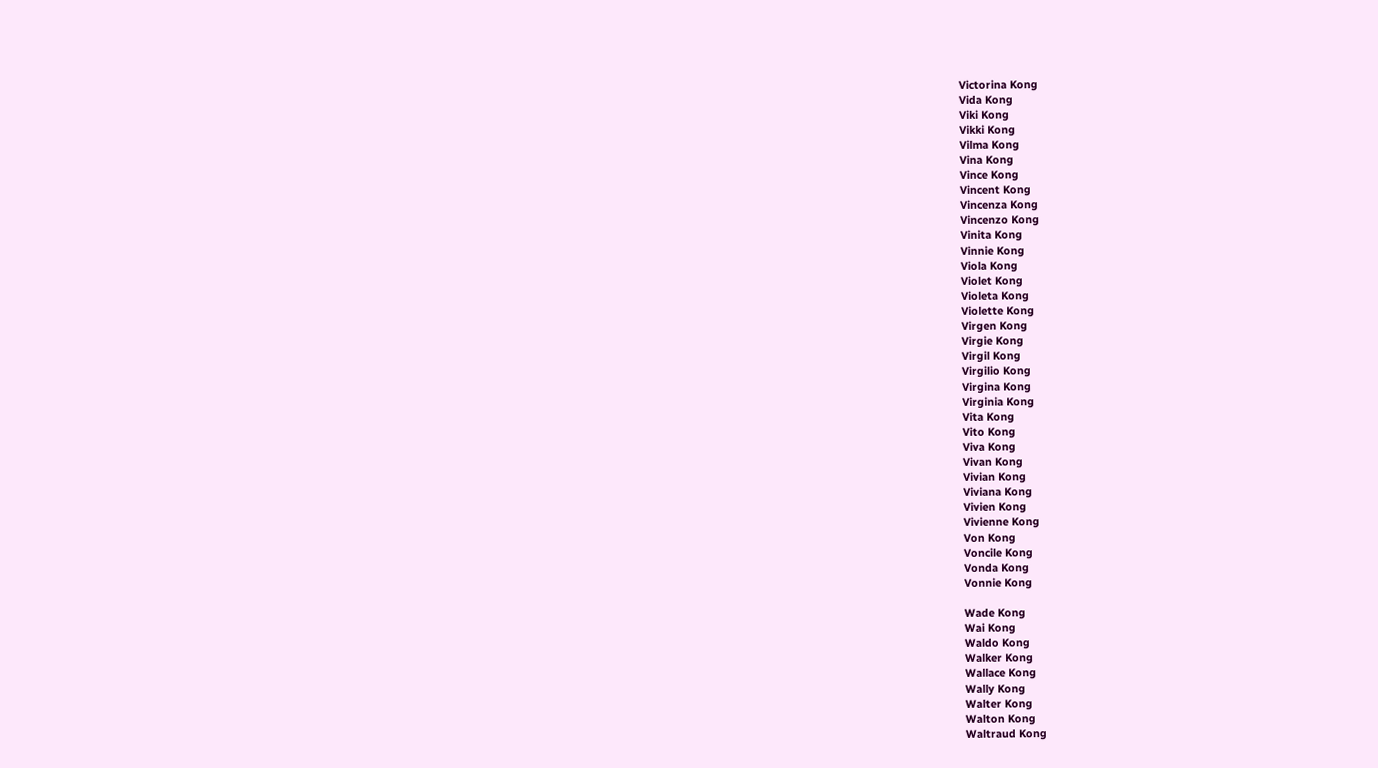Victorina Kong
Vida Kong
Viki Kong
Vikki Kong
Vilma Kong
Vina Kong
Vince Kong
Vincent Kong
Vincenza Kong
Vincenzo Kong
Vinita Kong
Vinnie Kong
Viola Kong
Violet Kong
Violeta Kong
Violette Kong
Virgen Kong
Virgie Kong
Virgil Kong
Virgilio Kong
Virgina Kong
Virginia Kong
Vita Kong
Vito Kong
Viva Kong
Vivan Kong
Vivian Kong
Viviana Kong
Vivien Kong
Vivienne Kong
Von Kong
Voncile Kong
Vonda Kong
Vonnie Kong

Wade Kong
Wai Kong
Waldo Kong
Walker Kong
Wallace Kong
Wally Kong
Walter Kong
Walton Kong
Waltraud Kong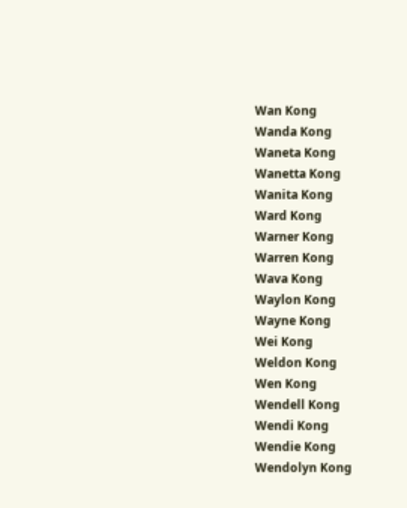Wan Kong
Wanda Kong
Waneta Kong
Wanetta Kong
Wanita Kong
Ward Kong
Warner Kong
Warren Kong
Wava Kong
Waylon Kong
Wayne Kong
Wei Kong
Weldon Kong
Wen Kong
Wendell Kong
Wendi Kong
Wendie Kong
Wendolyn Kong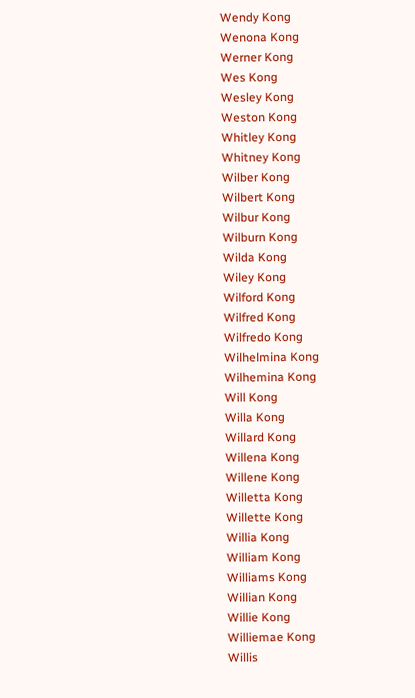Wendy Kong
Wenona Kong
Werner Kong
Wes Kong
Wesley Kong
Weston Kong
Whitley Kong
Whitney Kong
Wilber Kong
Wilbert Kong
Wilbur Kong
Wilburn Kong
Wilda Kong
Wiley Kong
Wilford Kong
Wilfred Kong
Wilfredo Kong
Wilhelmina Kong
Wilhemina Kong
Will Kong
Willa Kong
Willard Kong
Willena Kong
Willene Kong
Willetta Kong
Willette Kong
Willia Kong
William Kong
Williams Kong
Willian Kong
Willie Kong
Williemae Kong
Willis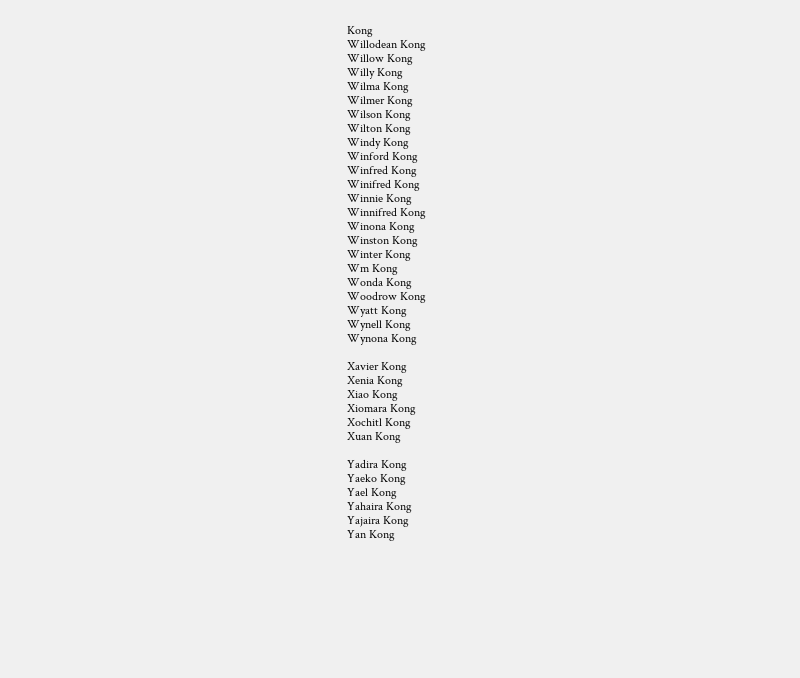Kong
Willodean Kong
Willow Kong
Willy Kong
Wilma Kong
Wilmer Kong
Wilson Kong
Wilton Kong
Windy Kong
Winford Kong
Winfred Kong
Winifred Kong
Winnie Kong
Winnifred Kong
Winona Kong
Winston Kong
Winter Kong
Wm Kong
Wonda Kong
Woodrow Kong
Wyatt Kong
Wynell Kong
Wynona Kong

Xavier Kong
Xenia Kong
Xiao Kong
Xiomara Kong
Xochitl Kong
Xuan Kong

Yadira Kong
Yaeko Kong
Yael Kong
Yahaira Kong
Yajaira Kong
Yan Kong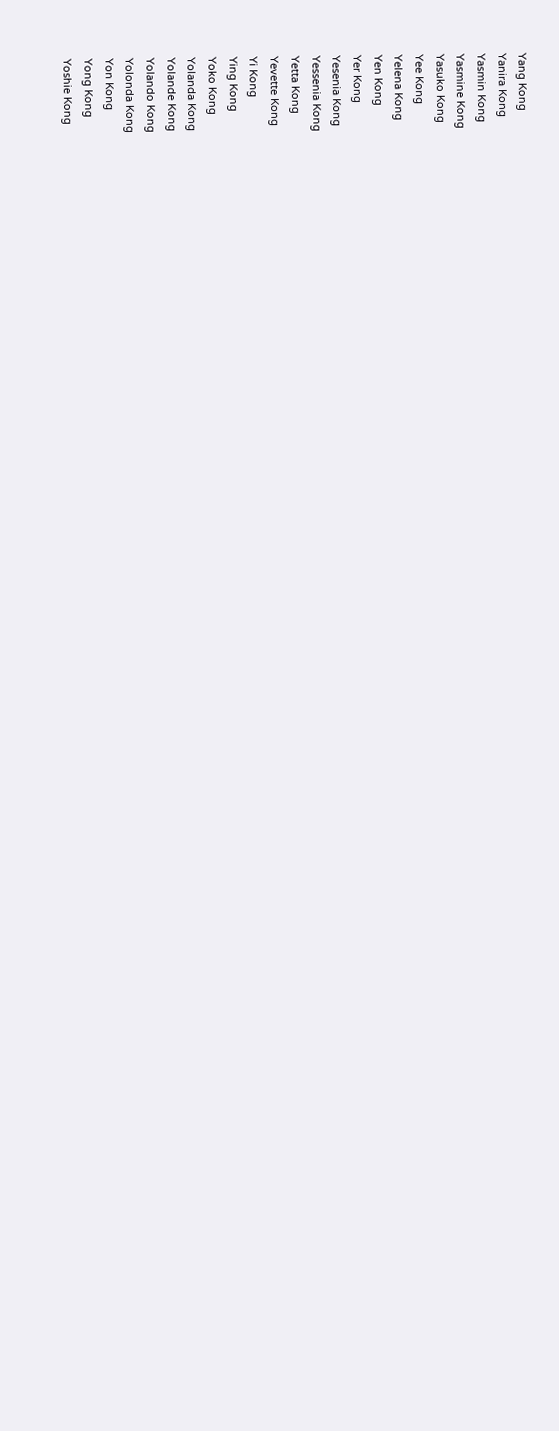Yang Kong
Yanira Kong
Yasmin Kong
Yasmine Kong
Yasuko Kong
Yee Kong
Yelena Kong
Yen Kong
Yer Kong
Yesenia Kong
Yessenia Kong
Yetta Kong
Yevette Kong
Yi Kong
Ying Kong
Yoko Kong
Yolanda Kong
Yolande Kong
Yolando Kong
Yolonda Kong
Yon Kong
Yong Kong
Yoshie Kong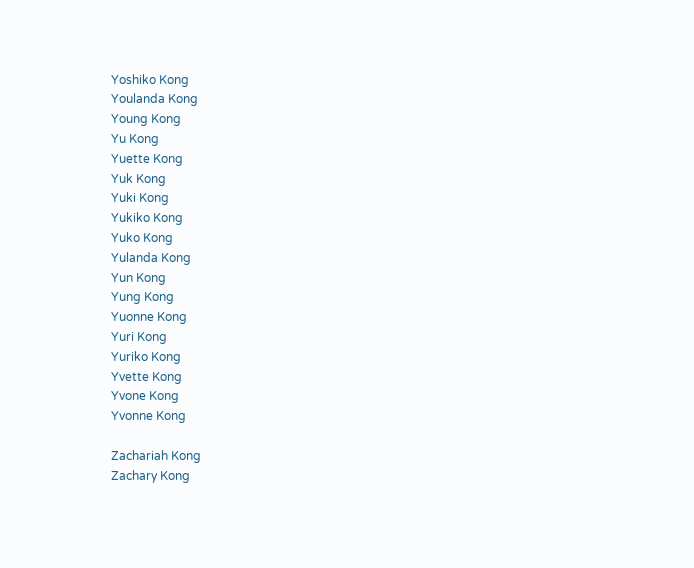Yoshiko Kong
Youlanda Kong
Young Kong
Yu Kong
Yuette Kong
Yuk Kong
Yuki Kong
Yukiko Kong
Yuko Kong
Yulanda Kong
Yun Kong
Yung Kong
Yuonne Kong
Yuri Kong
Yuriko Kong
Yvette Kong
Yvone Kong
Yvonne Kong

Zachariah Kong
Zachary Kong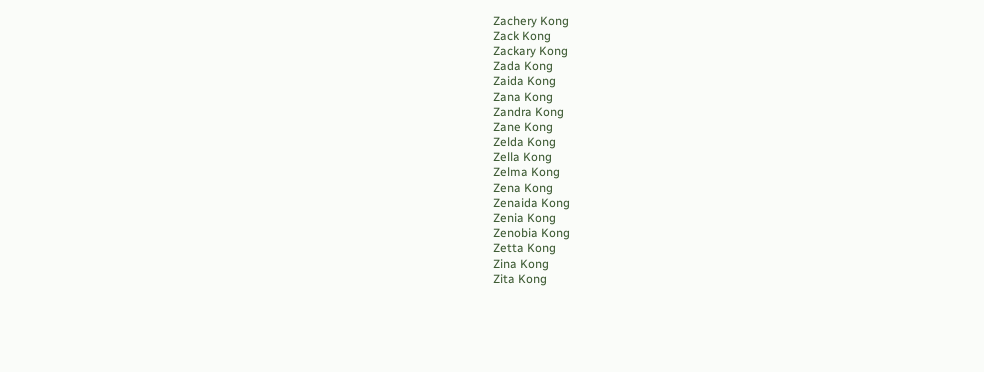Zachery Kong
Zack Kong
Zackary Kong
Zada Kong
Zaida Kong
Zana Kong
Zandra Kong
Zane Kong
Zelda Kong
Zella Kong
Zelma Kong
Zena Kong
Zenaida Kong
Zenia Kong
Zenobia Kong
Zetta Kong
Zina Kong
Zita Kong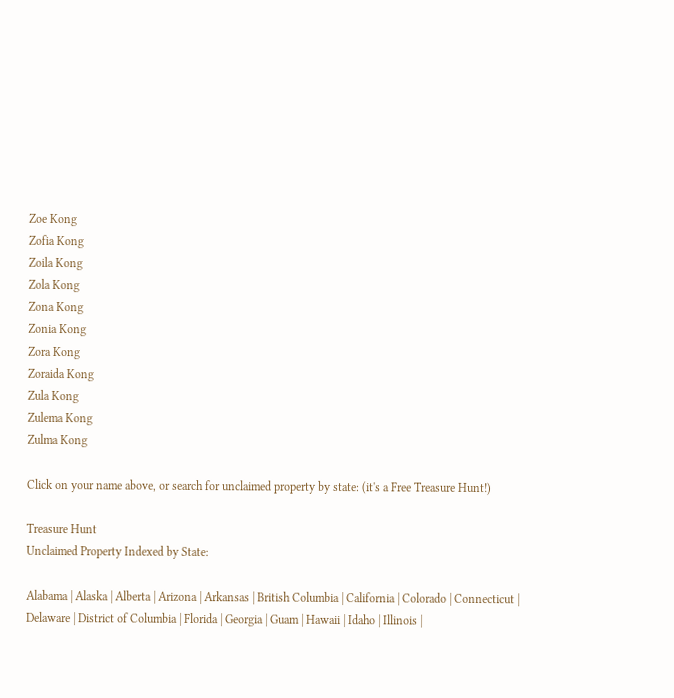Zoe Kong
Zofia Kong
Zoila Kong
Zola Kong
Zona Kong
Zonia Kong
Zora Kong
Zoraida Kong
Zula Kong
Zulema Kong
Zulma Kong

Click on your name above, or search for unclaimed property by state: (it's a Free Treasure Hunt!)

Treasure Hunt
Unclaimed Property Indexed by State:

Alabama | Alaska | Alberta | Arizona | Arkansas | British Columbia | California | Colorado | Connecticut | Delaware | District of Columbia | Florida | Georgia | Guam | Hawaii | Idaho | Illinois |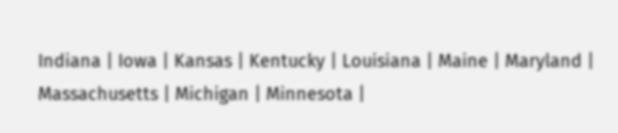Indiana | Iowa | Kansas | Kentucky | Louisiana | Maine | Maryland | Massachusetts | Michigan | Minnesota |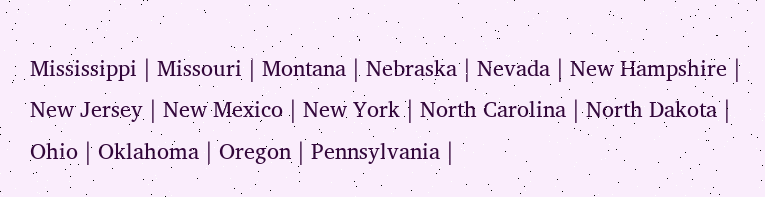Mississippi | Missouri | Montana | Nebraska | Nevada | New Hampshire | New Jersey | New Mexico | New York | North Carolina | North Dakota | Ohio | Oklahoma | Oregon | Pennsylvania |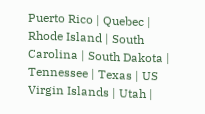Puerto Rico | Quebec | Rhode Island | South Carolina | South Dakota | Tennessee | Texas | US Virgin Islands | Utah |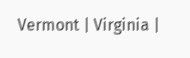Vermont | Virginia |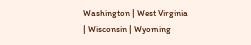Washington | West Virginia | Wisconsin | Wyoming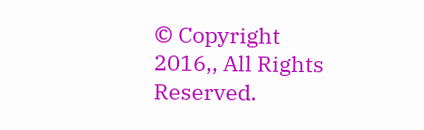© Copyright 2016,, All Rights Reserved.